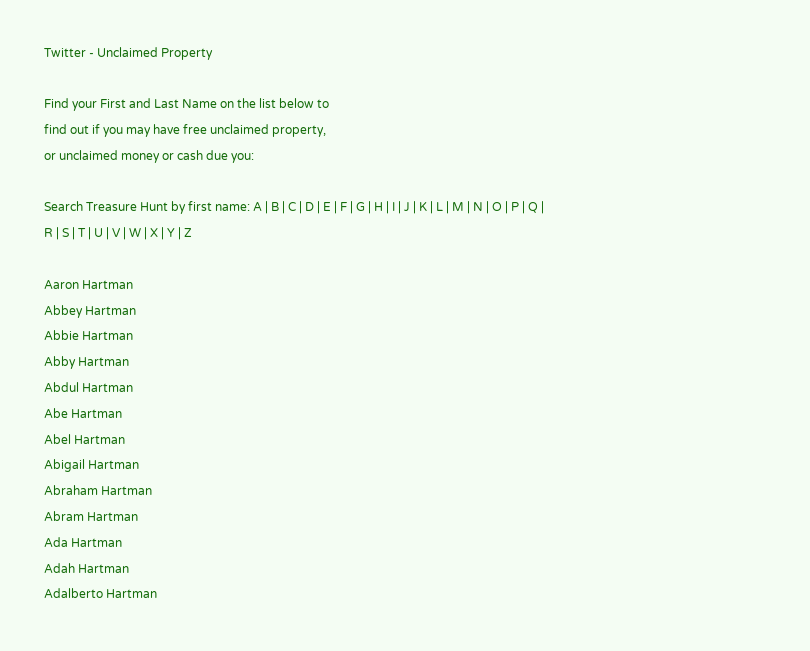Twitter - Unclaimed Property

Find your First and Last Name on the list below to
find out if you may have free unclaimed property,
or unclaimed money or cash due you:

Search Treasure Hunt by first name: A | B | C | D | E | F | G | H | I | J | K | L | M | N | O | P | Q | R | S | T | U | V | W | X | Y | Z

Aaron Hartman
Abbey Hartman
Abbie Hartman
Abby Hartman
Abdul Hartman
Abe Hartman
Abel Hartman
Abigail Hartman
Abraham Hartman
Abram Hartman
Ada Hartman
Adah Hartman
Adalberto Hartman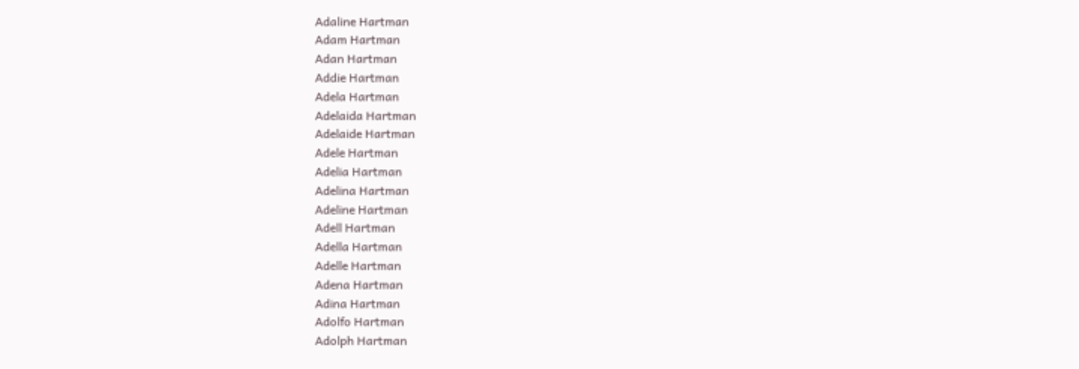Adaline Hartman
Adam Hartman
Adan Hartman
Addie Hartman
Adela Hartman
Adelaida Hartman
Adelaide Hartman
Adele Hartman
Adelia Hartman
Adelina Hartman
Adeline Hartman
Adell Hartman
Adella Hartman
Adelle Hartman
Adena Hartman
Adina Hartman
Adolfo Hartman
Adolph Hartman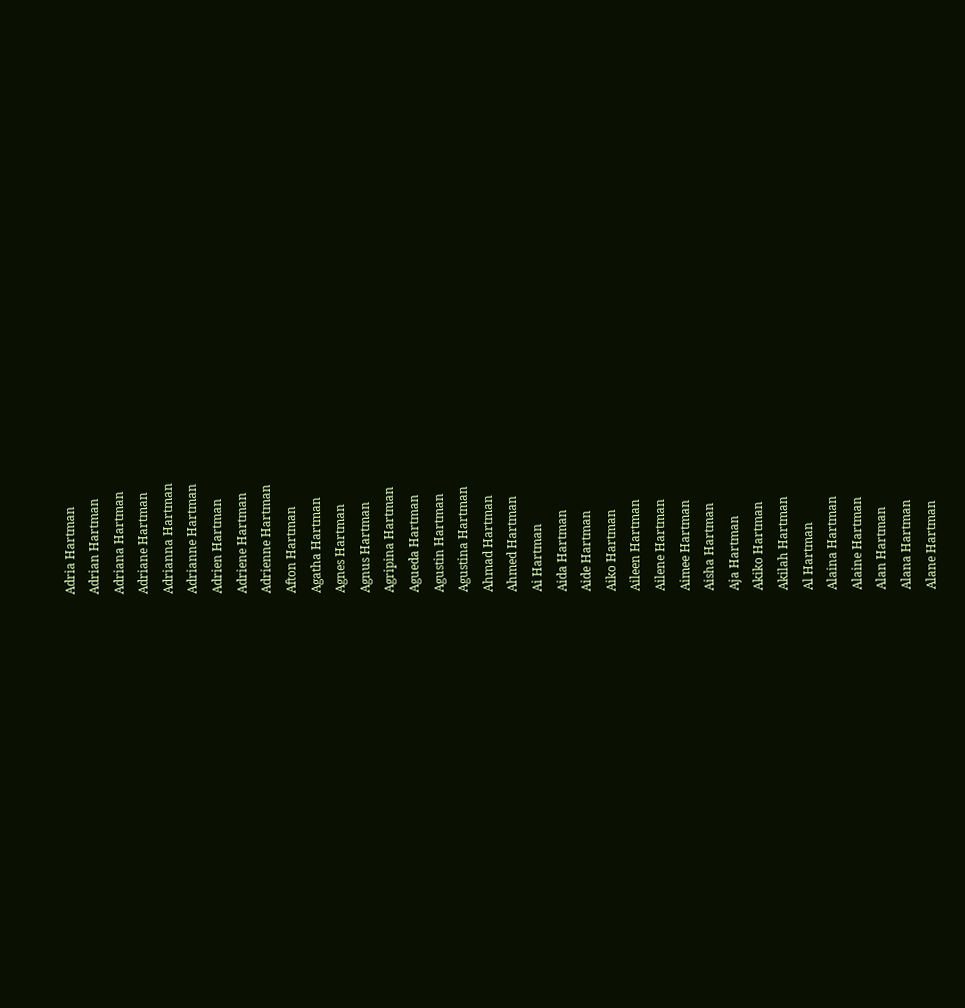Adria Hartman
Adrian Hartman
Adriana Hartman
Adriane Hartman
Adrianna Hartman
Adrianne Hartman
Adrien Hartman
Adriene Hartman
Adrienne Hartman
Afton Hartman
Agatha Hartman
Agnes Hartman
Agnus Hartman
Agripina Hartman
Agueda Hartman
Agustin Hartman
Agustina Hartman
Ahmad Hartman
Ahmed Hartman
Ai Hartman
Aida Hartman
Aide Hartman
Aiko Hartman
Aileen Hartman
Ailene Hartman
Aimee Hartman
Aisha Hartman
Aja Hartman
Akiko Hartman
Akilah Hartman
Al Hartman
Alaina Hartman
Alaine Hartman
Alan Hartman
Alana Hartman
Alane Hartman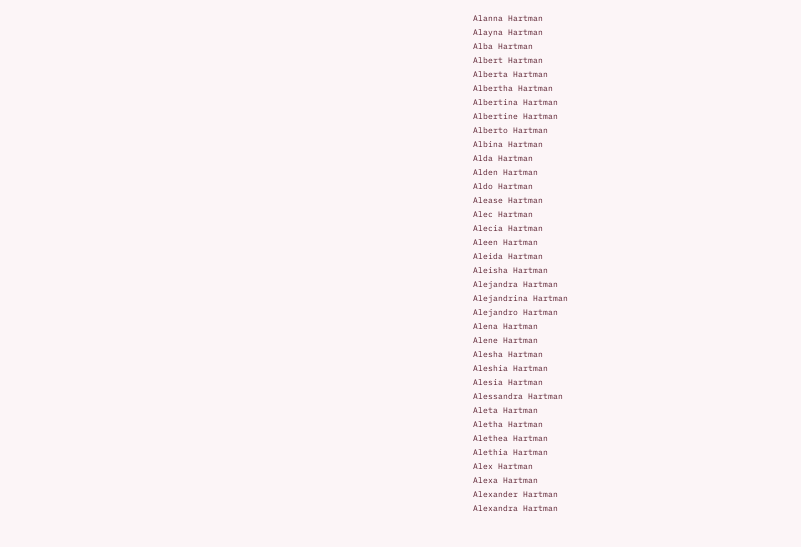Alanna Hartman
Alayna Hartman
Alba Hartman
Albert Hartman
Alberta Hartman
Albertha Hartman
Albertina Hartman
Albertine Hartman
Alberto Hartman
Albina Hartman
Alda Hartman
Alden Hartman
Aldo Hartman
Alease Hartman
Alec Hartman
Alecia Hartman
Aleen Hartman
Aleida Hartman
Aleisha Hartman
Alejandra Hartman
Alejandrina Hartman
Alejandro Hartman
Alena Hartman
Alene Hartman
Alesha Hartman
Aleshia Hartman
Alesia Hartman
Alessandra Hartman
Aleta Hartman
Aletha Hartman
Alethea Hartman
Alethia Hartman
Alex Hartman
Alexa Hartman
Alexander Hartman
Alexandra Hartman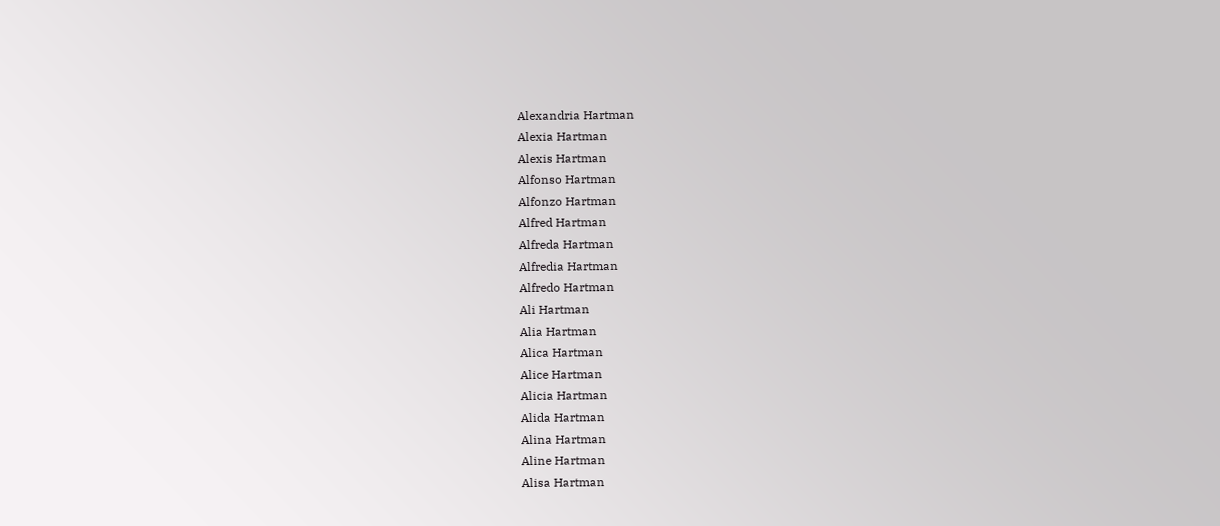Alexandria Hartman
Alexia Hartman
Alexis Hartman
Alfonso Hartman
Alfonzo Hartman
Alfred Hartman
Alfreda Hartman
Alfredia Hartman
Alfredo Hartman
Ali Hartman
Alia Hartman
Alica Hartman
Alice Hartman
Alicia Hartman
Alida Hartman
Alina Hartman
Aline Hartman
Alisa Hartman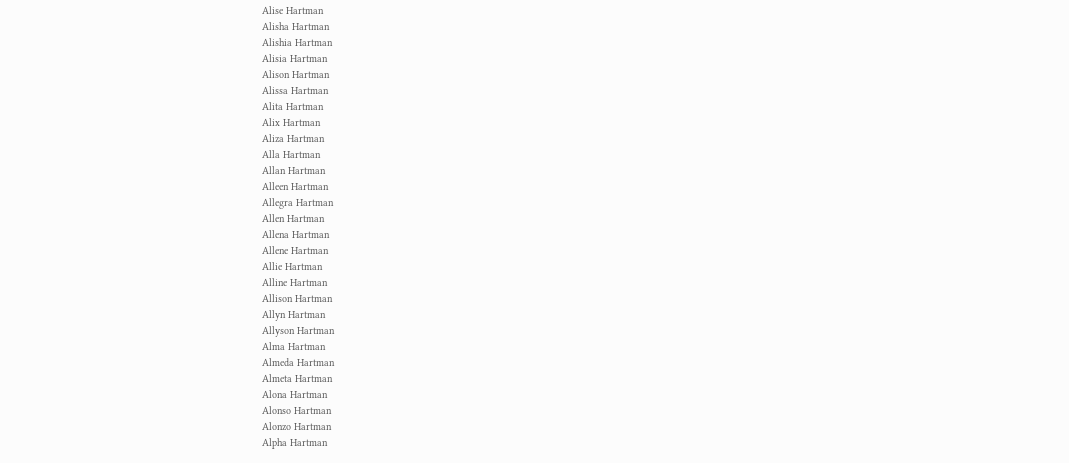Alise Hartman
Alisha Hartman
Alishia Hartman
Alisia Hartman
Alison Hartman
Alissa Hartman
Alita Hartman
Alix Hartman
Aliza Hartman
Alla Hartman
Allan Hartman
Alleen Hartman
Allegra Hartman
Allen Hartman
Allena Hartman
Allene Hartman
Allie Hartman
Alline Hartman
Allison Hartman
Allyn Hartman
Allyson Hartman
Alma Hartman
Almeda Hartman
Almeta Hartman
Alona Hartman
Alonso Hartman
Alonzo Hartman
Alpha Hartman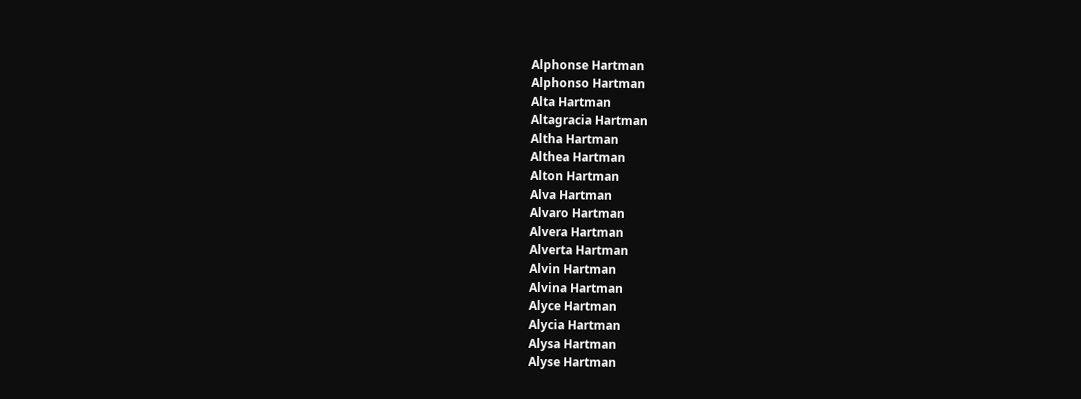Alphonse Hartman
Alphonso Hartman
Alta Hartman
Altagracia Hartman
Altha Hartman
Althea Hartman
Alton Hartman
Alva Hartman
Alvaro Hartman
Alvera Hartman
Alverta Hartman
Alvin Hartman
Alvina Hartman
Alyce Hartman
Alycia Hartman
Alysa Hartman
Alyse Hartman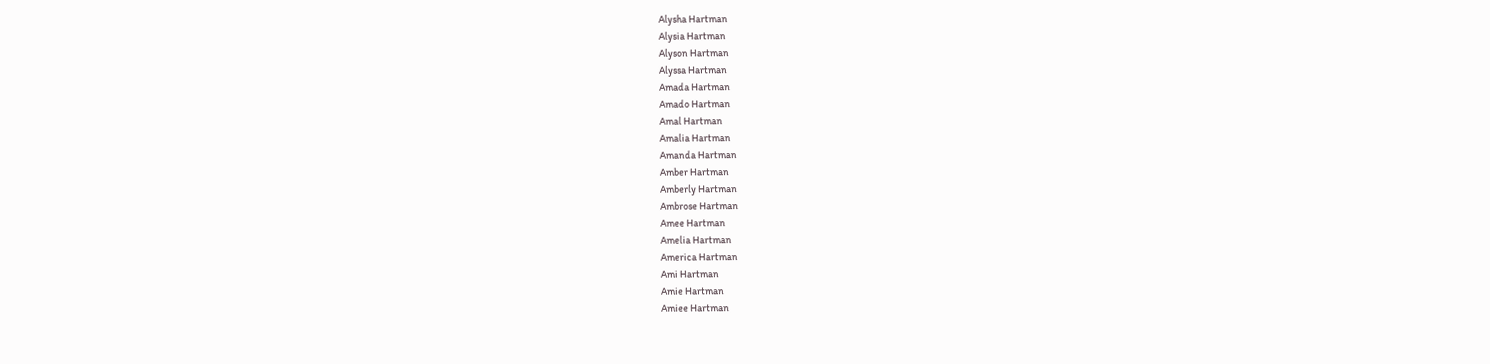Alysha Hartman
Alysia Hartman
Alyson Hartman
Alyssa Hartman
Amada Hartman
Amado Hartman
Amal Hartman
Amalia Hartman
Amanda Hartman
Amber Hartman
Amberly Hartman
Ambrose Hartman
Amee Hartman
Amelia Hartman
America Hartman
Ami Hartman
Amie Hartman
Amiee Hartman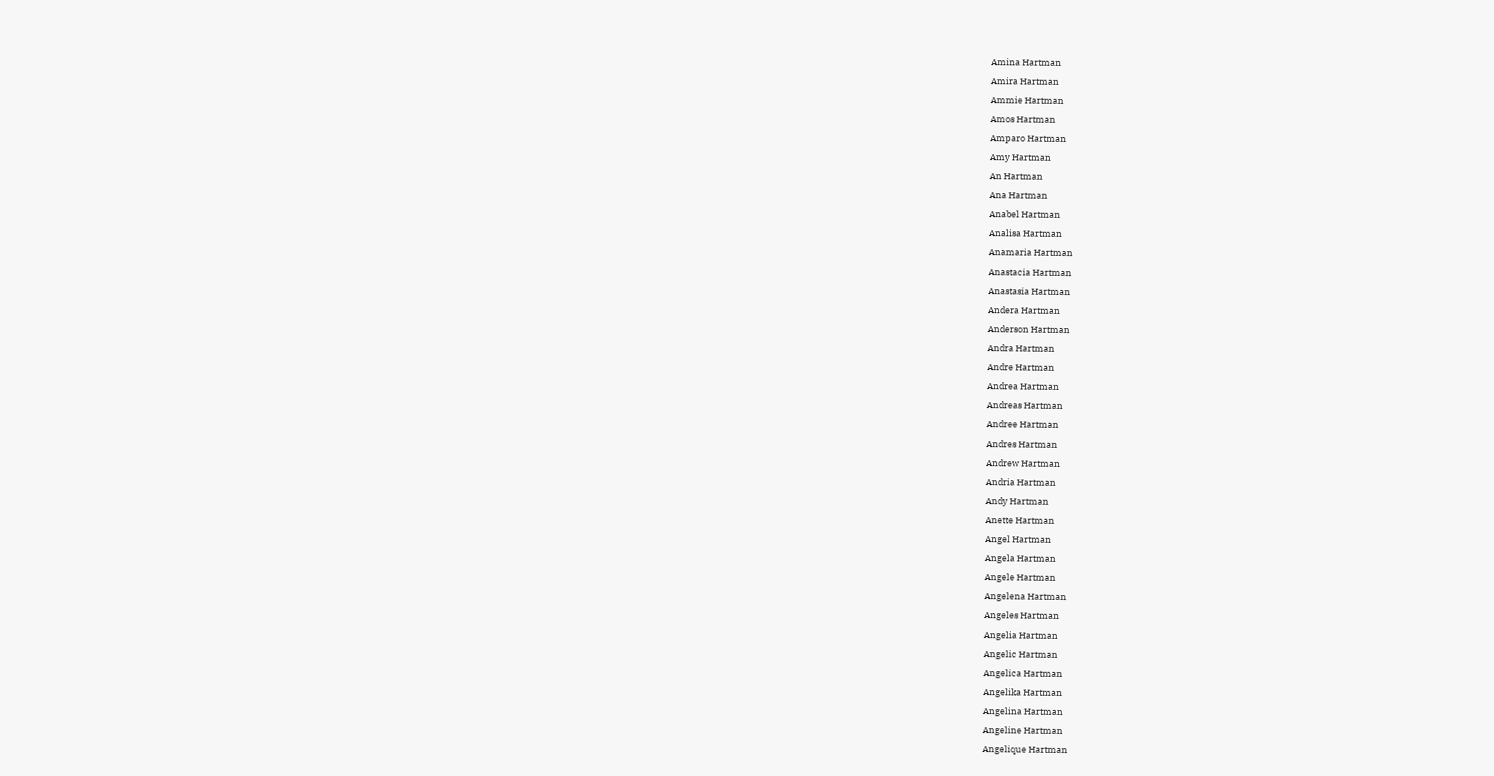Amina Hartman
Amira Hartman
Ammie Hartman
Amos Hartman
Amparo Hartman
Amy Hartman
An Hartman
Ana Hartman
Anabel Hartman
Analisa Hartman
Anamaria Hartman
Anastacia Hartman
Anastasia Hartman
Andera Hartman
Anderson Hartman
Andra Hartman
Andre Hartman
Andrea Hartman
Andreas Hartman
Andree Hartman
Andres Hartman
Andrew Hartman
Andria Hartman
Andy Hartman
Anette Hartman
Angel Hartman
Angela Hartman
Angele Hartman
Angelena Hartman
Angeles Hartman
Angelia Hartman
Angelic Hartman
Angelica Hartman
Angelika Hartman
Angelina Hartman
Angeline Hartman
Angelique Hartman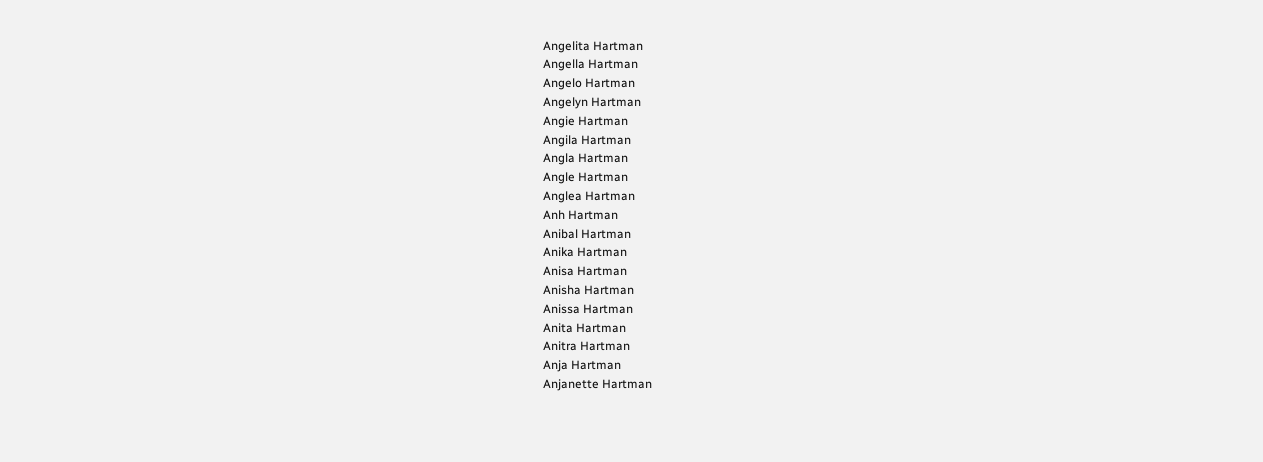Angelita Hartman
Angella Hartman
Angelo Hartman
Angelyn Hartman
Angie Hartman
Angila Hartman
Angla Hartman
Angle Hartman
Anglea Hartman
Anh Hartman
Anibal Hartman
Anika Hartman
Anisa Hartman
Anisha Hartman
Anissa Hartman
Anita Hartman
Anitra Hartman
Anja Hartman
Anjanette Hartman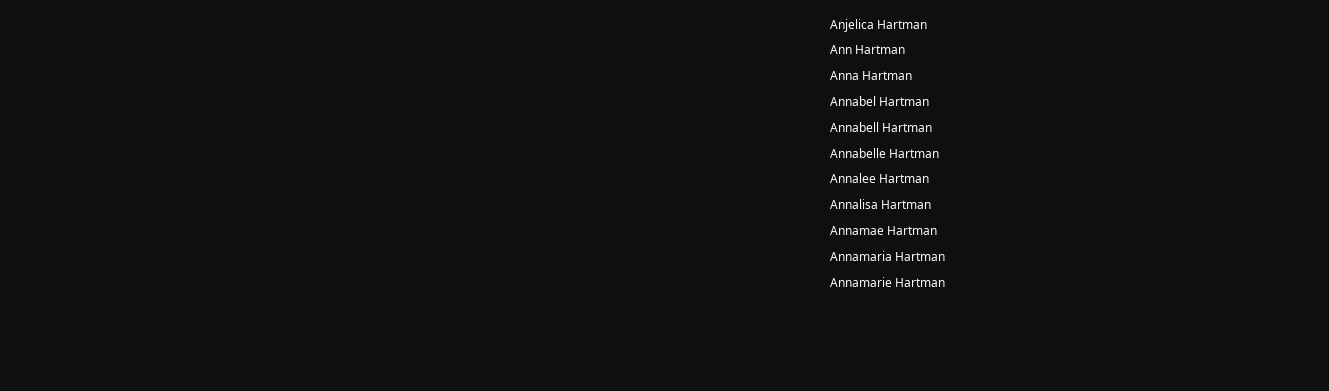Anjelica Hartman
Ann Hartman
Anna Hartman
Annabel Hartman
Annabell Hartman
Annabelle Hartman
Annalee Hartman
Annalisa Hartman
Annamae Hartman
Annamaria Hartman
Annamarie Hartman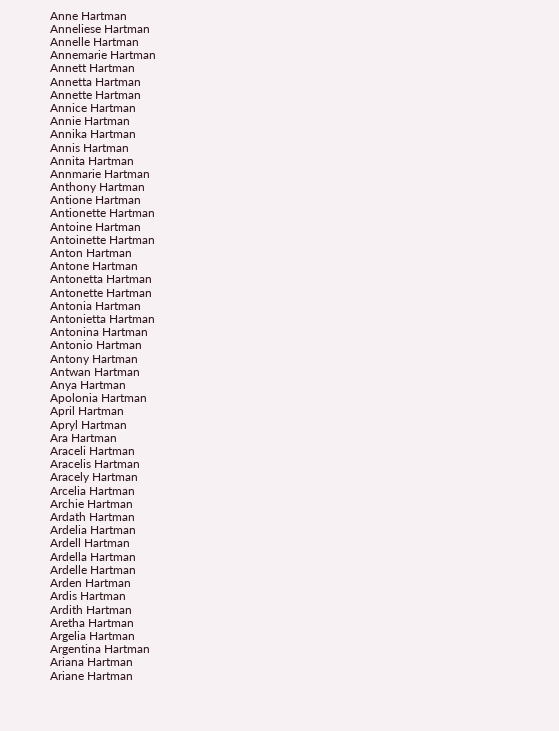Anne Hartman
Anneliese Hartman
Annelle Hartman
Annemarie Hartman
Annett Hartman
Annetta Hartman
Annette Hartman
Annice Hartman
Annie Hartman
Annika Hartman
Annis Hartman
Annita Hartman
Annmarie Hartman
Anthony Hartman
Antione Hartman
Antionette Hartman
Antoine Hartman
Antoinette Hartman
Anton Hartman
Antone Hartman
Antonetta Hartman
Antonette Hartman
Antonia Hartman
Antonietta Hartman
Antonina Hartman
Antonio Hartman
Antony Hartman
Antwan Hartman
Anya Hartman
Apolonia Hartman
April Hartman
Apryl Hartman
Ara Hartman
Araceli Hartman
Aracelis Hartman
Aracely Hartman
Arcelia Hartman
Archie Hartman
Ardath Hartman
Ardelia Hartman
Ardell Hartman
Ardella Hartman
Ardelle Hartman
Arden Hartman
Ardis Hartman
Ardith Hartman
Aretha Hartman
Argelia Hartman
Argentina Hartman
Ariana Hartman
Ariane Hartman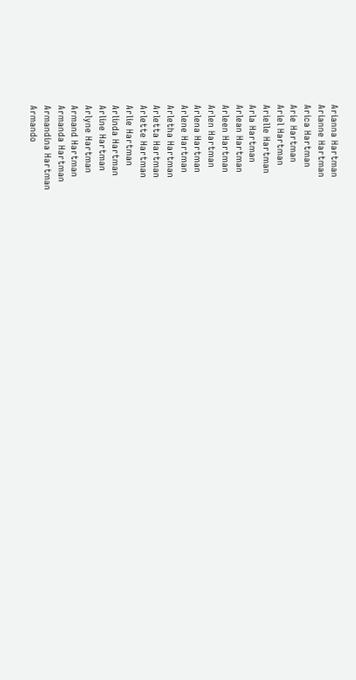Arianna Hartman
Arianne Hartman
Arica Hartman
Arie Hartman
Ariel Hartman
Arielle Hartman
Arla Hartman
Arlean Hartman
Arleen Hartman
Arlen Hartman
Arlena Hartman
Arlene Hartman
Arletha Hartman
Arletta Hartman
Arlette Hartman
Arlie Hartman
Arlinda Hartman
Arline Hartman
Arlyne Hartman
Armand Hartman
Armanda Hartman
Armandina Hartman
Armando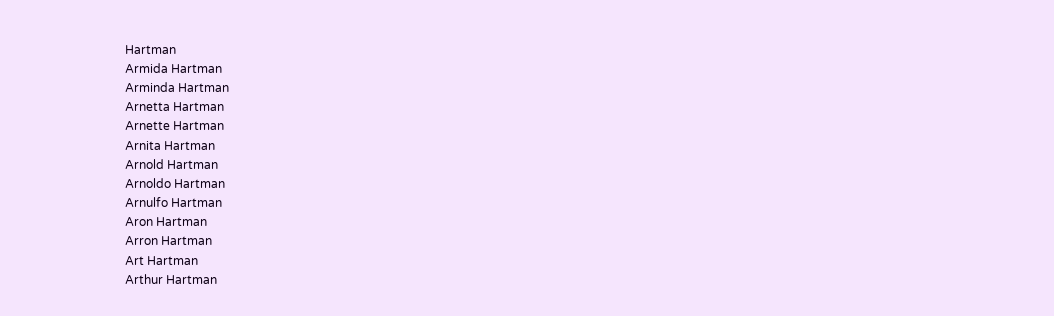Hartman
Armida Hartman
Arminda Hartman
Arnetta Hartman
Arnette Hartman
Arnita Hartman
Arnold Hartman
Arnoldo Hartman
Arnulfo Hartman
Aron Hartman
Arron Hartman
Art Hartman
Arthur Hartman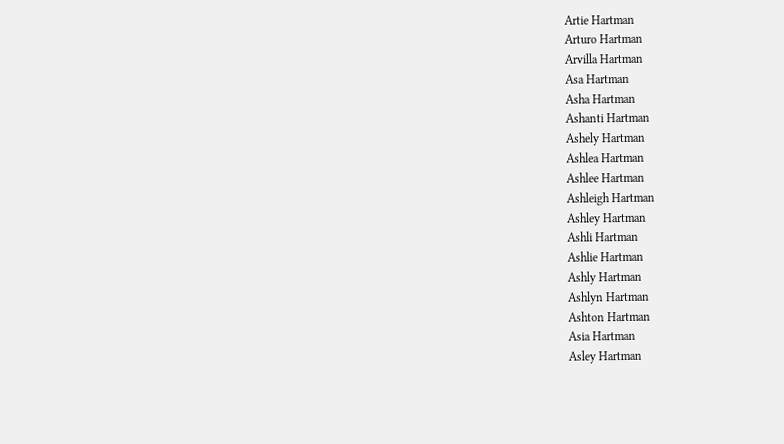Artie Hartman
Arturo Hartman
Arvilla Hartman
Asa Hartman
Asha Hartman
Ashanti Hartman
Ashely Hartman
Ashlea Hartman
Ashlee Hartman
Ashleigh Hartman
Ashley Hartman
Ashli Hartman
Ashlie Hartman
Ashly Hartman
Ashlyn Hartman
Ashton Hartman
Asia Hartman
Asley Hartman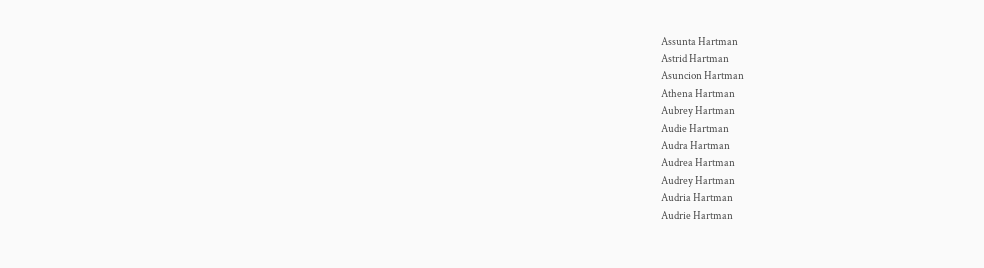Assunta Hartman
Astrid Hartman
Asuncion Hartman
Athena Hartman
Aubrey Hartman
Audie Hartman
Audra Hartman
Audrea Hartman
Audrey Hartman
Audria Hartman
Audrie Hartman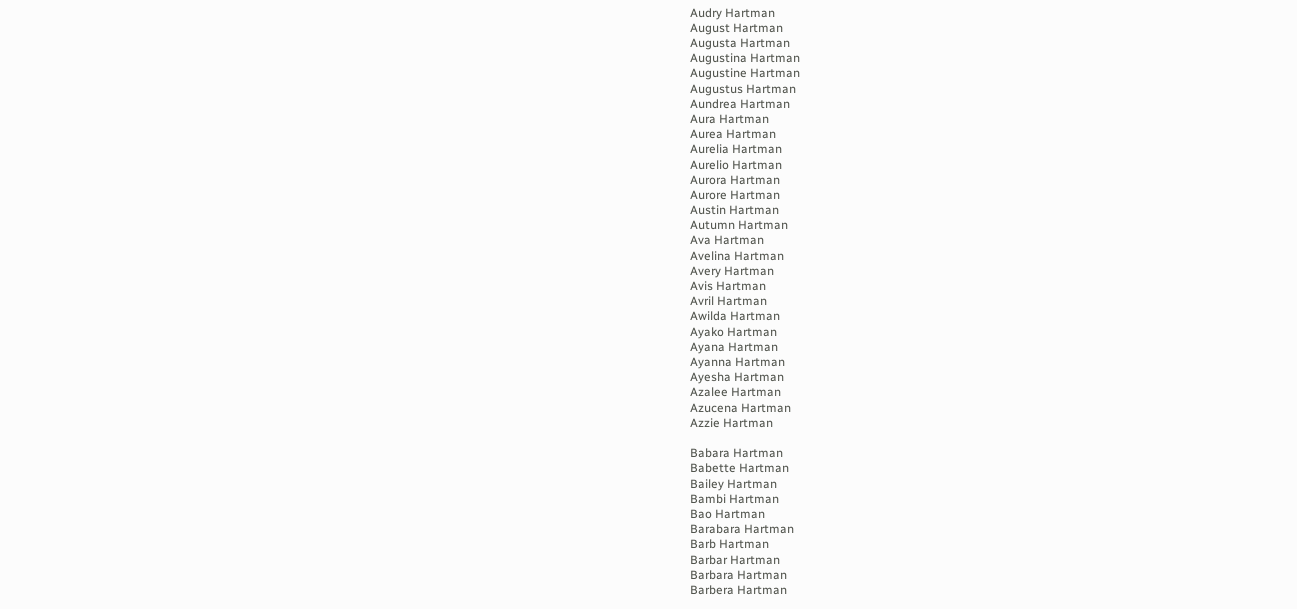Audry Hartman
August Hartman
Augusta Hartman
Augustina Hartman
Augustine Hartman
Augustus Hartman
Aundrea Hartman
Aura Hartman
Aurea Hartman
Aurelia Hartman
Aurelio Hartman
Aurora Hartman
Aurore Hartman
Austin Hartman
Autumn Hartman
Ava Hartman
Avelina Hartman
Avery Hartman
Avis Hartman
Avril Hartman
Awilda Hartman
Ayako Hartman
Ayana Hartman
Ayanna Hartman
Ayesha Hartman
Azalee Hartman
Azucena Hartman
Azzie Hartman

Babara Hartman
Babette Hartman
Bailey Hartman
Bambi Hartman
Bao Hartman
Barabara Hartman
Barb Hartman
Barbar Hartman
Barbara Hartman
Barbera Hartman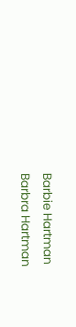Barbie Hartman
Barbra Hartman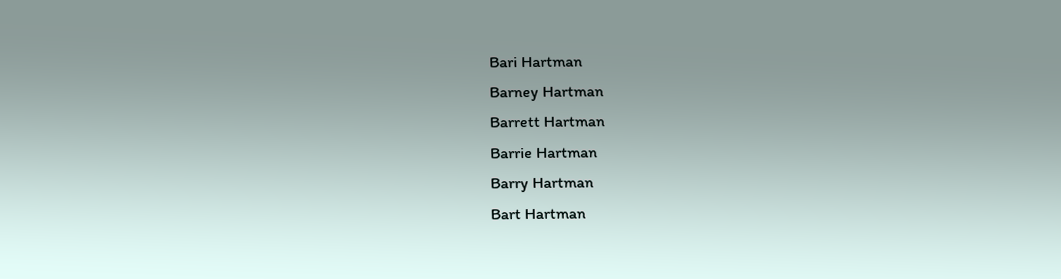Bari Hartman
Barney Hartman
Barrett Hartman
Barrie Hartman
Barry Hartman
Bart Hartman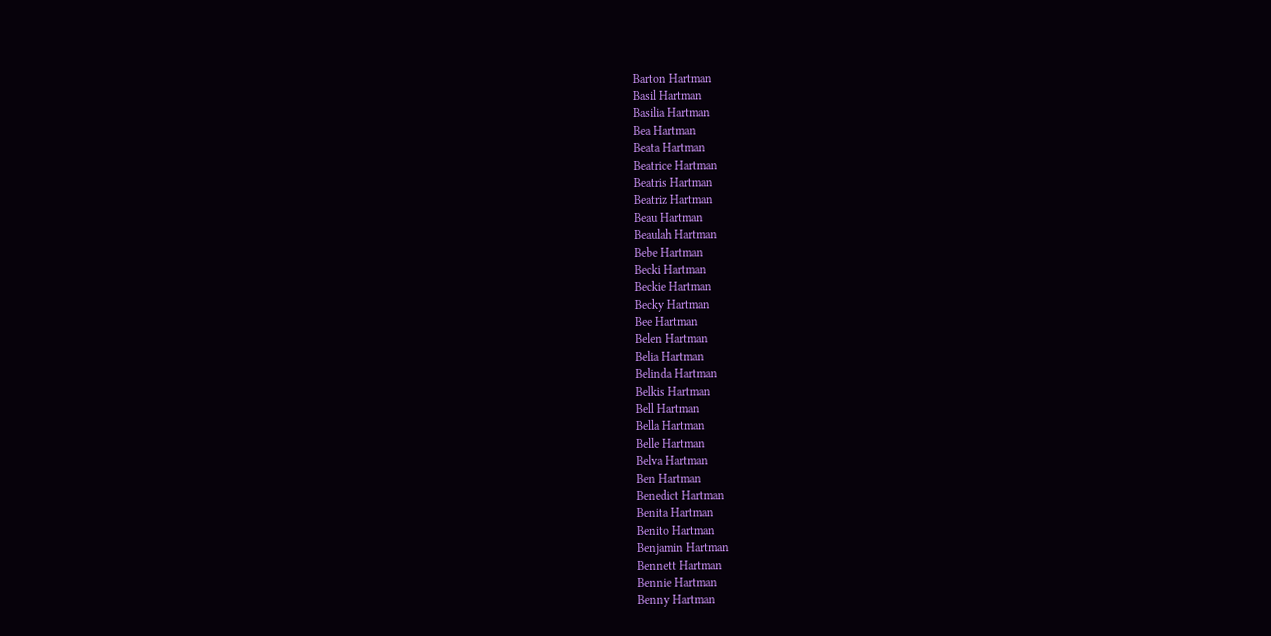Barton Hartman
Basil Hartman
Basilia Hartman
Bea Hartman
Beata Hartman
Beatrice Hartman
Beatris Hartman
Beatriz Hartman
Beau Hartman
Beaulah Hartman
Bebe Hartman
Becki Hartman
Beckie Hartman
Becky Hartman
Bee Hartman
Belen Hartman
Belia Hartman
Belinda Hartman
Belkis Hartman
Bell Hartman
Bella Hartman
Belle Hartman
Belva Hartman
Ben Hartman
Benedict Hartman
Benita Hartman
Benito Hartman
Benjamin Hartman
Bennett Hartman
Bennie Hartman
Benny Hartman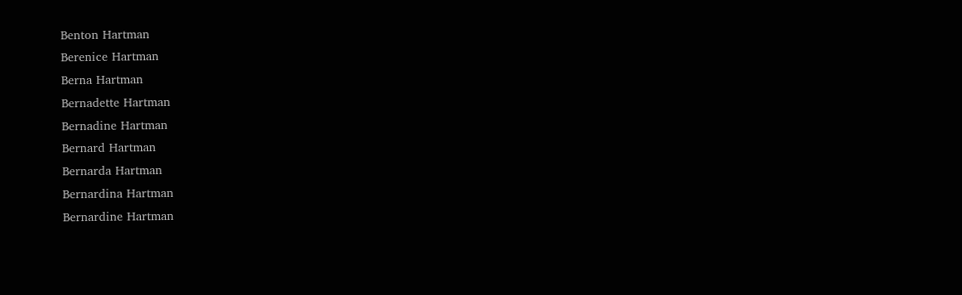Benton Hartman
Berenice Hartman
Berna Hartman
Bernadette Hartman
Bernadine Hartman
Bernard Hartman
Bernarda Hartman
Bernardina Hartman
Bernardine Hartman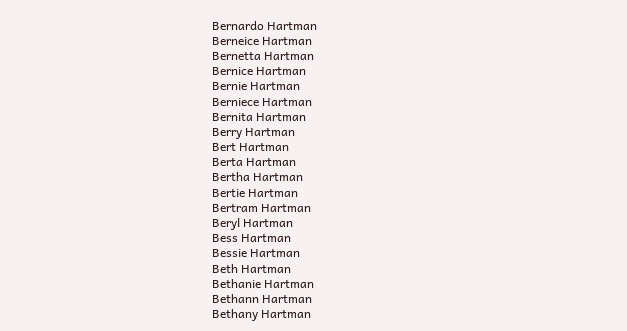Bernardo Hartman
Berneice Hartman
Bernetta Hartman
Bernice Hartman
Bernie Hartman
Berniece Hartman
Bernita Hartman
Berry Hartman
Bert Hartman
Berta Hartman
Bertha Hartman
Bertie Hartman
Bertram Hartman
Beryl Hartman
Bess Hartman
Bessie Hartman
Beth Hartman
Bethanie Hartman
Bethann Hartman
Bethany Hartman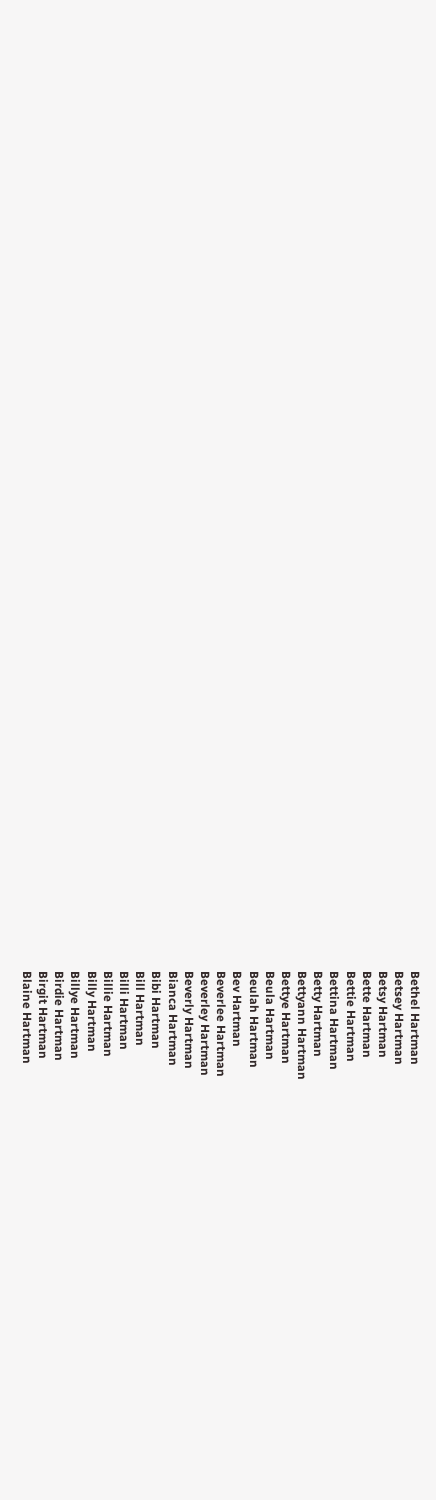Bethel Hartman
Betsey Hartman
Betsy Hartman
Bette Hartman
Bettie Hartman
Bettina Hartman
Betty Hartman
Bettyann Hartman
Bettye Hartman
Beula Hartman
Beulah Hartman
Bev Hartman
Beverlee Hartman
Beverley Hartman
Beverly Hartman
Bianca Hartman
Bibi Hartman
Bill Hartman
Billi Hartman
Billie Hartman
Billy Hartman
Billye Hartman
Birdie Hartman
Birgit Hartman
Blaine Hartman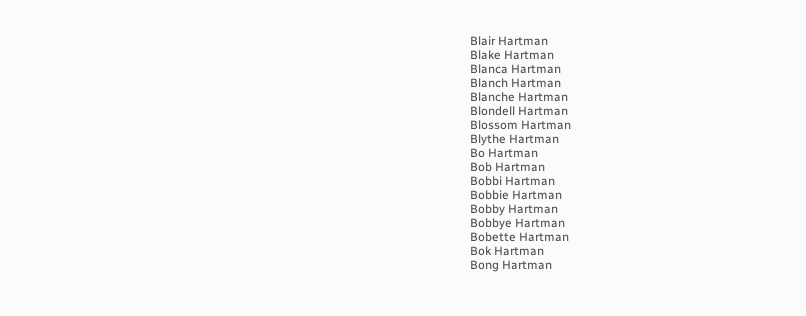Blair Hartman
Blake Hartman
Blanca Hartman
Blanch Hartman
Blanche Hartman
Blondell Hartman
Blossom Hartman
Blythe Hartman
Bo Hartman
Bob Hartman
Bobbi Hartman
Bobbie Hartman
Bobby Hartman
Bobbye Hartman
Bobette Hartman
Bok Hartman
Bong Hartman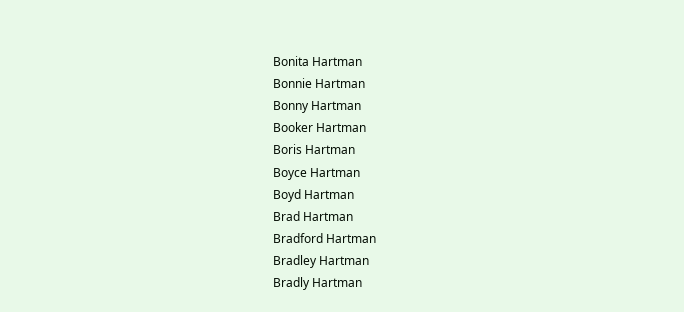Bonita Hartman
Bonnie Hartman
Bonny Hartman
Booker Hartman
Boris Hartman
Boyce Hartman
Boyd Hartman
Brad Hartman
Bradford Hartman
Bradley Hartman
Bradly Hartman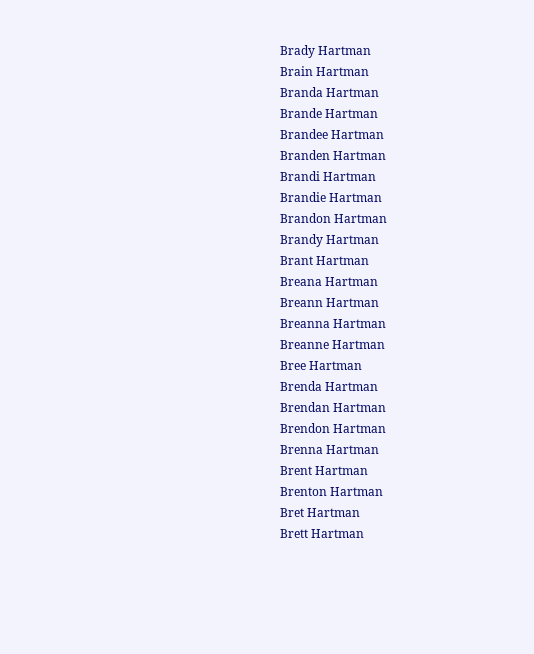Brady Hartman
Brain Hartman
Branda Hartman
Brande Hartman
Brandee Hartman
Branden Hartman
Brandi Hartman
Brandie Hartman
Brandon Hartman
Brandy Hartman
Brant Hartman
Breana Hartman
Breann Hartman
Breanna Hartman
Breanne Hartman
Bree Hartman
Brenda Hartman
Brendan Hartman
Brendon Hartman
Brenna Hartman
Brent Hartman
Brenton Hartman
Bret Hartman
Brett Hartman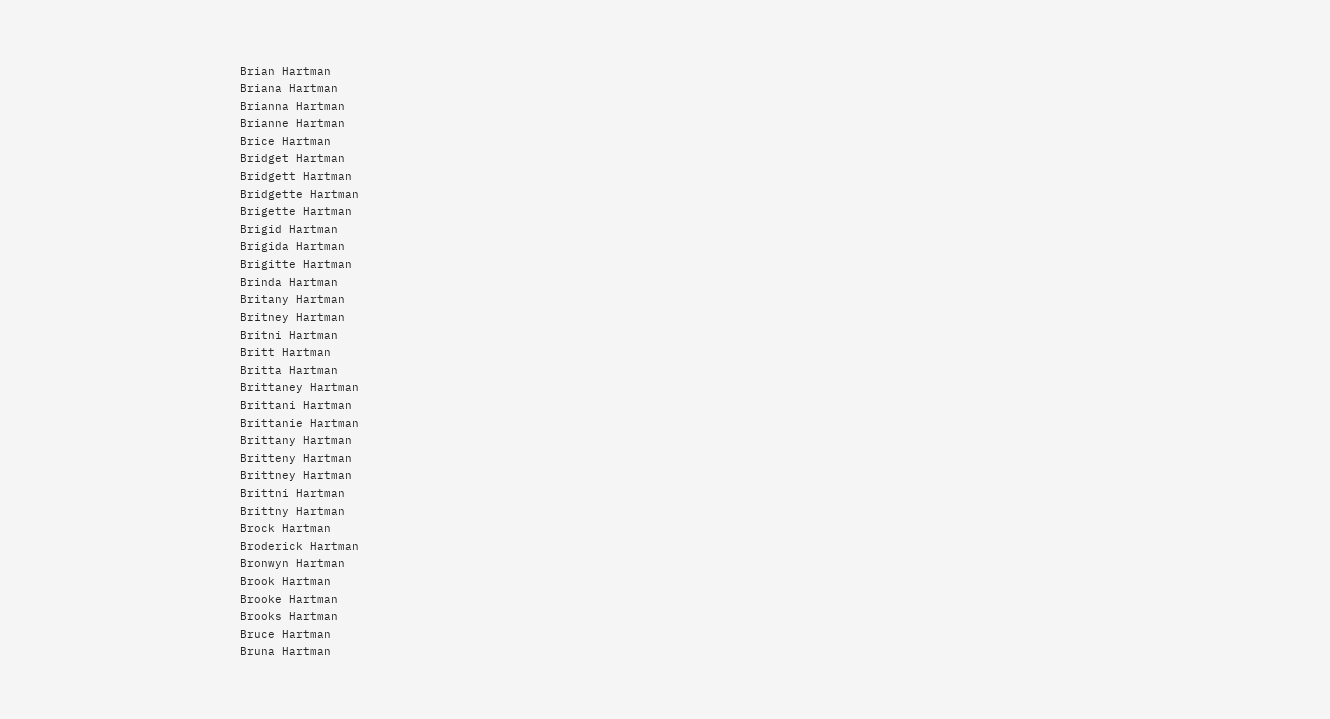Brian Hartman
Briana Hartman
Brianna Hartman
Brianne Hartman
Brice Hartman
Bridget Hartman
Bridgett Hartman
Bridgette Hartman
Brigette Hartman
Brigid Hartman
Brigida Hartman
Brigitte Hartman
Brinda Hartman
Britany Hartman
Britney Hartman
Britni Hartman
Britt Hartman
Britta Hartman
Brittaney Hartman
Brittani Hartman
Brittanie Hartman
Brittany Hartman
Britteny Hartman
Brittney Hartman
Brittni Hartman
Brittny Hartman
Brock Hartman
Broderick Hartman
Bronwyn Hartman
Brook Hartman
Brooke Hartman
Brooks Hartman
Bruce Hartman
Bruna Hartman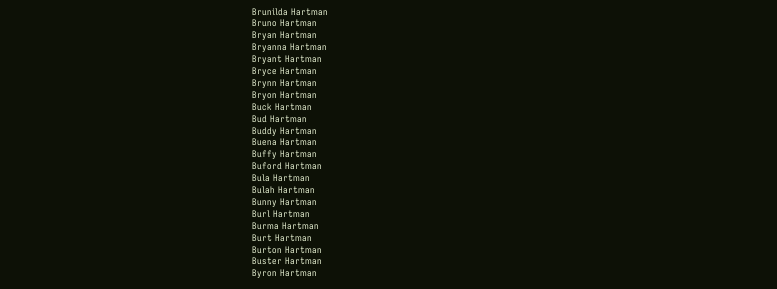Brunilda Hartman
Bruno Hartman
Bryan Hartman
Bryanna Hartman
Bryant Hartman
Bryce Hartman
Brynn Hartman
Bryon Hartman
Buck Hartman
Bud Hartman
Buddy Hartman
Buena Hartman
Buffy Hartman
Buford Hartman
Bula Hartman
Bulah Hartman
Bunny Hartman
Burl Hartman
Burma Hartman
Burt Hartman
Burton Hartman
Buster Hartman
Byron Hartman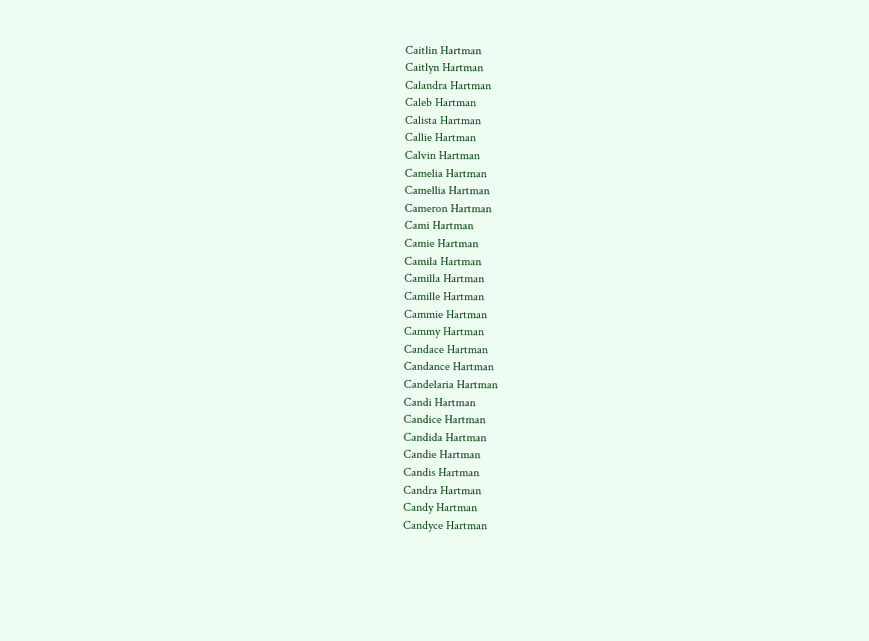Caitlin Hartman
Caitlyn Hartman
Calandra Hartman
Caleb Hartman
Calista Hartman
Callie Hartman
Calvin Hartman
Camelia Hartman
Camellia Hartman
Cameron Hartman
Cami Hartman
Camie Hartman
Camila Hartman
Camilla Hartman
Camille Hartman
Cammie Hartman
Cammy Hartman
Candace Hartman
Candance Hartman
Candelaria Hartman
Candi Hartman
Candice Hartman
Candida Hartman
Candie Hartman
Candis Hartman
Candra Hartman
Candy Hartman
Candyce Hartman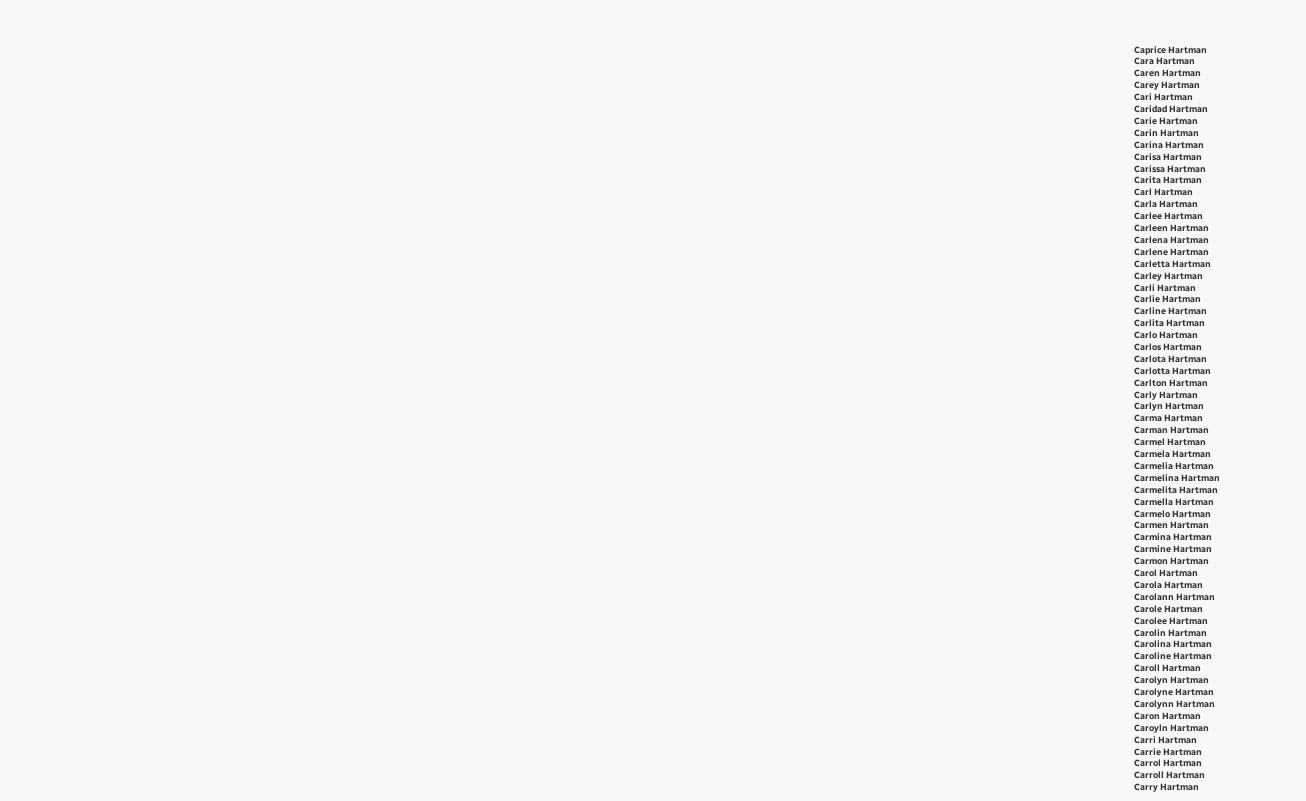Caprice Hartman
Cara Hartman
Caren Hartman
Carey Hartman
Cari Hartman
Caridad Hartman
Carie Hartman
Carin Hartman
Carina Hartman
Carisa Hartman
Carissa Hartman
Carita Hartman
Carl Hartman
Carla Hartman
Carlee Hartman
Carleen Hartman
Carlena Hartman
Carlene Hartman
Carletta Hartman
Carley Hartman
Carli Hartman
Carlie Hartman
Carline Hartman
Carlita Hartman
Carlo Hartman
Carlos Hartman
Carlota Hartman
Carlotta Hartman
Carlton Hartman
Carly Hartman
Carlyn Hartman
Carma Hartman
Carman Hartman
Carmel Hartman
Carmela Hartman
Carmelia Hartman
Carmelina Hartman
Carmelita Hartman
Carmella Hartman
Carmelo Hartman
Carmen Hartman
Carmina Hartman
Carmine Hartman
Carmon Hartman
Carol Hartman
Carola Hartman
Carolann Hartman
Carole Hartman
Carolee Hartman
Carolin Hartman
Carolina Hartman
Caroline Hartman
Caroll Hartman
Carolyn Hartman
Carolyne Hartman
Carolynn Hartman
Caron Hartman
Caroyln Hartman
Carri Hartman
Carrie Hartman
Carrol Hartman
Carroll Hartman
Carry Hartman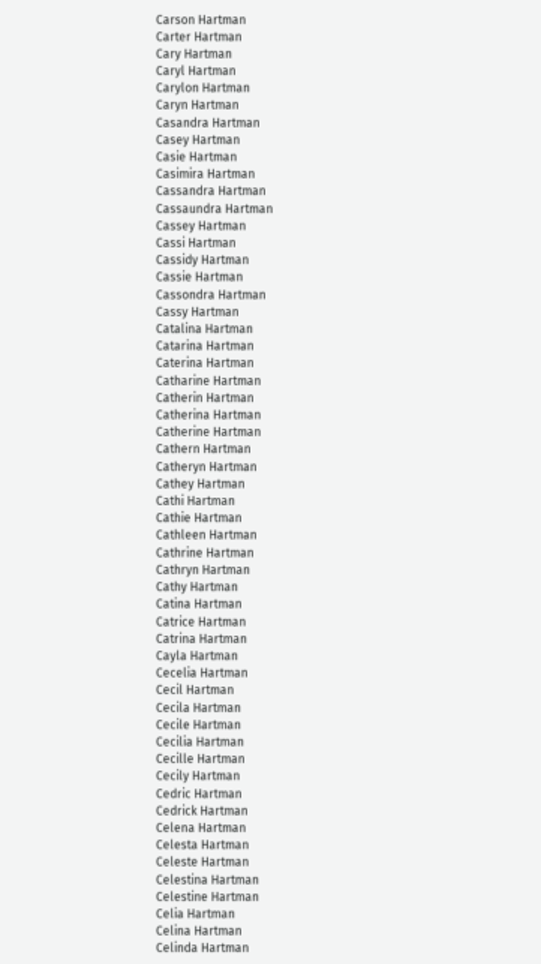Carson Hartman
Carter Hartman
Cary Hartman
Caryl Hartman
Carylon Hartman
Caryn Hartman
Casandra Hartman
Casey Hartman
Casie Hartman
Casimira Hartman
Cassandra Hartman
Cassaundra Hartman
Cassey Hartman
Cassi Hartman
Cassidy Hartman
Cassie Hartman
Cassondra Hartman
Cassy Hartman
Catalina Hartman
Catarina Hartman
Caterina Hartman
Catharine Hartman
Catherin Hartman
Catherina Hartman
Catherine Hartman
Cathern Hartman
Catheryn Hartman
Cathey Hartman
Cathi Hartman
Cathie Hartman
Cathleen Hartman
Cathrine Hartman
Cathryn Hartman
Cathy Hartman
Catina Hartman
Catrice Hartman
Catrina Hartman
Cayla Hartman
Cecelia Hartman
Cecil Hartman
Cecila Hartman
Cecile Hartman
Cecilia Hartman
Cecille Hartman
Cecily Hartman
Cedric Hartman
Cedrick Hartman
Celena Hartman
Celesta Hartman
Celeste Hartman
Celestina Hartman
Celestine Hartman
Celia Hartman
Celina Hartman
Celinda Hartman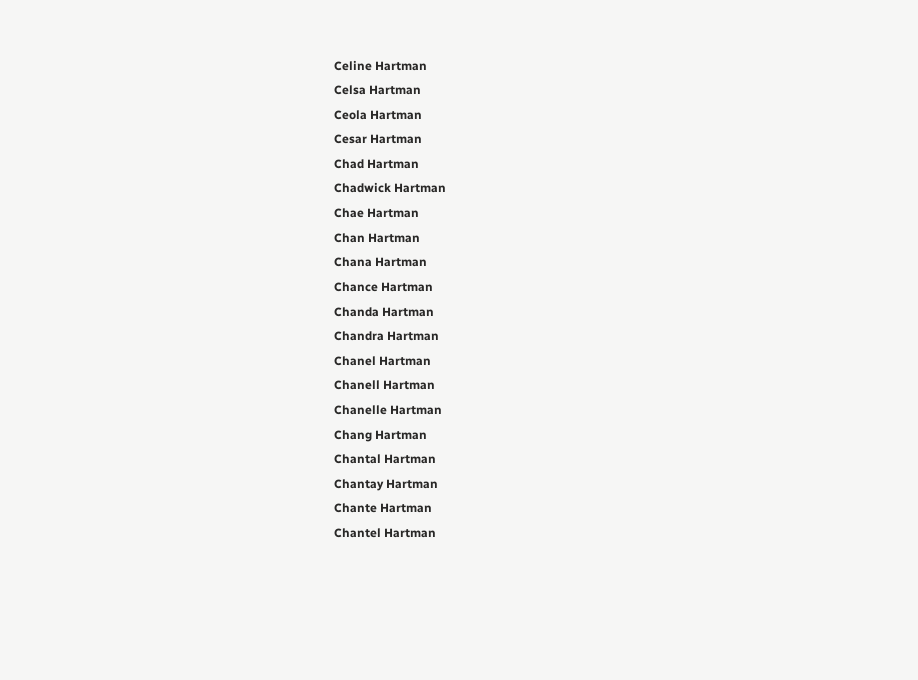Celine Hartman
Celsa Hartman
Ceola Hartman
Cesar Hartman
Chad Hartman
Chadwick Hartman
Chae Hartman
Chan Hartman
Chana Hartman
Chance Hartman
Chanda Hartman
Chandra Hartman
Chanel Hartman
Chanell Hartman
Chanelle Hartman
Chang Hartman
Chantal Hartman
Chantay Hartman
Chante Hartman
Chantel Hartman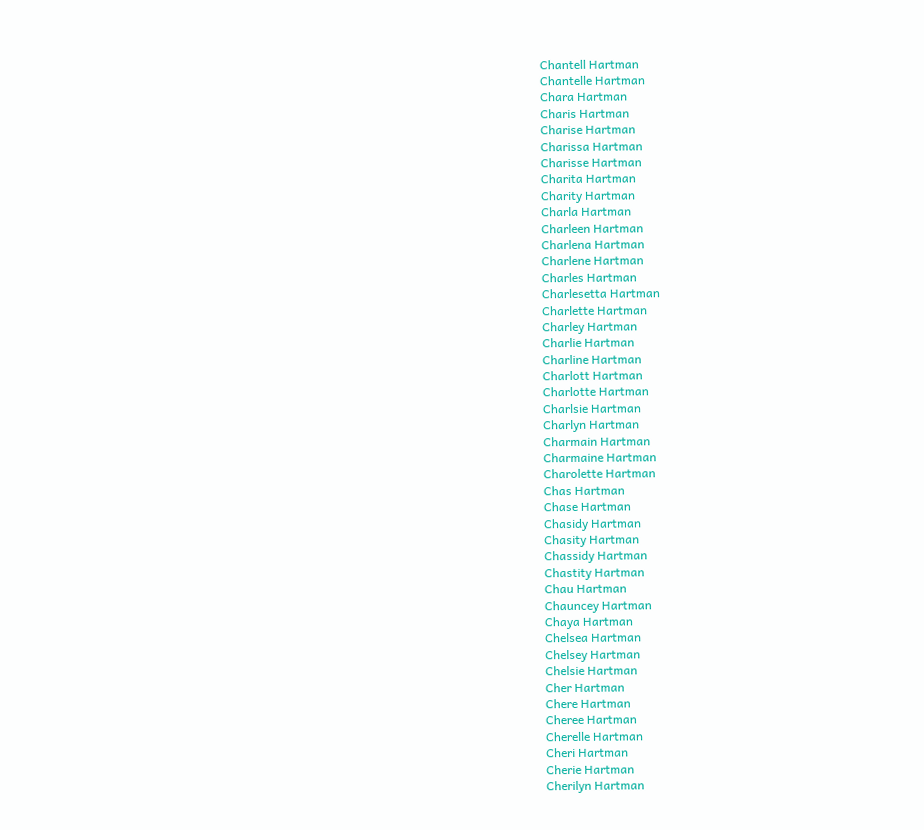Chantell Hartman
Chantelle Hartman
Chara Hartman
Charis Hartman
Charise Hartman
Charissa Hartman
Charisse Hartman
Charita Hartman
Charity Hartman
Charla Hartman
Charleen Hartman
Charlena Hartman
Charlene Hartman
Charles Hartman
Charlesetta Hartman
Charlette Hartman
Charley Hartman
Charlie Hartman
Charline Hartman
Charlott Hartman
Charlotte Hartman
Charlsie Hartman
Charlyn Hartman
Charmain Hartman
Charmaine Hartman
Charolette Hartman
Chas Hartman
Chase Hartman
Chasidy Hartman
Chasity Hartman
Chassidy Hartman
Chastity Hartman
Chau Hartman
Chauncey Hartman
Chaya Hartman
Chelsea Hartman
Chelsey Hartman
Chelsie Hartman
Cher Hartman
Chere Hartman
Cheree Hartman
Cherelle Hartman
Cheri Hartman
Cherie Hartman
Cherilyn Hartman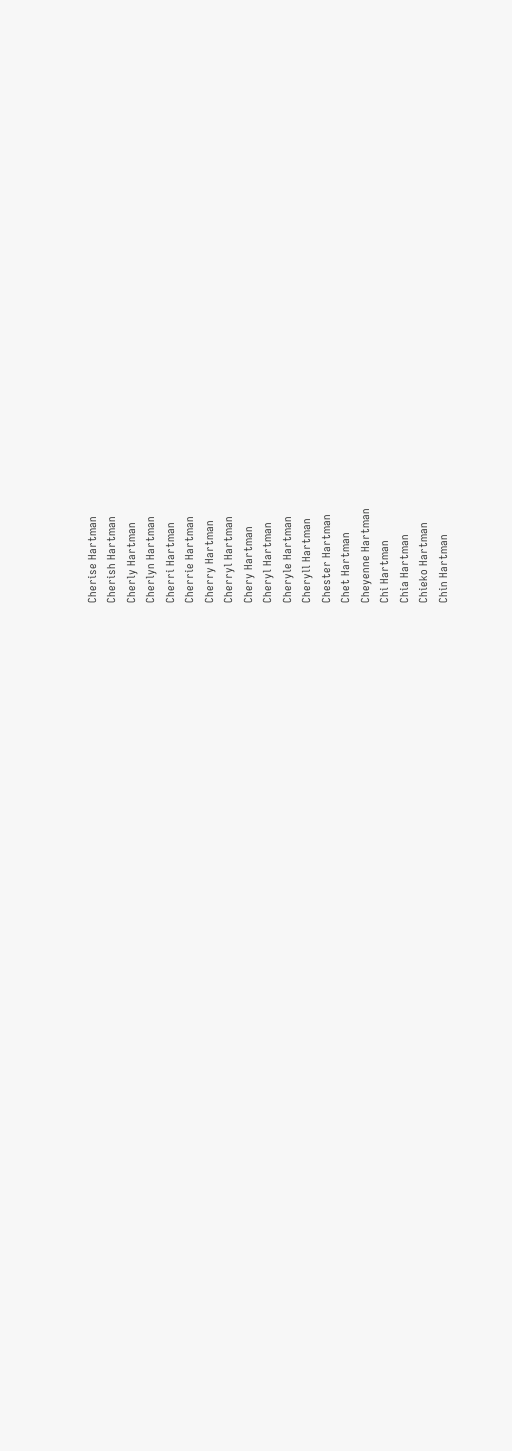Cherise Hartman
Cherish Hartman
Cherly Hartman
Cherlyn Hartman
Cherri Hartman
Cherrie Hartman
Cherry Hartman
Cherryl Hartman
Chery Hartman
Cheryl Hartman
Cheryle Hartman
Cheryll Hartman
Chester Hartman
Chet Hartman
Cheyenne Hartman
Chi Hartman
Chia Hartman
Chieko Hartman
Chin Hartman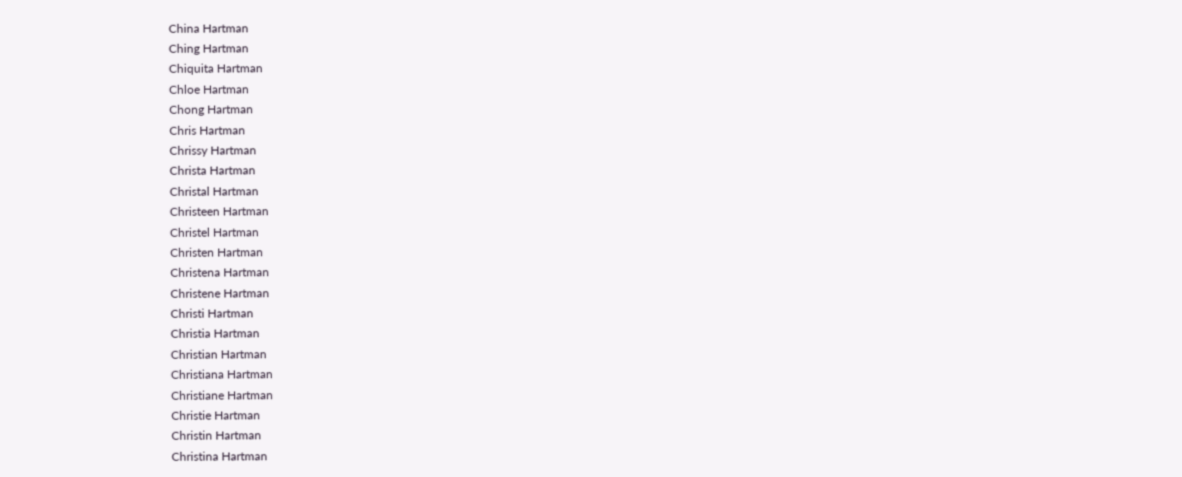China Hartman
Ching Hartman
Chiquita Hartman
Chloe Hartman
Chong Hartman
Chris Hartman
Chrissy Hartman
Christa Hartman
Christal Hartman
Christeen Hartman
Christel Hartman
Christen Hartman
Christena Hartman
Christene Hartman
Christi Hartman
Christia Hartman
Christian Hartman
Christiana Hartman
Christiane Hartman
Christie Hartman
Christin Hartman
Christina Hartman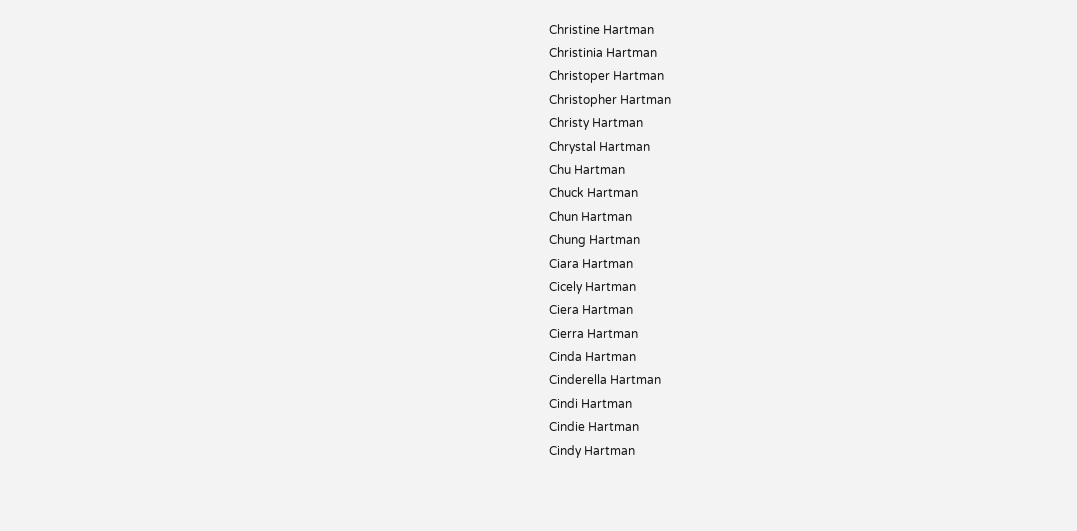Christine Hartman
Christinia Hartman
Christoper Hartman
Christopher Hartman
Christy Hartman
Chrystal Hartman
Chu Hartman
Chuck Hartman
Chun Hartman
Chung Hartman
Ciara Hartman
Cicely Hartman
Ciera Hartman
Cierra Hartman
Cinda Hartman
Cinderella Hartman
Cindi Hartman
Cindie Hartman
Cindy Hartman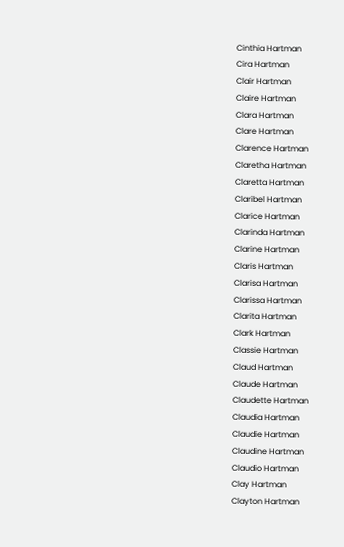Cinthia Hartman
Cira Hartman
Clair Hartman
Claire Hartman
Clara Hartman
Clare Hartman
Clarence Hartman
Claretha Hartman
Claretta Hartman
Claribel Hartman
Clarice Hartman
Clarinda Hartman
Clarine Hartman
Claris Hartman
Clarisa Hartman
Clarissa Hartman
Clarita Hartman
Clark Hartman
Classie Hartman
Claud Hartman
Claude Hartman
Claudette Hartman
Claudia Hartman
Claudie Hartman
Claudine Hartman
Claudio Hartman
Clay Hartman
Clayton Hartman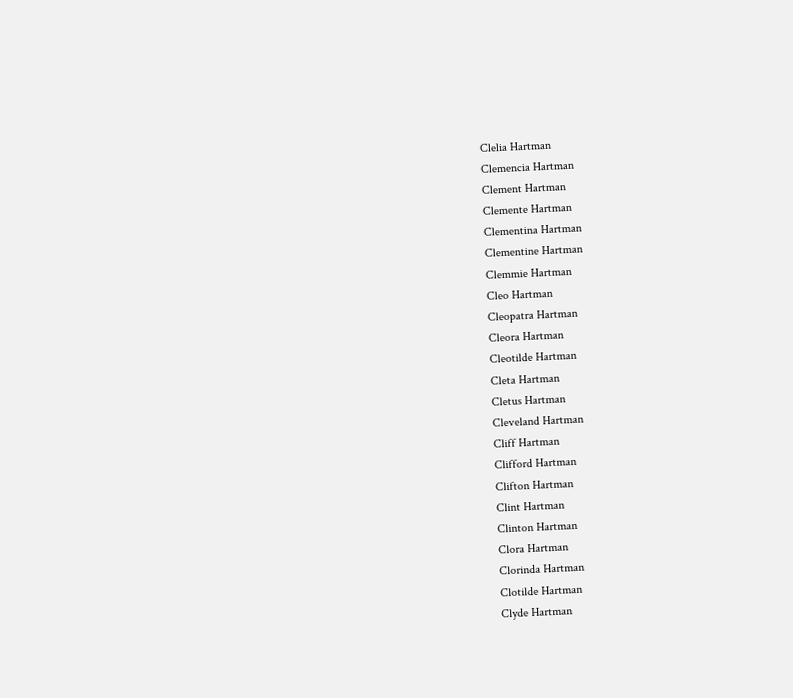Clelia Hartman
Clemencia Hartman
Clement Hartman
Clemente Hartman
Clementina Hartman
Clementine Hartman
Clemmie Hartman
Cleo Hartman
Cleopatra Hartman
Cleora Hartman
Cleotilde Hartman
Cleta Hartman
Cletus Hartman
Cleveland Hartman
Cliff Hartman
Clifford Hartman
Clifton Hartman
Clint Hartman
Clinton Hartman
Clora Hartman
Clorinda Hartman
Clotilde Hartman
Clyde Hartman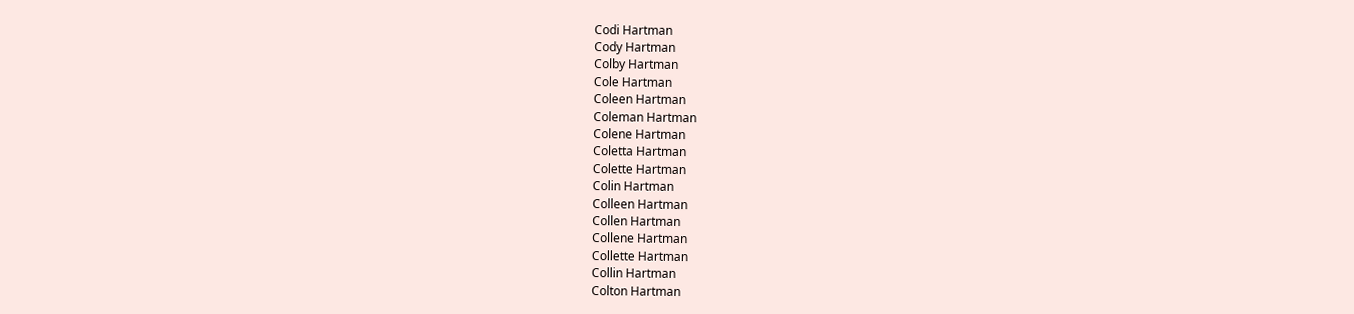Codi Hartman
Cody Hartman
Colby Hartman
Cole Hartman
Coleen Hartman
Coleman Hartman
Colene Hartman
Coletta Hartman
Colette Hartman
Colin Hartman
Colleen Hartman
Collen Hartman
Collene Hartman
Collette Hartman
Collin Hartman
Colton Hartman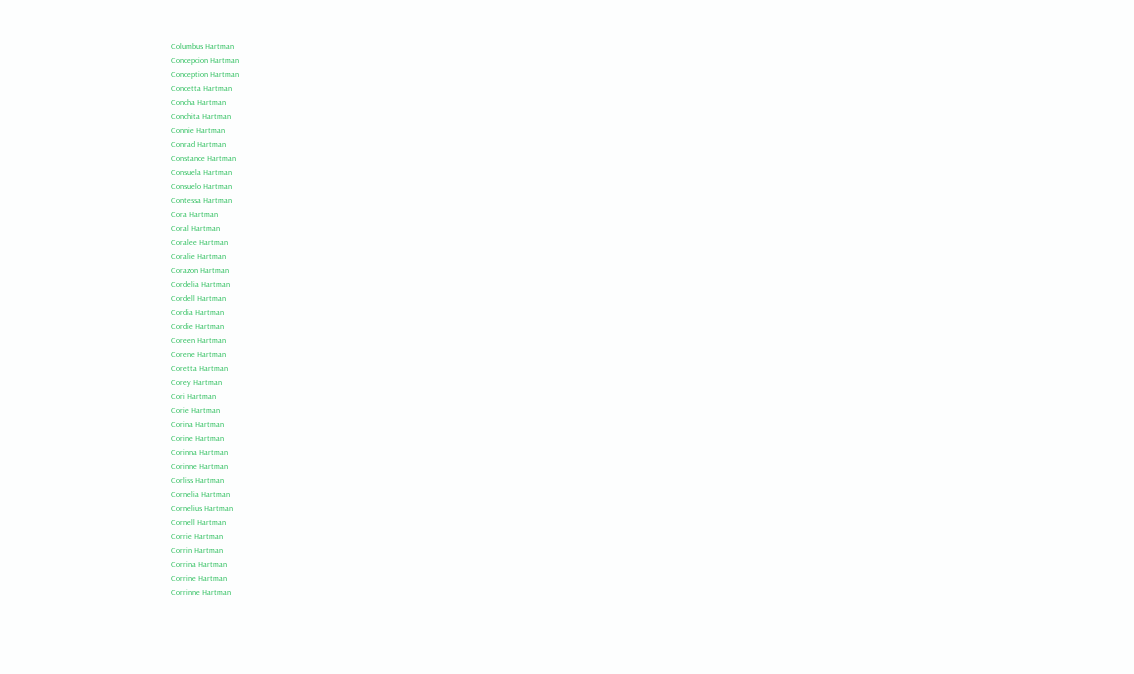Columbus Hartman
Concepcion Hartman
Conception Hartman
Concetta Hartman
Concha Hartman
Conchita Hartman
Connie Hartman
Conrad Hartman
Constance Hartman
Consuela Hartman
Consuelo Hartman
Contessa Hartman
Cora Hartman
Coral Hartman
Coralee Hartman
Coralie Hartman
Corazon Hartman
Cordelia Hartman
Cordell Hartman
Cordia Hartman
Cordie Hartman
Coreen Hartman
Corene Hartman
Coretta Hartman
Corey Hartman
Cori Hartman
Corie Hartman
Corina Hartman
Corine Hartman
Corinna Hartman
Corinne Hartman
Corliss Hartman
Cornelia Hartman
Cornelius Hartman
Cornell Hartman
Corrie Hartman
Corrin Hartman
Corrina Hartman
Corrine Hartman
Corrinne Hartman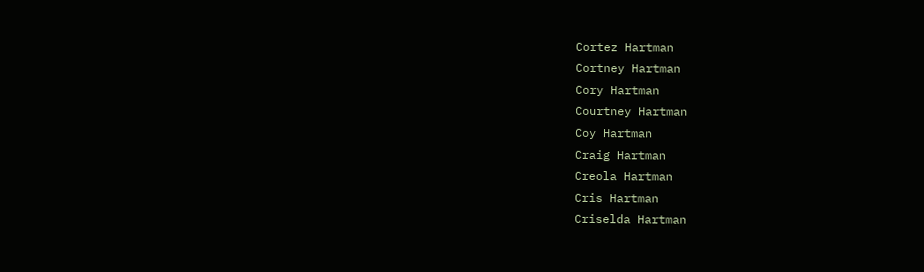Cortez Hartman
Cortney Hartman
Cory Hartman
Courtney Hartman
Coy Hartman
Craig Hartman
Creola Hartman
Cris Hartman
Criselda Hartman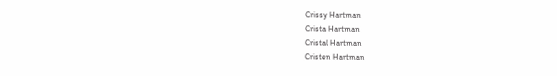Crissy Hartman
Crista Hartman
Cristal Hartman
Cristen Hartman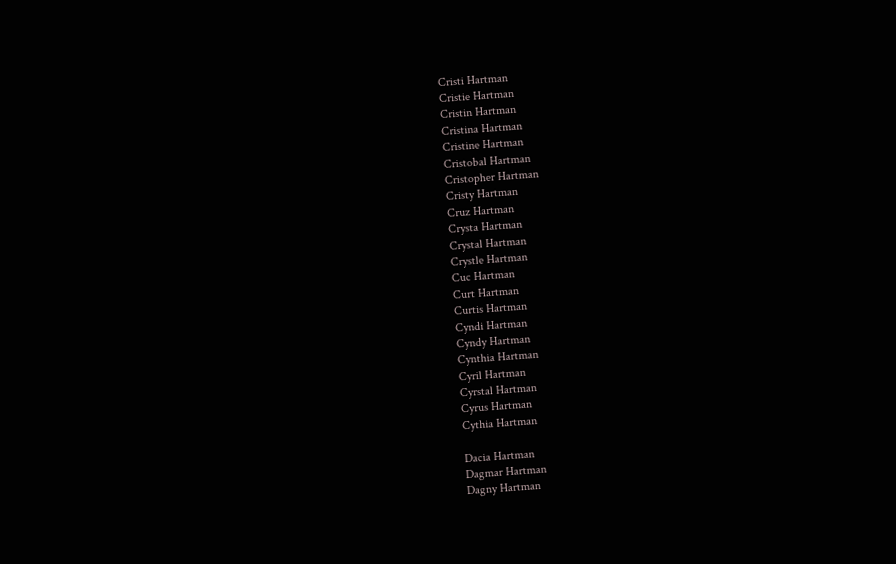Cristi Hartman
Cristie Hartman
Cristin Hartman
Cristina Hartman
Cristine Hartman
Cristobal Hartman
Cristopher Hartman
Cristy Hartman
Cruz Hartman
Crysta Hartman
Crystal Hartman
Crystle Hartman
Cuc Hartman
Curt Hartman
Curtis Hartman
Cyndi Hartman
Cyndy Hartman
Cynthia Hartman
Cyril Hartman
Cyrstal Hartman
Cyrus Hartman
Cythia Hartman

Dacia Hartman
Dagmar Hartman
Dagny Hartman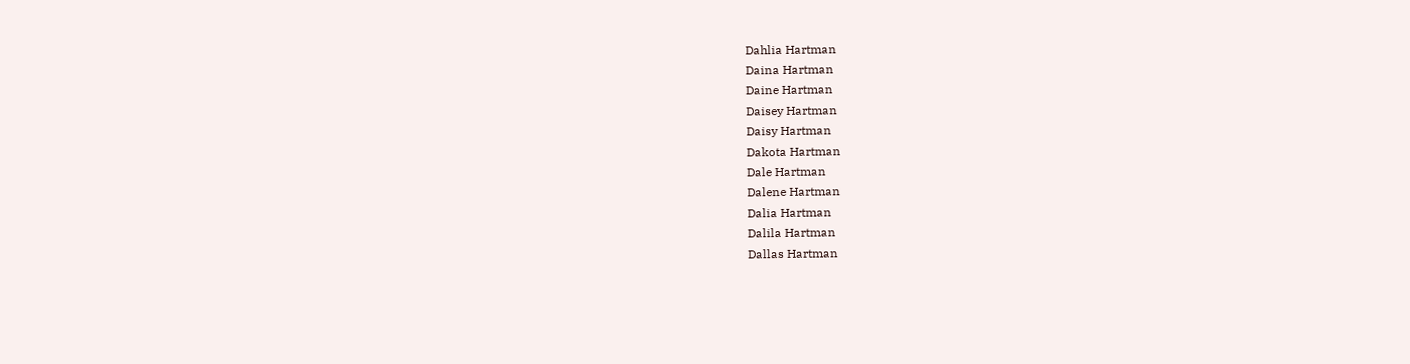Dahlia Hartman
Daina Hartman
Daine Hartman
Daisey Hartman
Daisy Hartman
Dakota Hartman
Dale Hartman
Dalene Hartman
Dalia Hartman
Dalila Hartman
Dallas Hartman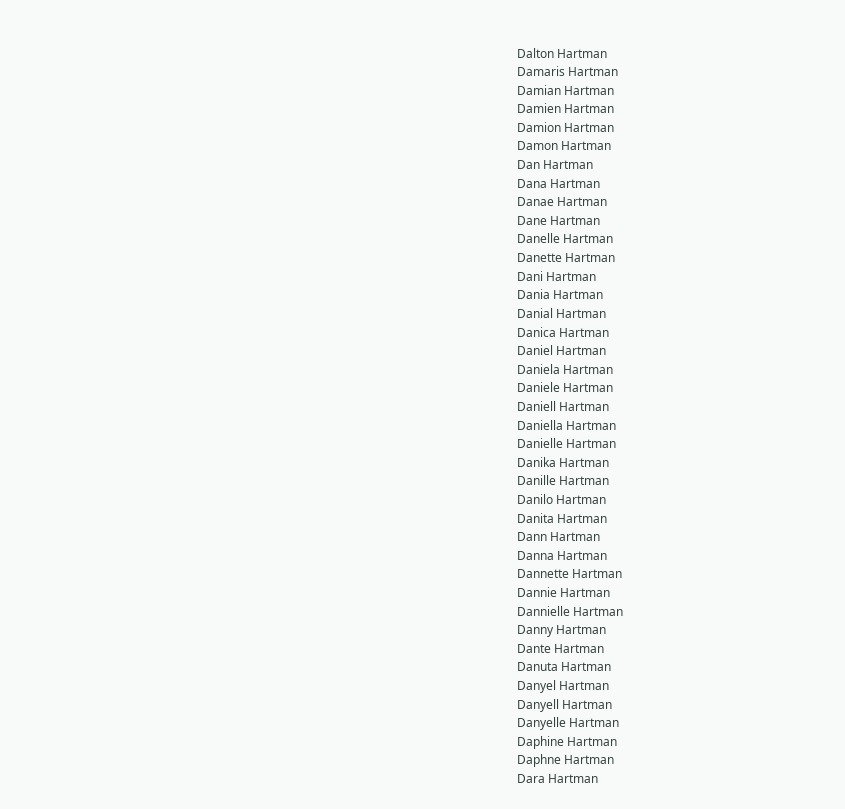Dalton Hartman
Damaris Hartman
Damian Hartman
Damien Hartman
Damion Hartman
Damon Hartman
Dan Hartman
Dana Hartman
Danae Hartman
Dane Hartman
Danelle Hartman
Danette Hartman
Dani Hartman
Dania Hartman
Danial Hartman
Danica Hartman
Daniel Hartman
Daniela Hartman
Daniele Hartman
Daniell Hartman
Daniella Hartman
Danielle Hartman
Danika Hartman
Danille Hartman
Danilo Hartman
Danita Hartman
Dann Hartman
Danna Hartman
Dannette Hartman
Dannie Hartman
Dannielle Hartman
Danny Hartman
Dante Hartman
Danuta Hartman
Danyel Hartman
Danyell Hartman
Danyelle Hartman
Daphine Hartman
Daphne Hartman
Dara Hartman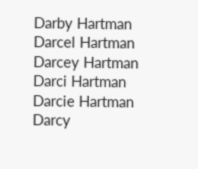Darby Hartman
Darcel Hartman
Darcey Hartman
Darci Hartman
Darcie Hartman
Darcy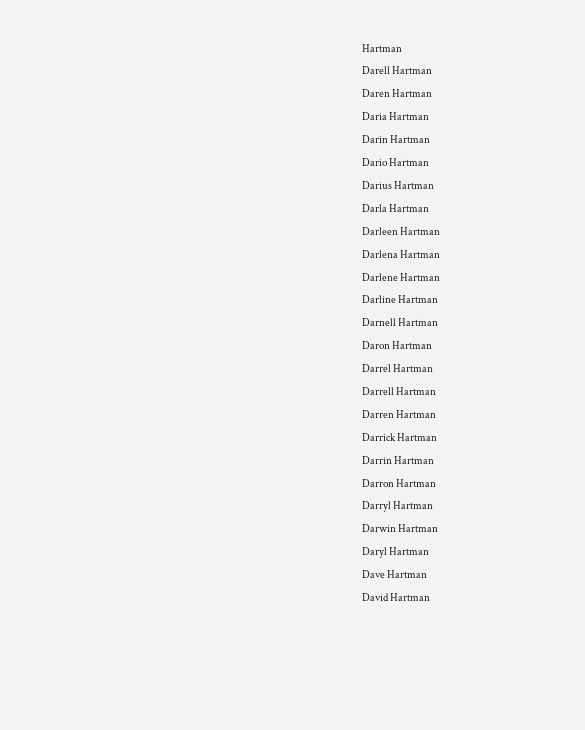Hartman
Darell Hartman
Daren Hartman
Daria Hartman
Darin Hartman
Dario Hartman
Darius Hartman
Darla Hartman
Darleen Hartman
Darlena Hartman
Darlene Hartman
Darline Hartman
Darnell Hartman
Daron Hartman
Darrel Hartman
Darrell Hartman
Darren Hartman
Darrick Hartman
Darrin Hartman
Darron Hartman
Darryl Hartman
Darwin Hartman
Daryl Hartman
Dave Hartman
David Hartman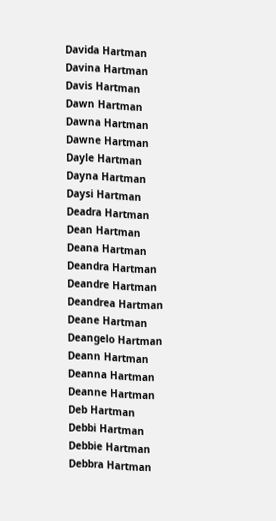Davida Hartman
Davina Hartman
Davis Hartman
Dawn Hartman
Dawna Hartman
Dawne Hartman
Dayle Hartman
Dayna Hartman
Daysi Hartman
Deadra Hartman
Dean Hartman
Deana Hartman
Deandra Hartman
Deandre Hartman
Deandrea Hartman
Deane Hartman
Deangelo Hartman
Deann Hartman
Deanna Hartman
Deanne Hartman
Deb Hartman
Debbi Hartman
Debbie Hartman
Debbra Hartman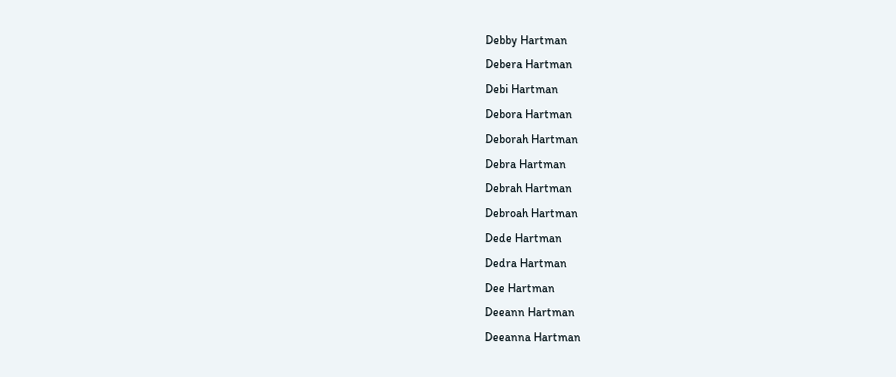Debby Hartman
Debera Hartman
Debi Hartman
Debora Hartman
Deborah Hartman
Debra Hartman
Debrah Hartman
Debroah Hartman
Dede Hartman
Dedra Hartman
Dee Hartman
Deeann Hartman
Deeanna Hartman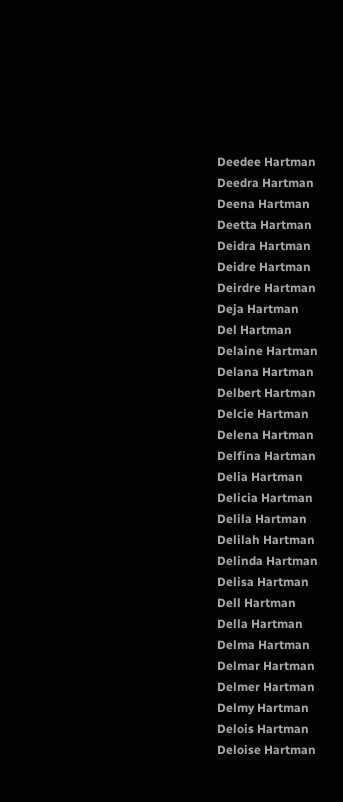Deedee Hartman
Deedra Hartman
Deena Hartman
Deetta Hartman
Deidra Hartman
Deidre Hartman
Deirdre Hartman
Deja Hartman
Del Hartman
Delaine Hartman
Delana Hartman
Delbert Hartman
Delcie Hartman
Delena Hartman
Delfina Hartman
Delia Hartman
Delicia Hartman
Delila Hartman
Delilah Hartman
Delinda Hartman
Delisa Hartman
Dell Hartman
Della Hartman
Delma Hartman
Delmar Hartman
Delmer Hartman
Delmy Hartman
Delois Hartman
Deloise Hartman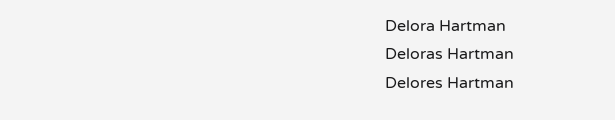Delora Hartman
Deloras Hartman
Delores Hartman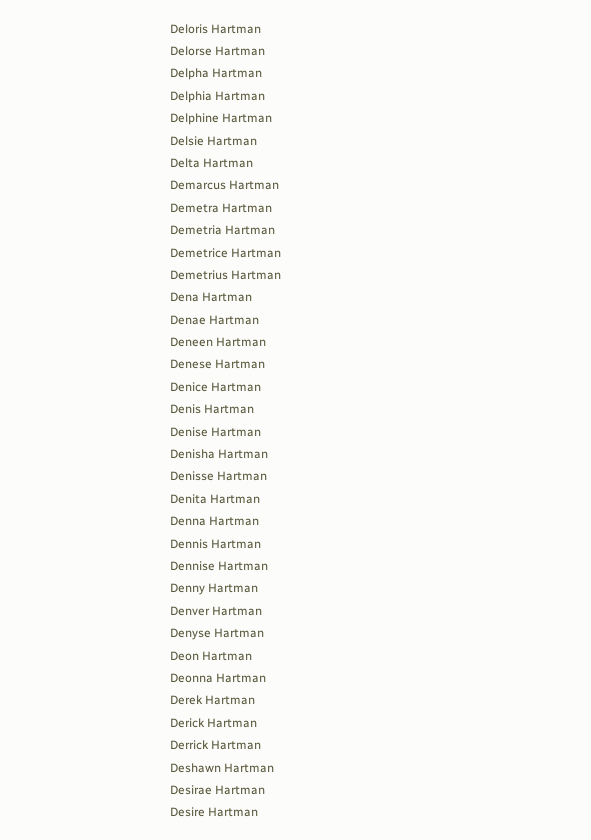Deloris Hartman
Delorse Hartman
Delpha Hartman
Delphia Hartman
Delphine Hartman
Delsie Hartman
Delta Hartman
Demarcus Hartman
Demetra Hartman
Demetria Hartman
Demetrice Hartman
Demetrius Hartman
Dena Hartman
Denae Hartman
Deneen Hartman
Denese Hartman
Denice Hartman
Denis Hartman
Denise Hartman
Denisha Hartman
Denisse Hartman
Denita Hartman
Denna Hartman
Dennis Hartman
Dennise Hartman
Denny Hartman
Denver Hartman
Denyse Hartman
Deon Hartman
Deonna Hartman
Derek Hartman
Derick Hartman
Derrick Hartman
Deshawn Hartman
Desirae Hartman
Desire Hartman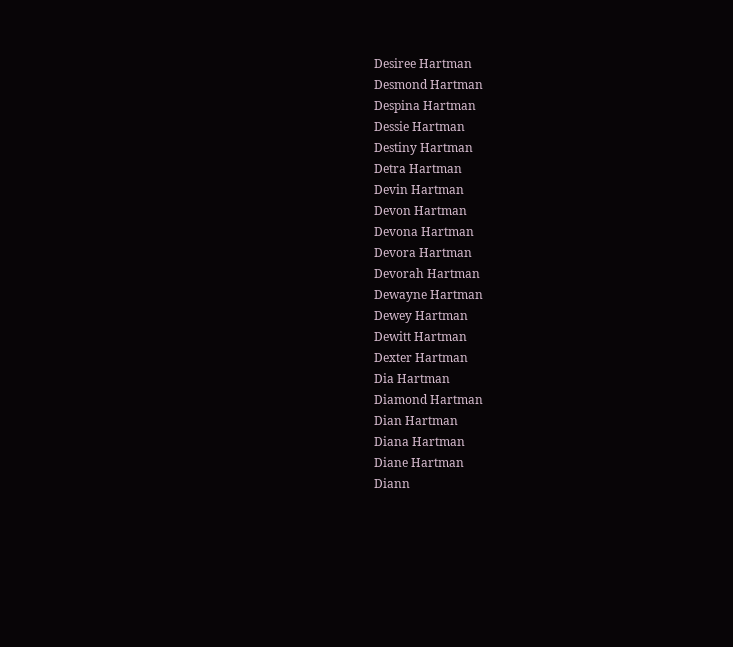Desiree Hartman
Desmond Hartman
Despina Hartman
Dessie Hartman
Destiny Hartman
Detra Hartman
Devin Hartman
Devon Hartman
Devona Hartman
Devora Hartman
Devorah Hartman
Dewayne Hartman
Dewey Hartman
Dewitt Hartman
Dexter Hartman
Dia Hartman
Diamond Hartman
Dian Hartman
Diana Hartman
Diane Hartman
Diann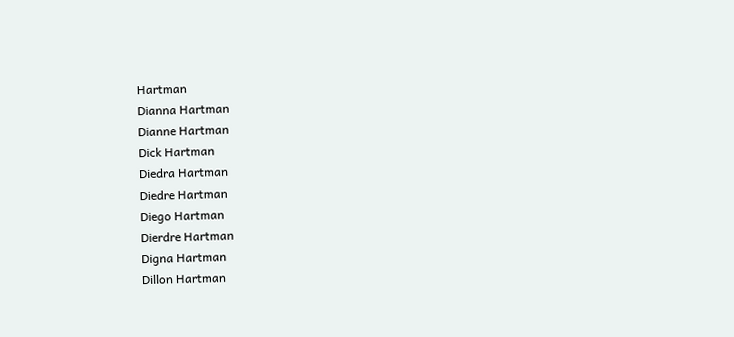Hartman
Dianna Hartman
Dianne Hartman
Dick Hartman
Diedra Hartman
Diedre Hartman
Diego Hartman
Dierdre Hartman
Digna Hartman
Dillon Hartman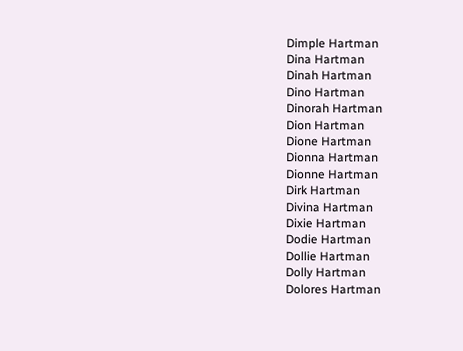Dimple Hartman
Dina Hartman
Dinah Hartman
Dino Hartman
Dinorah Hartman
Dion Hartman
Dione Hartman
Dionna Hartman
Dionne Hartman
Dirk Hartman
Divina Hartman
Dixie Hartman
Dodie Hartman
Dollie Hartman
Dolly Hartman
Dolores Hartman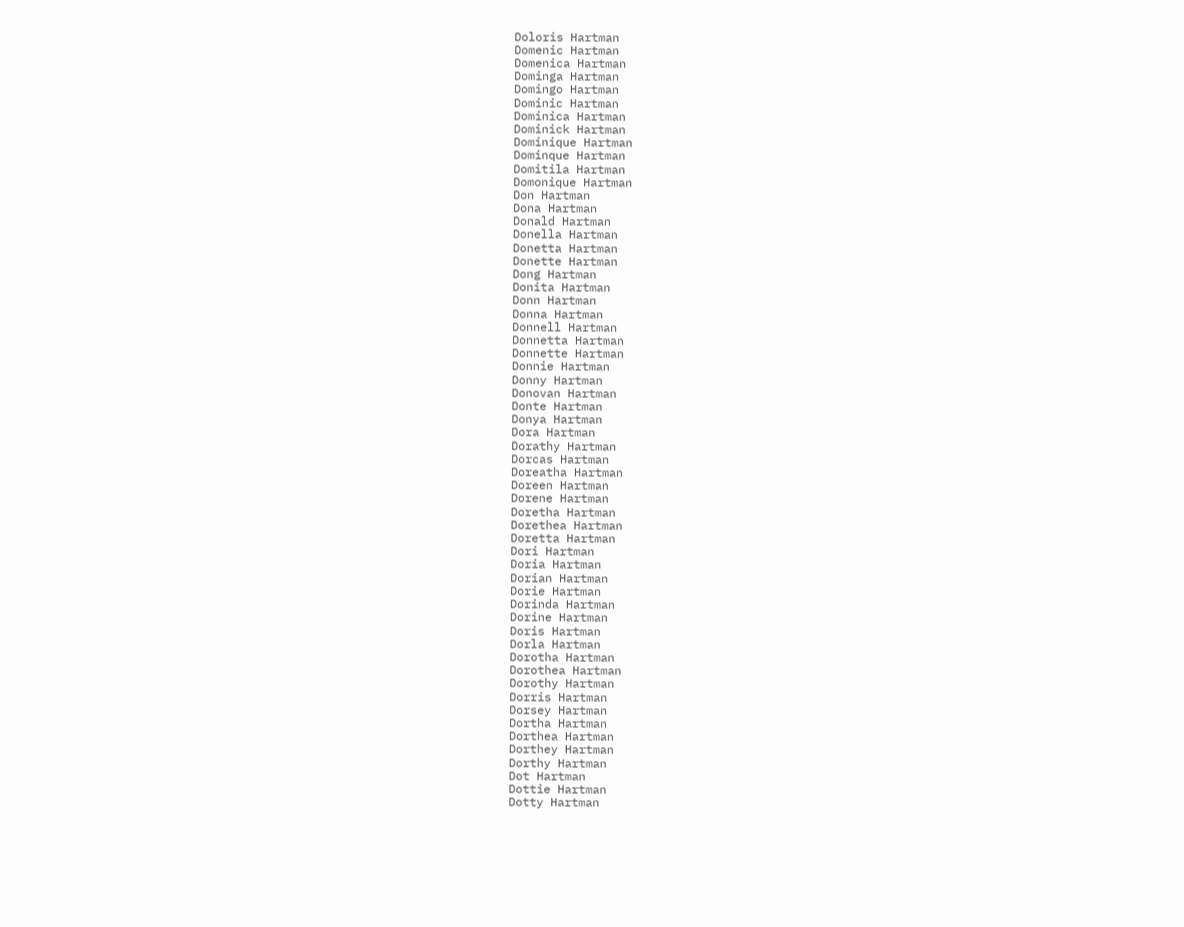Doloris Hartman
Domenic Hartman
Domenica Hartman
Dominga Hartman
Domingo Hartman
Dominic Hartman
Dominica Hartman
Dominick Hartman
Dominique Hartman
Dominque Hartman
Domitila Hartman
Domonique Hartman
Don Hartman
Dona Hartman
Donald Hartman
Donella Hartman
Donetta Hartman
Donette Hartman
Dong Hartman
Donita Hartman
Donn Hartman
Donna Hartman
Donnell Hartman
Donnetta Hartman
Donnette Hartman
Donnie Hartman
Donny Hartman
Donovan Hartman
Donte Hartman
Donya Hartman
Dora Hartman
Dorathy Hartman
Dorcas Hartman
Doreatha Hartman
Doreen Hartman
Dorene Hartman
Doretha Hartman
Dorethea Hartman
Doretta Hartman
Dori Hartman
Doria Hartman
Dorian Hartman
Dorie Hartman
Dorinda Hartman
Dorine Hartman
Doris Hartman
Dorla Hartman
Dorotha Hartman
Dorothea Hartman
Dorothy Hartman
Dorris Hartman
Dorsey Hartman
Dortha Hartman
Dorthea Hartman
Dorthey Hartman
Dorthy Hartman
Dot Hartman
Dottie Hartman
Dotty Hartman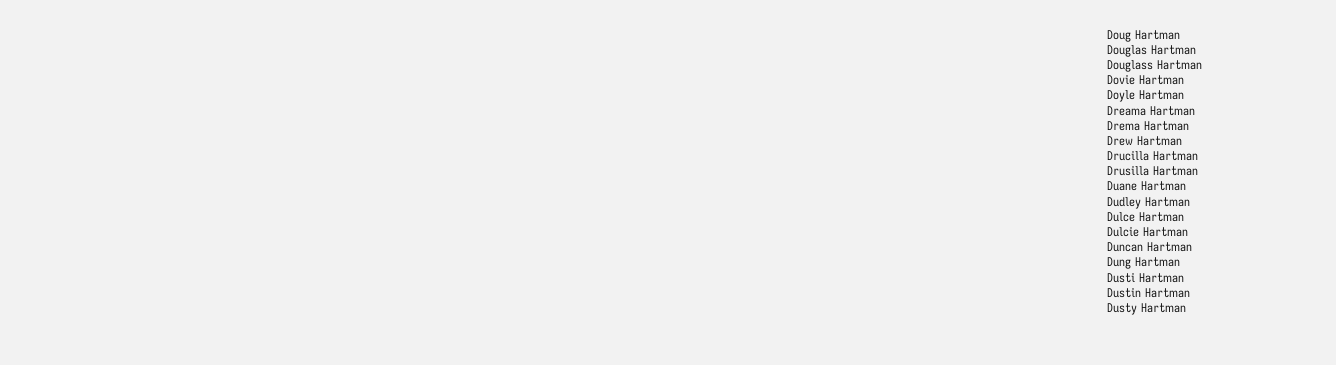Doug Hartman
Douglas Hartman
Douglass Hartman
Dovie Hartman
Doyle Hartman
Dreama Hartman
Drema Hartman
Drew Hartman
Drucilla Hartman
Drusilla Hartman
Duane Hartman
Dudley Hartman
Dulce Hartman
Dulcie Hartman
Duncan Hartman
Dung Hartman
Dusti Hartman
Dustin Hartman
Dusty Hartman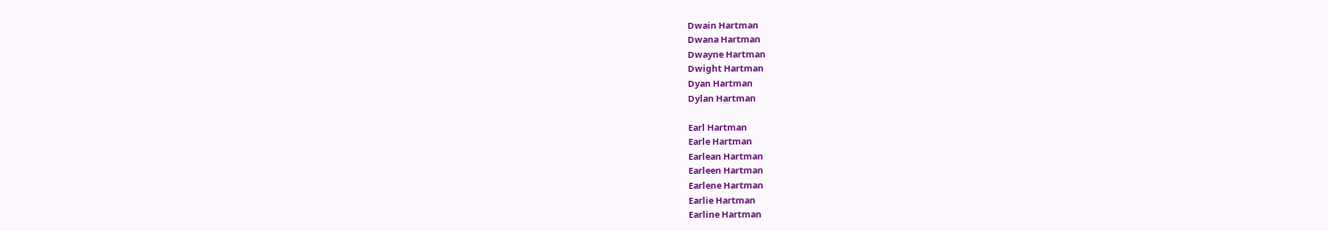Dwain Hartman
Dwana Hartman
Dwayne Hartman
Dwight Hartman
Dyan Hartman
Dylan Hartman

Earl Hartman
Earle Hartman
Earlean Hartman
Earleen Hartman
Earlene Hartman
Earlie Hartman
Earline Hartman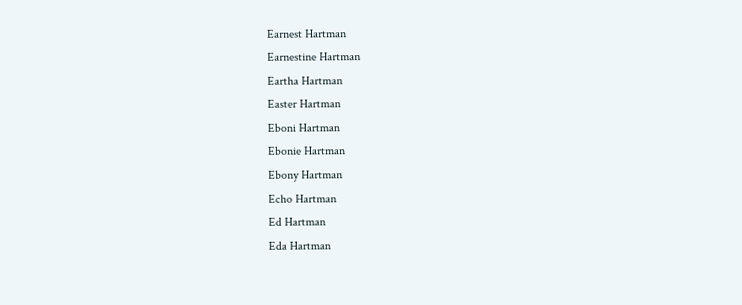Earnest Hartman
Earnestine Hartman
Eartha Hartman
Easter Hartman
Eboni Hartman
Ebonie Hartman
Ebony Hartman
Echo Hartman
Ed Hartman
Eda Hartman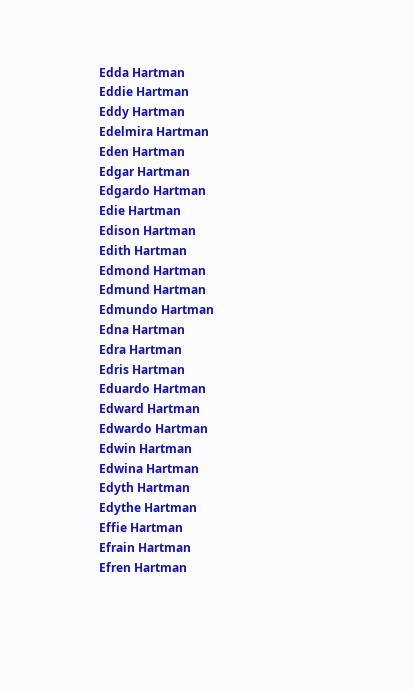Edda Hartman
Eddie Hartman
Eddy Hartman
Edelmira Hartman
Eden Hartman
Edgar Hartman
Edgardo Hartman
Edie Hartman
Edison Hartman
Edith Hartman
Edmond Hartman
Edmund Hartman
Edmundo Hartman
Edna Hartman
Edra Hartman
Edris Hartman
Eduardo Hartman
Edward Hartman
Edwardo Hartman
Edwin Hartman
Edwina Hartman
Edyth Hartman
Edythe Hartman
Effie Hartman
Efrain Hartman
Efren Hartman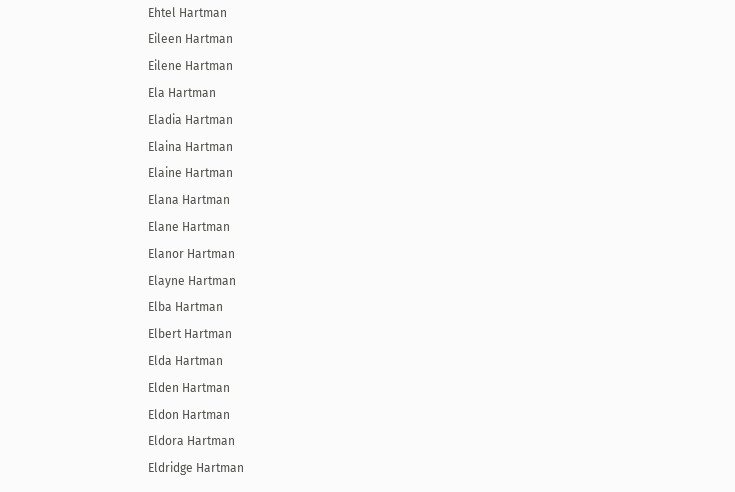Ehtel Hartman
Eileen Hartman
Eilene Hartman
Ela Hartman
Eladia Hartman
Elaina Hartman
Elaine Hartman
Elana Hartman
Elane Hartman
Elanor Hartman
Elayne Hartman
Elba Hartman
Elbert Hartman
Elda Hartman
Elden Hartman
Eldon Hartman
Eldora Hartman
Eldridge Hartman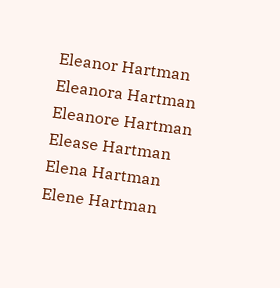Eleanor Hartman
Eleanora Hartman
Eleanore Hartman
Elease Hartman
Elena Hartman
Elene Hartman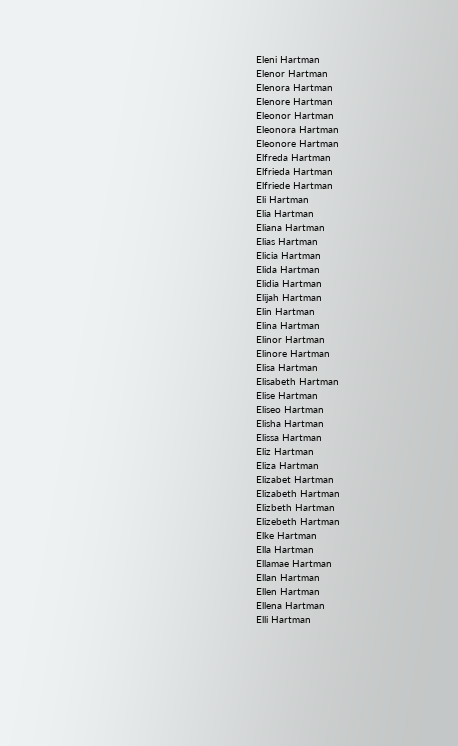Eleni Hartman
Elenor Hartman
Elenora Hartman
Elenore Hartman
Eleonor Hartman
Eleonora Hartman
Eleonore Hartman
Elfreda Hartman
Elfrieda Hartman
Elfriede Hartman
Eli Hartman
Elia Hartman
Eliana Hartman
Elias Hartman
Elicia Hartman
Elida Hartman
Elidia Hartman
Elijah Hartman
Elin Hartman
Elina Hartman
Elinor Hartman
Elinore Hartman
Elisa Hartman
Elisabeth Hartman
Elise Hartman
Eliseo Hartman
Elisha Hartman
Elissa Hartman
Eliz Hartman
Eliza Hartman
Elizabet Hartman
Elizabeth Hartman
Elizbeth Hartman
Elizebeth Hartman
Elke Hartman
Ella Hartman
Ellamae Hartman
Ellan Hartman
Ellen Hartman
Ellena Hartman
Elli Hartman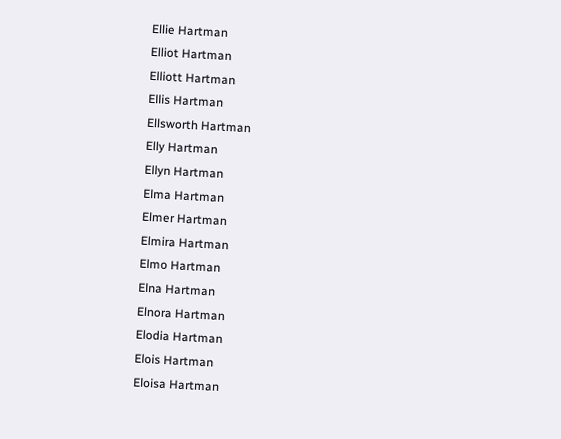Ellie Hartman
Elliot Hartman
Elliott Hartman
Ellis Hartman
Ellsworth Hartman
Elly Hartman
Ellyn Hartman
Elma Hartman
Elmer Hartman
Elmira Hartman
Elmo Hartman
Elna Hartman
Elnora Hartman
Elodia Hartman
Elois Hartman
Eloisa Hartman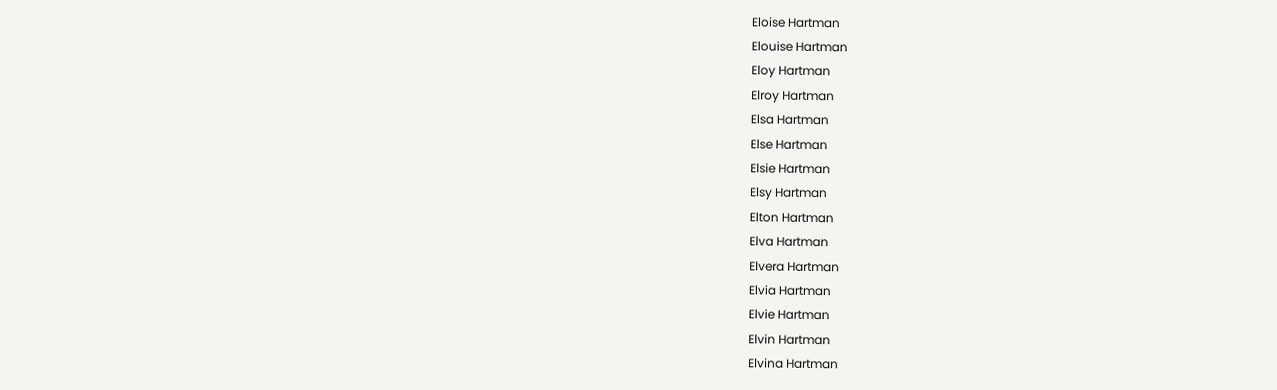Eloise Hartman
Elouise Hartman
Eloy Hartman
Elroy Hartman
Elsa Hartman
Else Hartman
Elsie Hartman
Elsy Hartman
Elton Hartman
Elva Hartman
Elvera Hartman
Elvia Hartman
Elvie Hartman
Elvin Hartman
Elvina Hartman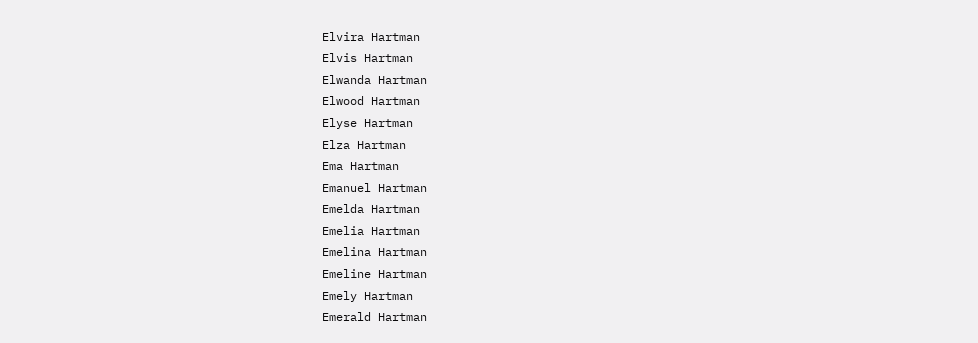Elvira Hartman
Elvis Hartman
Elwanda Hartman
Elwood Hartman
Elyse Hartman
Elza Hartman
Ema Hartman
Emanuel Hartman
Emelda Hartman
Emelia Hartman
Emelina Hartman
Emeline Hartman
Emely Hartman
Emerald Hartman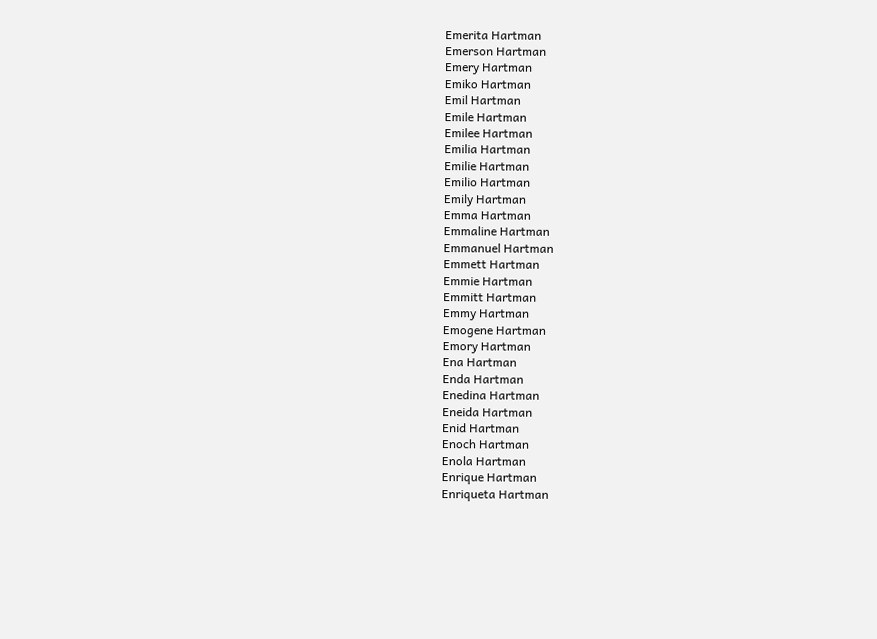Emerita Hartman
Emerson Hartman
Emery Hartman
Emiko Hartman
Emil Hartman
Emile Hartman
Emilee Hartman
Emilia Hartman
Emilie Hartman
Emilio Hartman
Emily Hartman
Emma Hartman
Emmaline Hartman
Emmanuel Hartman
Emmett Hartman
Emmie Hartman
Emmitt Hartman
Emmy Hartman
Emogene Hartman
Emory Hartman
Ena Hartman
Enda Hartman
Enedina Hartman
Eneida Hartman
Enid Hartman
Enoch Hartman
Enola Hartman
Enrique Hartman
Enriqueta Hartman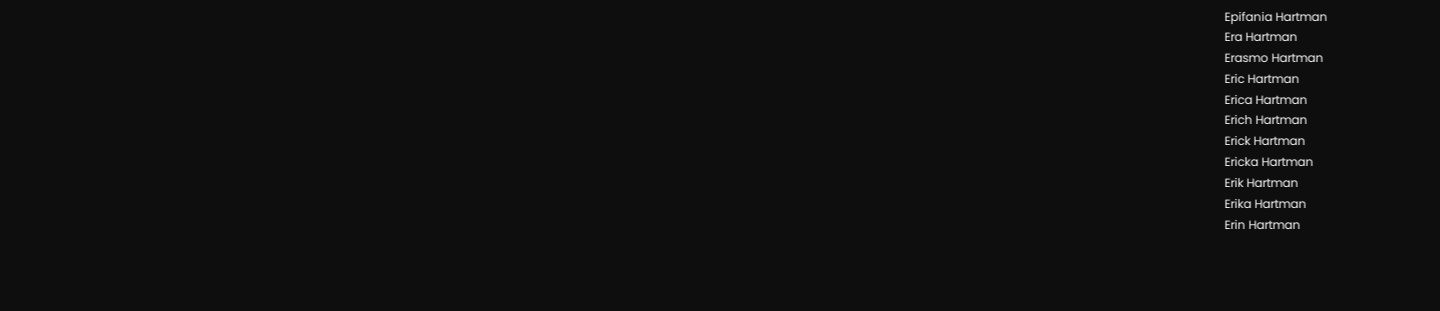Epifania Hartman
Era Hartman
Erasmo Hartman
Eric Hartman
Erica Hartman
Erich Hartman
Erick Hartman
Ericka Hartman
Erik Hartman
Erika Hartman
Erin Hartman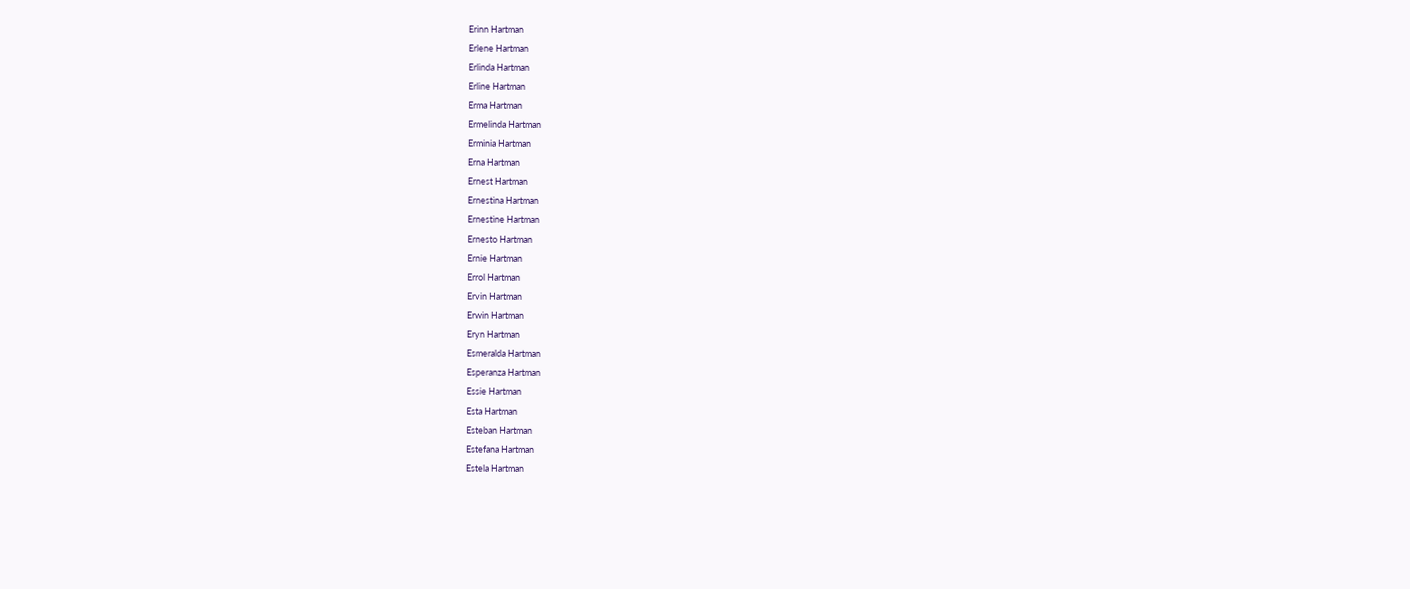Erinn Hartman
Erlene Hartman
Erlinda Hartman
Erline Hartman
Erma Hartman
Ermelinda Hartman
Erminia Hartman
Erna Hartman
Ernest Hartman
Ernestina Hartman
Ernestine Hartman
Ernesto Hartman
Ernie Hartman
Errol Hartman
Ervin Hartman
Erwin Hartman
Eryn Hartman
Esmeralda Hartman
Esperanza Hartman
Essie Hartman
Esta Hartman
Esteban Hartman
Estefana Hartman
Estela Hartman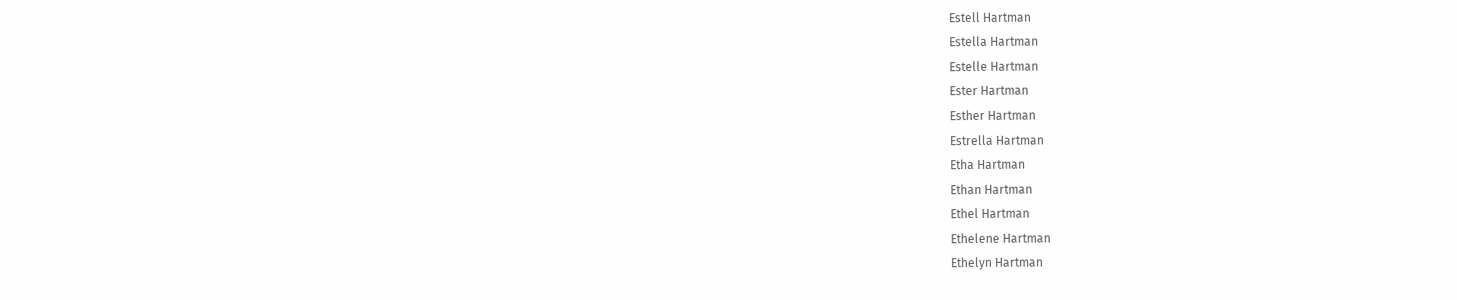Estell Hartman
Estella Hartman
Estelle Hartman
Ester Hartman
Esther Hartman
Estrella Hartman
Etha Hartman
Ethan Hartman
Ethel Hartman
Ethelene Hartman
Ethelyn Hartman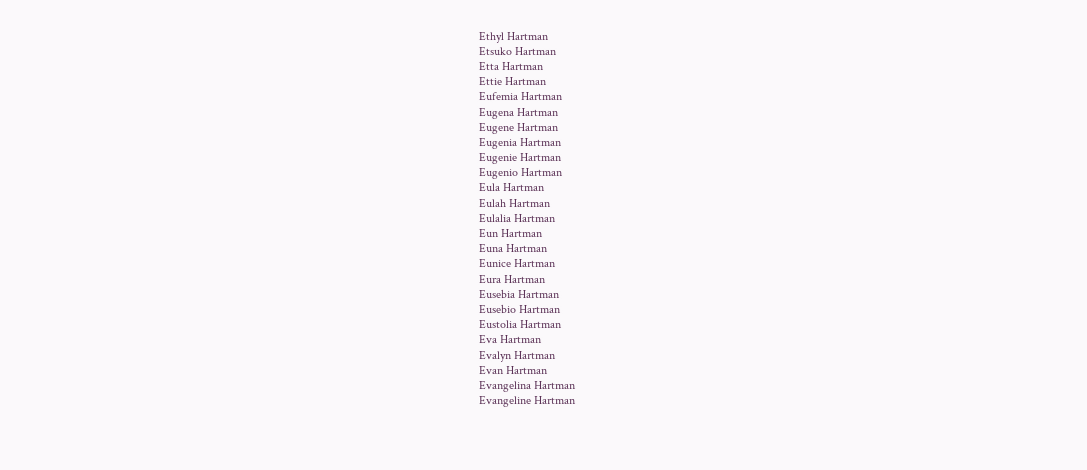Ethyl Hartman
Etsuko Hartman
Etta Hartman
Ettie Hartman
Eufemia Hartman
Eugena Hartman
Eugene Hartman
Eugenia Hartman
Eugenie Hartman
Eugenio Hartman
Eula Hartman
Eulah Hartman
Eulalia Hartman
Eun Hartman
Euna Hartman
Eunice Hartman
Eura Hartman
Eusebia Hartman
Eusebio Hartman
Eustolia Hartman
Eva Hartman
Evalyn Hartman
Evan Hartman
Evangelina Hartman
Evangeline Hartman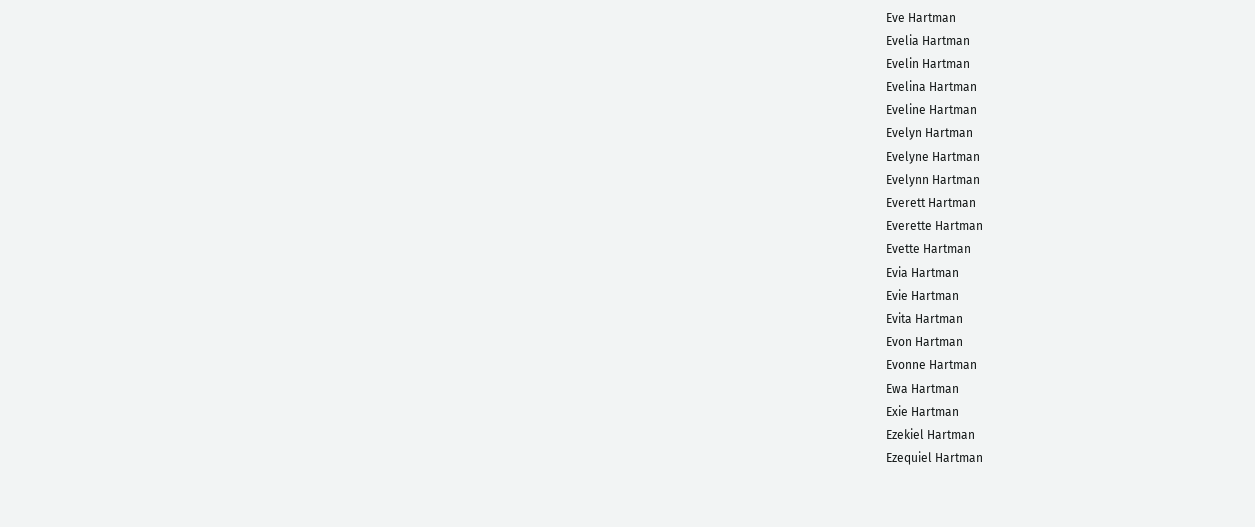Eve Hartman
Evelia Hartman
Evelin Hartman
Evelina Hartman
Eveline Hartman
Evelyn Hartman
Evelyne Hartman
Evelynn Hartman
Everett Hartman
Everette Hartman
Evette Hartman
Evia Hartman
Evie Hartman
Evita Hartman
Evon Hartman
Evonne Hartman
Ewa Hartman
Exie Hartman
Ezekiel Hartman
Ezequiel Hartman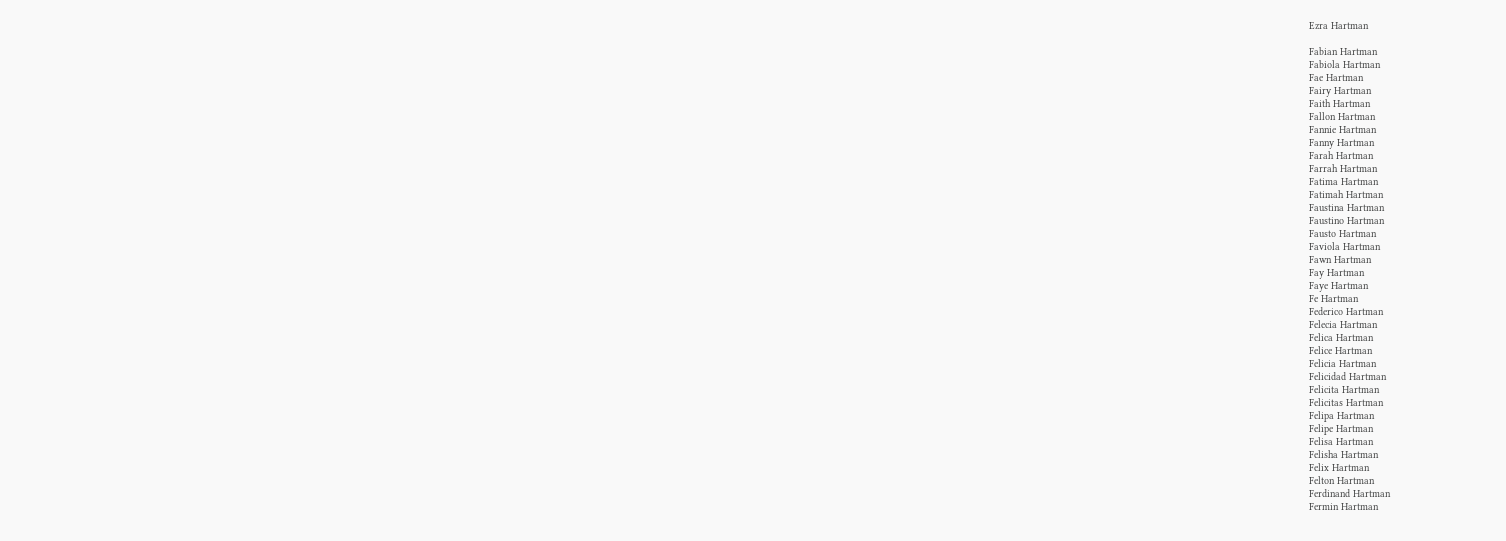Ezra Hartman

Fabian Hartman
Fabiola Hartman
Fae Hartman
Fairy Hartman
Faith Hartman
Fallon Hartman
Fannie Hartman
Fanny Hartman
Farah Hartman
Farrah Hartman
Fatima Hartman
Fatimah Hartman
Faustina Hartman
Faustino Hartman
Fausto Hartman
Faviola Hartman
Fawn Hartman
Fay Hartman
Faye Hartman
Fe Hartman
Federico Hartman
Felecia Hartman
Felica Hartman
Felice Hartman
Felicia Hartman
Felicidad Hartman
Felicita Hartman
Felicitas Hartman
Felipa Hartman
Felipe Hartman
Felisa Hartman
Felisha Hartman
Felix Hartman
Felton Hartman
Ferdinand Hartman
Fermin Hartman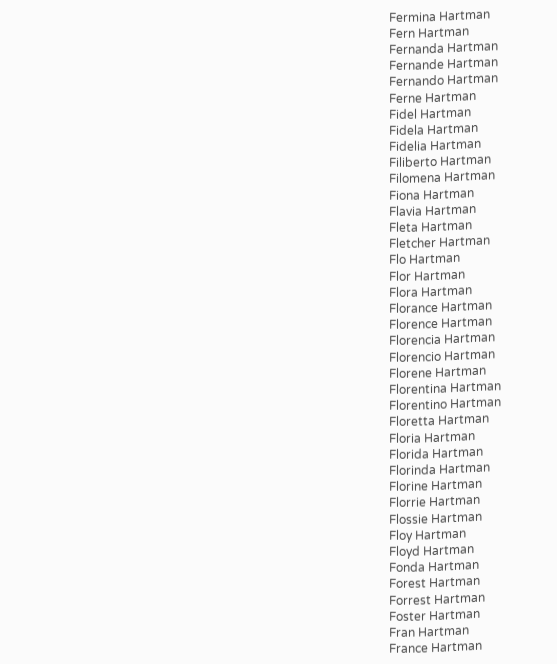Fermina Hartman
Fern Hartman
Fernanda Hartman
Fernande Hartman
Fernando Hartman
Ferne Hartman
Fidel Hartman
Fidela Hartman
Fidelia Hartman
Filiberto Hartman
Filomena Hartman
Fiona Hartman
Flavia Hartman
Fleta Hartman
Fletcher Hartman
Flo Hartman
Flor Hartman
Flora Hartman
Florance Hartman
Florence Hartman
Florencia Hartman
Florencio Hartman
Florene Hartman
Florentina Hartman
Florentino Hartman
Floretta Hartman
Floria Hartman
Florida Hartman
Florinda Hartman
Florine Hartman
Florrie Hartman
Flossie Hartman
Floy Hartman
Floyd Hartman
Fonda Hartman
Forest Hartman
Forrest Hartman
Foster Hartman
Fran Hartman
France Hartman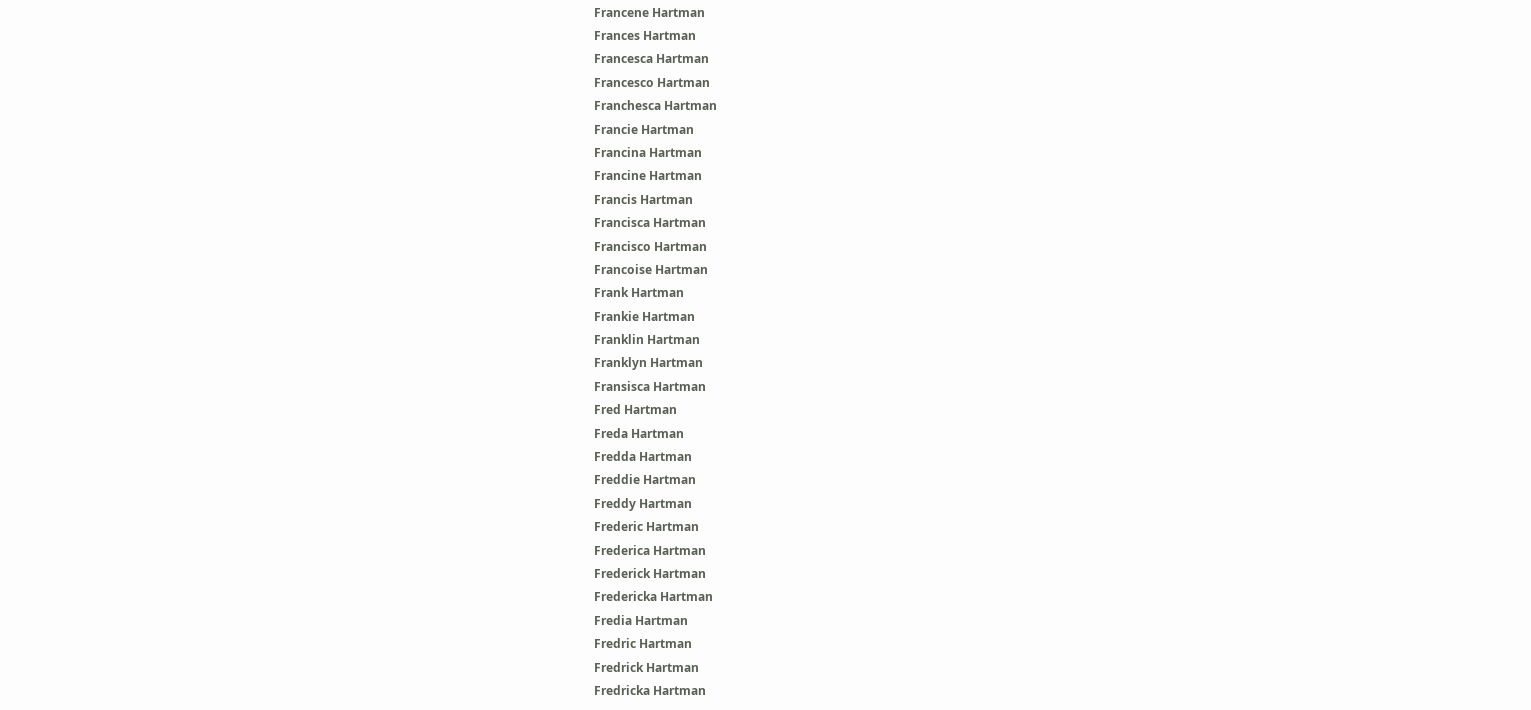Francene Hartman
Frances Hartman
Francesca Hartman
Francesco Hartman
Franchesca Hartman
Francie Hartman
Francina Hartman
Francine Hartman
Francis Hartman
Francisca Hartman
Francisco Hartman
Francoise Hartman
Frank Hartman
Frankie Hartman
Franklin Hartman
Franklyn Hartman
Fransisca Hartman
Fred Hartman
Freda Hartman
Fredda Hartman
Freddie Hartman
Freddy Hartman
Frederic Hartman
Frederica Hartman
Frederick Hartman
Fredericka Hartman
Fredia Hartman
Fredric Hartman
Fredrick Hartman
Fredricka Hartman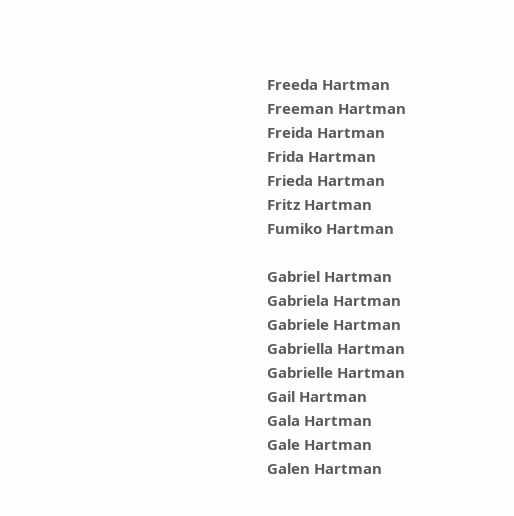Freeda Hartman
Freeman Hartman
Freida Hartman
Frida Hartman
Frieda Hartman
Fritz Hartman
Fumiko Hartman

Gabriel Hartman
Gabriela Hartman
Gabriele Hartman
Gabriella Hartman
Gabrielle Hartman
Gail Hartman
Gala Hartman
Gale Hartman
Galen Hartman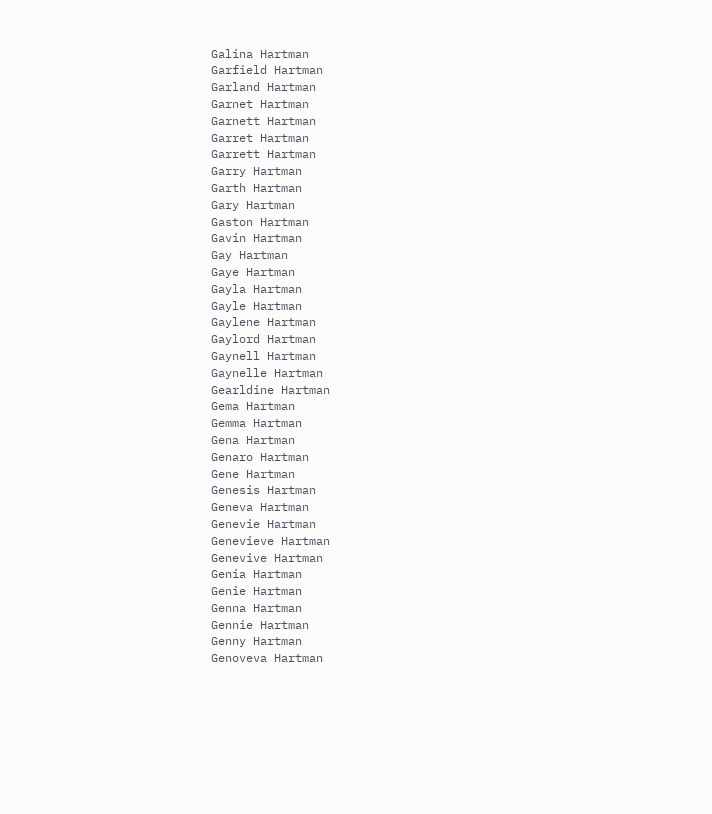Galina Hartman
Garfield Hartman
Garland Hartman
Garnet Hartman
Garnett Hartman
Garret Hartman
Garrett Hartman
Garry Hartman
Garth Hartman
Gary Hartman
Gaston Hartman
Gavin Hartman
Gay Hartman
Gaye Hartman
Gayla Hartman
Gayle Hartman
Gaylene Hartman
Gaylord Hartman
Gaynell Hartman
Gaynelle Hartman
Gearldine Hartman
Gema Hartman
Gemma Hartman
Gena Hartman
Genaro Hartman
Gene Hartman
Genesis Hartman
Geneva Hartman
Genevie Hartman
Genevieve Hartman
Genevive Hartman
Genia Hartman
Genie Hartman
Genna Hartman
Gennie Hartman
Genny Hartman
Genoveva Hartman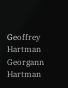Geoffrey Hartman
Georgann Hartman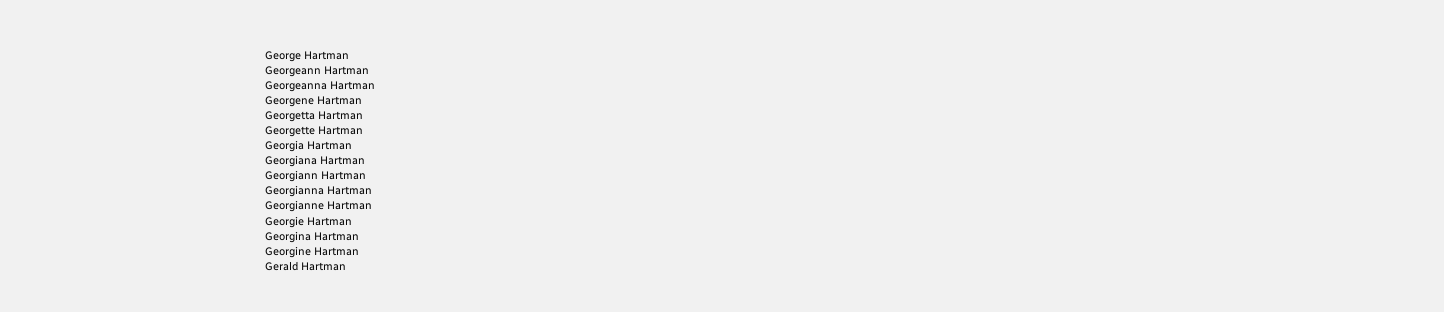George Hartman
Georgeann Hartman
Georgeanna Hartman
Georgene Hartman
Georgetta Hartman
Georgette Hartman
Georgia Hartman
Georgiana Hartman
Georgiann Hartman
Georgianna Hartman
Georgianne Hartman
Georgie Hartman
Georgina Hartman
Georgine Hartman
Gerald Hartman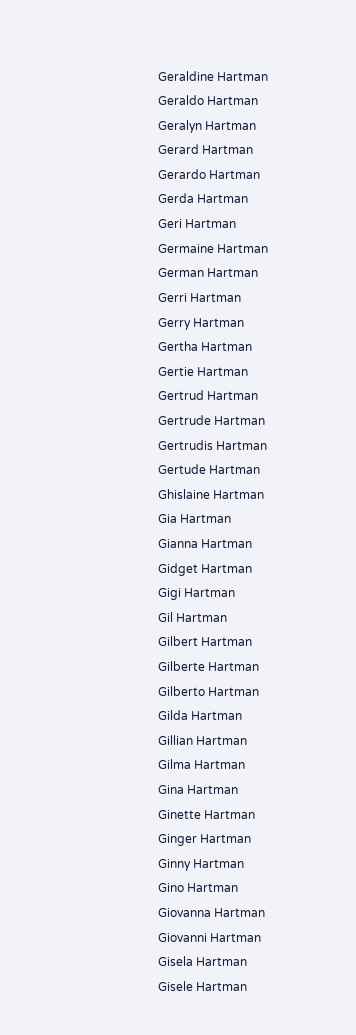Geraldine Hartman
Geraldo Hartman
Geralyn Hartman
Gerard Hartman
Gerardo Hartman
Gerda Hartman
Geri Hartman
Germaine Hartman
German Hartman
Gerri Hartman
Gerry Hartman
Gertha Hartman
Gertie Hartman
Gertrud Hartman
Gertrude Hartman
Gertrudis Hartman
Gertude Hartman
Ghislaine Hartman
Gia Hartman
Gianna Hartman
Gidget Hartman
Gigi Hartman
Gil Hartman
Gilbert Hartman
Gilberte Hartman
Gilberto Hartman
Gilda Hartman
Gillian Hartman
Gilma Hartman
Gina Hartman
Ginette Hartman
Ginger Hartman
Ginny Hartman
Gino Hartman
Giovanna Hartman
Giovanni Hartman
Gisela Hartman
Gisele Hartman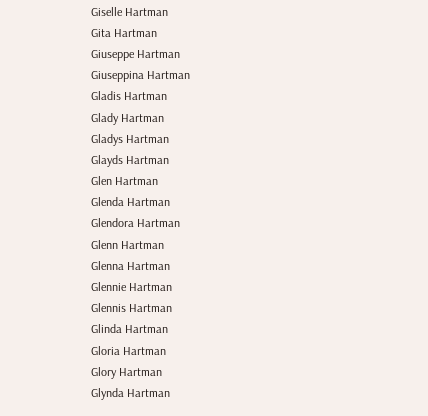Giselle Hartman
Gita Hartman
Giuseppe Hartman
Giuseppina Hartman
Gladis Hartman
Glady Hartman
Gladys Hartman
Glayds Hartman
Glen Hartman
Glenda Hartman
Glendora Hartman
Glenn Hartman
Glenna Hartman
Glennie Hartman
Glennis Hartman
Glinda Hartman
Gloria Hartman
Glory Hartman
Glynda Hartman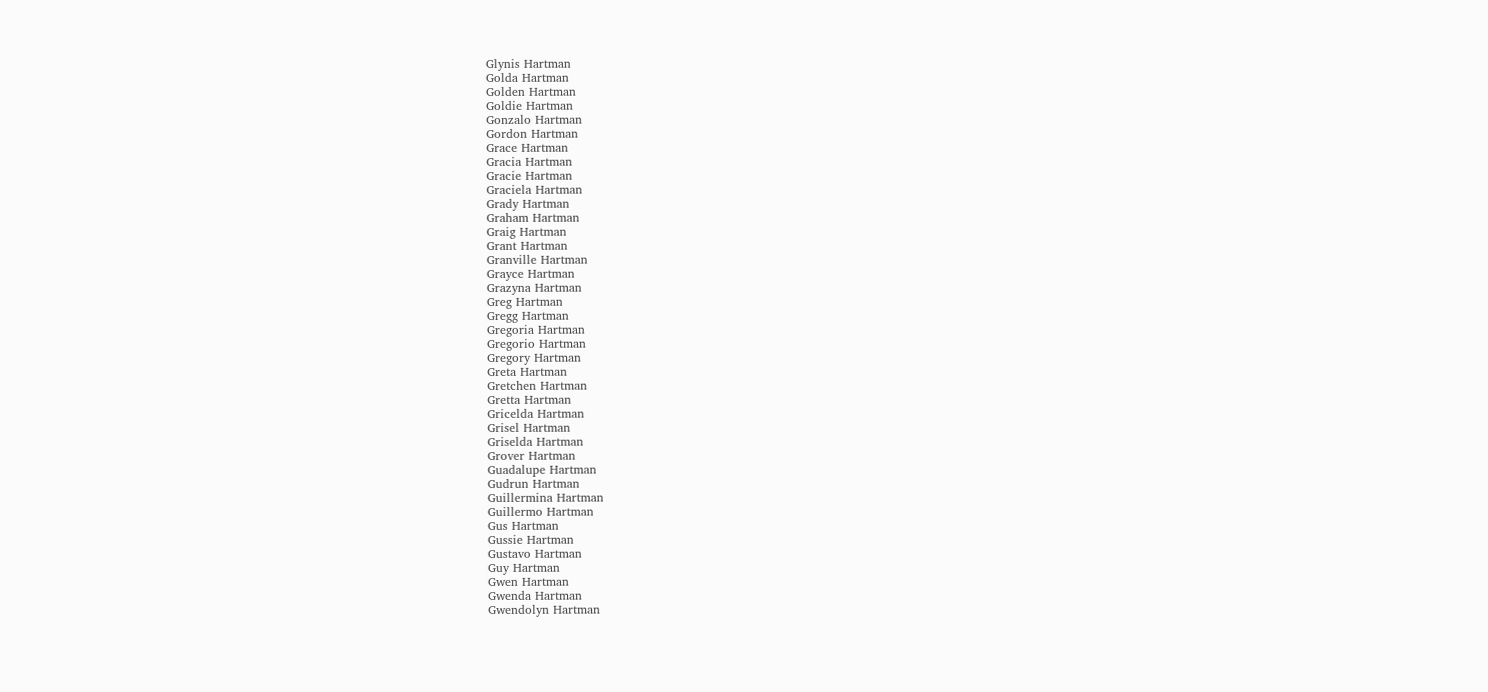Glynis Hartman
Golda Hartman
Golden Hartman
Goldie Hartman
Gonzalo Hartman
Gordon Hartman
Grace Hartman
Gracia Hartman
Gracie Hartman
Graciela Hartman
Grady Hartman
Graham Hartman
Graig Hartman
Grant Hartman
Granville Hartman
Grayce Hartman
Grazyna Hartman
Greg Hartman
Gregg Hartman
Gregoria Hartman
Gregorio Hartman
Gregory Hartman
Greta Hartman
Gretchen Hartman
Gretta Hartman
Gricelda Hartman
Grisel Hartman
Griselda Hartman
Grover Hartman
Guadalupe Hartman
Gudrun Hartman
Guillermina Hartman
Guillermo Hartman
Gus Hartman
Gussie Hartman
Gustavo Hartman
Guy Hartman
Gwen Hartman
Gwenda Hartman
Gwendolyn Hartman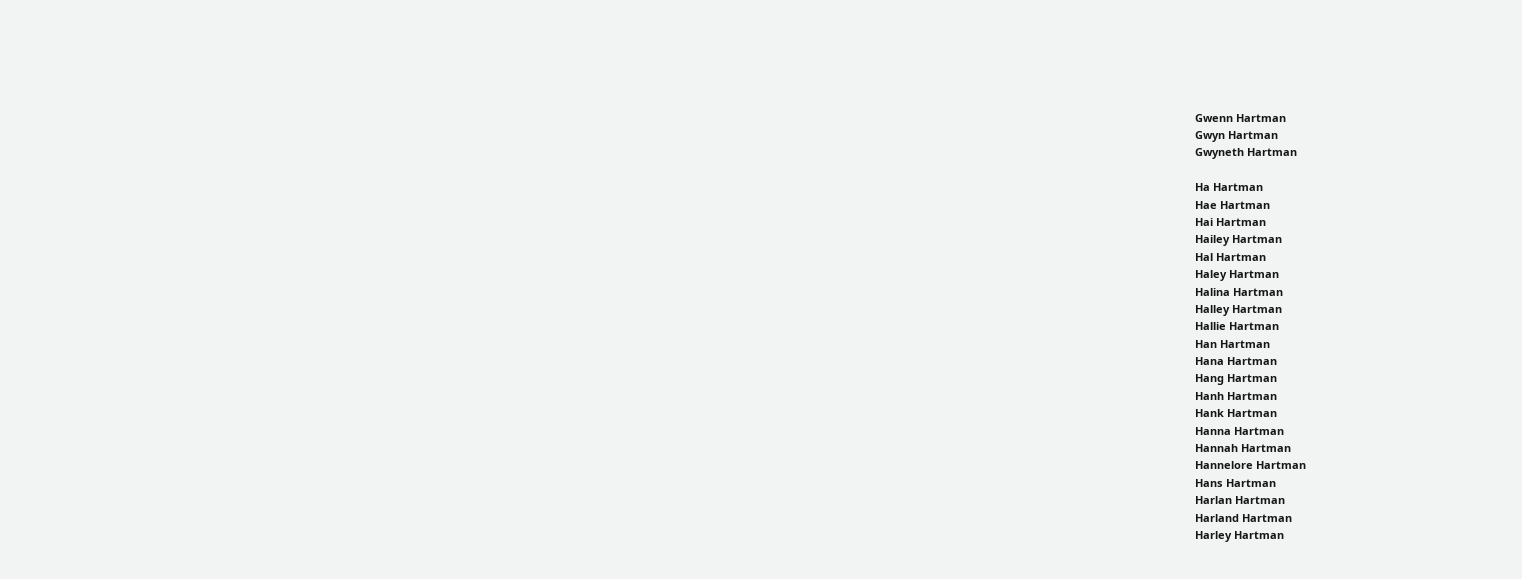Gwenn Hartman
Gwyn Hartman
Gwyneth Hartman

Ha Hartman
Hae Hartman
Hai Hartman
Hailey Hartman
Hal Hartman
Haley Hartman
Halina Hartman
Halley Hartman
Hallie Hartman
Han Hartman
Hana Hartman
Hang Hartman
Hanh Hartman
Hank Hartman
Hanna Hartman
Hannah Hartman
Hannelore Hartman
Hans Hartman
Harlan Hartman
Harland Hartman
Harley Hartman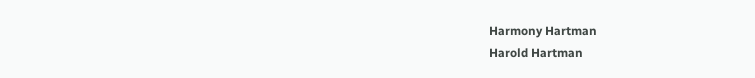Harmony Hartman
Harold Hartman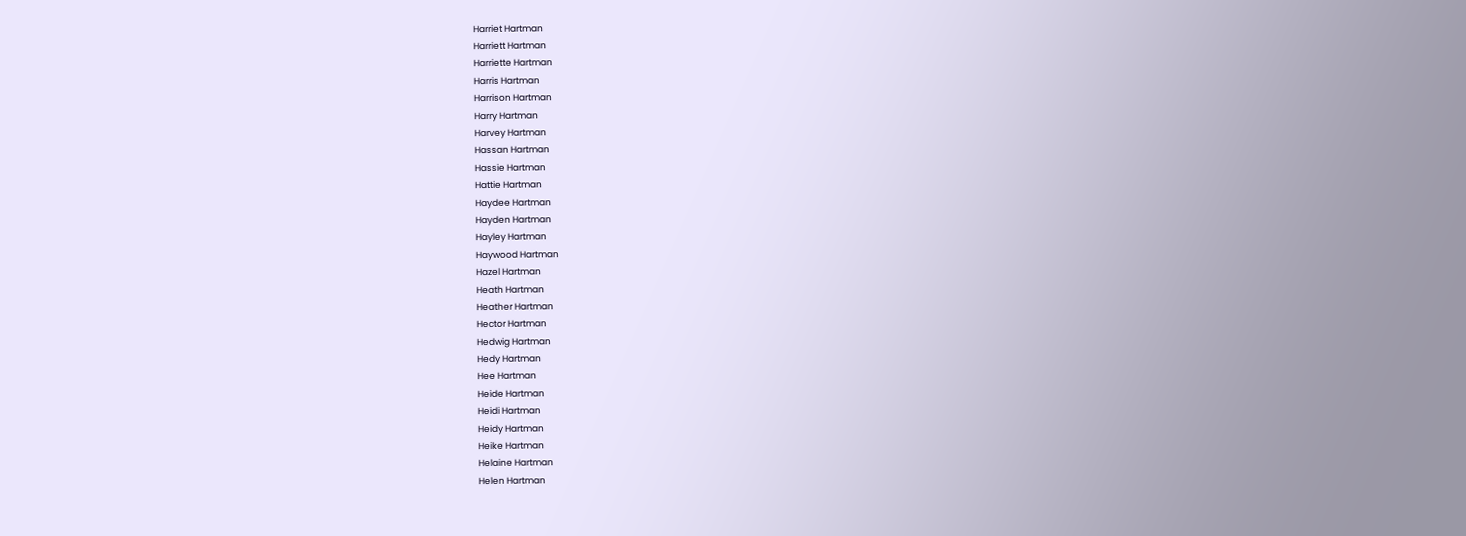Harriet Hartman
Harriett Hartman
Harriette Hartman
Harris Hartman
Harrison Hartman
Harry Hartman
Harvey Hartman
Hassan Hartman
Hassie Hartman
Hattie Hartman
Haydee Hartman
Hayden Hartman
Hayley Hartman
Haywood Hartman
Hazel Hartman
Heath Hartman
Heather Hartman
Hector Hartman
Hedwig Hartman
Hedy Hartman
Hee Hartman
Heide Hartman
Heidi Hartman
Heidy Hartman
Heike Hartman
Helaine Hartman
Helen Hartman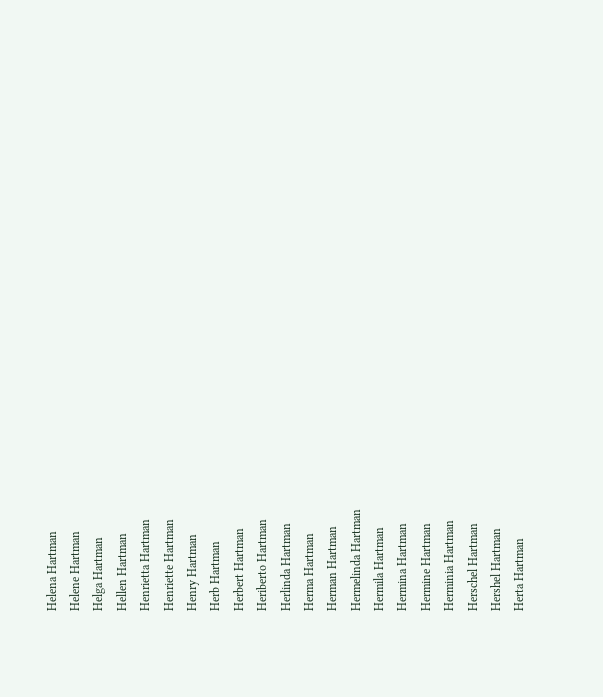Helena Hartman
Helene Hartman
Helga Hartman
Hellen Hartman
Henrietta Hartman
Henriette Hartman
Henry Hartman
Herb Hartman
Herbert Hartman
Heriberto Hartman
Herlinda Hartman
Herma Hartman
Herman Hartman
Hermelinda Hartman
Hermila Hartman
Hermina Hartman
Hermine Hartman
Herminia Hartman
Herschel Hartman
Hershel Hartman
Herta Hartman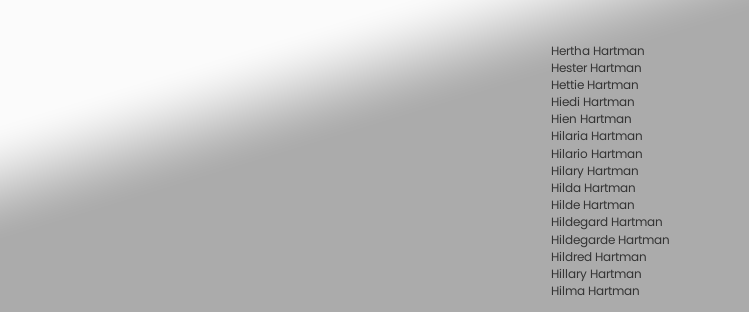Hertha Hartman
Hester Hartman
Hettie Hartman
Hiedi Hartman
Hien Hartman
Hilaria Hartman
Hilario Hartman
Hilary Hartman
Hilda Hartman
Hilde Hartman
Hildegard Hartman
Hildegarde Hartman
Hildred Hartman
Hillary Hartman
Hilma Hartman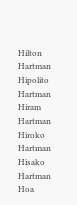Hilton Hartman
Hipolito Hartman
Hiram Hartman
Hiroko Hartman
Hisako Hartman
Hoa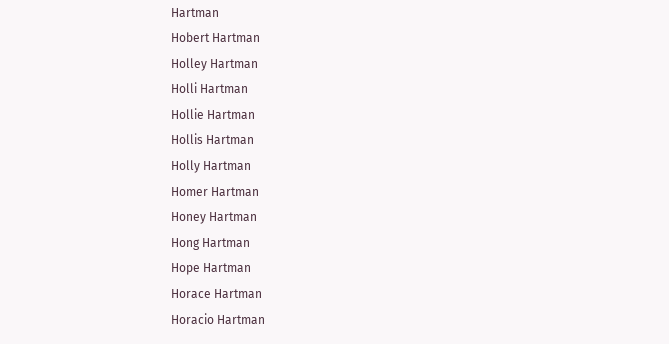Hartman
Hobert Hartman
Holley Hartman
Holli Hartman
Hollie Hartman
Hollis Hartman
Holly Hartman
Homer Hartman
Honey Hartman
Hong Hartman
Hope Hartman
Horace Hartman
Horacio Hartman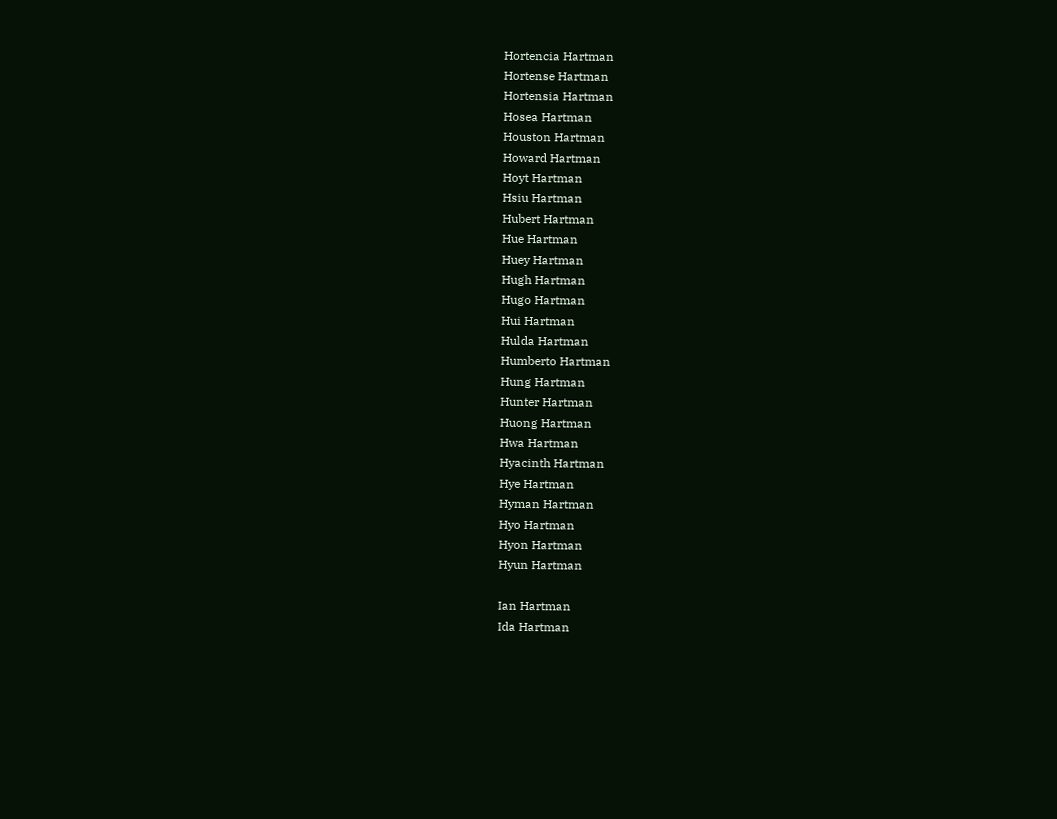Hortencia Hartman
Hortense Hartman
Hortensia Hartman
Hosea Hartman
Houston Hartman
Howard Hartman
Hoyt Hartman
Hsiu Hartman
Hubert Hartman
Hue Hartman
Huey Hartman
Hugh Hartman
Hugo Hartman
Hui Hartman
Hulda Hartman
Humberto Hartman
Hung Hartman
Hunter Hartman
Huong Hartman
Hwa Hartman
Hyacinth Hartman
Hye Hartman
Hyman Hartman
Hyo Hartman
Hyon Hartman
Hyun Hartman

Ian Hartman
Ida Hartman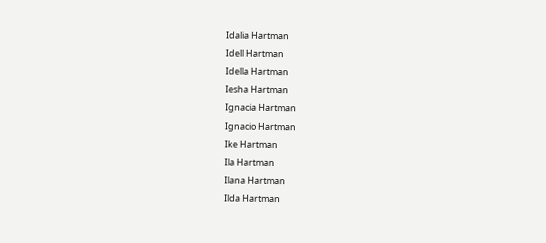Idalia Hartman
Idell Hartman
Idella Hartman
Iesha Hartman
Ignacia Hartman
Ignacio Hartman
Ike Hartman
Ila Hartman
Ilana Hartman
Ilda Hartman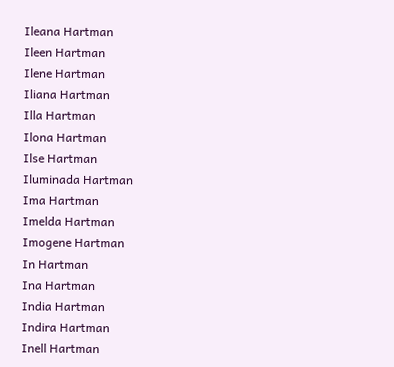Ileana Hartman
Ileen Hartman
Ilene Hartman
Iliana Hartman
Illa Hartman
Ilona Hartman
Ilse Hartman
Iluminada Hartman
Ima Hartman
Imelda Hartman
Imogene Hartman
In Hartman
Ina Hartman
India Hartman
Indira Hartman
Inell Hartman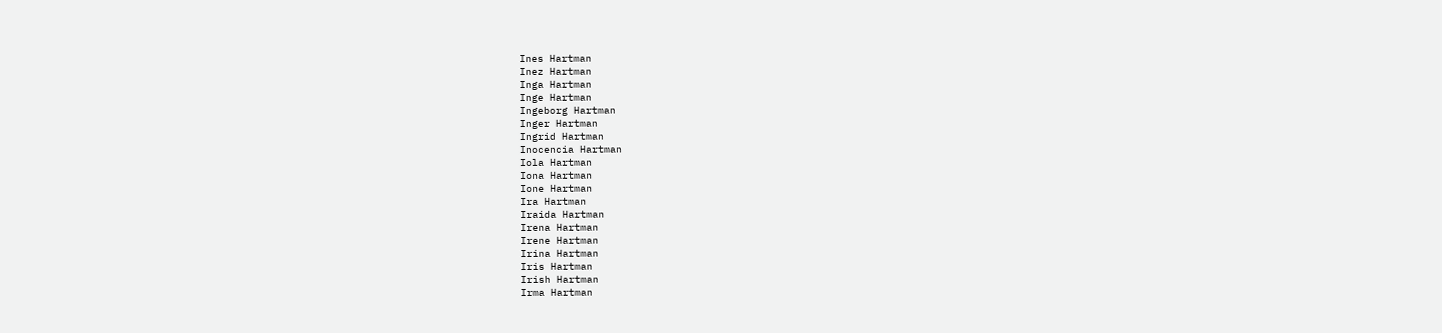Ines Hartman
Inez Hartman
Inga Hartman
Inge Hartman
Ingeborg Hartman
Inger Hartman
Ingrid Hartman
Inocencia Hartman
Iola Hartman
Iona Hartman
Ione Hartman
Ira Hartman
Iraida Hartman
Irena Hartman
Irene Hartman
Irina Hartman
Iris Hartman
Irish Hartman
Irma Hartman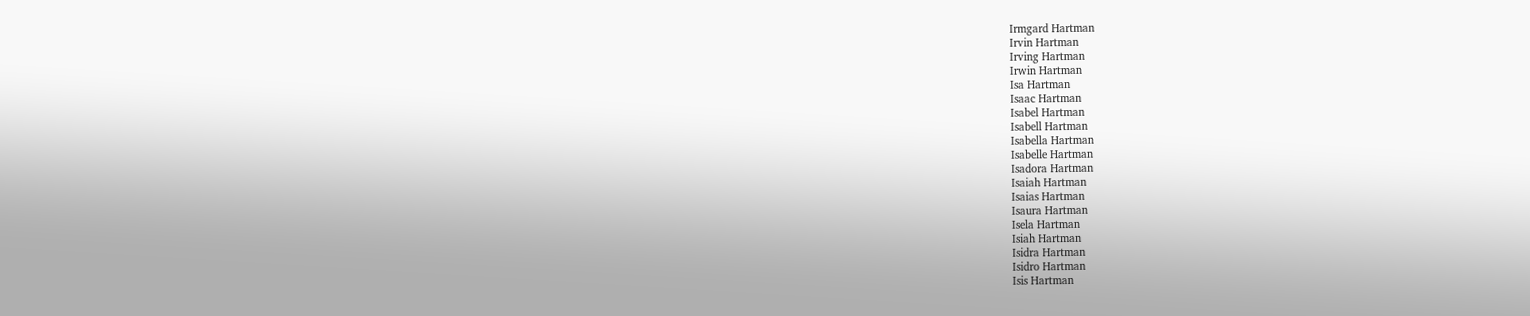Irmgard Hartman
Irvin Hartman
Irving Hartman
Irwin Hartman
Isa Hartman
Isaac Hartman
Isabel Hartman
Isabell Hartman
Isabella Hartman
Isabelle Hartman
Isadora Hartman
Isaiah Hartman
Isaias Hartman
Isaura Hartman
Isela Hartman
Isiah Hartman
Isidra Hartman
Isidro Hartman
Isis Hartman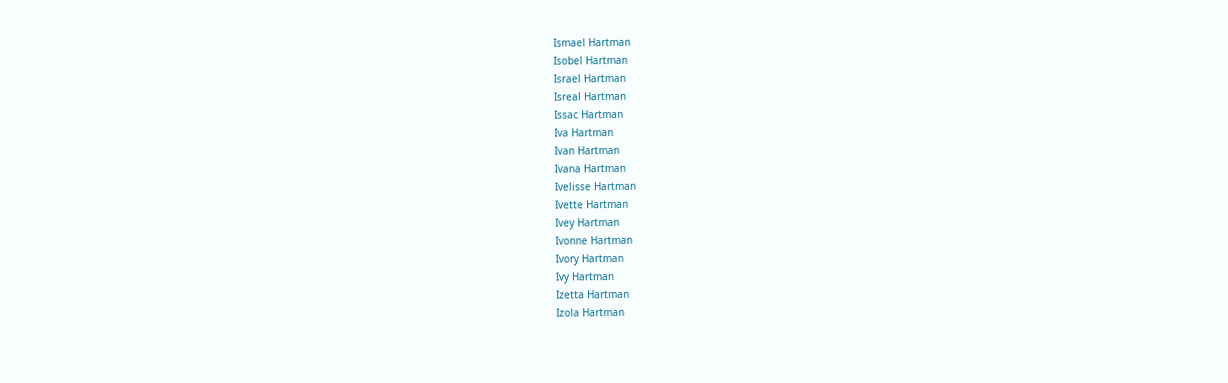Ismael Hartman
Isobel Hartman
Israel Hartman
Isreal Hartman
Issac Hartman
Iva Hartman
Ivan Hartman
Ivana Hartman
Ivelisse Hartman
Ivette Hartman
Ivey Hartman
Ivonne Hartman
Ivory Hartman
Ivy Hartman
Izetta Hartman
Izola Hartman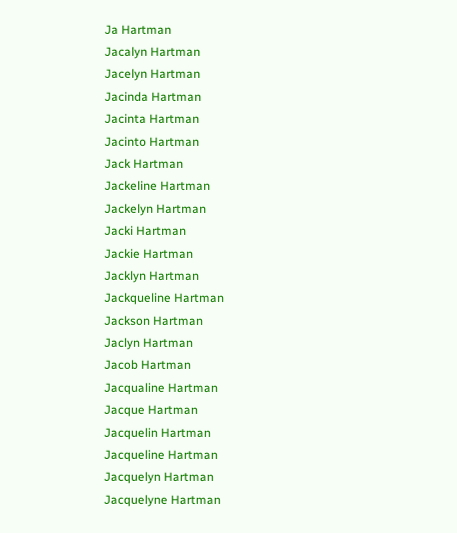Ja Hartman
Jacalyn Hartman
Jacelyn Hartman
Jacinda Hartman
Jacinta Hartman
Jacinto Hartman
Jack Hartman
Jackeline Hartman
Jackelyn Hartman
Jacki Hartman
Jackie Hartman
Jacklyn Hartman
Jackqueline Hartman
Jackson Hartman
Jaclyn Hartman
Jacob Hartman
Jacqualine Hartman
Jacque Hartman
Jacquelin Hartman
Jacqueline Hartman
Jacquelyn Hartman
Jacquelyne Hartman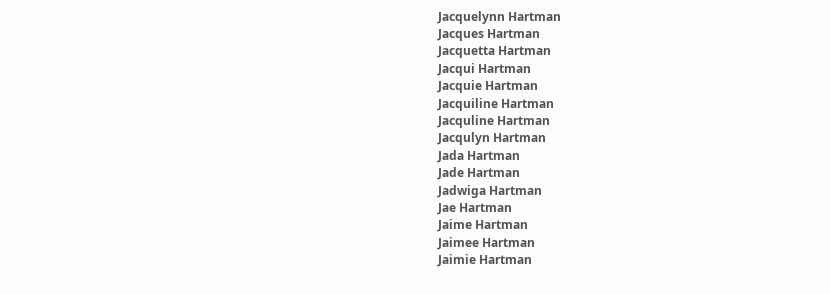Jacquelynn Hartman
Jacques Hartman
Jacquetta Hartman
Jacqui Hartman
Jacquie Hartman
Jacquiline Hartman
Jacquline Hartman
Jacqulyn Hartman
Jada Hartman
Jade Hartman
Jadwiga Hartman
Jae Hartman
Jaime Hartman
Jaimee Hartman
Jaimie Hartman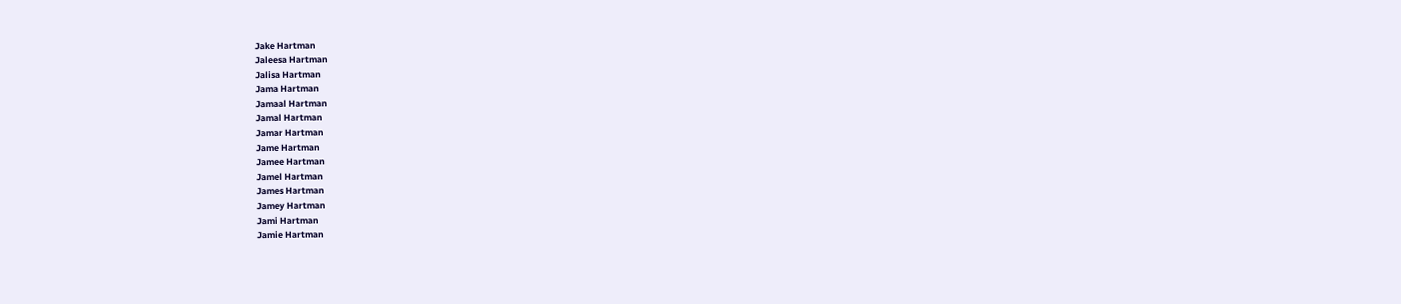Jake Hartman
Jaleesa Hartman
Jalisa Hartman
Jama Hartman
Jamaal Hartman
Jamal Hartman
Jamar Hartman
Jame Hartman
Jamee Hartman
Jamel Hartman
James Hartman
Jamey Hartman
Jami Hartman
Jamie Hartman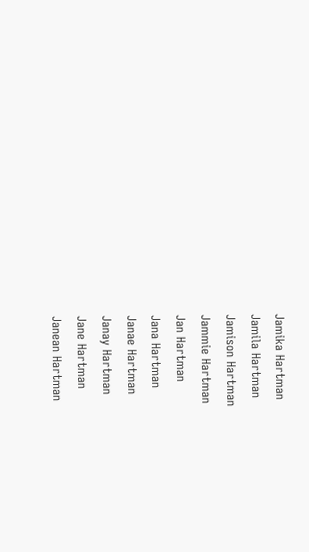Jamika Hartman
Jamila Hartman
Jamison Hartman
Jammie Hartman
Jan Hartman
Jana Hartman
Janae Hartman
Janay Hartman
Jane Hartman
Janean Hartman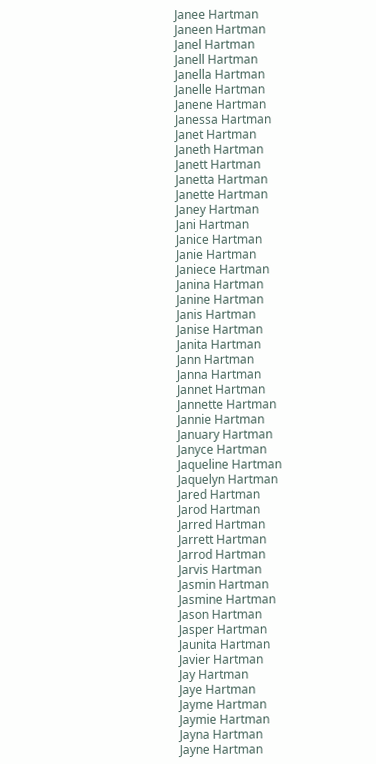Janee Hartman
Janeen Hartman
Janel Hartman
Janell Hartman
Janella Hartman
Janelle Hartman
Janene Hartman
Janessa Hartman
Janet Hartman
Janeth Hartman
Janett Hartman
Janetta Hartman
Janette Hartman
Janey Hartman
Jani Hartman
Janice Hartman
Janie Hartman
Janiece Hartman
Janina Hartman
Janine Hartman
Janis Hartman
Janise Hartman
Janita Hartman
Jann Hartman
Janna Hartman
Jannet Hartman
Jannette Hartman
Jannie Hartman
January Hartman
Janyce Hartman
Jaqueline Hartman
Jaquelyn Hartman
Jared Hartman
Jarod Hartman
Jarred Hartman
Jarrett Hartman
Jarrod Hartman
Jarvis Hartman
Jasmin Hartman
Jasmine Hartman
Jason Hartman
Jasper Hartman
Jaunita Hartman
Javier Hartman
Jay Hartman
Jaye Hartman
Jayme Hartman
Jaymie Hartman
Jayna Hartman
Jayne Hartman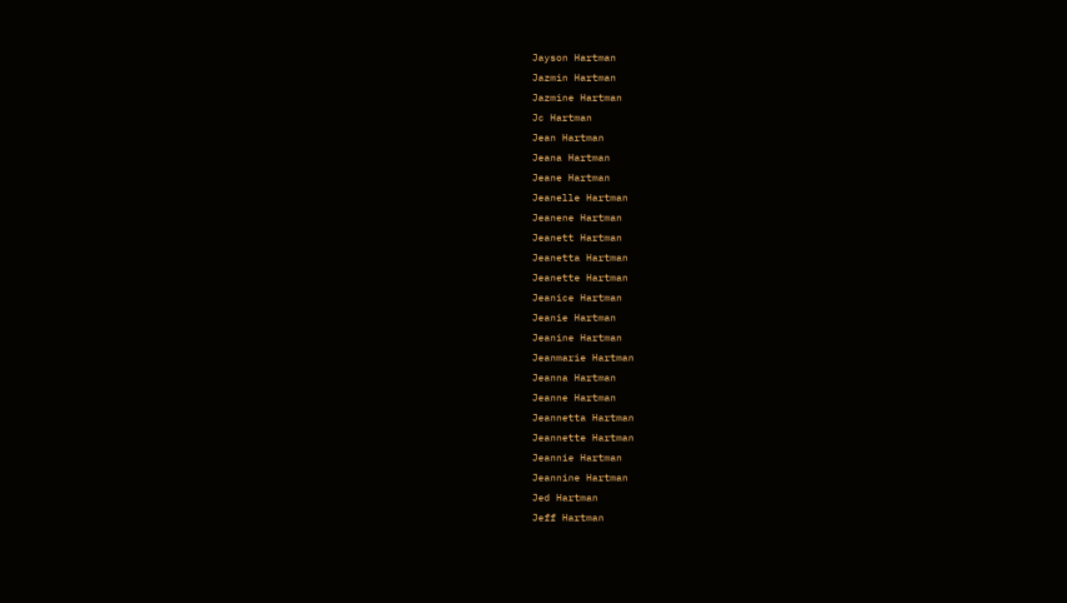Jayson Hartman
Jazmin Hartman
Jazmine Hartman
Jc Hartman
Jean Hartman
Jeana Hartman
Jeane Hartman
Jeanelle Hartman
Jeanene Hartman
Jeanett Hartman
Jeanetta Hartman
Jeanette Hartman
Jeanice Hartman
Jeanie Hartman
Jeanine Hartman
Jeanmarie Hartman
Jeanna Hartman
Jeanne Hartman
Jeannetta Hartman
Jeannette Hartman
Jeannie Hartman
Jeannine Hartman
Jed Hartman
Jeff Hartman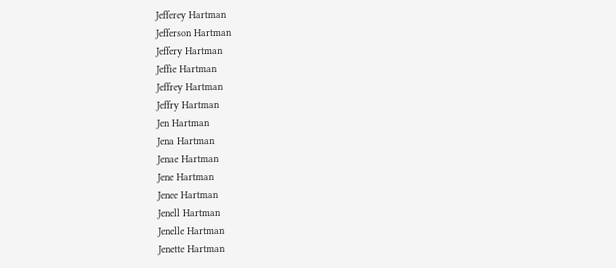Jefferey Hartman
Jefferson Hartman
Jeffery Hartman
Jeffie Hartman
Jeffrey Hartman
Jeffry Hartman
Jen Hartman
Jena Hartman
Jenae Hartman
Jene Hartman
Jenee Hartman
Jenell Hartman
Jenelle Hartman
Jenette Hartman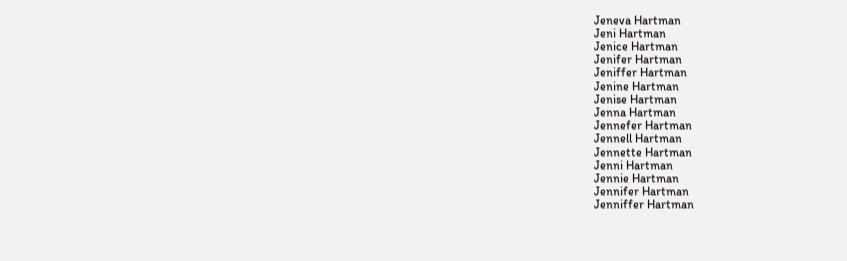Jeneva Hartman
Jeni Hartman
Jenice Hartman
Jenifer Hartman
Jeniffer Hartman
Jenine Hartman
Jenise Hartman
Jenna Hartman
Jennefer Hartman
Jennell Hartman
Jennette Hartman
Jenni Hartman
Jennie Hartman
Jennifer Hartman
Jenniffer Hartman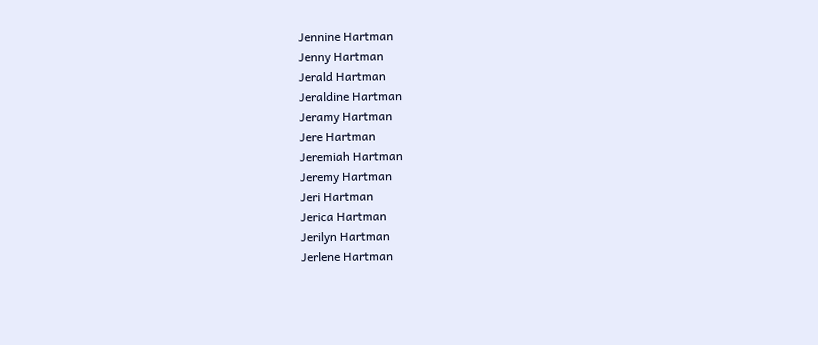Jennine Hartman
Jenny Hartman
Jerald Hartman
Jeraldine Hartman
Jeramy Hartman
Jere Hartman
Jeremiah Hartman
Jeremy Hartman
Jeri Hartman
Jerica Hartman
Jerilyn Hartman
Jerlene Hartman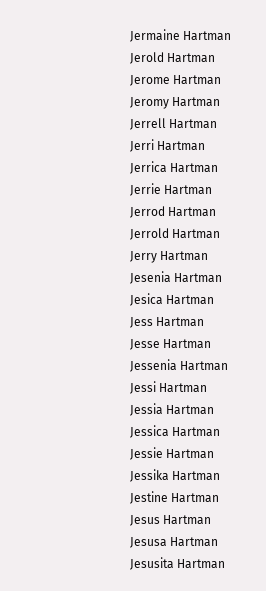Jermaine Hartman
Jerold Hartman
Jerome Hartman
Jeromy Hartman
Jerrell Hartman
Jerri Hartman
Jerrica Hartman
Jerrie Hartman
Jerrod Hartman
Jerrold Hartman
Jerry Hartman
Jesenia Hartman
Jesica Hartman
Jess Hartman
Jesse Hartman
Jessenia Hartman
Jessi Hartman
Jessia Hartman
Jessica Hartman
Jessie Hartman
Jessika Hartman
Jestine Hartman
Jesus Hartman
Jesusa Hartman
Jesusita Hartman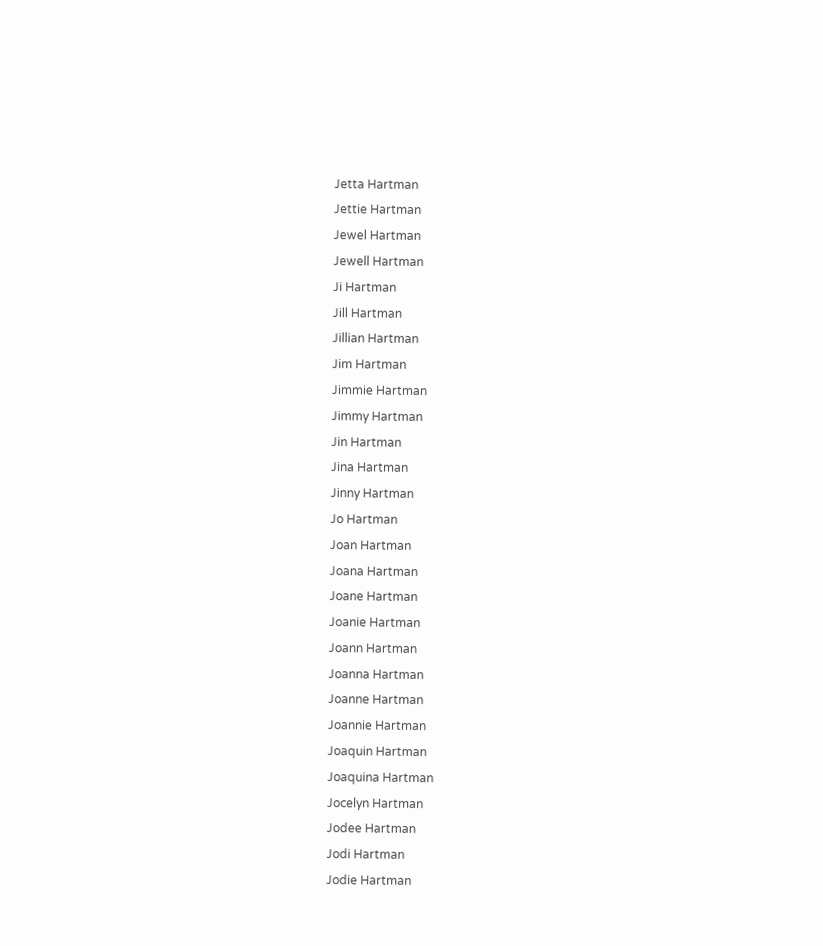Jetta Hartman
Jettie Hartman
Jewel Hartman
Jewell Hartman
Ji Hartman
Jill Hartman
Jillian Hartman
Jim Hartman
Jimmie Hartman
Jimmy Hartman
Jin Hartman
Jina Hartman
Jinny Hartman
Jo Hartman
Joan Hartman
Joana Hartman
Joane Hartman
Joanie Hartman
Joann Hartman
Joanna Hartman
Joanne Hartman
Joannie Hartman
Joaquin Hartman
Joaquina Hartman
Jocelyn Hartman
Jodee Hartman
Jodi Hartman
Jodie Hartman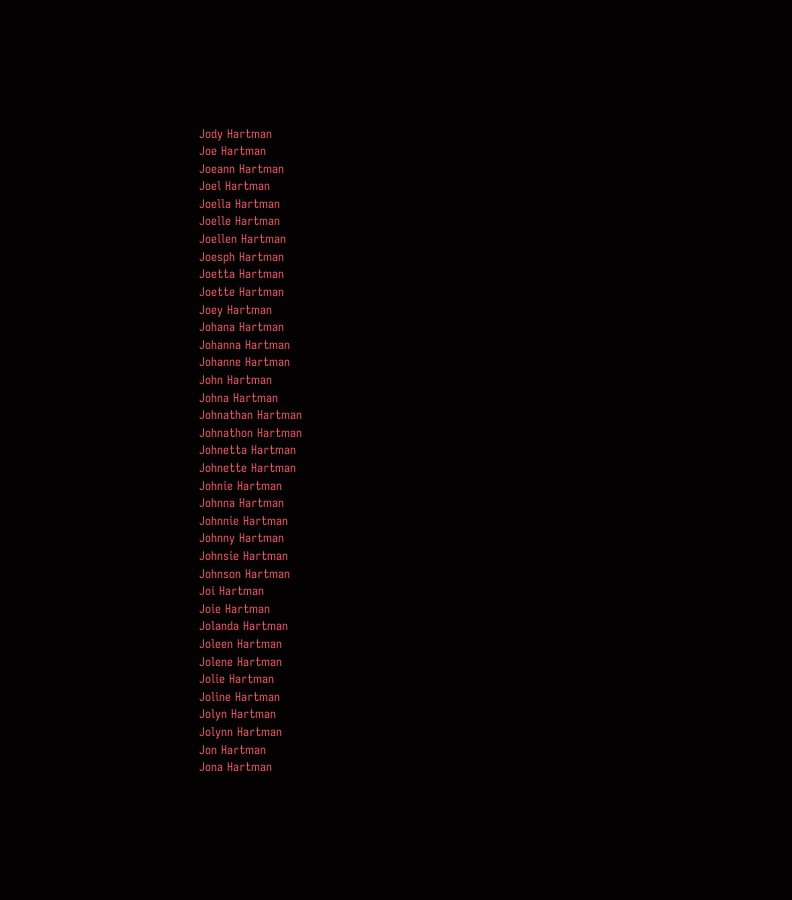Jody Hartman
Joe Hartman
Joeann Hartman
Joel Hartman
Joella Hartman
Joelle Hartman
Joellen Hartman
Joesph Hartman
Joetta Hartman
Joette Hartman
Joey Hartman
Johana Hartman
Johanna Hartman
Johanne Hartman
John Hartman
Johna Hartman
Johnathan Hartman
Johnathon Hartman
Johnetta Hartman
Johnette Hartman
Johnie Hartman
Johnna Hartman
Johnnie Hartman
Johnny Hartman
Johnsie Hartman
Johnson Hartman
Joi Hartman
Joie Hartman
Jolanda Hartman
Joleen Hartman
Jolene Hartman
Jolie Hartman
Joline Hartman
Jolyn Hartman
Jolynn Hartman
Jon Hartman
Jona Hartman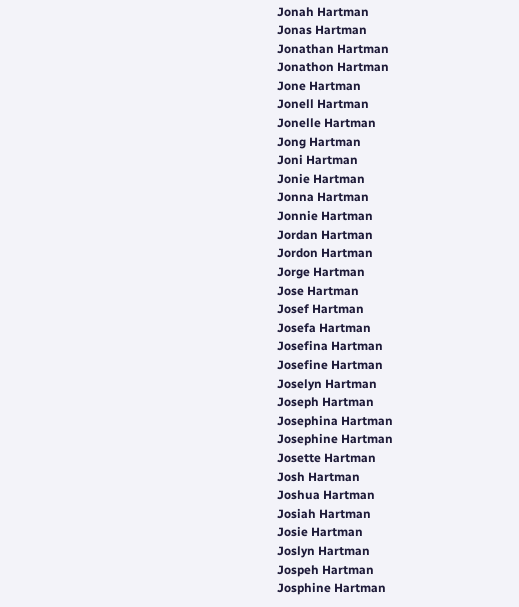Jonah Hartman
Jonas Hartman
Jonathan Hartman
Jonathon Hartman
Jone Hartman
Jonell Hartman
Jonelle Hartman
Jong Hartman
Joni Hartman
Jonie Hartman
Jonna Hartman
Jonnie Hartman
Jordan Hartman
Jordon Hartman
Jorge Hartman
Jose Hartman
Josef Hartman
Josefa Hartman
Josefina Hartman
Josefine Hartman
Joselyn Hartman
Joseph Hartman
Josephina Hartman
Josephine Hartman
Josette Hartman
Josh Hartman
Joshua Hartman
Josiah Hartman
Josie Hartman
Joslyn Hartman
Jospeh Hartman
Josphine Hartman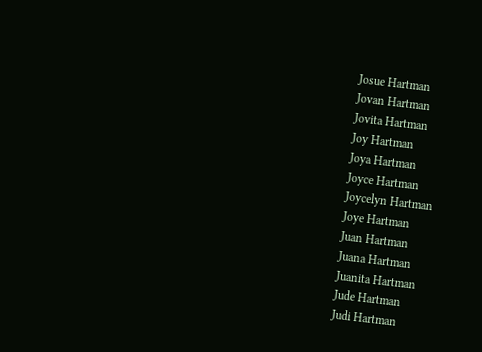Josue Hartman
Jovan Hartman
Jovita Hartman
Joy Hartman
Joya Hartman
Joyce Hartman
Joycelyn Hartman
Joye Hartman
Juan Hartman
Juana Hartman
Juanita Hartman
Jude Hartman
Judi Hartman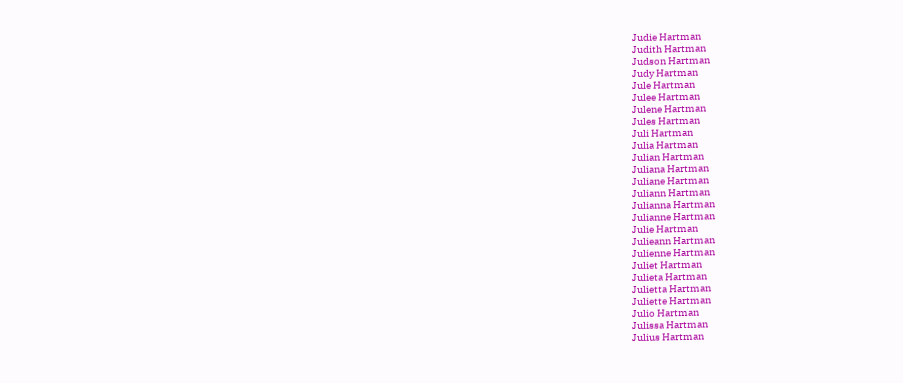Judie Hartman
Judith Hartman
Judson Hartman
Judy Hartman
Jule Hartman
Julee Hartman
Julene Hartman
Jules Hartman
Juli Hartman
Julia Hartman
Julian Hartman
Juliana Hartman
Juliane Hartman
Juliann Hartman
Julianna Hartman
Julianne Hartman
Julie Hartman
Julieann Hartman
Julienne Hartman
Juliet Hartman
Julieta Hartman
Julietta Hartman
Juliette Hartman
Julio Hartman
Julissa Hartman
Julius Hartman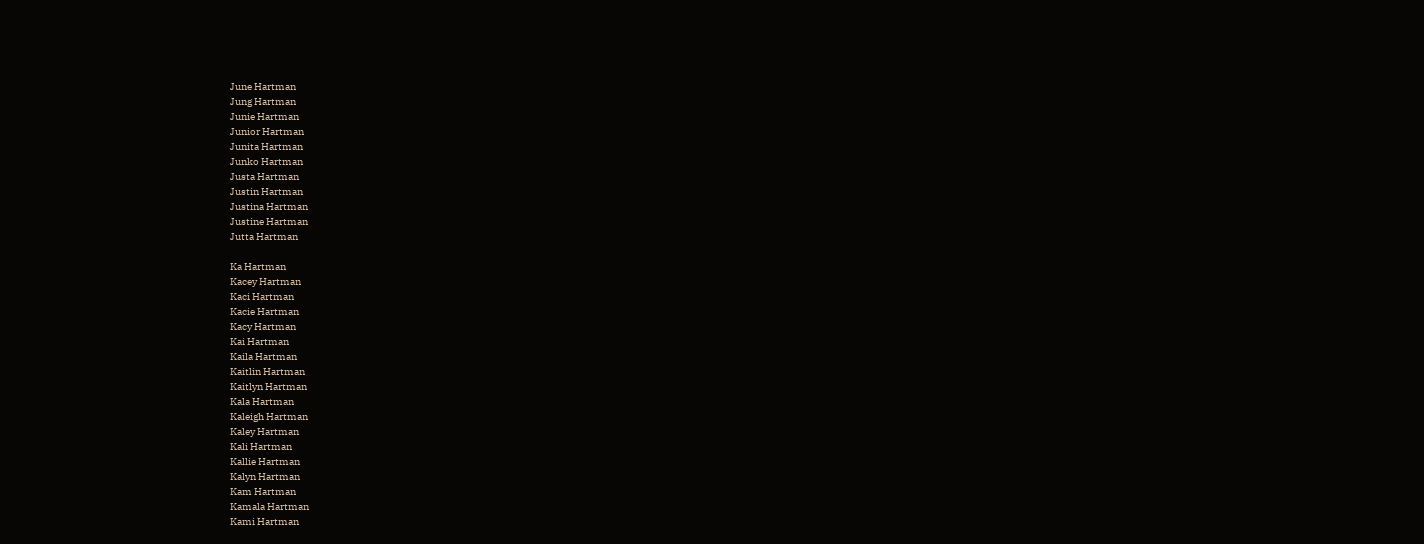June Hartman
Jung Hartman
Junie Hartman
Junior Hartman
Junita Hartman
Junko Hartman
Justa Hartman
Justin Hartman
Justina Hartman
Justine Hartman
Jutta Hartman

Ka Hartman
Kacey Hartman
Kaci Hartman
Kacie Hartman
Kacy Hartman
Kai Hartman
Kaila Hartman
Kaitlin Hartman
Kaitlyn Hartman
Kala Hartman
Kaleigh Hartman
Kaley Hartman
Kali Hartman
Kallie Hartman
Kalyn Hartman
Kam Hartman
Kamala Hartman
Kami Hartman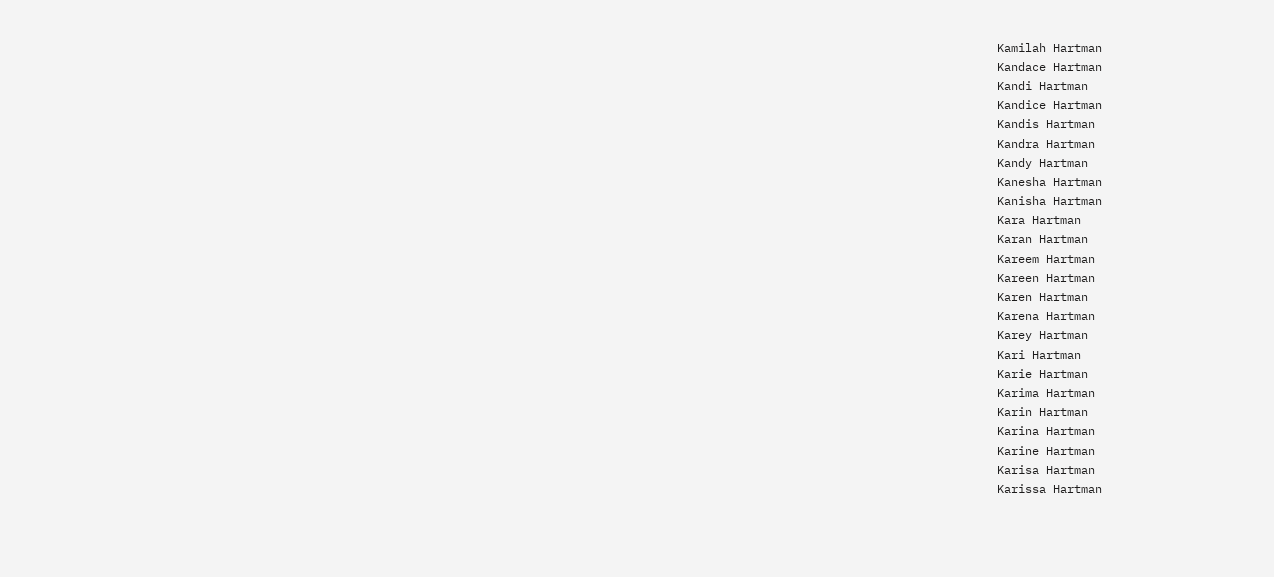Kamilah Hartman
Kandace Hartman
Kandi Hartman
Kandice Hartman
Kandis Hartman
Kandra Hartman
Kandy Hartman
Kanesha Hartman
Kanisha Hartman
Kara Hartman
Karan Hartman
Kareem Hartman
Kareen Hartman
Karen Hartman
Karena Hartman
Karey Hartman
Kari Hartman
Karie Hartman
Karima Hartman
Karin Hartman
Karina Hartman
Karine Hartman
Karisa Hartman
Karissa Hartman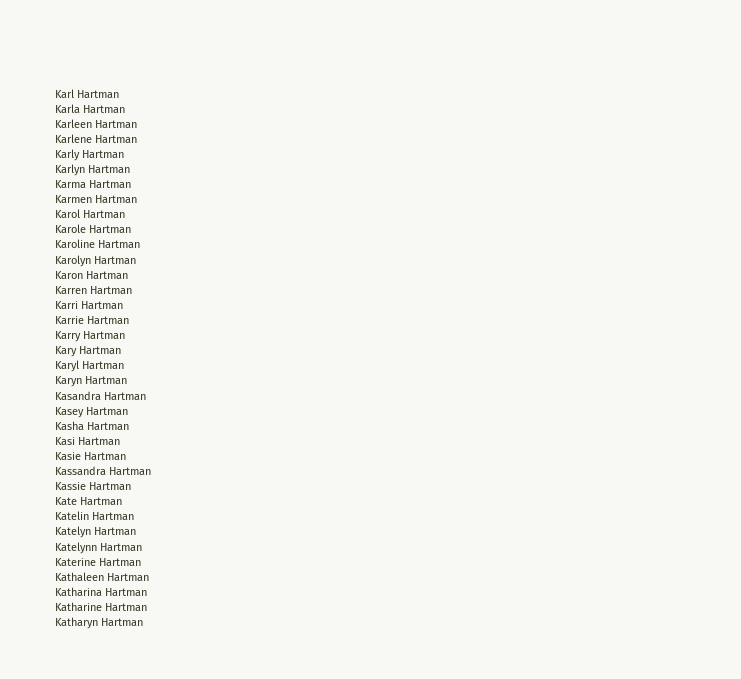Karl Hartman
Karla Hartman
Karleen Hartman
Karlene Hartman
Karly Hartman
Karlyn Hartman
Karma Hartman
Karmen Hartman
Karol Hartman
Karole Hartman
Karoline Hartman
Karolyn Hartman
Karon Hartman
Karren Hartman
Karri Hartman
Karrie Hartman
Karry Hartman
Kary Hartman
Karyl Hartman
Karyn Hartman
Kasandra Hartman
Kasey Hartman
Kasha Hartman
Kasi Hartman
Kasie Hartman
Kassandra Hartman
Kassie Hartman
Kate Hartman
Katelin Hartman
Katelyn Hartman
Katelynn Hartman
Katerine Hartman
Kathaleen Hartman
Katharina Hartman
Katharine Hartman
Katharyn Hartman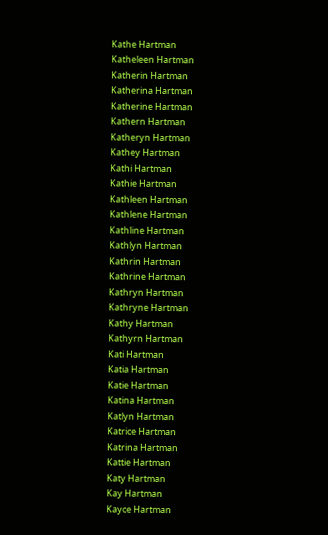Kathe Hartman
Katheleen Hartman
Katherin Hartman
Katherina Hartman
Katherine Hartman
Kathern Hartman
Katheryn Hartman
Kathey Hartman
Kathi Hartman
Kathie Hartman
Kathleen Hartman
Kathlene Hartman
Kathline Hartman
Kathlyn Hartman
Kathrin Hartman
Kathrine Hartman
Kathryn Hartman
Kathryne Hartman
Kathy Hartman
Kathyrn Hartman
Kati Hartman
Katia Hartman
Katie Hartman
Katina Hartman
Katlyn Hartman
Katrice Hartman
Katrina Hartman
Kattie Hartman
Katy Hartman
Kay Hartman
Kayce Hartman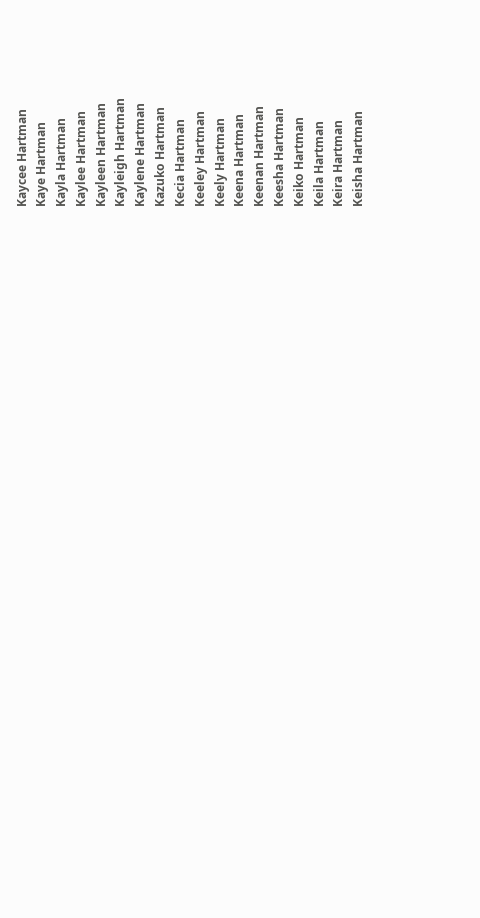Kaycee Hartman
Kaye Hartman
Kayla Hartman
Kaylee Hartman
Kayleen Hartman
Kayleigh Hartman
Kaylene Hartman
Kazuko Hartman
Kecia Hartman
Keeley Hartman
Keely Hartman
Keena Hartman
Keenan Hartman
Keesha Hartman
Keiko Hartman
Keila Hartman
Keira Hartman
Keisha Hartman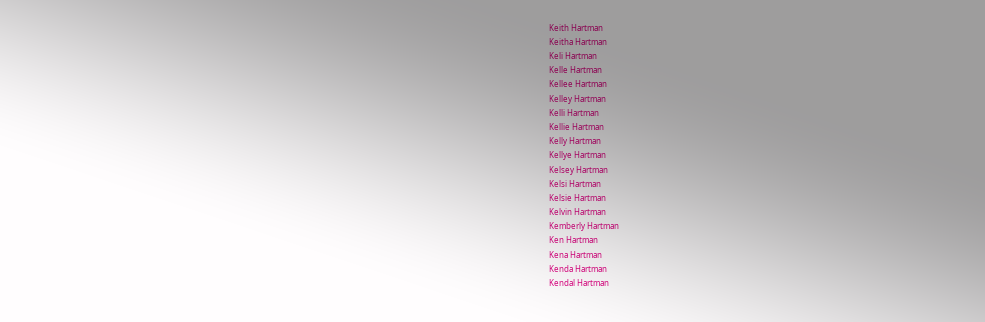Keith Hartman
Keitha Hartman
Keli Hartman
Kelle Hartman
Kellee Hartman
Kelley Hartman
Kelli Hartman
Kellie Hartman
Kelly Hartman
Kellye Hartman
Kelsey Hartman
Kelsi Hartman
Kelsie Hartman
Kelvin Hartman
Kemberly Hartman
Ken Hartman
Kena Hartman
Kenda Hartman
Kendal Hartman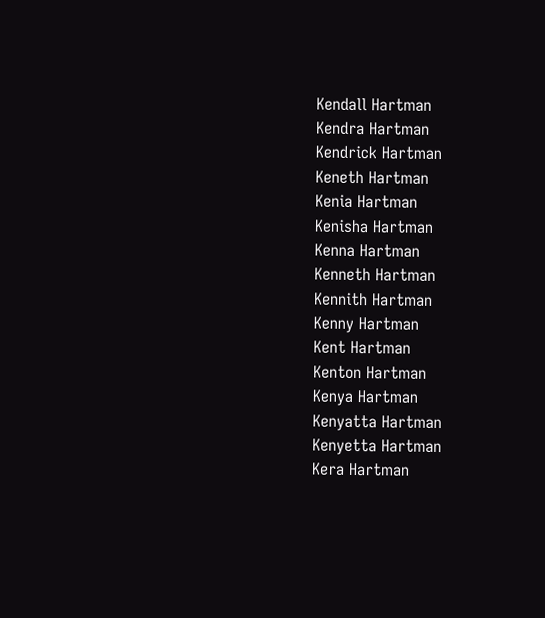Kendall Hartman
Kendra Hartman
Kendrick Hartman
Keneth Hartman
Kenia Hartman
Kenisha Hartman
Kenna Hartman
Kenneth Hartman
Kennith Hartman
Kenny Hartman
Kent Hartman
Kenton Hartman
Kenya Hartman
Kenyatta Hartman
Kenyetta Hartman
Kera Hartman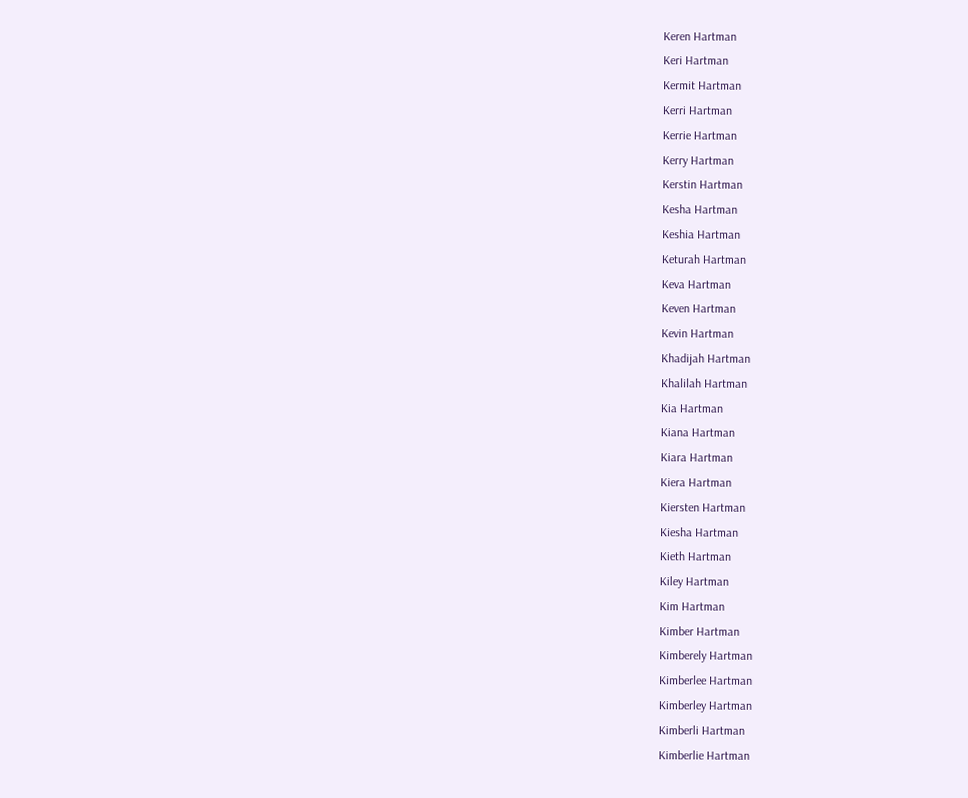Keren Hartman
Keri Hartman
Kermit Hartman
Kerri Hartman
Kerrie Hartman
Kerry Hartman
Kerstin Hartman
Kesha Hartman
Keshia Hartman
Keturah Hartman
Keva Hartman
Keven Hartman
Kevin Hartman
Khadijah Hartman
Khalilah Hartman
Kia Hartman
Kiana Hartman
Kiara Hartman
Kiera Hartman
Kiersten Hartman
Kiesha Hartman
Kieth Hartman
Kiley Hartman
Kim Hartman
Kimber Hartman
Kimberely Hartman
Kimberlee Hartman
Kimberley Hartman
Kimberli Hartman
Kimberlie Hartman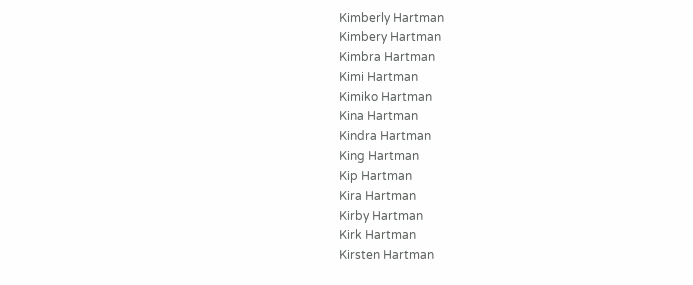Kimberly Hartman
Kimbery Hartman
Kimbra Hartman
Kimi Hartman
Kimiko Hartman
Kina Hartman
Kindra Hartman
King Hartman
Kip Hartman
Kira Hartman
Kirby Hartman
Kirk Hartman
Kirsten Hartman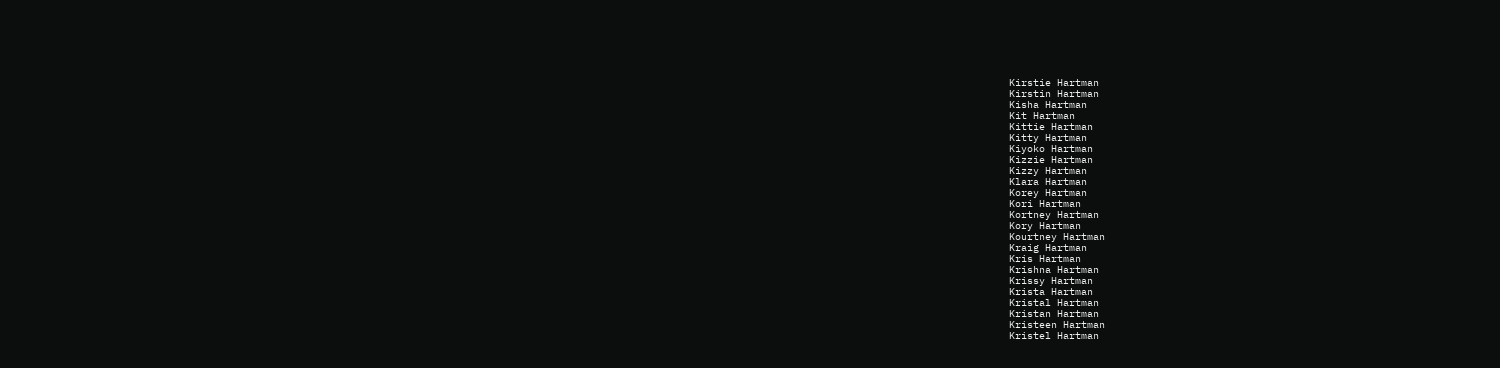Kirstie Hartman
Kirstin Hartman
Kisha Hartman
Kit Hartman
Kittie Hartman
Kitty Hartman
Kiyoko Hartman
Kizzie Hartman
Kizzy Hartman
Klara Hartman
Korey Hartman
Kori Hartman
Kortney Hartman
Kory Hartman
Kourtney Hartman
Kraig Hartman
Kris Hartman
Krishna Hartman
Krissy Hartman
Krista Hartman
Kristal Hartman
Kristan Hartman
Kristeen Hartman
Kristel Hartman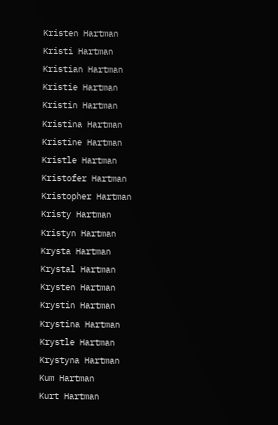Kristen Hartman
Kristi Hartman
Kristian Hartman
Kristie Hartman
Kristin Hartman
Kristina Hartman
Kristine Hartman
Kristle Hartman
Kristofer Hartman
Kristopher Hartman
Kristy Hartman
Kristyn Hartman
Krysta Hartman
Krystal Hartman
Krysten Hartman
Krystin Hartman
Krystina Hartman
Krystle Hartman
Krystyna Hartman
Kum Hartman
Kurt Hartman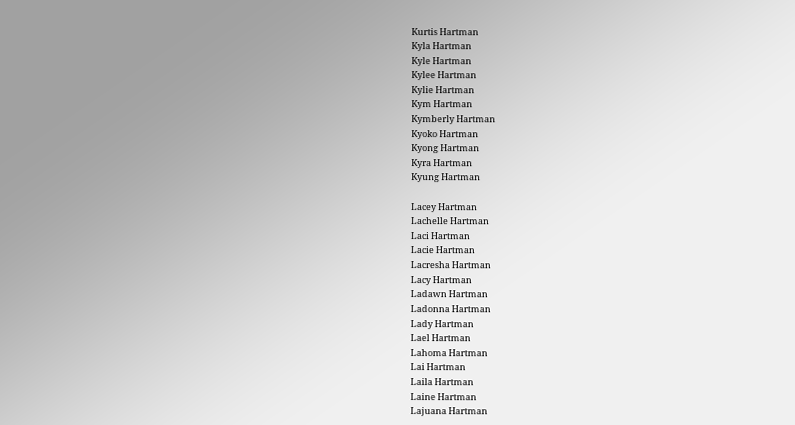Kurtis Hartman
Kyla Hartman
Kyle Hartman
Kylee Hartman
Kylie Hartman
Kym Hartman
Kymberly Hartman
Kyoko Hartman
Kyong Hartman
Kyra Hartman
Kyung Hartman

Lacey Hartman
Lachelle Hartman
Laci Hartman
Lacie Hartman
Lacresha Hartman
Lacy Hartman
Ladawn Hartman
Ladonna Hartman
Lady Hartman
Lael Hartman
Lahoma Hartman
Lai Hartman
Laila Hartman
Laine Hartman
Lajuana Hartman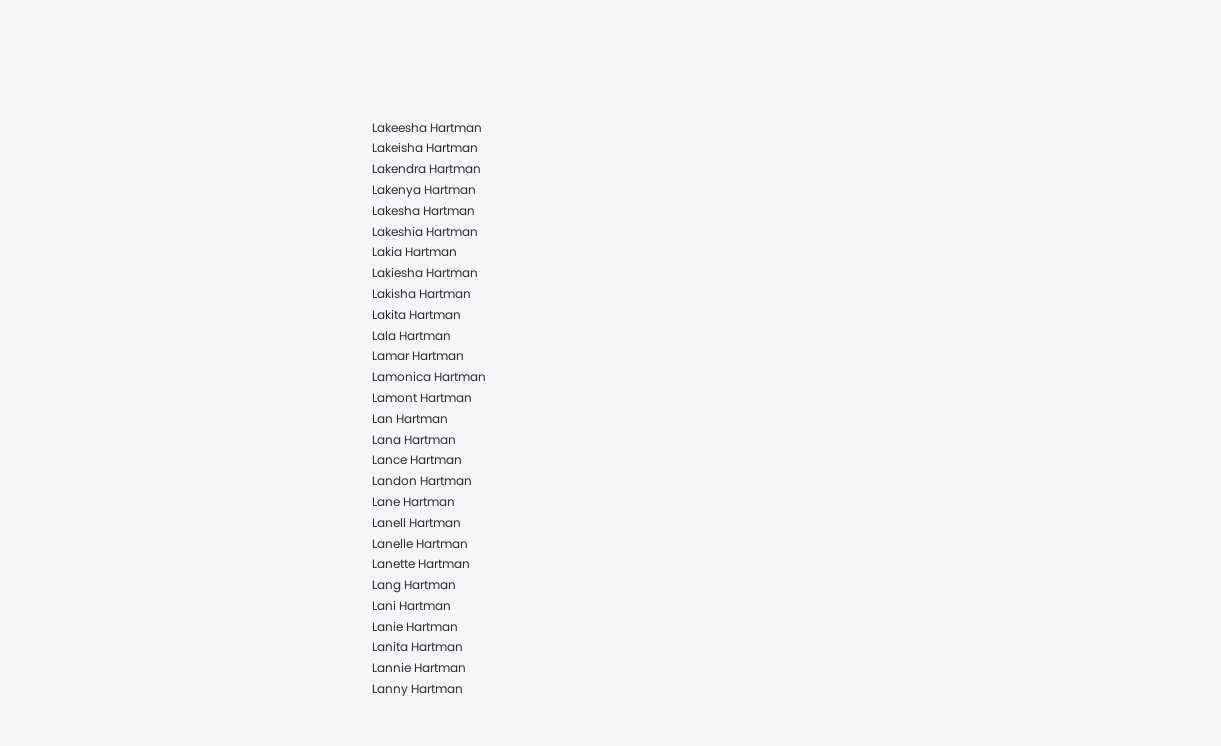Lakeesha Hartman
Lakeisha Hartman
Lakendra Hartman
Lakenya Hartman
Lakesha Hartman
Lakeshia Hartman
Lakia Hartman
Lakiesha Hartman
Lakisha Hartman
Lakita Hartman
Lala Hartman
Lamar Hartman
Lamonica Hartman
Lamont Hartman
Lan Hartman
Lana Hartman
Lance Hartman
Landon Hartman
Lane Hartman
Lanell Hartman
Lanelle Hartman
Lanette Hartman
Lang Hartman
Lani Hartman
Lanie Hartman
Lanita Hartman
Lannie Hartman
Lanny Hartman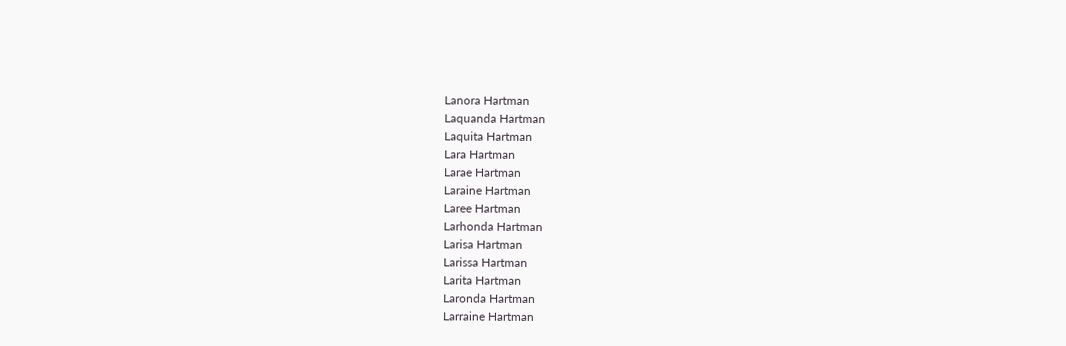Lanora Hartman
Laquanda Hartman
Laquita Hartman
Lara Hartman
Larae Hartman
Laraine Hartman
Laree Hartman
Larhonda Hartman
Larisa Hartman
Larissa Hartman
Larita Hartman
Laronda Hartman
Larraine Hartman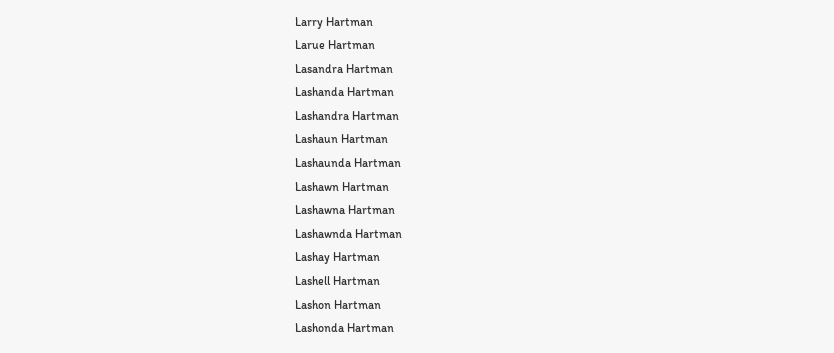Larry Hartman
Larue Hartman
Lasandra Hartman
Lashanda Hartman
Lashandra Hartman
Lashaun Hartman
Lashaunda Hartman
Lashawn Hartman
Lashawna Hartman
Lashawnda Hartman
Lashay Hartman
Lashell Hartman
Lashon Hartman
Lashonda Hartman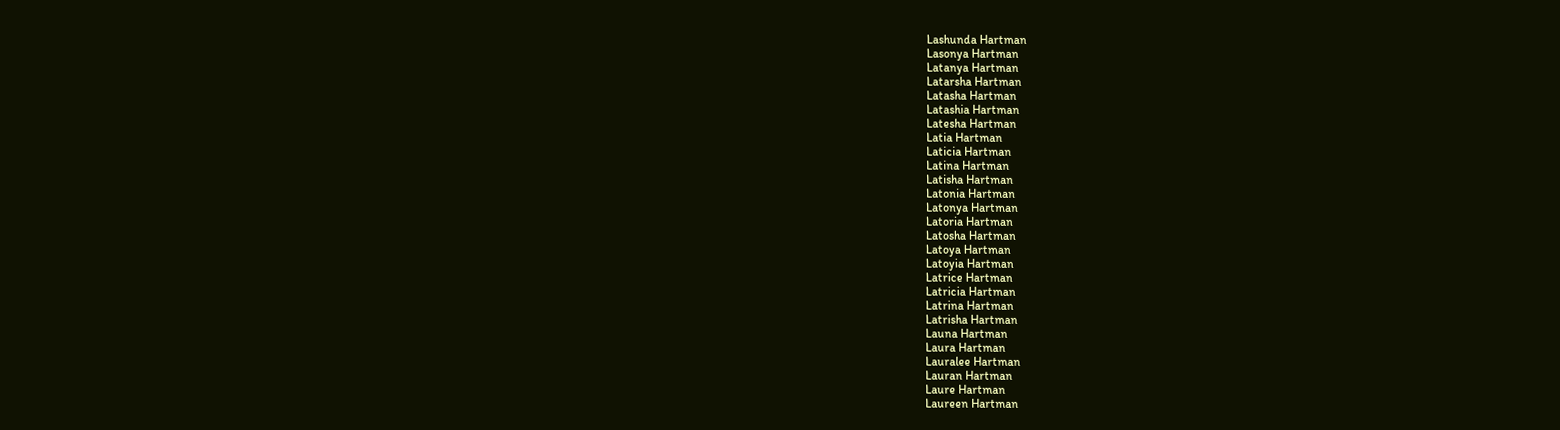Lashunda Hartman
Lasonya Hartman
Latanya Hartman
Latarsha Hartman
Latasha Hartman
Latashia Hartman
Latesha Hartman
Latia Hartman
Laticia Hartman
Latina Hartman
Latisha Hartman
Latonia Hartman
Latonya Hartman
Latoria Hartman
Latosha Hartman
Latoya Hartman
Latoyia Hartman
Latrice Hartman
Latricia Hartman
Latrina Hartman
Latrisha Hartman
Launa Hartman
Laura Hartman
Lauralee Hartman
Lauran Hartman
Laure Hartman
Laureen Hartman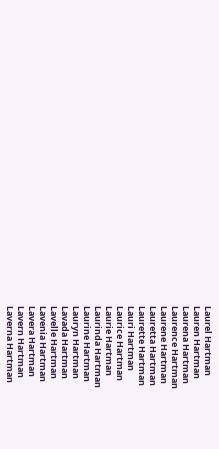Laurel Hartman
Lauren Hartman
Laurena Hartman
Laurence Hartman
Laurene Hartman
Lauretta Hartman
Laurette Hartman
Lauri Hartman
Laurice Hartman
Laurie Hartman
Laurinda Hartman
Laurine Hartman
Lauryn Hartman
Lavada Hartman
Lavelle Hartman
Lavenia Hartman
Lavera Hartman
Lavern Hartman
Laverna Hartman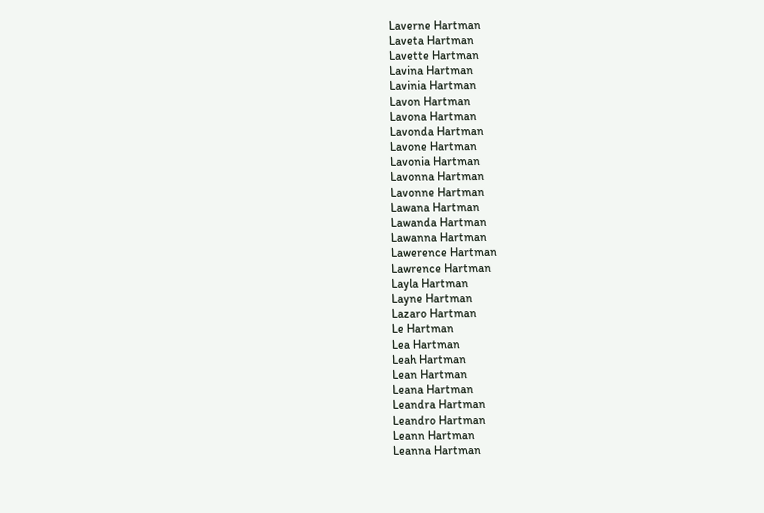Laverne Hartman
Laveta Hartman
Lavette Hartman
Lavina Hartman
Lavinia Hartman
Lavon Hartman
Lavona Hartman
Lavonda Hartman
Lavone Hartman
Lavonia Hartman
Lavonna Hartman
Lavonne Hartman
Lawana Hartman
Lawanda Hartman
Lawanna Hartman
Lawerence Hartman
Lawrence Hartman
Layla Hartman
Layne Hartman
Lazaro Hartman
Le Hartman
Lea Hartman
Leah Hartman
Lean Hartman
Leana Hartman
Leandra Hartman
Leandro Hartman
Leann Hartman
Leanna Hartman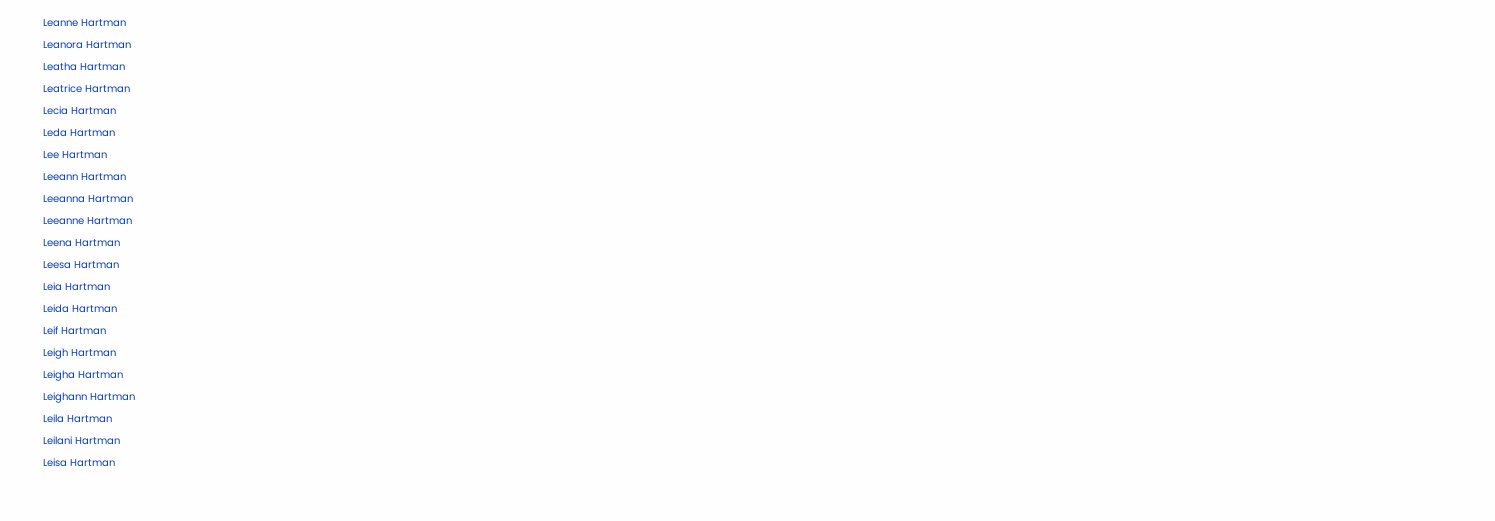Leanne Hartman
Leanora Hartman
Leatha Hartman
Leatrice Hartman
Lecia Hartman
Leda Hartman
Lee Hartman
Leeann Hartman
Leeanna Hartman
Leeanne Hartman
Leena Hartman
Leesa Hartman
Leia Hartman
Leida Hartman
Leif Hartman
Leigh Hartman
Leigha Hartman
Leighann Hartman
Leila Hartman
Leilani Hartman
Leisa Hartman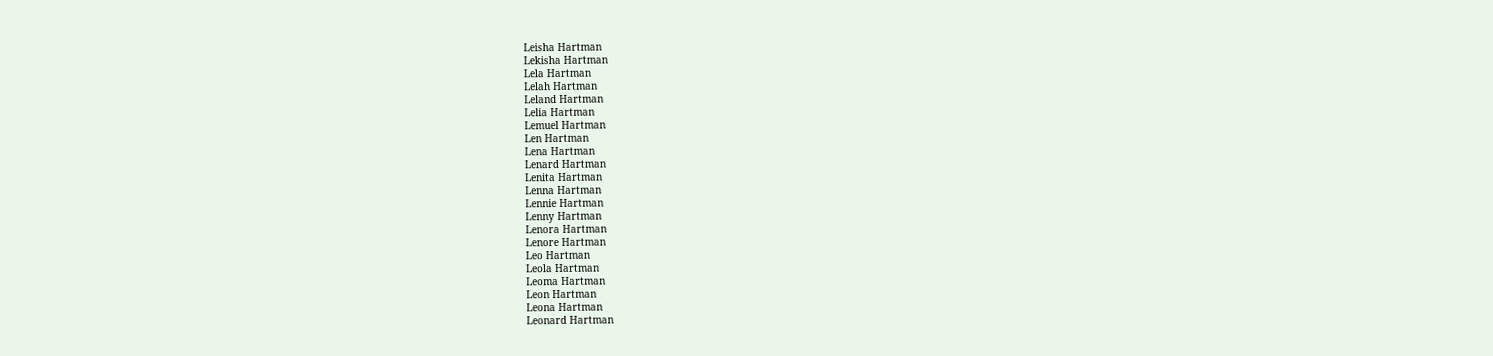Leisha Hartman
Lekisha Hartman
Lela Hartman
Lelah Hartman
Leland Hartman
Lelia Hartman
Lemuel Hartman
Len Hartman
Lena Hartman
Lenard Hartman
Lenita Hartman
Lenna Hartman
Lennie Hartman
Lenny Hartman
Lenora Hartman
Lenore Hartman
Leo Hartman
Leola Hartman
Leoma Hartman
Leon Hartman
Leona Hartman
Leonard Hartman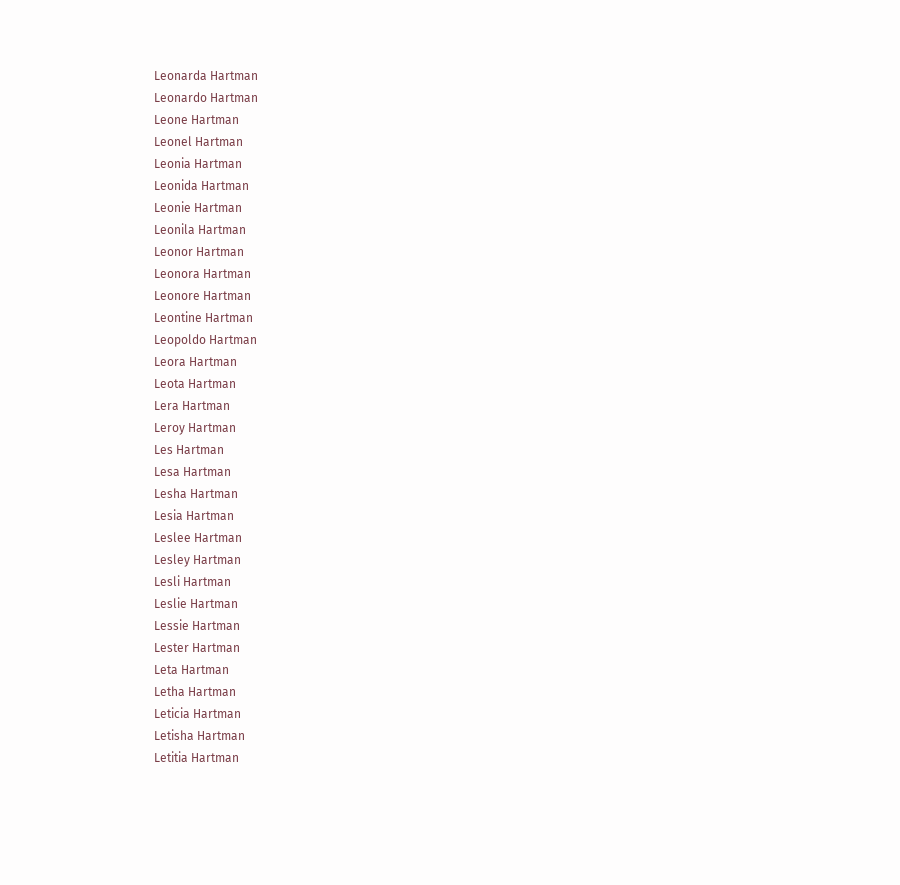Leonarda Hartman
Leonardo Hartman
Leone Hartman
Leonel Hartman
Leonia Hartman
Leonida Hartman
Leonie Hartman
Leonila Hartman
Leonor Hartman
Leonora Hartman
Leonore Hartman
Leontine Hartman
Leopoldo Hartman
Leora Hartman
Leota Hartman
Lera Hartman
Leroy Hartman
Les Hartman
Lesa Hartman
Lesha Hartman
Lesia Hartman
Leslee Hartman
Lesley Hartman
Lesli Hartman
Leslie Hartman
Lessie Hartman
Lester Hartman
Leta Hartman
Letha Hartman
Leticia Hartman
Letisha Hartman
Letitia Hartman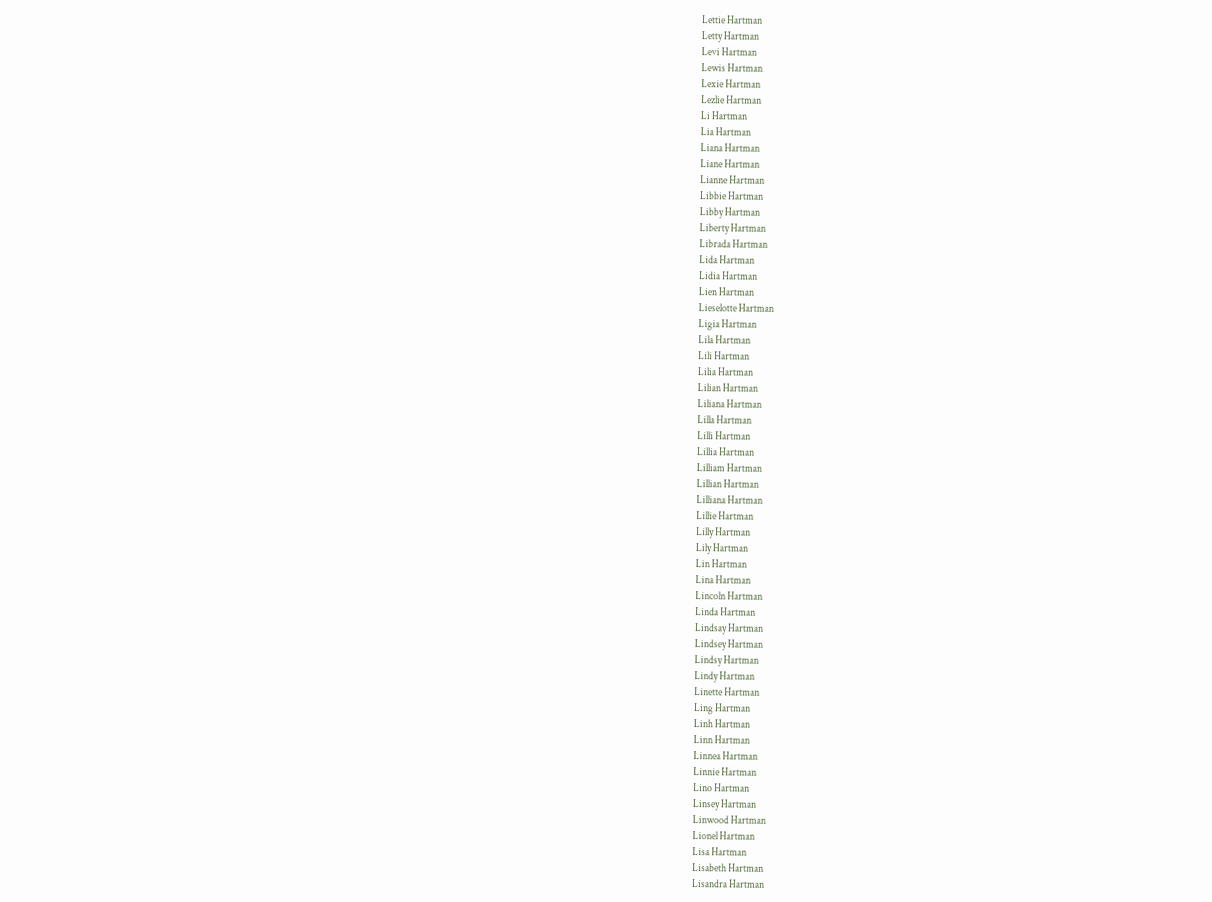Lettie Hartman
Letty Hartman
Levi Hartman
Lewis Hartman
Lexie Hartman
Lezlie Hartman
Li Hartman
Lia Hartman
Liana Hartman
Liane Hartman
Lianne Hartman
Libbie Hartman
Libby Hartman
Liberty Hartman
Librada Hartman
Lida Hartman
Lidia Hartman
Lien Hartman
Lieselotte Hartman
Ligia Hartman
Lila Hartman
Lili Hartman
Lilia Hartman
Lilian Hartman
Liliana Hartman
Lilla Hartman
Lilli Hartman
Lillia Hartman
Lilliam Hartman
Lillian Hartman
Lilliana Hartman
Lillie Hartman
Lilly Hartman
Lily Hartman
Lin Hartman
Lina Hartman
Lincoln Hartman
Linda Hartman
Lindsay Hartman
Lindsey Hartman
Lindsy Hartman
Lindy Hartman
Linette Hartman
Ling Hartman
Linh Hartman
Linn Hartman
Linnea Hartman
Linnie Hartman
Lino Hartman
Linsey Hartman
Linwood Hartman
Lionel Hartman
Lisa Hartman
Lisabeth Hartman
Lisandra Hartman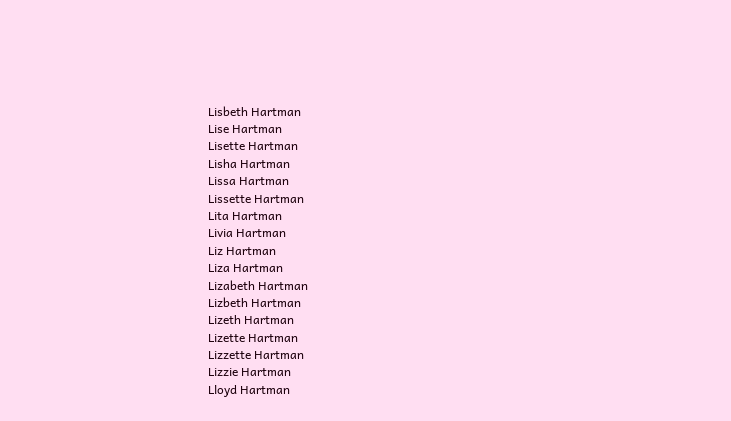Lisbeth Hartman
Lise Hartman
Lisette Hartman
Lisha Hartman
Lissa Hartman
Lissette Hartman
Lita Hartman
Livia Hartman
Liz Hartman
Liza Hartman
Lizabeth Hartman
Lizbeth Hartman
Lizeth Hartman
Lizette Hartman
Lizzette Hartman
Lizzie Hartman
Lloyd Hartman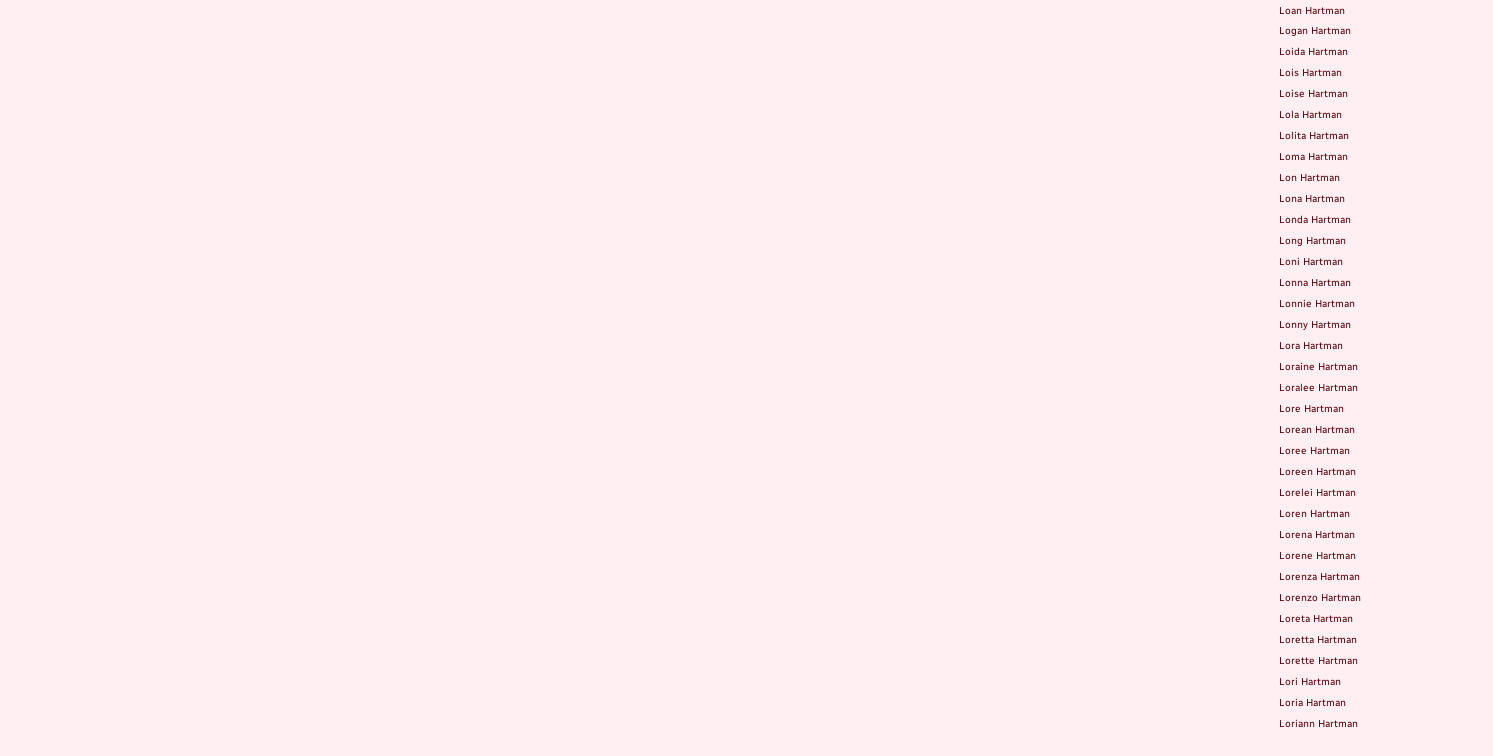Loan Hartman
Logan Hartman
Loida Hartman
Lois Hartman
Loise Hartman
Lola Hartman
Lolita Hartman
Loma Hartman
Lon Hartman
Lona Hartman
Londa Hartman
Long Hartman
Loni Hartman
Lonna Hartman
Lonnie Hartman
Lonny Hartman
Lora Hartman
Loraine Hartman
Loralee Hartman
Lore Hartman
Lorean Hartman
Loree Hartman
Loreen Hartman
Lorelei Hartman
Loren Hartman
Lorena Hartman
Lorene Hartman
Lorenza Hartman
Lorenzo Hartman
Loreta Hartman
Loretta Hartman
Lorette Hartman
Lori Hartman
Loria Hartman
Loriann Hartman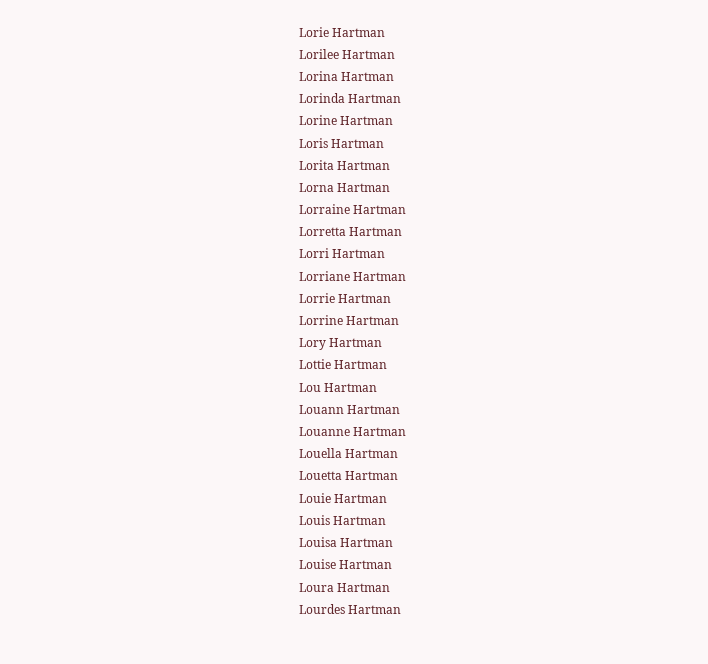Lorie Hartman
Lorilee Hartman
Lorina Hartman
Lorinda Hartman
Lorine Hartman
Loris Hartman
Lorita Hartman
Lorna Hartman
Lorraine Hartman
Lorretta Hartman
Lorri Hartman
Lorriane Hartman
Lorrie Hartman
Lorrine Hartman
Lory Hartman
Lottie Hartman
Lou Hartman
Louann Hartman
Louanne Hartman
Louella Hartman
Louetta Hartman
Louie Hartman
Louis Hartman
Louisa Hartman
Louise Hartman
Loura Hartman
Lourdes Hartman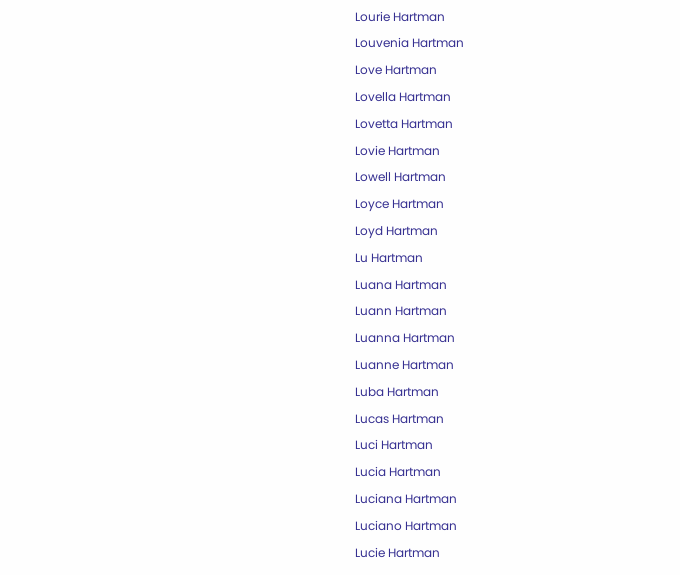Lourie Hartman
Louvenia Hartman
Love Hartman
Lovella Hartman
Lovetta Hartman
Lovie Hartman
Lowell Hartman
Loyce Hartman
Loyd Hartman
Lu Hartman
Luana Hartman
Luann Hartman
Luanna Hartman
Luanne Hartman
Luba Hartman
Lucas Hartman
Luci Hartman
Lucia Hartman
Luciana Hartman
Luciano Hartman
Lucie Hartman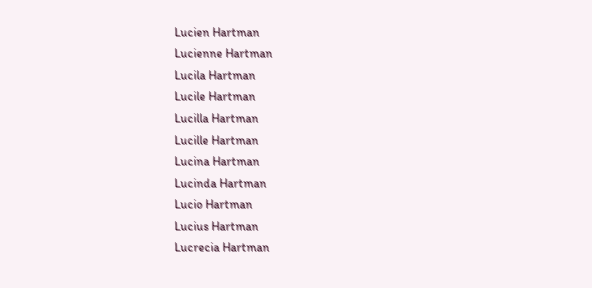Lucien Hartman
Lucienne Hartman
Lucila Hartman
Lucile Hartman
Lucilla Hartman
Lucille Hartman
Lucina Hartman
Lucinda Hartman
Lucio Hartman
Lucius Hartman
Lucrecia Hartman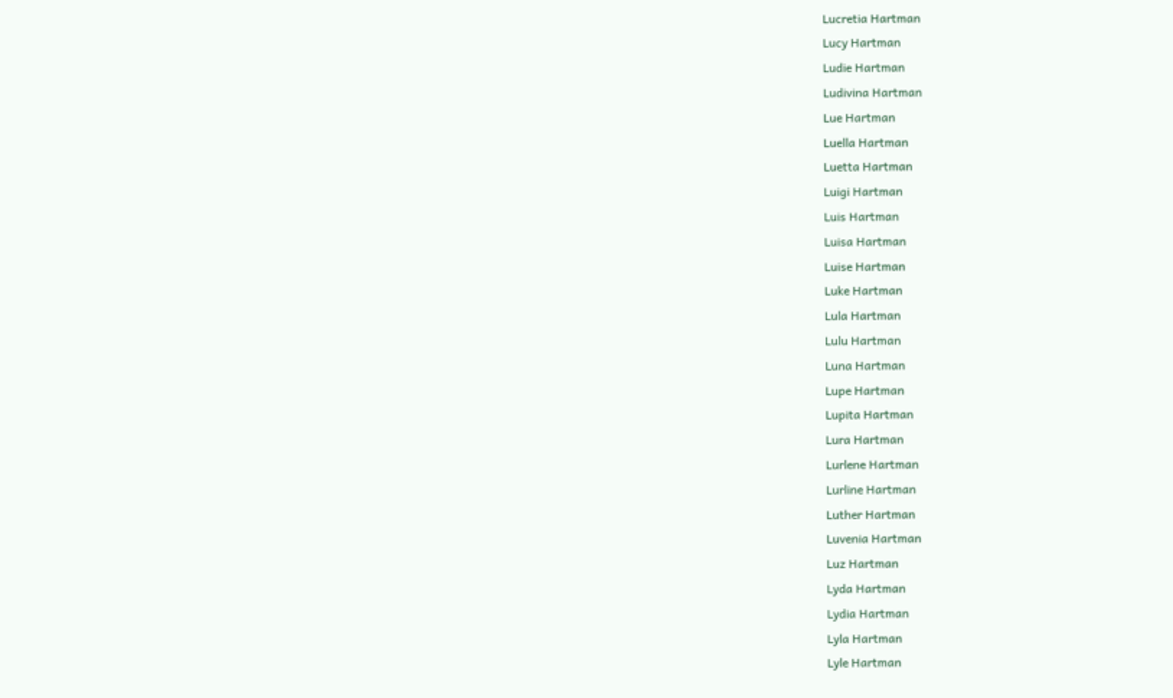Lucretia Hartman
Lucy Hartman
Ludie Hartman
Ludivina Hartman
Lue Hartman
Luella Hartman
Luetta Hartman
Luigi Hartman
Luis Hartman
Luisa Hartman
Luise Hartman
Luke Hartman
Lula Hartman
Lulu Hartman
Luna Hartman
Lupe Hartman
Lupita Hartman
Lura Hartman
Lurlene Hartman
Lurline Hartman
Luther Hartman
Luvenia Hartman
Luz Hartman
Lyda Hartman
Lydia Hartman
Lyla Hartman
Lyle Hartman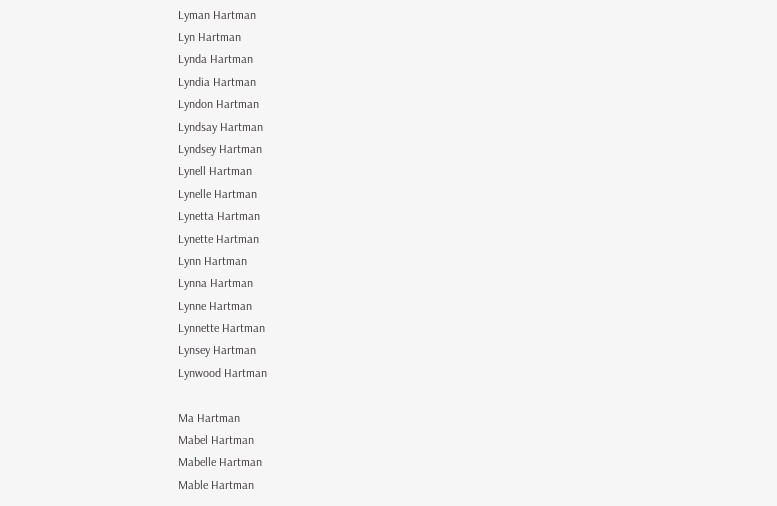Lyman Hartman
Lyn Hartman
Lynda Hartman
Lyndia Hartman
Lyndon Hartman
Lyndsay Hartman
Lyndsey Hartman
Lynell Hartman
Lynelle Hartman
Lynetta Hartman
Lynette Hartman
Lynn Hartman
Lynna Hartman
Lynne Hartman
Lynnette Hartman
Lynsey Hartman
Lynwood Hartman

Ma Hartman
Mabel Hartman
Mabelle Hartman
Mable Hartman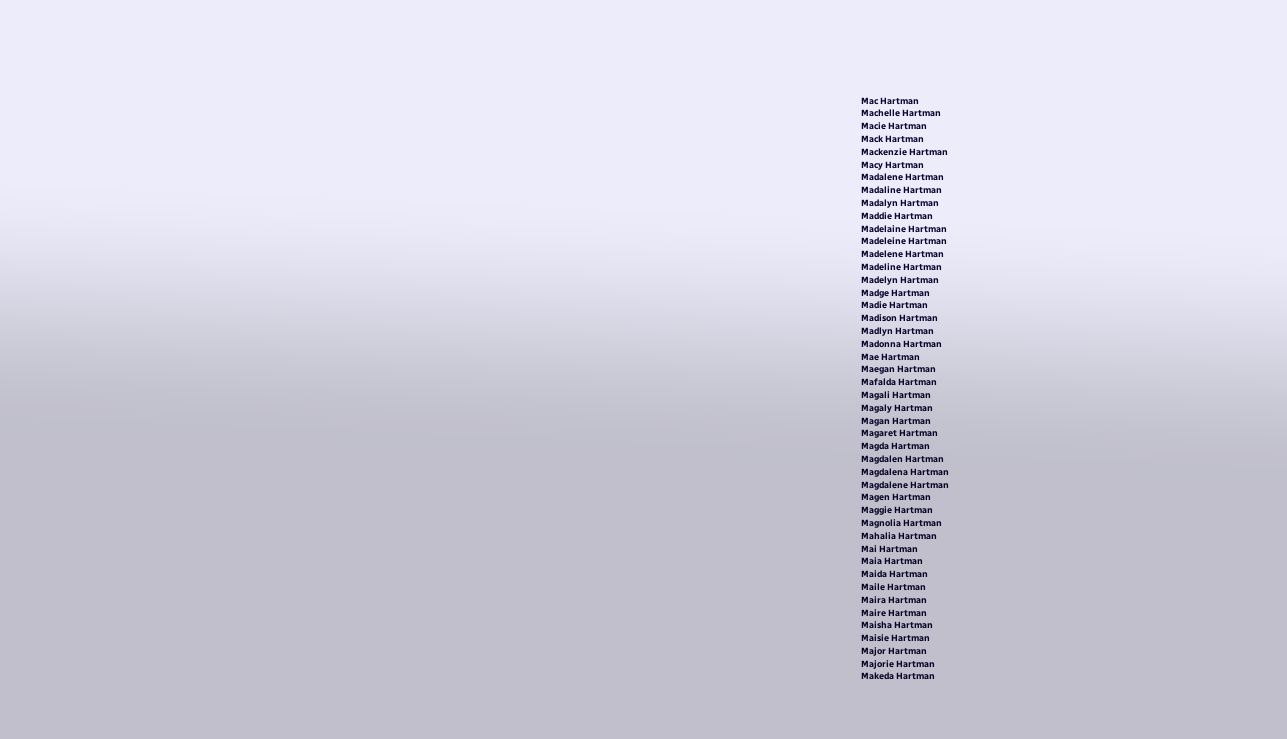Mac Hartman
Machelle Hartman
Macie Hartman
Mack Hartman
Mackenzie Hartman
Macy Hartman
Madalene Hartman
Madaline Hartman
Madalyn Hartman
Maddie Hartman
Madelaine Hartman
Madeleine Hartman
Madelene Hartman
Madeline Hartman
Madelyn Hartman
Madge Hartman
Madie Hartman
Madison Hartman
Madlyn Hartman
Madonna Hartman
Mae Hartman
Maegan Hartman
Mafalda Hartman
Magali Hartman
Magaly Hartman
Magan Hartman
Magaret Hartman
Magda Hartman
Magdalen Hartman
Magdalena Hartman
Magdalene Hartman
Magen Hartman
Maggie Hartman
Magnolia Hartman
Mahalia Hartman
Mai Hartman
Maia Hartman
Maida Hartman
Maile Hartman
Maira Hartman
Maire Hartman
Maisha Hartman
Maisie Hartman
Major Hartman
Majorie Hartman
Makeda Hartman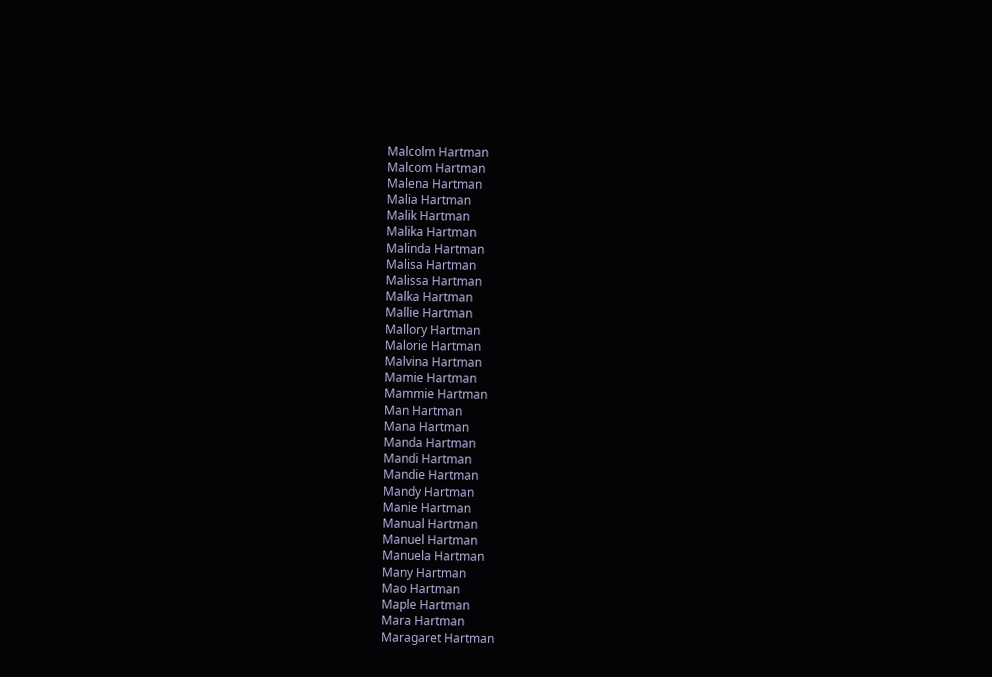Malcolm Hartman
Malcom Hartman
Malena Hartman
Malia Hartman
Malik Hartman
Malika Hartman
Malinda Hartman
Malisa Hartman
Malissa Hartman
Malka Hartman
Mallie Hartman
Mallory Hartman
Malorie Hartman
Malvina Hartman
Mamie Hartman
Mammie Hartman
Man Hartman
Mana Hartman
Manda Hartman
Mandi Hartman
Mandie Hartman
Mandy Hartman
Manie Hartman
Manual Hartman
Manuel Hartman
Manuela Hartman
Many Hartman
Mao Hartman
Maple Hartman
Mara Hartman
Maragaret Hartman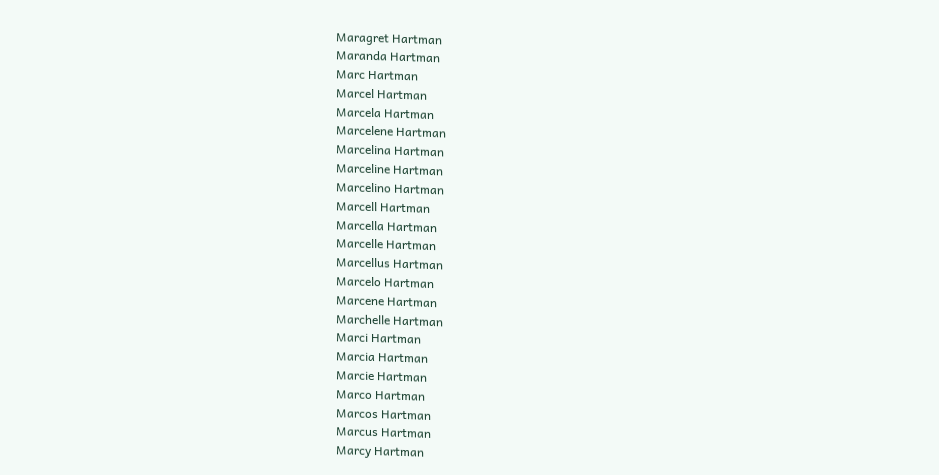Maragret Hartman
Maranda Hartman
Marc Hartman
Marcel Hartman
Marcela Hartman
Marcelene Hartman
Marcelina Hartman
Marceline Hartman
Marcelino Hartman
Marcell Hartman
Marcella Hartman
Marcelle Hartman
Marcellus Hartman
Marcelo Hartman
Marcene Hartman
Marchelle Hartman
Marci Hartman
Marcia Hartman
Marcie Hartman
Marco Hartman
Marcos Hartman
Marcus Hartman
Marcy Hartman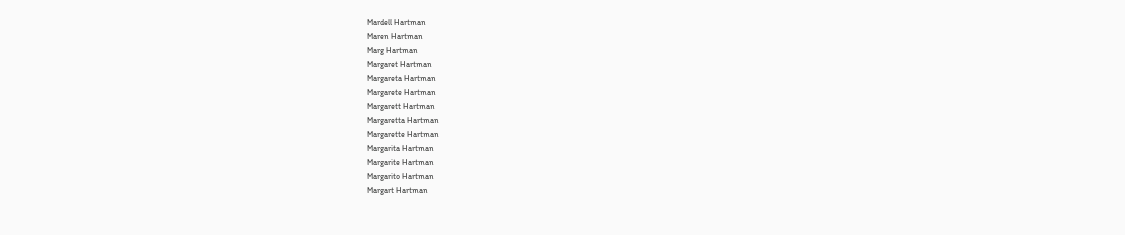Mardell Hartman
Maren Hartman
Marg Hartman
Margaret Hartman
Margareta Hartman
Margarete Hartman
Margarett Hartman
Margaretta Hartman
Margarette Hartman
Margarita Hartman
Margarite Hartman
Margarito Hartman
Margart Hartman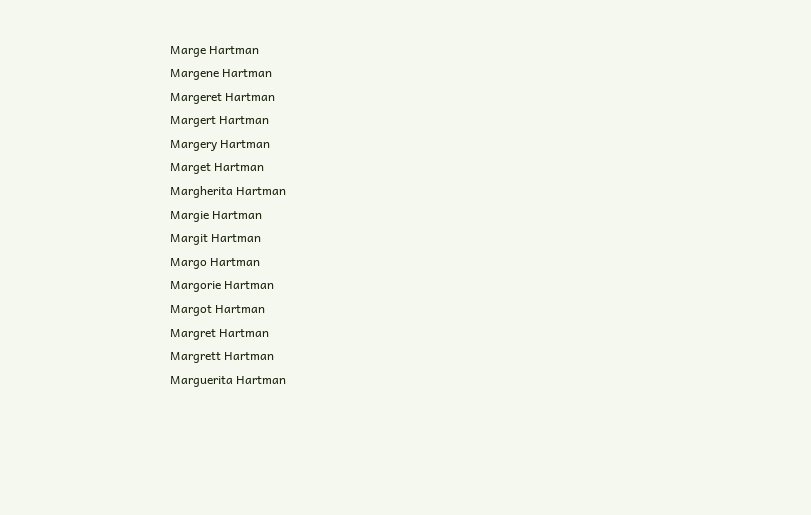Marge Hartman
Margene Hartman
Margeret Hartman
Margert Hartman
Margery Hartman
Marget Hartman
Margherita Hartman
Margie Hartman
Margit Hartman
Margo Hartman
Margorie Hartman
Margot Hartman
Margret Hartman
Margrett Hartman
Marguerita Hartman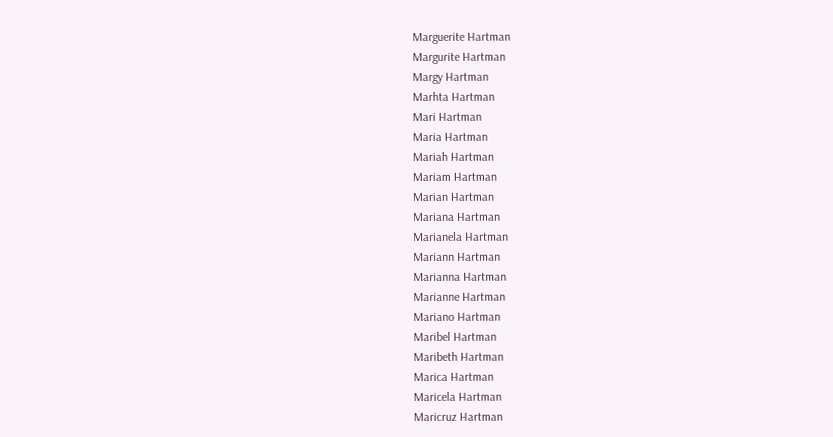Marguerite Hartman
Margurite Hartman
Margy Hartman
Marhta Hartman
Mari Hartman
Maria Hartman
Mariah Hartman
Mariam Hartman
Marian Hartman
Mariana Hartman
Marianela Hartman
Mariann Hartman
Marianna Hartman
Marianne Hartman
Mariano Hartman
Maribel Hartman
Maribeth Hartman
Marica Hartman
Maricela Hartman
Maricruz Hartman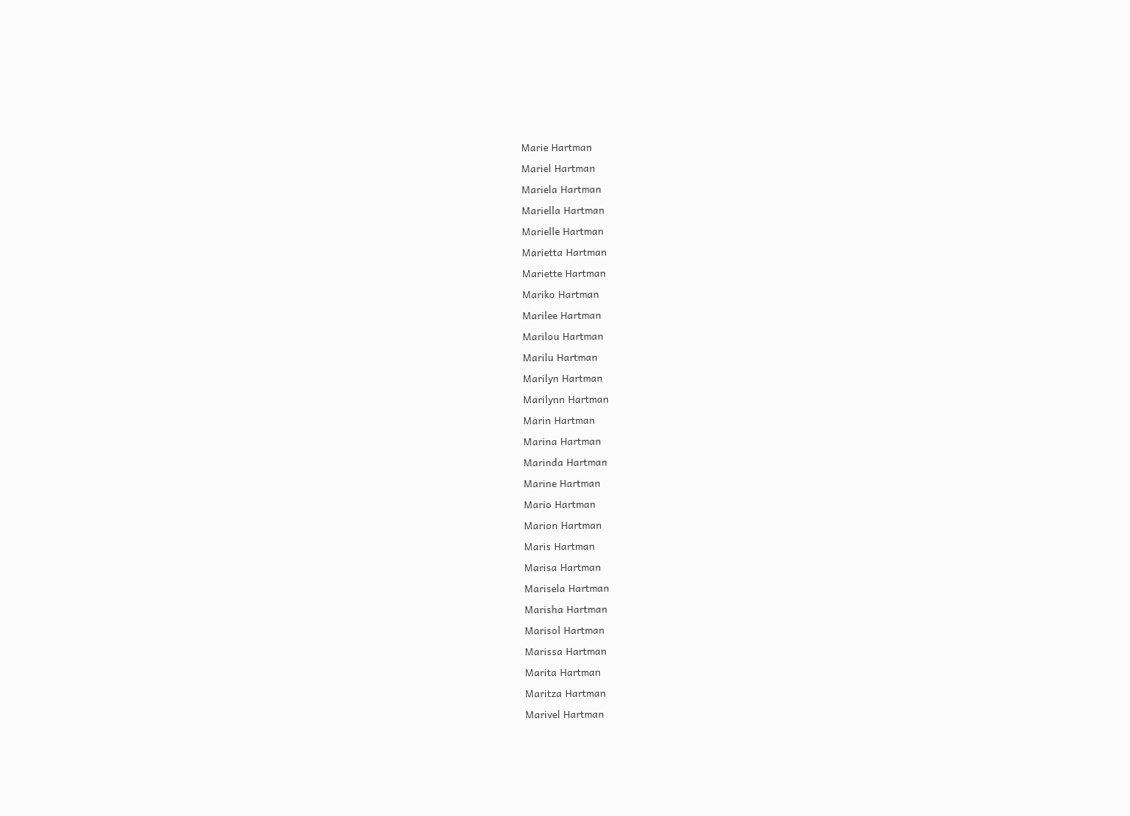Marie Hartman
Mariel Hartman
Mariela Hartman
Mariella Hartman
Marielle Hartman
Marietta Hartman
Mariette Hartman
Mariko Hartman
Marilee Hartman
Marilou Hartman
Marilu Hartman
Marilyn Hartman
Marilynn Hartman
Marin Hartman
Marina Hartman
Marinda Hartman
Marine Hartman
Mario Hartman
Marion Hartman
Maris Hartman
Marisa Hartman
Marisela Hartman
Marisha Hartman
Marisol Hartman
Marissa Hartman
Marita Hartman
Maritza Hartman
Marivel Hartman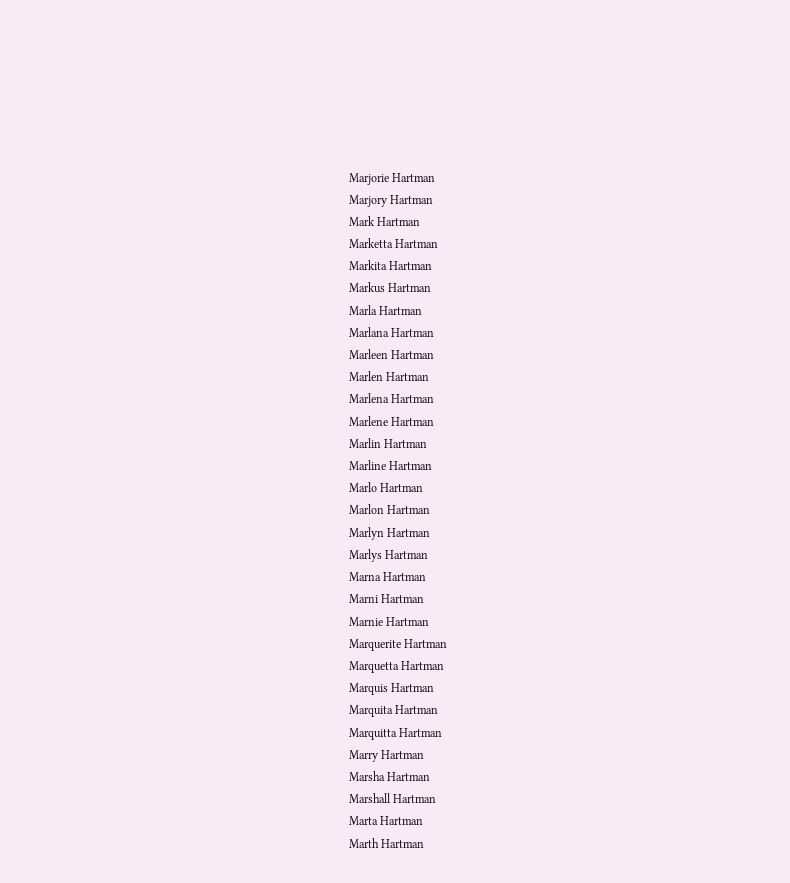Marjorie Hartman
Marjory Hartman
Mark Hartman
Marketta Hartman
Markita Hartman
Markus Hartman
Marla Hartman
Marlana Hartman
Marleen Hartman
Marlen Hartman
Marlena Hartman
Marlene Hartman
Marlin Hartman
Marline Hartman
Marlo Hartman
Marlon Hartman
Marlyn Hartman
Marlys Hartman
Marna Hartman
Marni Hartman
Marnie Hartman
Marquerite Hartman
Marquetta Hartman
Marquis Hartman
Marquita Hartman
Marquitta Hartman
Marry Hartman
Marsha Hartman
Marshall Hartman
Marta Hartman
Marth Hartman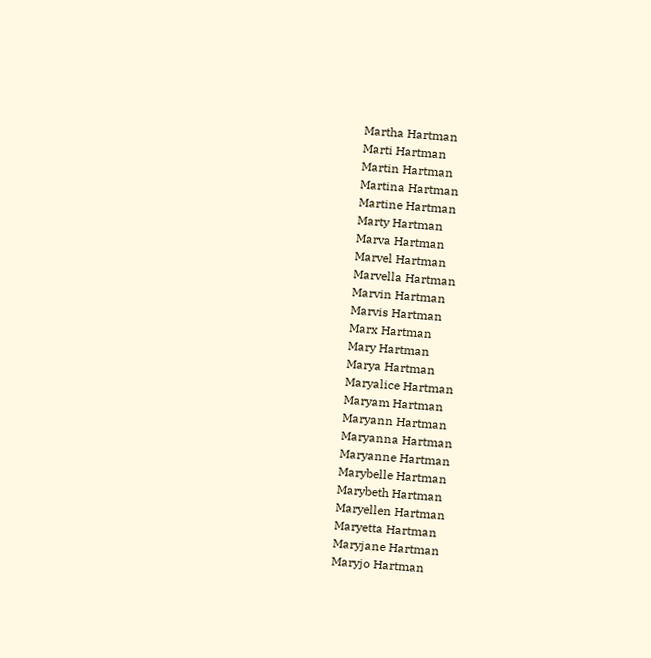Martha Hartman
Marti Hartman
Martin Hartman
Martina Hartman
Martine Hartman
Marty Hartman
Marva Hartman
Marvel Hartman
Marvella Hartman
Marvin Hartman
Marvis Hartman
Marx Hartman
Mary Hartman
Marya Hartman
Maryalice Hartman
Maryam Hartman
Maryann Hartman
Maryanna Hartman
Maryanne Hartman
Marybelle Hartman
Marybeth Hartman
Maryellen Hartman
Maryetta Hartman
Maryjane Hartman
Maryjo Hartman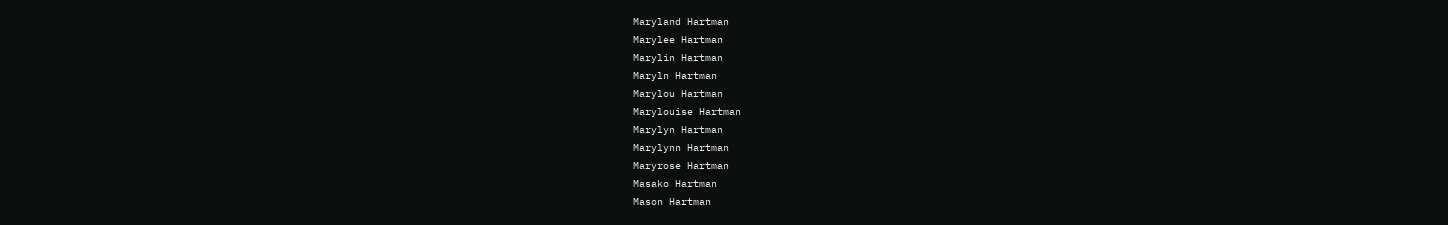Maryland Hartman
Marylee Hartman
Marylin Hartman
Maryln Hartman
Marylou Hartman
Marylouise Hartman
Marylyn Hartman
Marylynn Hartman
Maryrose Hartman
Masako Hartman
Mason Hartman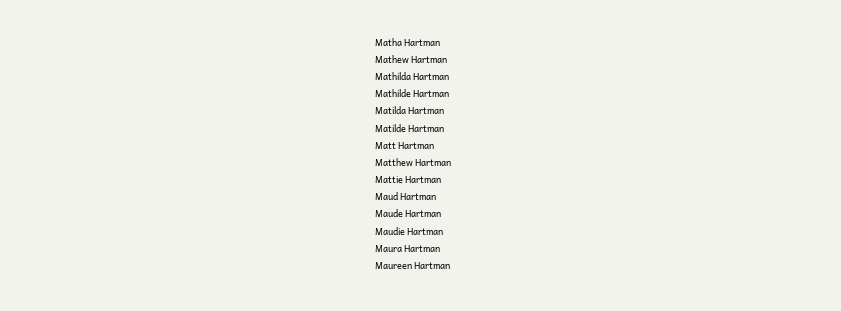Matha Hartman
Mathew Hartman
Mathilda Hartman
Mathilde Hartman
Matilda Hartman
Matilde Hartman
Matt Hartman
Matthew Hartman
Mattie Hartman
Maud Hartman
Maude Hartman
Maudie Hartman
Maura Hartman
Maureen Hartman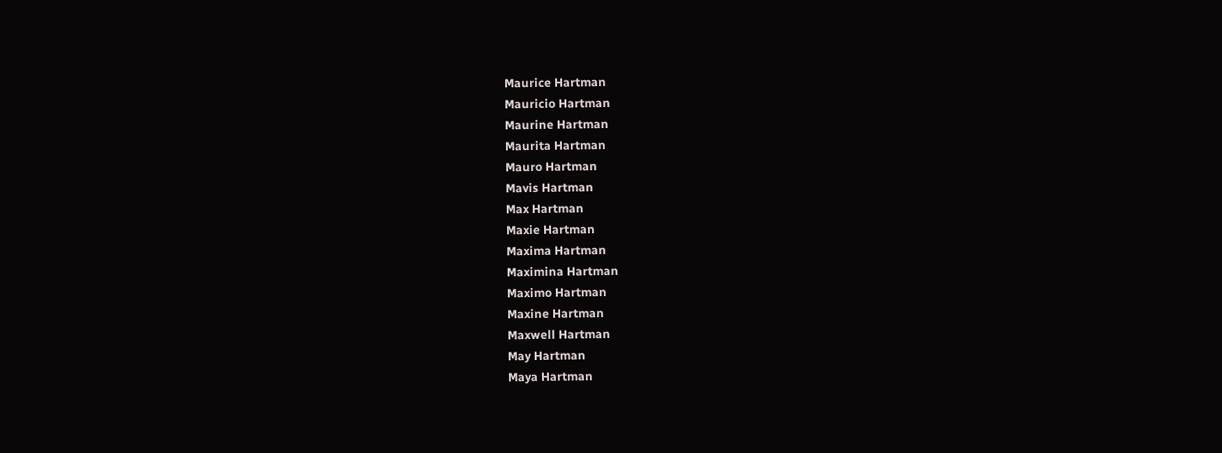Maurice Hartman
Mauricio Hartman
Maurine Hartman
Maurita Hartman
Mauro Hartman
Mavis Hartman
Max Hartman
Maxie Hartman
Maxima Hartman
Maximina Hartman
Maximo Hartman
Maxine Hartman
Maxwell Hartman
May Hartman
Maya Hartman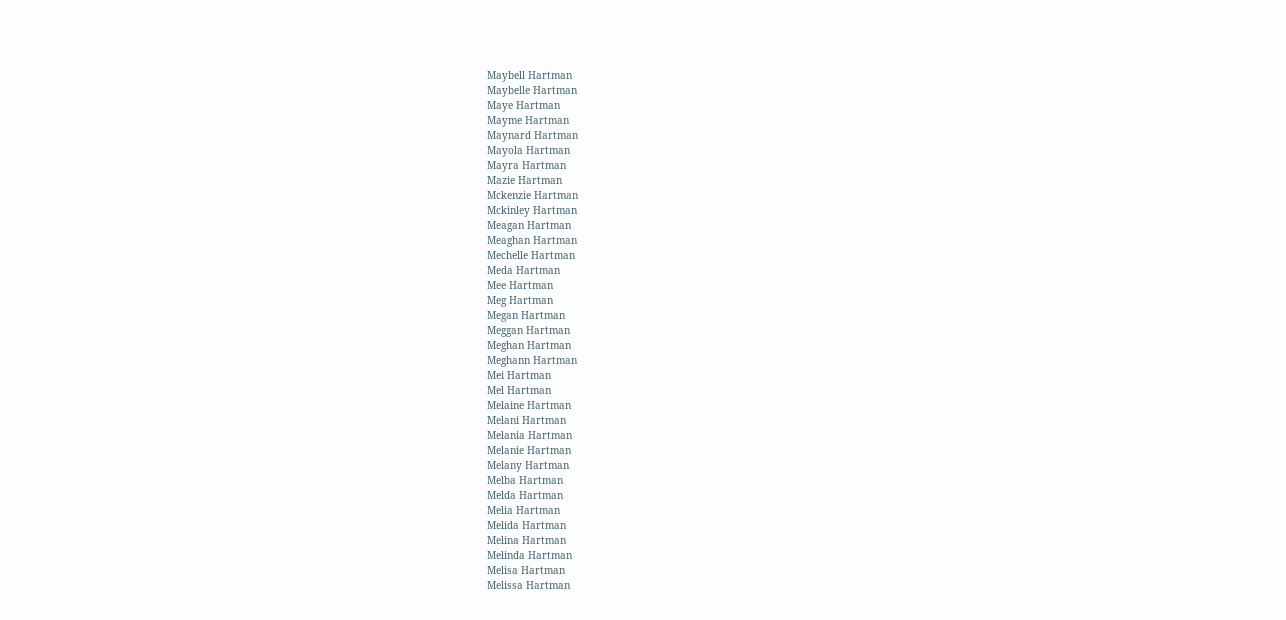Maybell Hartman
Maybelle Hartman
Maye Hartman
Mayme Hartman
Maynard Hartman
Mayola Hartman
Mayra Hartman
Mazie Hartman
Mckenzie Hartman
Mckinley Hartman
Meagan Hartman
Meaghan Hartman
Mechelle Hartman
Meda Hartman
Mee Hartman
Meg Hartman
Megan Hartman
Meggan Hartman
Meghan Hartman
Meghann Hartman
Mei Hartman
Mel Hartman
Melaine Hartman
Melani Hartman
Melania Hartman
Melanie Hartman
Melany Hartman
Melba Hartman
Melda Hartman
Melia Hartman
Melida Hartman
Melina Hartman
Melinda Hartman
Melisa Hartman
Melissa Hartman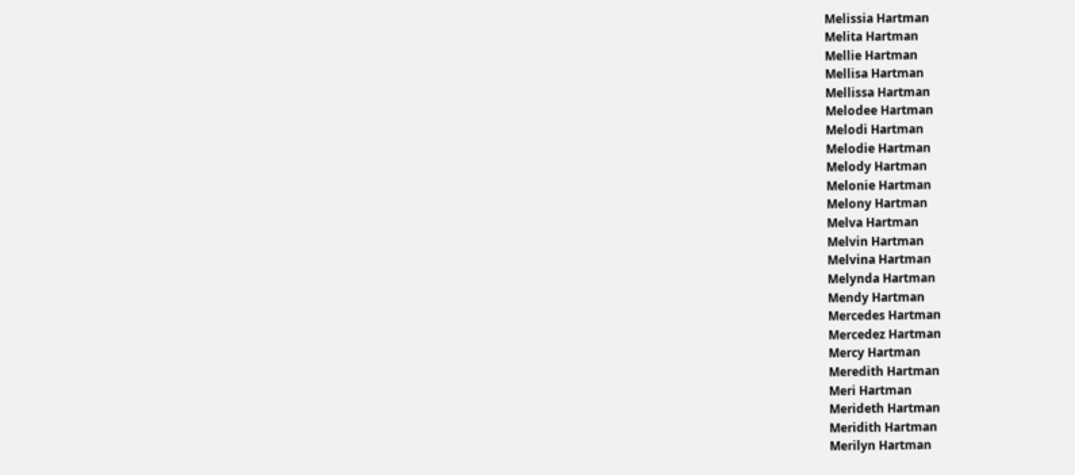Melissia Hartman
Melita Hartman
Mellie Hartman
Mellisa Hartman
Mellissa Hartman
Melodee Hartman
Melodi Hartman
Melodie Hartman
Melody Hartman
Melonie Hartman
Melony Hartman
Melva Hartman
Melvin Hartman
Melvina Hartman
Melynda Hartman
Mendy Hartman
Mercedes Hartman
Mercedez Hartman
Mercy Hartman
Meredith Hartman
Meri Hartman
Merideth Hartman
Meridith Hartman
Merilyn Hartman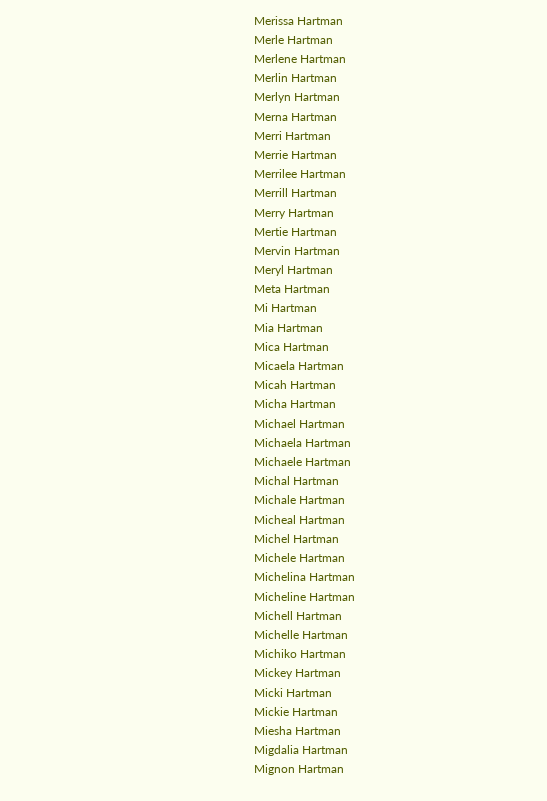Merissa Hartman
Merle Hartman
Merlene Hartman
Merlin Hartman
Merlyn Hartman
Merna Hartman
Merri Hartman
Merrie Hartman
Merrilee Hartman
Merrill Hartman
Merry Hartman
Mertie Hartman
Mervin Hartman
Meryl Hartman
Meta Hartman
Mi Hartman
Mia Hartman
Mica Hartman
Micaela Hartman
Micah Hartman
Micha Hartman
Michael Hartman
Michaela Hartman
Michaele Hartman
Michal Hartman
Michale Hartman
Micheal Hartman
Michel Hartman
Michele Hartman
Michelina Hartman
Micheline Hartman
Michell Hartman
Michelle Hartman
Michiko Hartman
Mickey Hartman
Micki Hartman
Mickie Hartman
Miesha Hartman
Migdalia Hartman
Mignon Hartman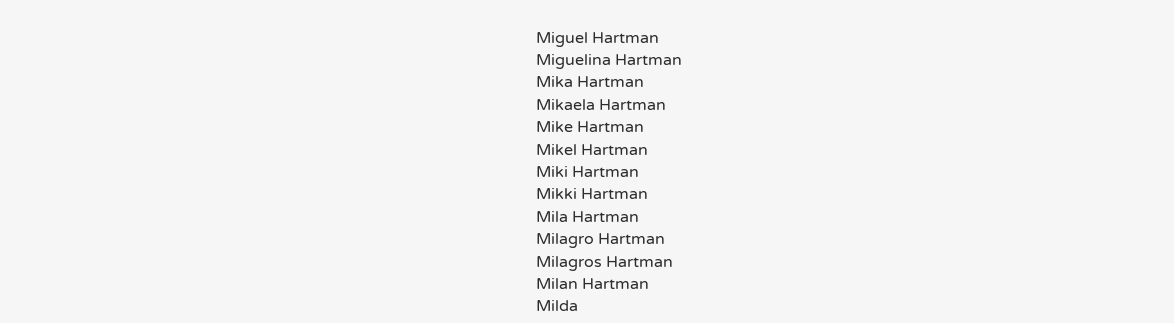Miguel Hartman
Miguelina Hartman
Mika Hartman
Mikaela Hartman
Mike Hartman
Mikel Hartman
Miki Hartman
Mikki Hartman
Mila Hartman
Milagro Hartman
Milagros Hartman
Milan Hartman
Milda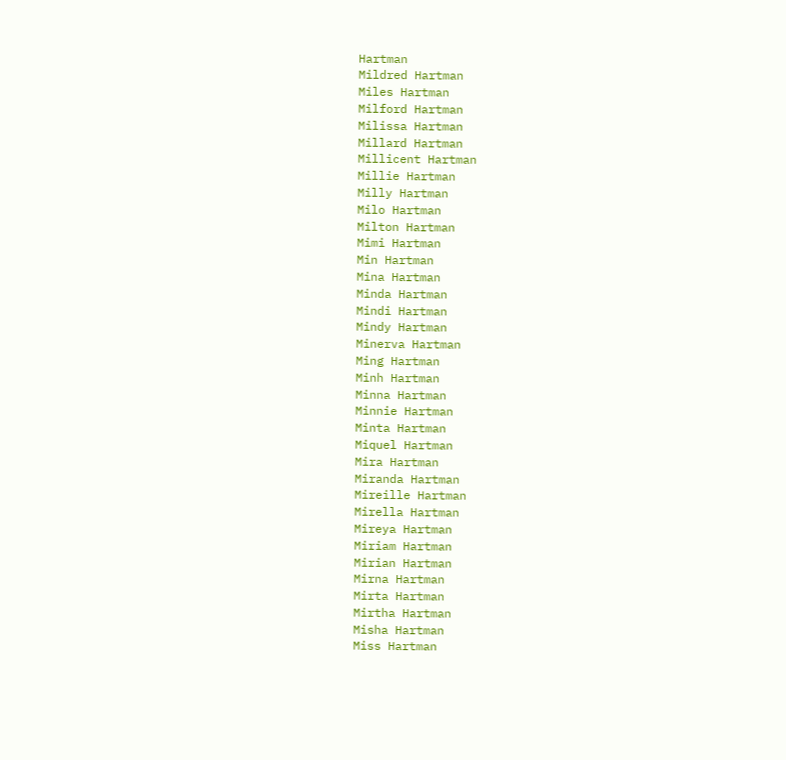Hartman
Mildred Hartman
Miles Hartman
Milford Hartman
Milissa Hartman
Millard Hartman
Millicent Hartman
Millie Hartman
Milly Hartman
Milo Hartman
Milton Hartman
Mimi Hartman
Min Hartman
Mina Hartman
Minda Hartman
Mindi Hartman
Mindy Hartman
Minerva Hartman
Ming Hartman
Minh Hartman
Minna Hartman
Minnie Hartman
Minta Hartman
Miquel Hartman
Mira Hartman
Miranda Hartman
Mireille Hartman
Mirella Hartman
Mireya Hartman
Miriam Hartman
Mirian Hartman
Mirna Hartman
Mirta Hartman
Mirtha Hartman
Misha Hartman
Miss Hartman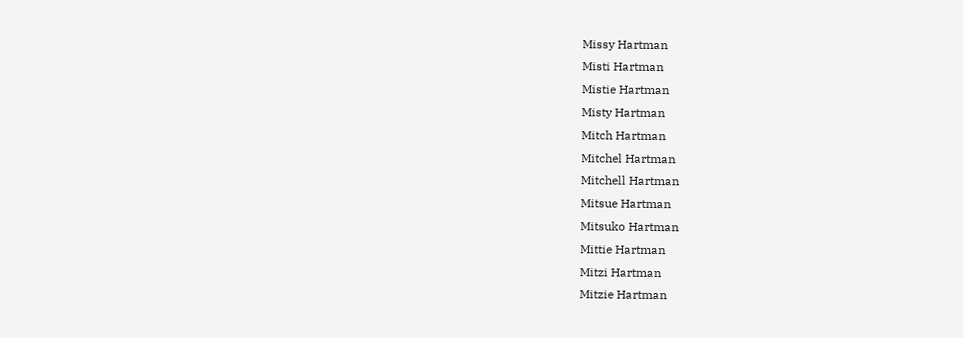Missy Hartman
Misti Hartman
Mistie Hartman
Misty Hartman
Mitch Hartman
Mitchel Hartman
Mitchell Hartman
Mitsue Hartman
Mitsuko Hartman
Mittie Hartman
Mitzi Hartman
Mitzie Hartman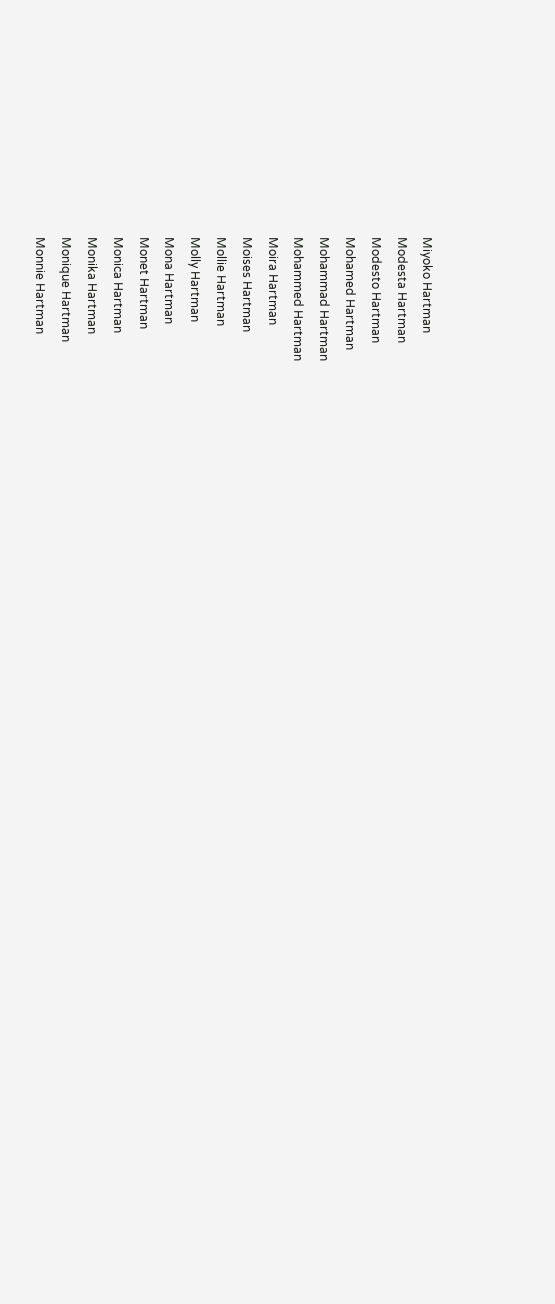Miyoko Hartman
Modesta Hartman
Modesto Hartman
Mohamed Hartman
Mohammad Hartman
Mohammed Hartman
Moira Hartman
Moises Hartman
Mollie Hartman
Molly Hartman
Mona Hartman
Monet Hartman
Monica Hartman
Monika Hartman
Monique Hartman
Monnie Hartman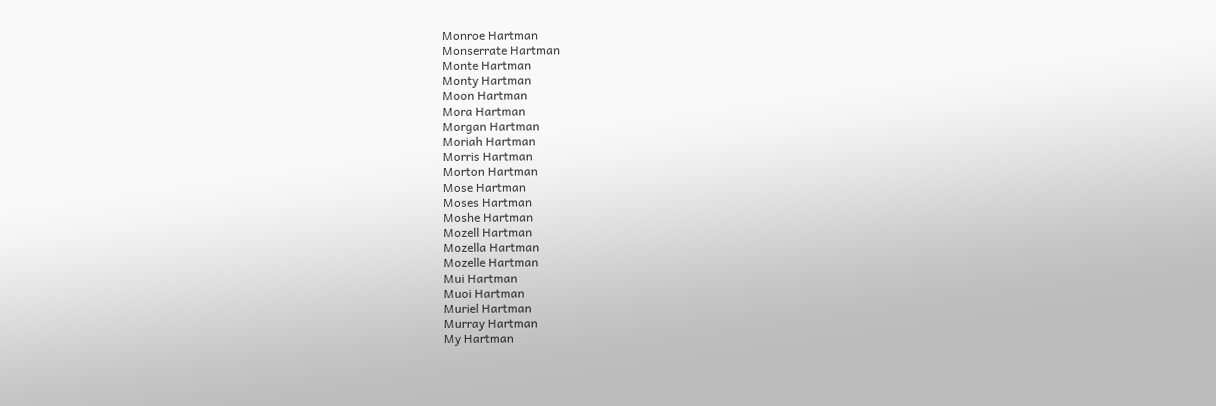Monroe Hartman
Monserrate Hartman
Monte Hartman
Monty Hartman
Moon Hartman
Mora Hartman
Morgan Hartman
Moriah Hartman
Morris Hartman
Morton Hartman
Mose Hartman
Moses Hartman
Moshe Hartman
Mozell Hartman
Mozella Hartman
Mozelle Hartman
Mui Hartman
Muoi Hartman
Muriel Hartman
Murray Hartman
My Hartman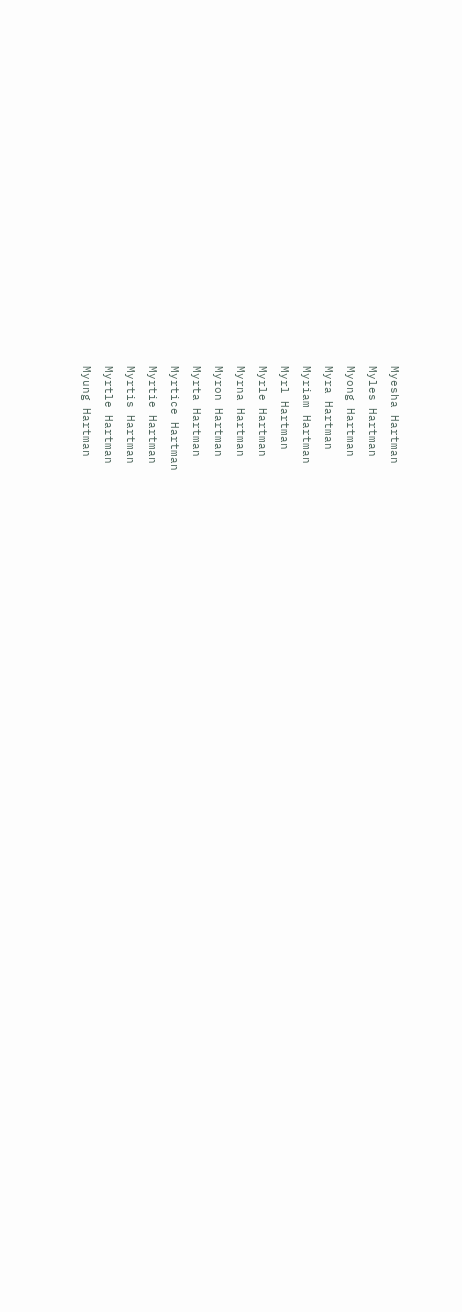Myesha Hartman
Myles Hartman
Myong Hartman
Myra Hartman
Myriam Hartman
Myrl Hartman
Myrle Hartman
Myrna Hartman
Myron Hartman
Myrta Hartman
Myrtice Hartman
Myrtie Hartman
Myrtis Hartman
Myrtle Hartman
Myung Hartman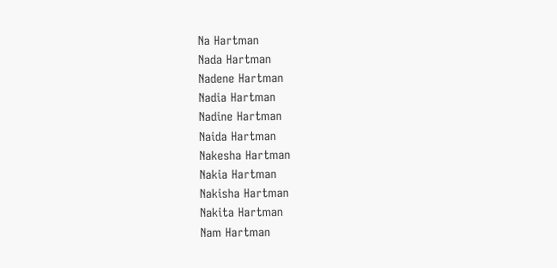Na Hartman
Nada Hartman
Nadene Hartman
Nadia Hartman
Nadine Hartman
Naida Hartman
Nakesha Hartman
Nakia Hartman
Nakisha Hartman
Nakita Hartman
Nam Hartman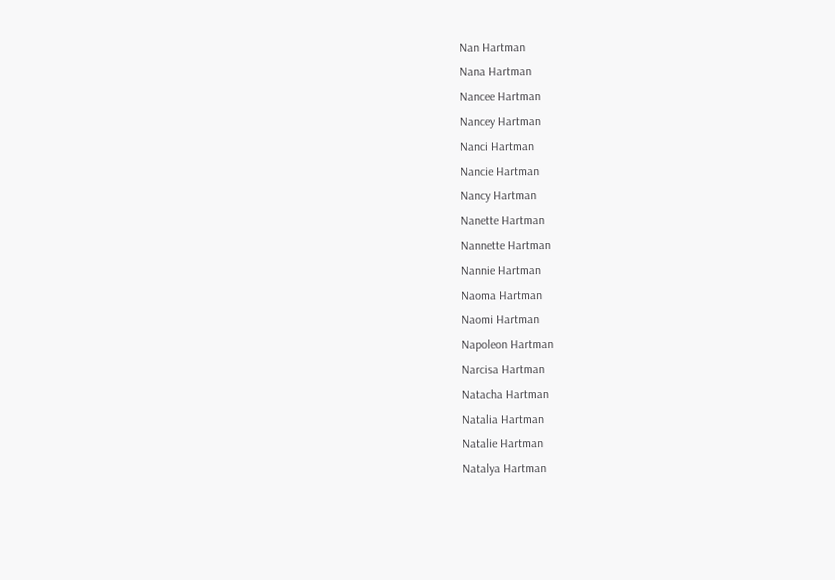Nan Hartman
Nana Hartman
Nancee Hartman
Nancey Hartman
Nanci Hartman
Nancie Hartman
Nancy Hartman
Nanette Hartman
Nannette Hartman
Nannie Hartman
Naoma Hartman
Naomi Hartman
Napoleon Hartman
Narcisa Hartman
Natacha Hartman
Natalia Hartman
Natalie Hartman
Natalya Hartman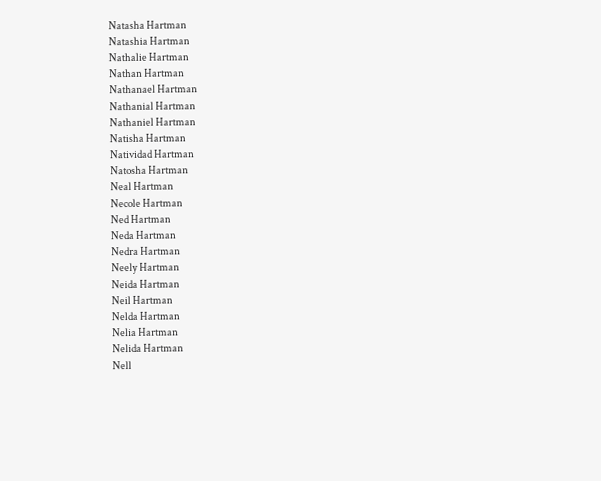Natasha Hartman
Natashia Hartman
Nathalie Hartman
Nathan Hartman
Nathanael Hartman
Nathanial Hartman
Nathaniel Hartman
Natisha Hartman
Natividad Hartman
Natosha Hartman
Neal Hartman
Necole Hartman
Ned Hartman
Neda Hartman
Nedra Hartman
Neely Hartman
Neida Hartman
Neil Hartman
Nelda Hartman
Nelia Hartman
Nelida Hartman
Nell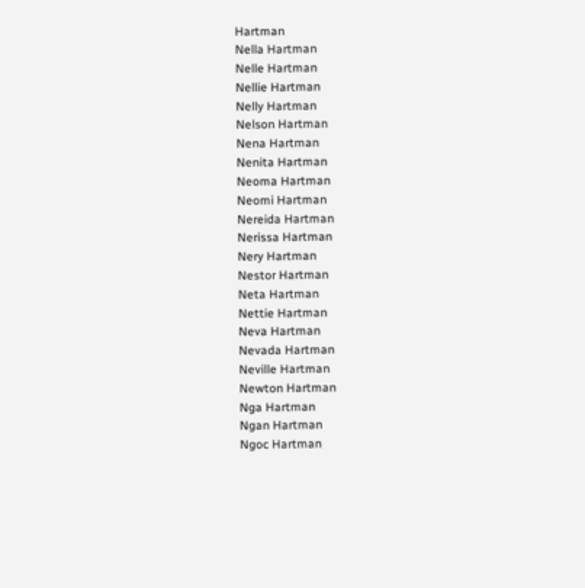Hartman
Nella Hartman
Nelle Hartman
Nellie Hartman
Nelly Hartman
Nelson Hartman
Nena Hartman
Nenita Hartman
Neoma Hartman
Neomi Hartman
Nereida Hartman
Nerissa Hartman
Nery Hartman
Nestor Hartman
Neta Hartman
Nettie Hartman
Neva Hartman
Nevada Hartman
Neville Hartman
Newton Hartman
Nga Hartman
Ngan Hartman
Ngoc Hartman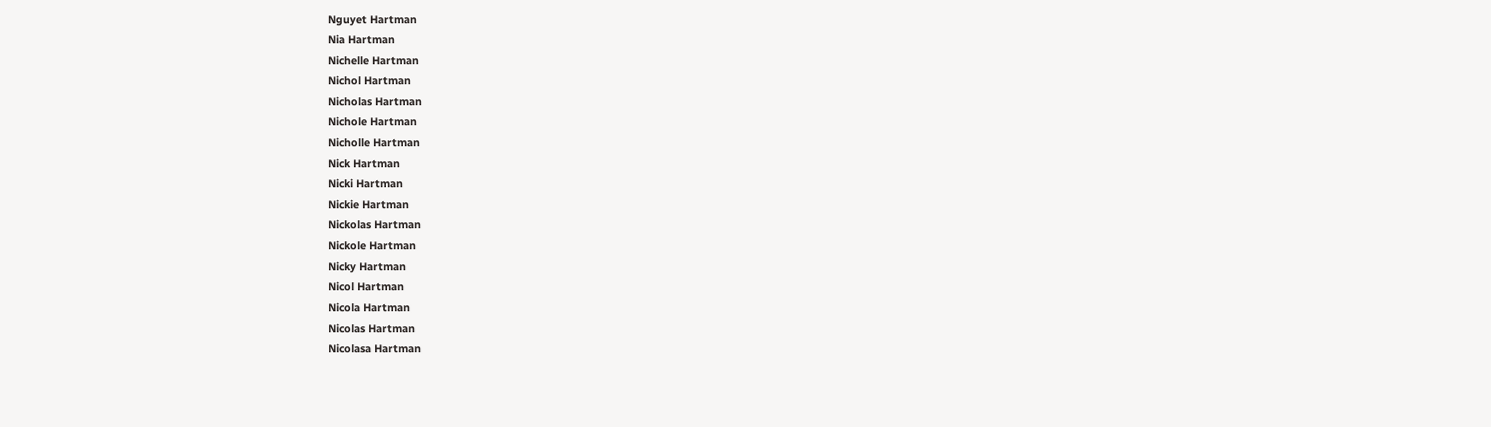Nguyet Hartman
Nia Hartman
Nichelle Hartman
Nichol Hartman
Nicholas Hartman
Nichole Hartman
Nicholle Hartman
Nick Hartman
Nicki Hartman
Nickie Hartman
Nickolas Hartman
Nickole Hartman
Nicky Hartman
Nicol Hartman
Nicola Hartman
Nicolas Hartman
Nicolasa Hartman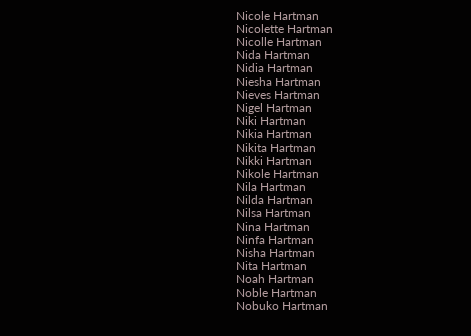Nicole Hartman
Nicolette Hartman
Nicolle Hartman
Nida Hartman
Nidia Hartman
Niesha Hartman
Nieves Hartman
Nigel Hartman
Niki Hartman
Nikia Hartman
Nikita Hartman
Nikki Hartman
Nikole Hartman
Nila Hartman
Nilda Hartman
Nilsa Hartman
Nina Hartman
Ninfa Hartman
Nisha Hartman
Nita Hartman
Noah Hartman
Noble Hartman
Nobuko Hartman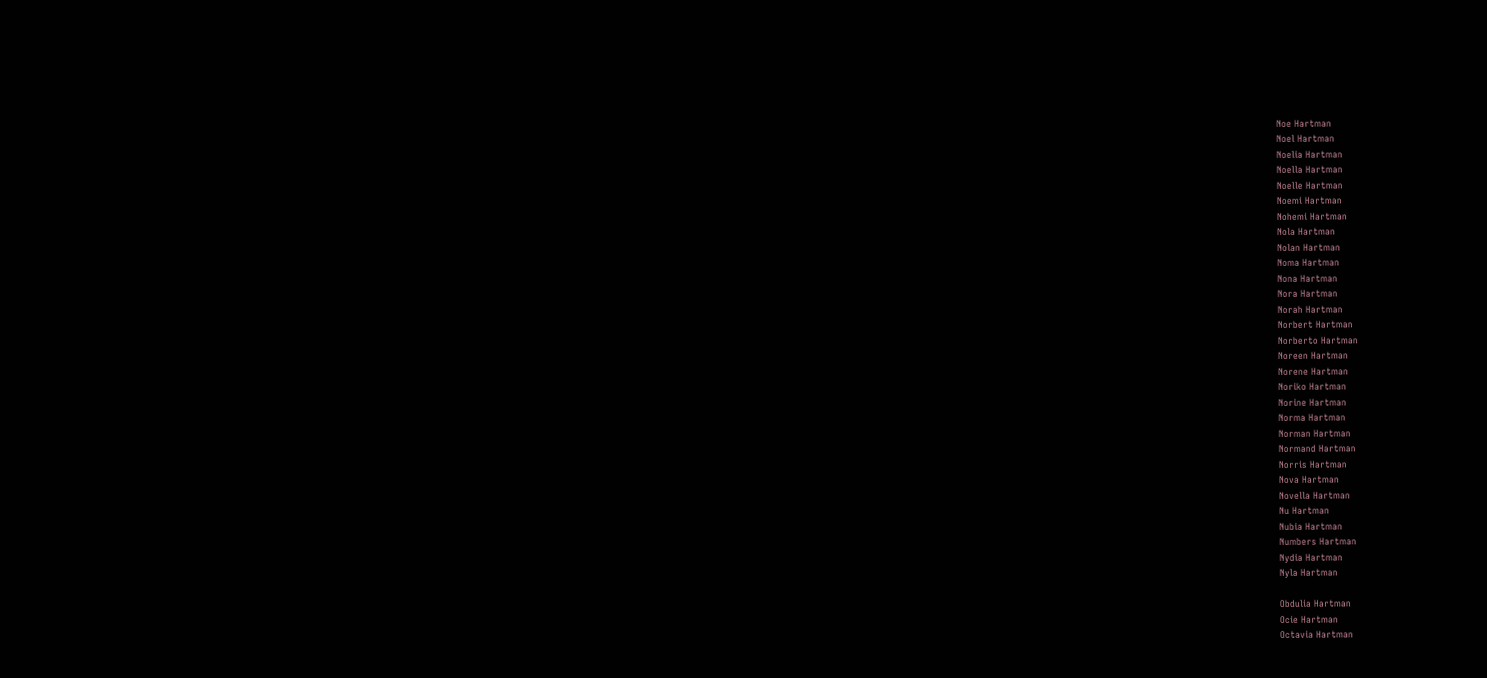Noe Hartman
Noel Hartman
Noelia Hartman
Noella Hartman
Noelle Hartman
Noemi Hartman
Nohemi Hartman
Nola Hartman
Nolan Hartman
Noma Hartman
Nona Hartman
Nora Hartman
Norah Hartman
Norbert Hartman
Norberto Hartman
Noreen Hartman
Norene Hartman
Noriko Hartman
Norine Hartman
Norma Hartman
Norman Hartman
Normand Hartman
Norris Hartman
Nova Hartman
Novella Hartman
Nu Hartman
Nubia Hartman
Numbers Hartman
Nydia Hartman
Nyla Hartman

Obdulia Hartman
Ocie Hartman
Octavia Hartman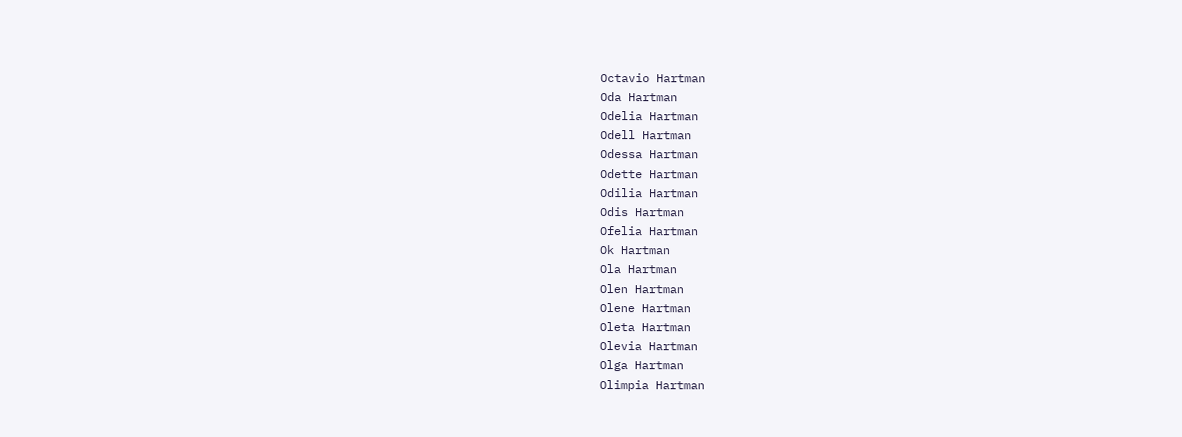Octavio Hartman
Oda Hartman
Odelia Hartman
Odell Hartman
Odessa Hartman
Odette Hartman
Odilia Hartman
Odis Hartman
Ofelia Hartman
Ok Hartman
Ola Hartman
Olen Hartman
Olene Hartman
Oleta Hartman
Olevia Hartman
Olga Hartman
Olimpia Hartman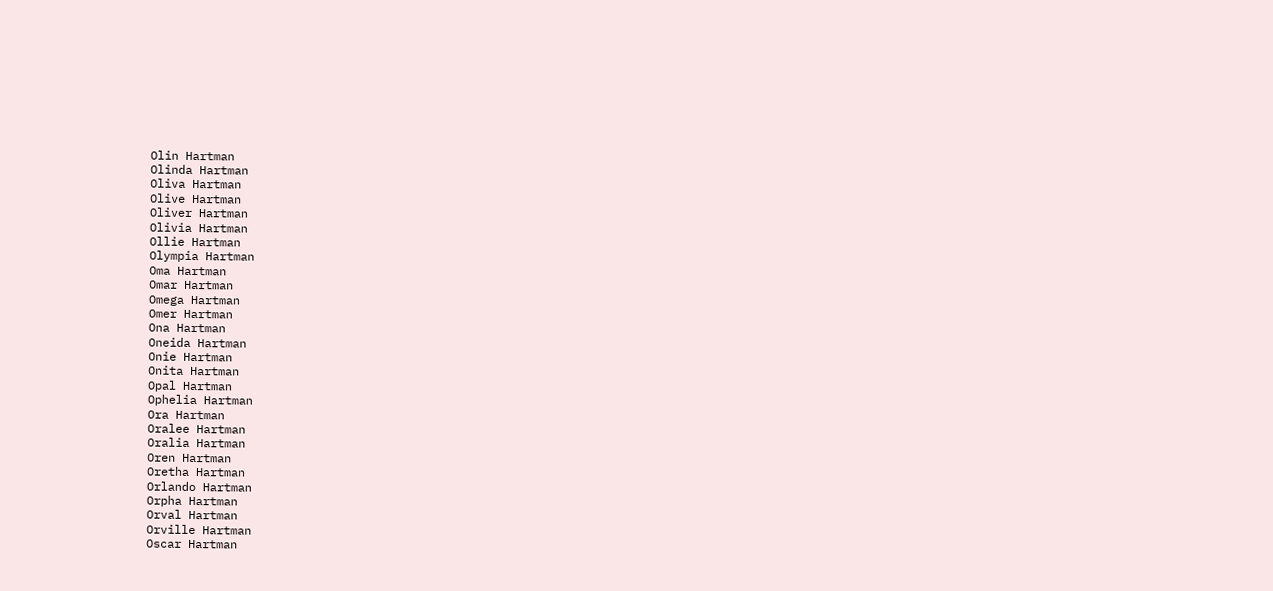Olin Hartman
Olinda Hartman
Oliva Hartman
Olive Hartman
Oliver Hartman
Olivia Hartman
Ollie Hartman
Olympia Hartman
Oma Hartman
Omar Hartman
Omega Hartman
Omer Hartman
Ona Hartman
Oneida Hartman
Onie Hartman
Onita Hartman
Opal Hartman
Ophelia Hartman
Ora Hartman
Oralee Hartman
Oralia Hartman
Oren Hartman
Oretha Hartman
Orlando Hartman
Orpha Hartman
Orval Hartman
Orville Hartman
Oscar Hartman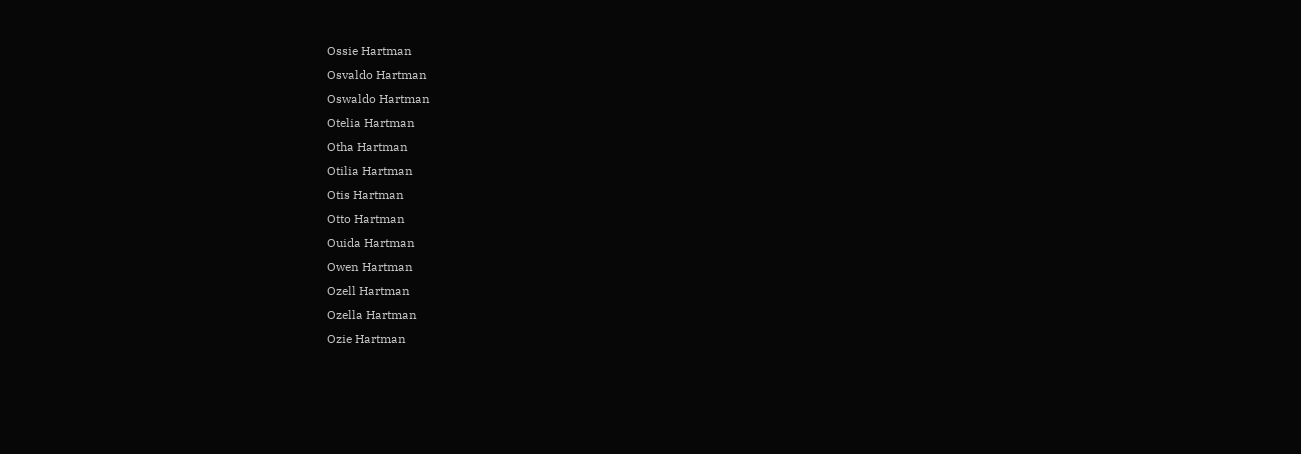Ossie Hartman
Osvaldo Hartman
Oswaldo Hartman
Otelia Hartman
Otha Hartman
Otilia Hartman
Otis Hartman
Otto Hartman
Ouida Hartman
Owen Hartman
Ozell Hartman
Ozella Hartman
Ozie Hartman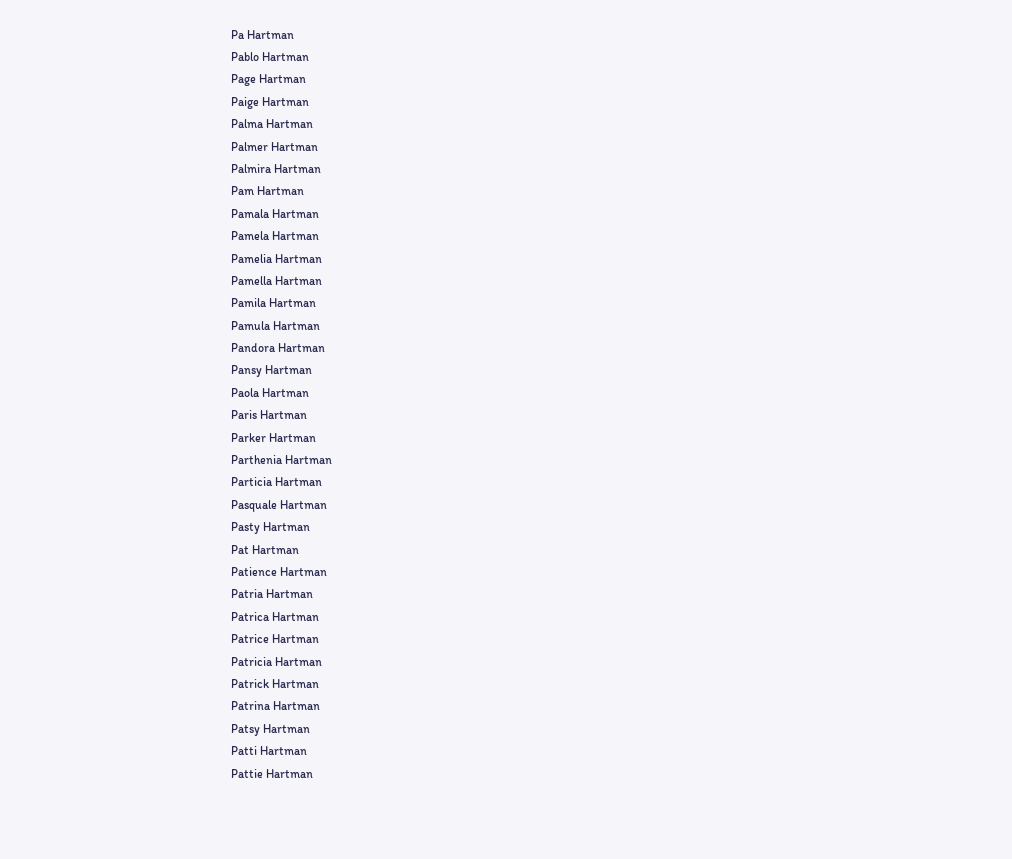Pa Hartman
Pablo Hartman
Page Hartman
Paige Hartman
Palma Hartman
Palmer Hartman
Palmira Hartman
Pam Hartman
Pamala Hartman
Pamela Hartman
Pamelia Hartman
Pamella Hartman
Pamila Hartman
Pamula Hartman
Pandora Hartman
Pansy Hartman
Paola Hartman
Paris Hartman
Parker Hartman
Parthenia Hartman
Particia Hartman
Pasquale Hartman
Pasty Hartman
Pat Hartman
Patience Hartman
Patria Hartman
Patrica Hartman
Patrice Hartman
Patricia Hartman
Patrick Hartman
Patrina Hartman
Patsy Hartman
Patti Hartman
Pattie Hartman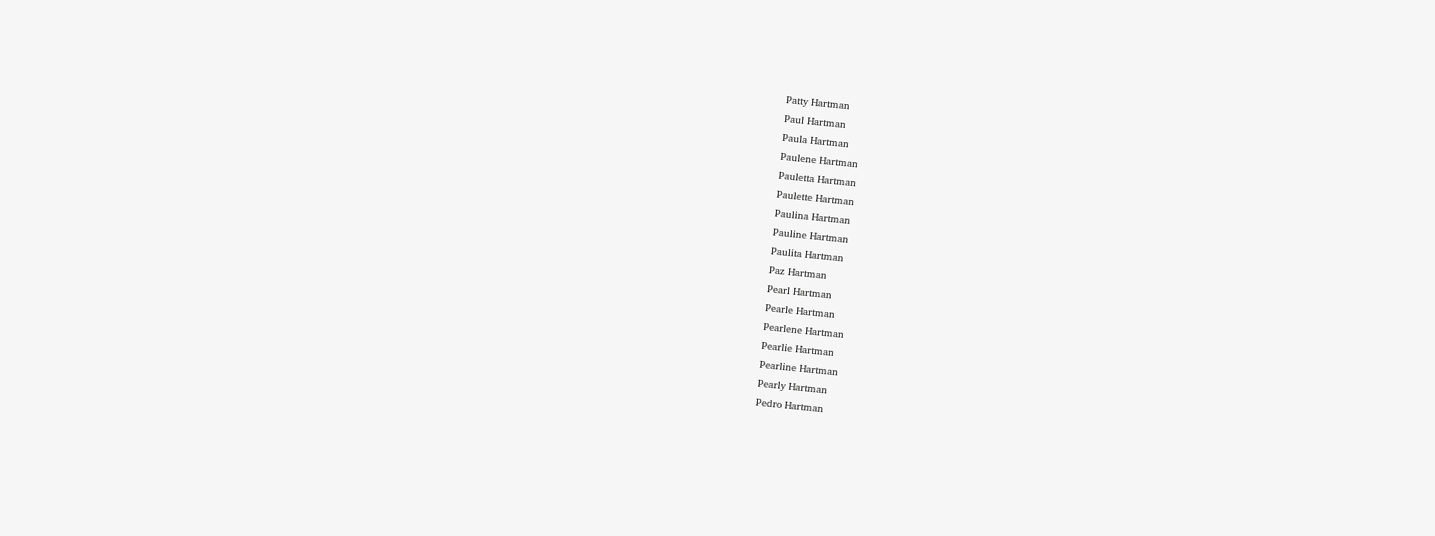Patty Hartman
Paul Hartman
Paula Hartman
Paulene Hartman
Pauletta Hartman
Paulette Hartman
Paulina Hartman
Pauline Hartman
Paulita Hartman
Paz Hartman
Pearl Hartman
Pearle Hartman
Pearlene Hartman
Pearlie Hartman
Pearline Hartman
Pearly Hartman
Pedro Hartman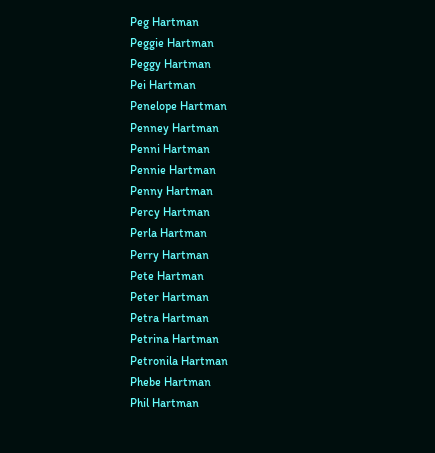Peg Hartman
Peggie Hartman
Peggy Hartman
Pei Hartman
Penelope Hartman
Penney Hartman
Penni Hartman
Pennie Hartman
Penny Hartman
Percy Hartman
Perla Hartman
Perry Hartman
Pete Hartman
Peter Hartman
Petra Hartman
Petrina Hartman
Petronila Hartman
Phebe Hartman
Phil Hartman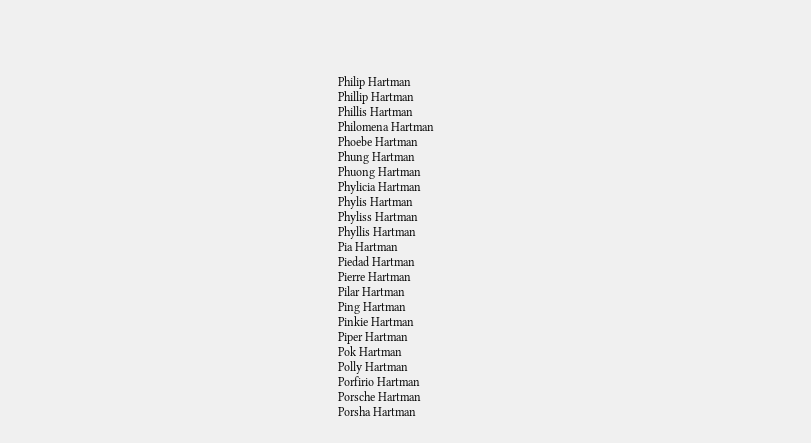Philip Hartman
Phillip Hartman
Phillis Hartman
Philomena Hartman
Phoebe Hartman
Phung Hartman
Phuong Hartman
Phylicia Hartman
Phylis Hartman
Phyliss Hartman
Phyllis Hartman
Pia Hartman
Piedad Hartman
Pierre Hartman
Pilar Hartman
Ping Hartman
Pinkie Hartman
Piper Hartman
Pok Hartman
Polly Hartman
Porfirio Hartman
Porsche Hartman
Porsha Hartman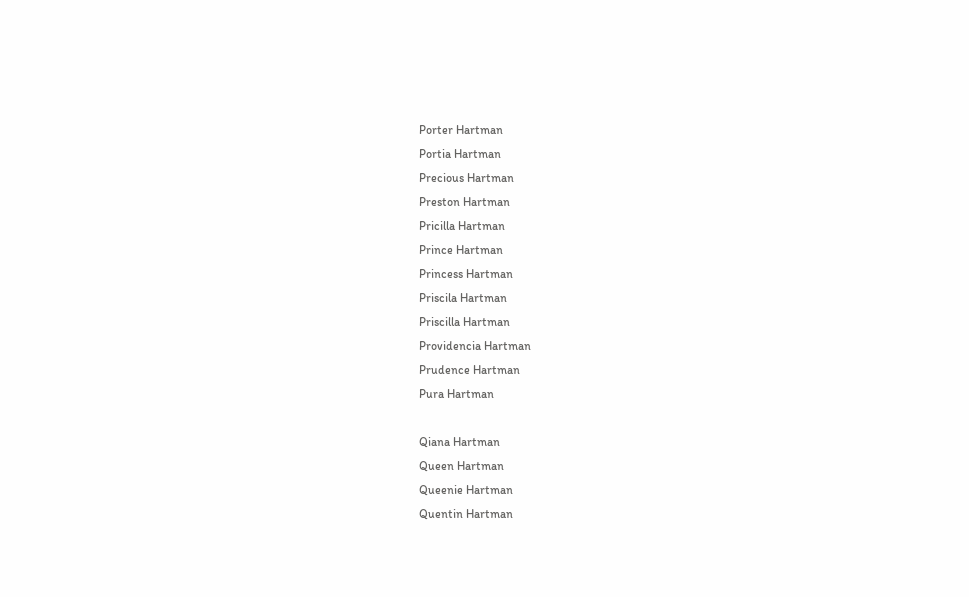Porter Hartman
Portia Hartman
Precious Hartman
Preston Hartman
Pricilla Hartman
Prince Hartman
Princess Hartman
Priscila Hartman
Priscilla Hartman
Providencia Hartman
Prudence Hartman
Pura Hartman

Qiana Hartman
Queen Hartman
Queenie Hartman
Quentin Hartman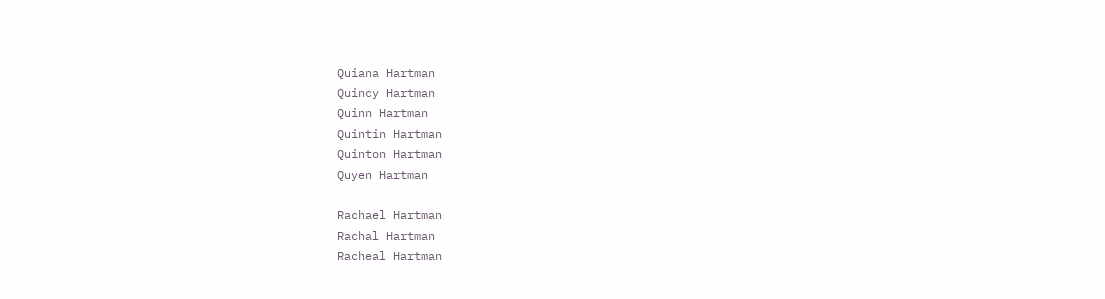Quiana Hartman
Quincy Hartman
Quinn Hartman
Quintin Hartman
Quinton Hartman
Quyen Hartman

Rachael Hartman
Rachal Hartman
Racheal Hartman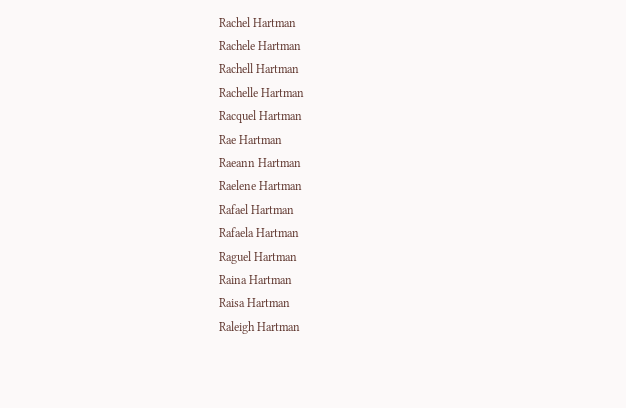Rachel Hartman
Rachele Hartman
Rachell Hartman
Rachelle Hartman
Racquel Hartman
Rae Hartman
Raeann Hartman
Raelene Hartman
Rafael Hartman
Rafaela Hartman
Raguel Hartman
Raina Hartman
Raisa Hartman
Raleigh Hartman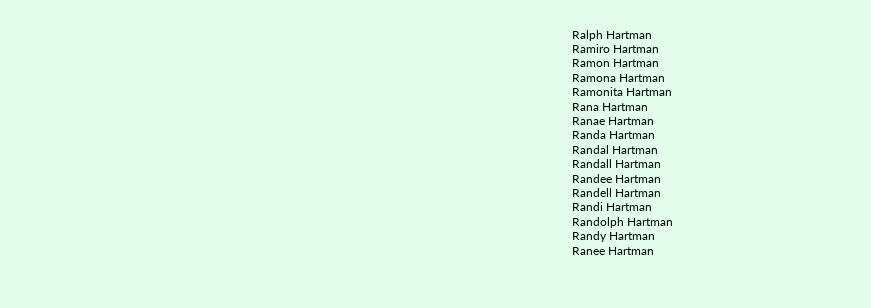Ralph Hartman
Ramiro Hartman
Ramon Hartman
Ramona Hartman
Ramonita Hartman
Rana Hartman
Ranae Hartman
Randa Hartman
Randal Hartman
Randall Hartman
Randee Hartman
Randell Hartman
Randi Hartman
Randolph Hartman
Randy Hartman
Ranee Hartman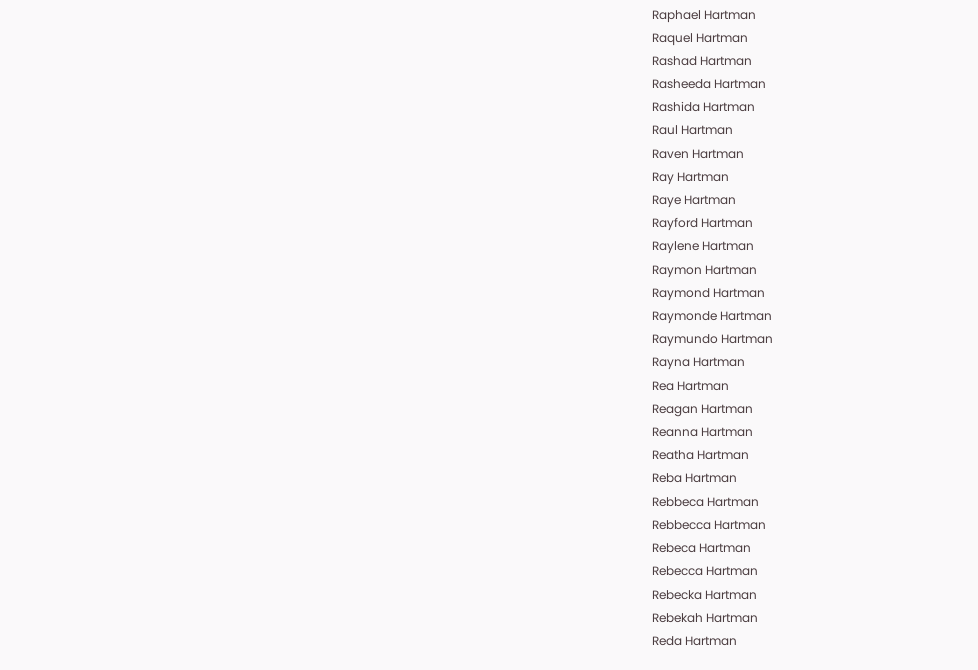Raphael Hartman
Raquel Hartman
Rashad Hartman
Rasheeda Hartman
Rashida Hartman
Raul Hartman
Raven Hartman
Ray Hartman
Raye Hartman
Rayford Hartman
Raylene Hartman
Raymon Hartman
Raymond Hartman
Raymonde Hartman
Raymundo Hartman
Rayna Hartman
Rea Hartman
Reagan Hartman
Reanna Hartman
Reatha Hartman
Reba Hartman
Rebbeca Hartman
Rebbecca Hartman
Rebeca Hartman
Rebecca Hartman
Rebecka Hartman
Rebekah Hartman
Reda Hartman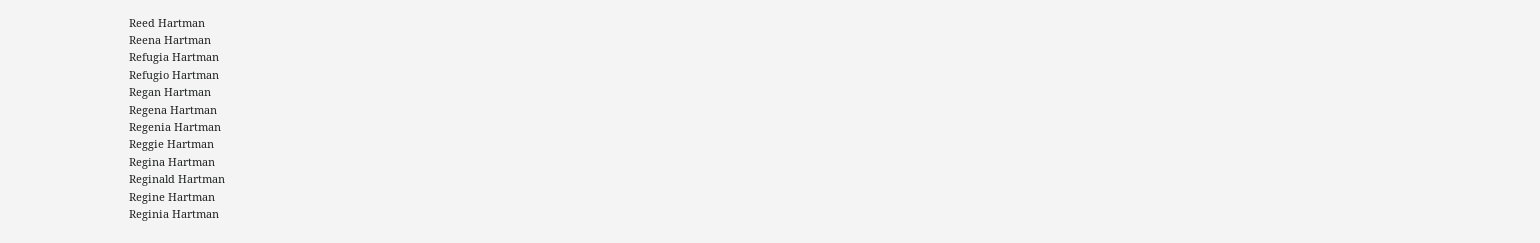Reed Hartman
Reena Hartman
Refugia Hartman
Refugio Hartman
Regan Hartman
Regena Hartman
Regenia Hartman
Reggie Hartman
Regina Hartman
Reginald Hartman
Regine Hartman
Reginia Hartman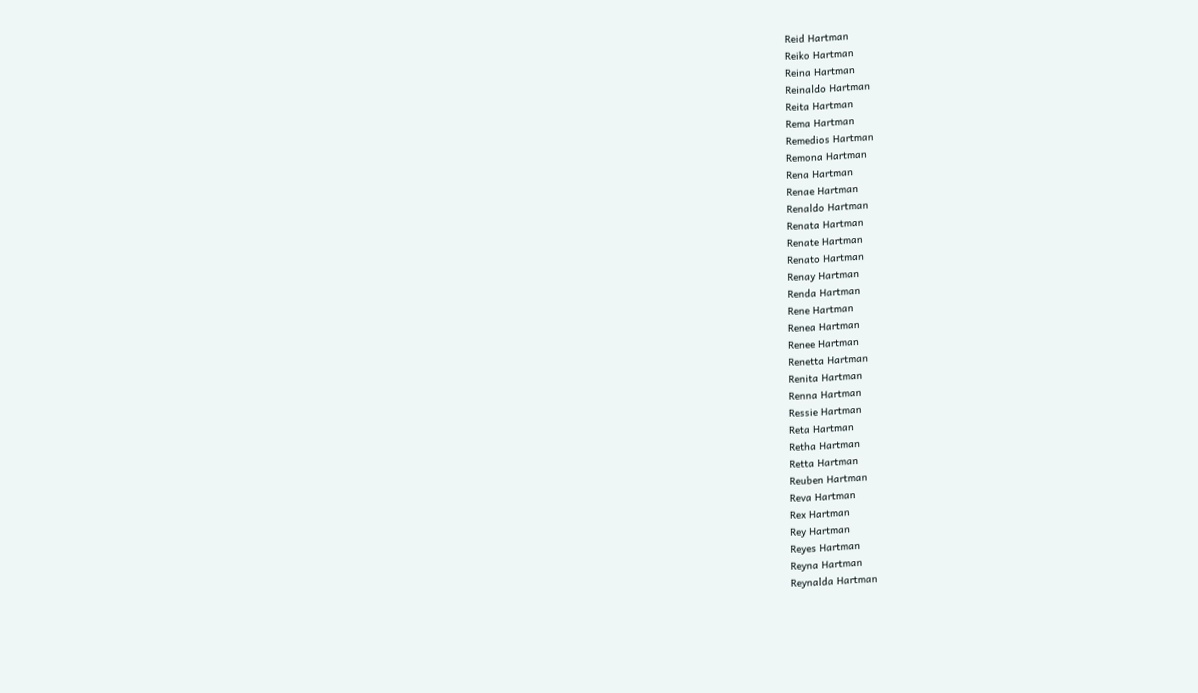Reid Hartman
Reiko Hartman
Reina Hartman
Reinaldo Hartman
Reita Hartman
Rema Hartman
Remedios Hartman
Remona Hartman
Rena Hartman
Renae Hartman
Renaldo Hartman
Renata Hartman
Renate Hartman
Renato Hartman
Renay Hartman
Renda Hartman
Rene Hartman
Renea Hartman
Renee Hartman
Renetta Hartman
Renita Hartman
Renna Hartman
Ressie Hartman
Reta Hartman
Retha Hartman
Retta Hartman
Reuben Hartman
Reva Hartman
Rex Hartman
Rey Hartman
Reyes Hartman
Reyna Hartman
Reynalda Hartman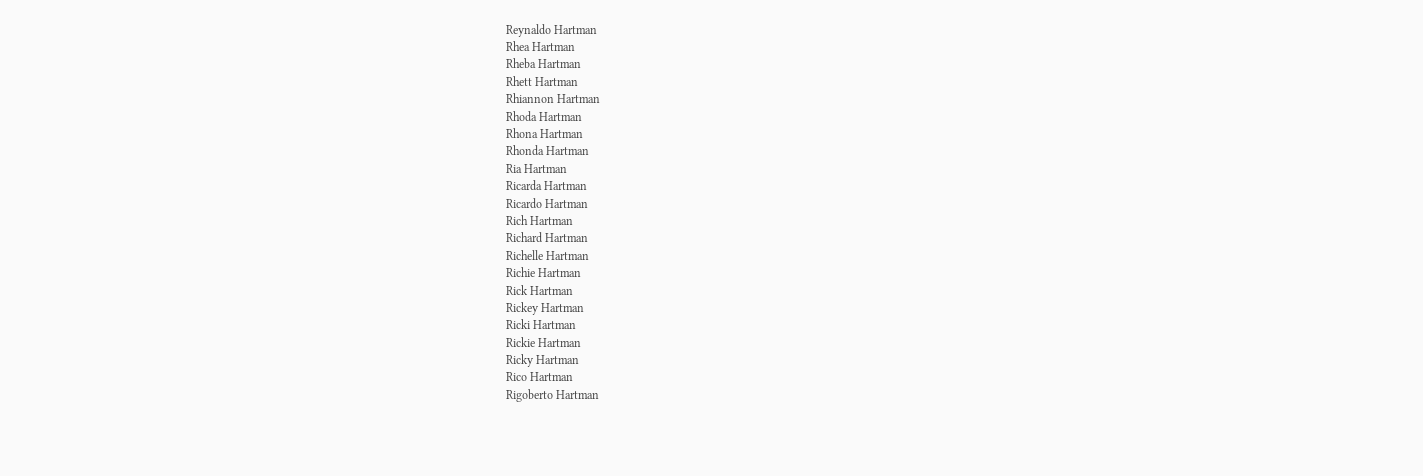Reynaldo Hartman
Rhea Hartman
Rheba Hartman
Rhett Hartman
Rhiannon Hartman
Rhoda Hartman
Rhona Hartman
Rhonda Hartman
Ria Hartman
Ricarda Hartman
Ricardo Hartman
Rich Hartman
Richard Hartman
Richelle Hartman
Richie Hartman
Rick Hartman
Rickey Hartman
Ricki Hartman
Rickie Hartman
Ricky Hartman
Rico Hartman
Rigoberto Hartman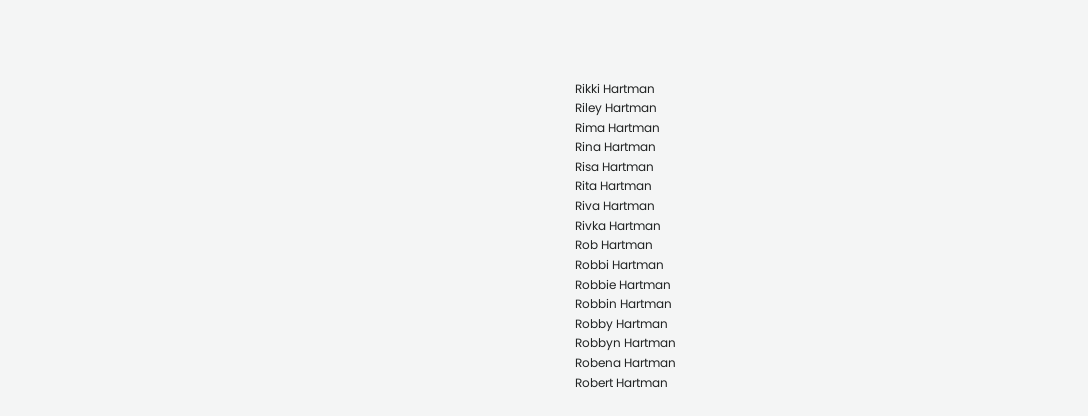Rikki Hartman
Riley Hartman
Rima Hartman
Rina Hartman
Risa Hartman
Rita Hartman
Riva Hartman
Rivka Hartman
Rob Hartman
Robbi Hartman
Robbie Hartman
Robbin Hartman
Robby Hartman
Robbyn Hartman
Robena Hartman
Robert Hartman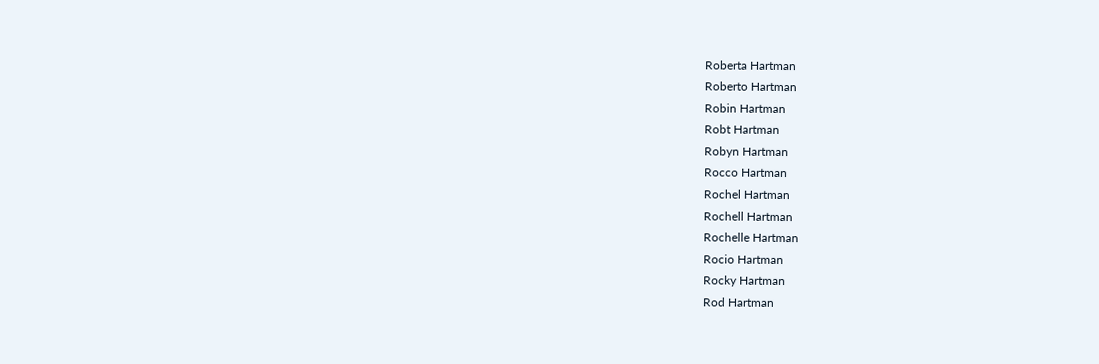Roberta Hartman
Roberto Hartman
Robin Hartman
Robt Hartman
Robyn Hartman
Rocco Hartman
Rochel Hartman
Rochell Hartman
Rochelle Hartman
Rocio Hartman
Rocky Hartman
Rod Hartman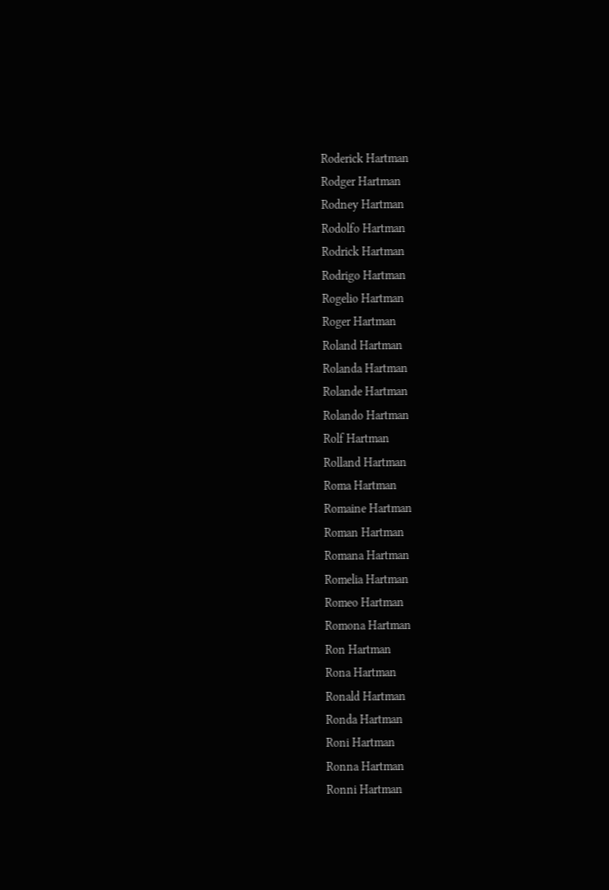Roderick Hartman
Rodger Hartman
Rodney Hartman
Rodolfo Hartman
Rodrick Hartman
Rodrigo Hartman
Rogelio Hartman
Roger Hartman
Roland Hartman
Rolanda Hartman
Rolande Hartman
Rolando Hartman
Rolf Hartman
Rolland Hartman
Roma Hartman
Romaine Hartman
Roman Hartman
Romana Hartman
Romelia Hartman
Romeo Hartman
Romona Hartman
Ron Hartman
Rona Hartman
Ronald Hartman
Ronda Hartman
Roni Hartman
Ronna Hartman
Ronni Hartman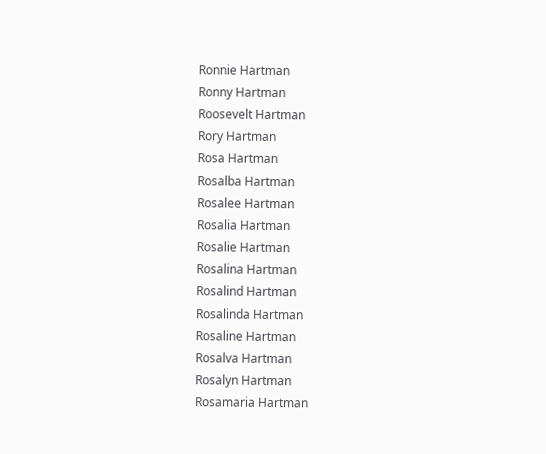Ronnie Hartman
Ronny Hartman
Roosevelt Hartman
Rory Hartman
Rosa Hartman
Rosalba Hartman
Rosalee Hartman
Rosalia Hartman
Rosalie Hartman
Rosalina Hartman
Rosalind Hartman
Rosalinda Hartman
Rosaline Hartman
Rosalva Hartman
Rosalyn Hartman
Rosamaria Hartman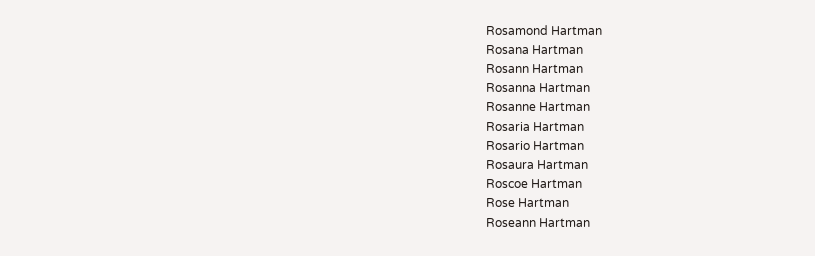Rosamond Hartman
Rosana Hartman
Rosann Hartman
Rosanna Hartman
Rosanne Hartman
Rosaria Hartman
Rosario Hartman
Rosaura Hartman
Roscoe Hartman
Rose Hartman
Roseann Hartman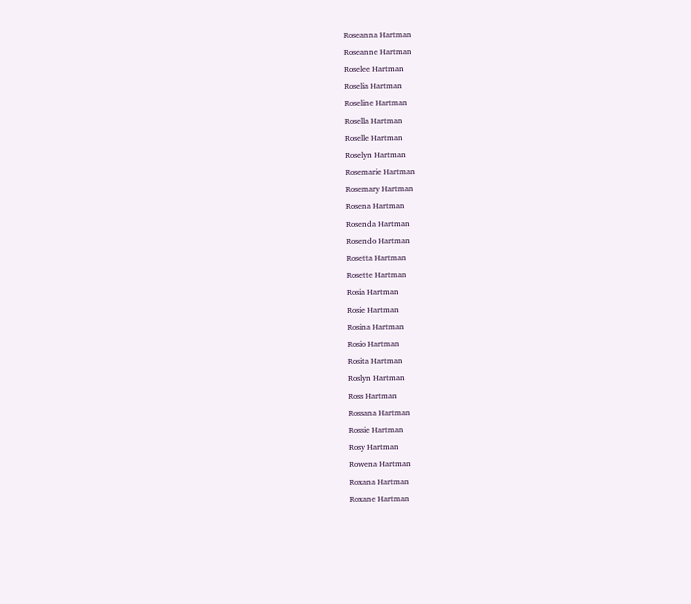Roseanna Hartman
Roseanne Hartman
Roselee Hartman
Roselia Hartman
Roseline Hartman
Rosella Hartman
Roselle Hartman
Roselyn Hartman
Rosemarie Hartman
Rosemary Hartman
Rosena Hartman
Rosenda Hartman
Rosendo Hartman
Rosetta Hartman
Rosette Hartman
Rosia Hartman
Rosie Hartman
Rosina Hartman
Rosio Hartman
Rosita Hartman
Roslyn Hartman
Ross Hartman
Rossana Hartman
Rossie Hartman
Rosy Hartman
Rowena Hartman
Roxana Hartman
Roxane Hartman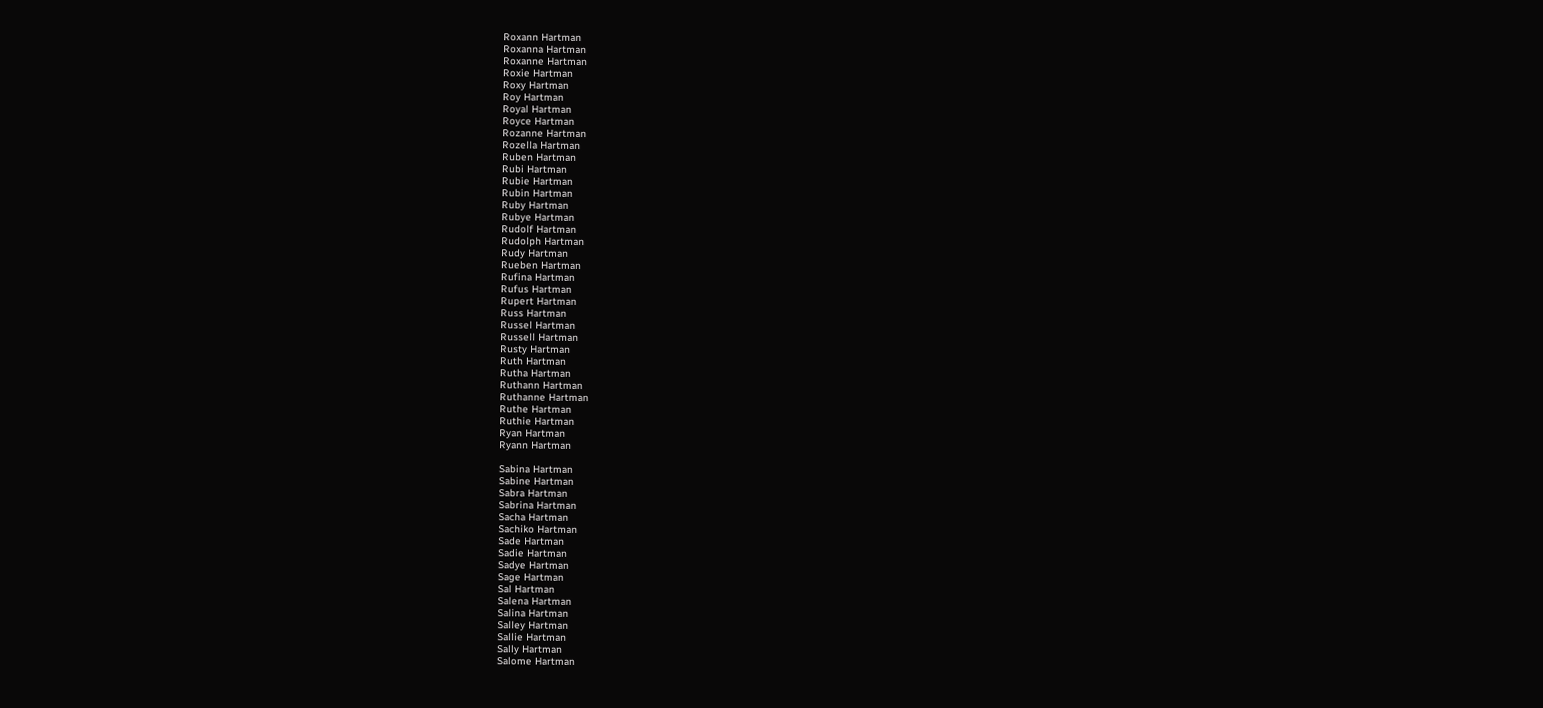Roxann Hartman
Roxanna Hartman
Roxanne Hartman
Roxie Hartman
Roxy Hartman
Roy Hartman
Royal Hartman
Royce Hartman
Rozanne Hartman
Rozella Hartman
Ruben Hartman
Rubi Hartman
Rubie Hartman
Rubin Hartman
Ruby Hartman
Rubye Hartman
Rudolf Hartman
Rudolph Hartman
Rudy Hartman
Rueben Hartman
Rufina Hartman
Rufus Hartman
Rupert Hartman
Russ Hartman
Russel Hartman
Russell Hartman
Rusty Hartman
Ruth Hartman
Rutha Hartman
Ruthann Hartman
Ruthanne Hartman
Ruthe Hartman
Ruthie Hartman
Ryan Hartman
Ryann Hartman

Sabina Hartman
Sabine Hartman
Sabra Hartman
Sabrina Hartman
Sacha Hartman
Sachiko Hartman
Sade Hartman
Sadie Hartman
Sadye Hartman
Sage Hartman
Sal Hartman
Salena Hartman
Salina Hartman
Salley Hartman
Sallie Hartman
Sally Hartman
Salome Hartman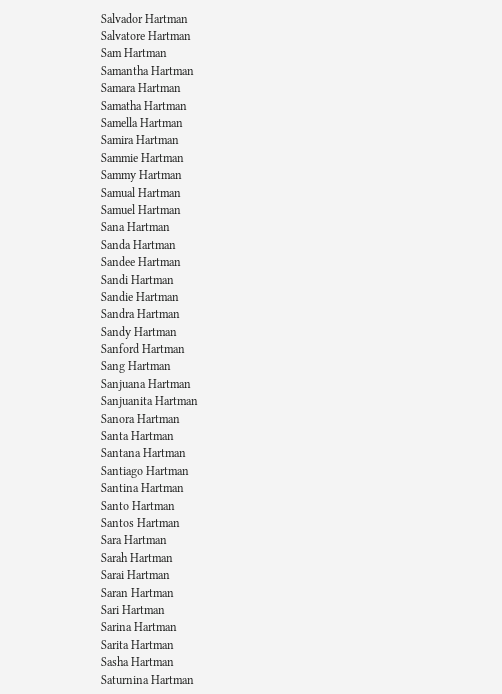Salvador Hartman
Salvatore Hartman
Sam Hartman
Samantha Hartman
Samara Hartman
Samatha Hartman
Samella Hartman
Samira Hartman
Sammie Hartman
Sammy Hartman
Samual Hartman
Samuel Hartman
Sana Hartman
Sanda Hartman
Sandee Hartman
Sandi Hartman
Sandie Hartman
Sandra Hartman
Sandy Hartman
Sanford Hartman
Sang Hartman
Sanjuana Hartman
Sanjuanita Hartman
Sanora Hartman
Santa Hartman
Santana Hartman
Santiago Hartman
Santina Hartman
Santo Hartman
Santos Hartman
Sara Hartman
Sarah Hartman
Sarai Hartman
Saran Hartman
Sari Hartman
Sarina Hartman
Sarita Hartman
Sasha Hartman
Saturnina Hartman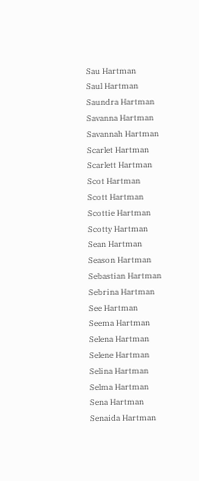Sau Hartman
Saul Hartman
Saundra Hartman
Savanna Hartman
Savannah Hartman
Scarlet Hartman
Scarlett Hartman
Scot Hartman
Scott Hartman
Scottie Hartman
Scotty Hartman
Sean Hartman
Season Hartman
Sebastian Hartman
Sebrina Hartman
See Hartman
Seema Hartman
Selena Hartman
Selene Hartman
Selina Hartman
Selma Hartman
Sena Hartman
Senaida Hartman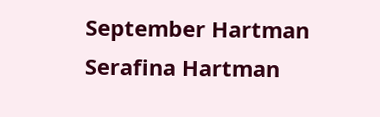September Hartman
Serafina Hartman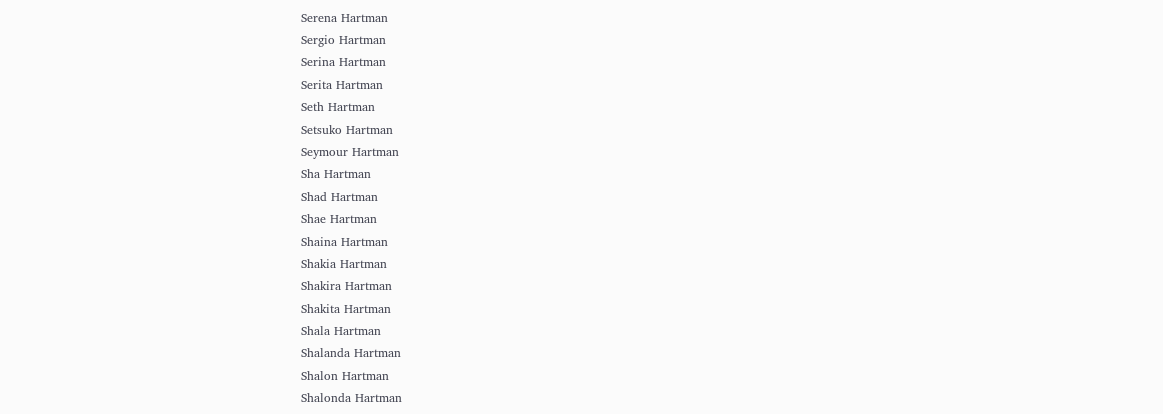Serena Hartman
Sergio Hartman
Serina Hartman
Serita Hartman
Seth Hartman
Setsuko Hartman
Seymour Hartman
Sha Hartman
Shad Hartman
Shae Hartman
Shaina Hartman
Shakia Hartman
Shakira Hartman
Shakita Hartman
Shala Hartman
Shalanda Hartman
Shalon Hartman
Shalonda Hartman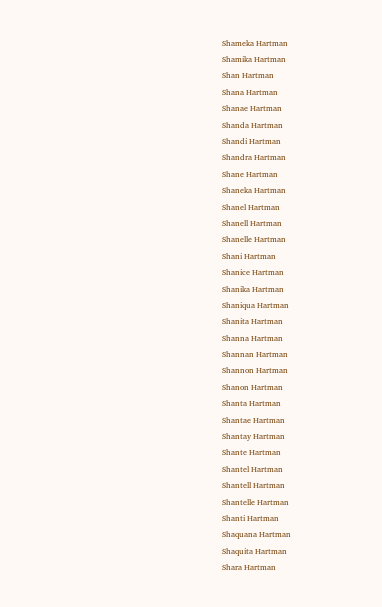Shameka Hartman
Shamika Hartman
Shan Hartman
Shana Hartman
Shanae Hartman
Shanda Hartman
Shandi Hartman
Shandra Hartman
Shane Hartman
Shaneka Hartman
Shanel Hartman
Shanell Hartman
Shanelle Hartman
Shani Hartman
Shanice Hartman
Shanika Hartman
Shaniqua Hartman
Shanita Hartman
Shanna Hartman
Shannan Hartman
Shannon Hartman
Shanon Hartman
Shanta Hartman
Shantae Hartman
Shantay Hartman
Shante Hartman
Shantel Hartman
Shantell Hartman
Shantelle Hartman
Shanti Hartman
Shaquana Hartman
Shaquita Hartman
Shara Hartman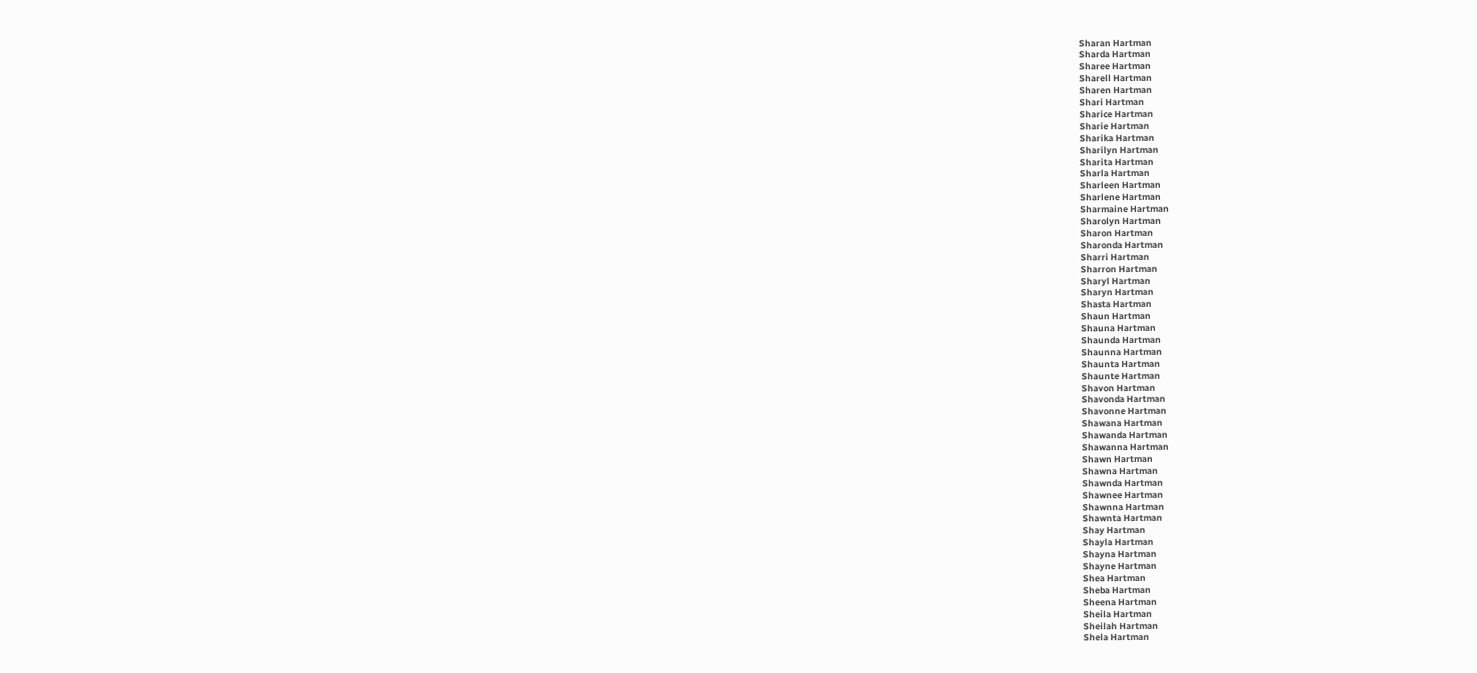Sharan Hartman
Sharda Hartman
Sharee Hartman
Sharell Hartman
Sharen Hartman
Shari Hartman
Sharice Hartman
Sharie Hartman
Sharika Hartman
Sharilyn Hartman
Sharita Hartman
Sharla Hartman
Sharleen Hartman
Sharlene Hartman
Sharmaine Hartman
Sharolyn Hartman
Sharon Hartman
Sharonda Hartman
Sharri Hartman
Sharron Hartman
Sharyl Hartman
Sharyn Hartman
Shasta Hartman
Shaun Hartman
Shauna Hartman
Shaunda Hartman
Shaunna Hartman
Shaunta Hartman
Shaunte Hartman
Shavon Hartman
Shavonda Hartman
Shavonne Hartman
Shawana Hartman
Shawanda Hartman
Shawanna Hartman
Shawn Hartman
Shawna Hartman
Shawnda Hartman
Shawnee Hartman
Shawnna Hartman
Shawnta Hartman
Shay Hartman
Shayla Hartman
Shayna Hartman
Shayne Hartman
Shea Hartman
Sheba Hartman
Sheena Hartman
Sheila Hartman
Sheilah Hartman
Shela Hartman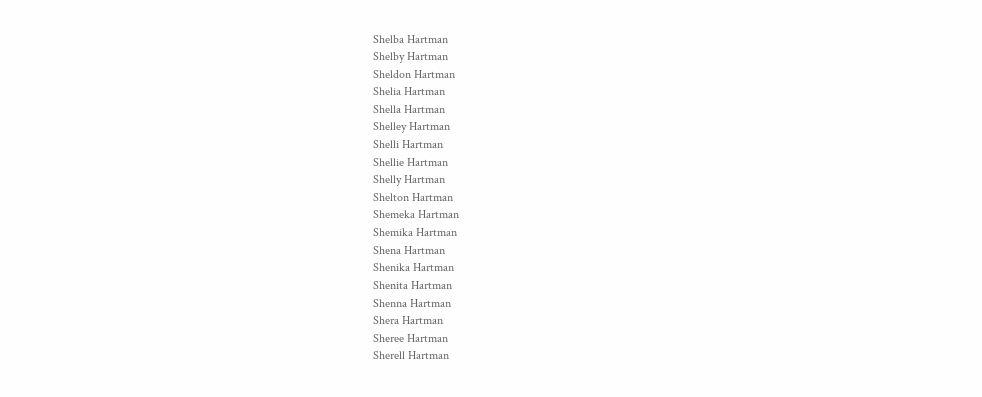Shelba Hartman
Shelby Hartman
Sheldon Hartman
Shelia Hartman
Shella Hartman
Shelley Hartman
Shelli Hartman
Shellie Hartman
Shelly Hartman
Shelton Hartman
Shemeka Hartman
Shemika Hartman
Shena Hartman
Shenika Hartman
Shenita Hartman
Shenna Hartman
Shera Hartman
Sheree Hartman
Sherell Hartman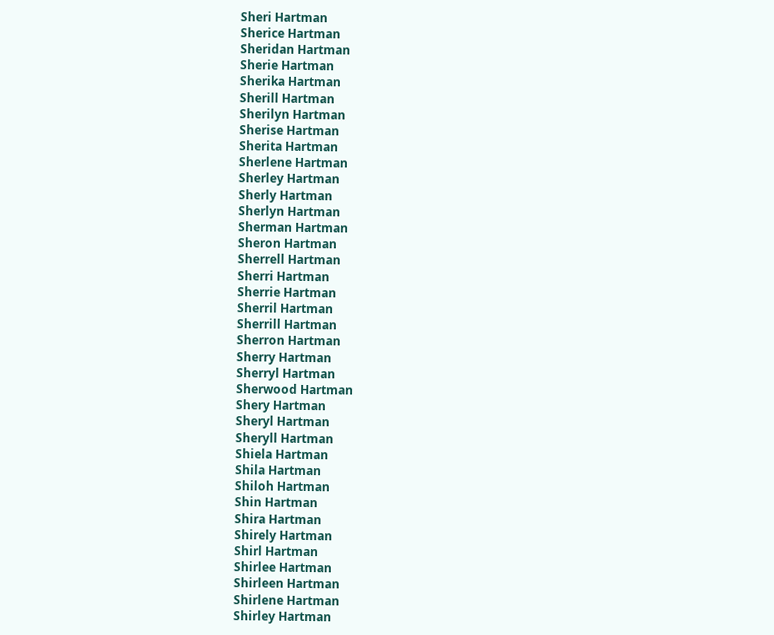Sheri Hartman
Sherice Hartman
Sheridan Hartman
Sherie Hartman
Sherika Hartman
Sherill Hartman
Sherilyn Hartman
Sherise Hartman
Sherita Hartman
Sherlene Hartman
Sherley Hartman
Sherly Hartman
Sherlyn Hartman
Sherman Hartman
Sheron Hartman
Sherrell Hartman
Sherri Hartman
Sherrie Hartman
Sherril Hartman
Sherrill Hartman
Sherron Hartman
Sherry Hartman
Sherryl Hartman
Sherwood Hartman
Shery Hartman
Sheryl Hartman
Sheryll Hartman
Shiela Hartman
Shila Hartman
Shiloh Hartman
Shin Hartman
Shira Hartman
Shirely Hartman
Shirl Hartman
Shirlee Hartman
Shirleen Hartman
Shirlene Hartman
Shirley Hartman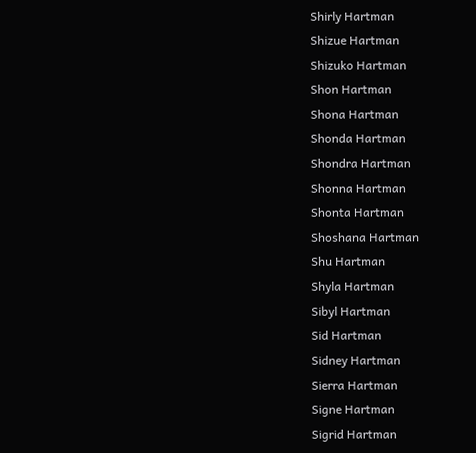Shirly Hartman
Shizue Hartman
Shizuko Hartman
Shon Hartman
Shona Hartman
Shonda Hartman
Shondra Hartman
Shonna Hartman
Shonta Hartman
Shoshana Hartman
Shu Hartman
Shyla Hartman
Sibyl Hartman
Sid Hartman
Sidney Hartman
Sierra Hartman
Signe Hartman
Sigrid Hartman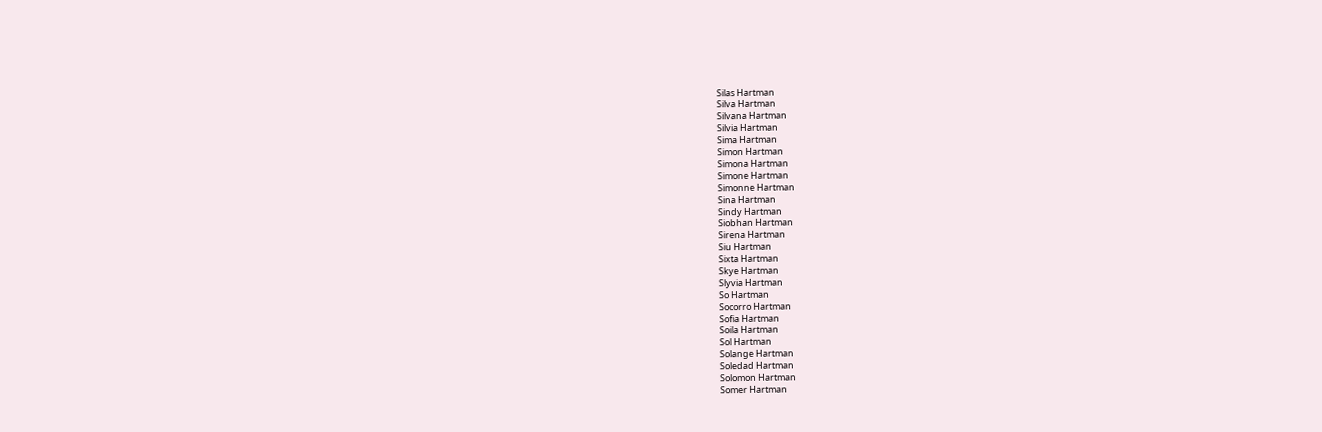Silas Hartman
Silva Hartman
Silvana Hartman
Silvia Hartman
Sima Hartman
Simon Hartman
Simona Hartman
Simone Hartman
Simonne Hartman
Sina Hartman
Sindy Hartman
Siobhan Hartman
Sirena Hartman
Siu Hartman
Sixta Hartman
Skye Hartman
Slyvia Hartman
So Hartman
Socorro Hartman
Sofia Hartman
Soila Hartman
Sol Hartman
Solange Hartman
Soledad Hartman
Solomon Hartman
Somer Hartman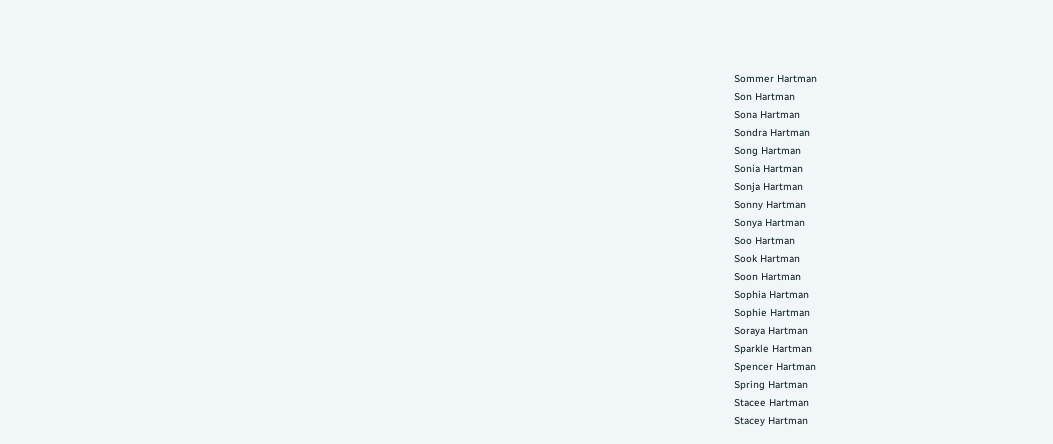Sommer Hartman
Son Hartman
Sona Hartman
Sondra Hartman
Song Hartman
Sonia Hartman
Sonja Hartman
Sonny Hartman
Sonya Hartman
Soo Hartman
Sook Hartman
Soon Hartman
Sophia Hartman
Sophie Hartman
Soraya Hartman
Sparkle Hartman
Spencer Hartman
Spring Hartman
Stacee Hartman
Stacey Hartman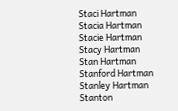Staci Hartman
Stacia Hartman
Stacie Hartman
Stacy Hartman
Stan Hartman
Stanford Hartman
Stanley Hartman
Stanton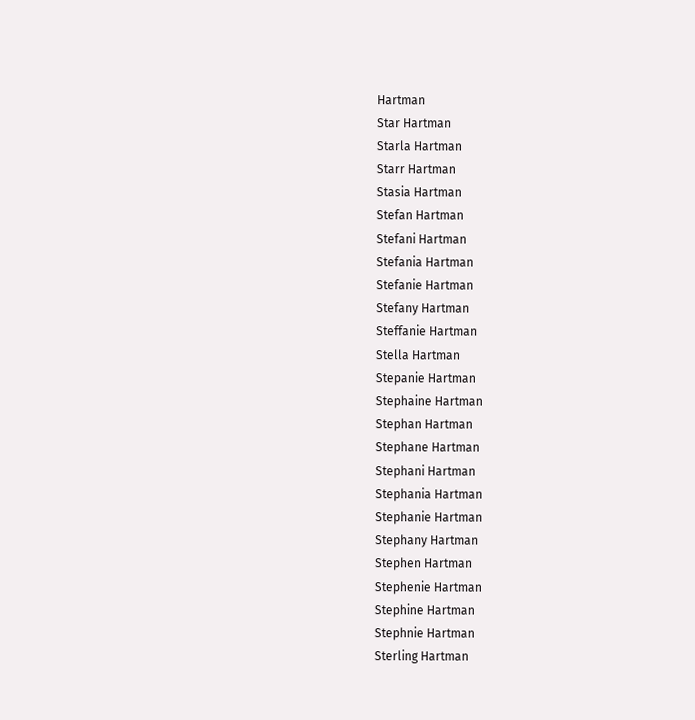Hartman
Star Hartman
Starla Hartman
Starr Hartman
Stasia Hartman
Stefan Hartman
Stefani Hartman
Stefania Hartman
Stefanie Hartman
Stefany Hartman
Steffanie Hartman
Stella Hartman
Stepanie Hartman
Stephaine Hartman
Stephan Hartman
Stephane Hartman
Stephani Hartman
Stephania Hartman
Stephanie Hartman
Stephany Hartman
Stephen Hartman
Stephenie Hartman
Stephine Hartman
Stephnie Hartman
Sterling Hartman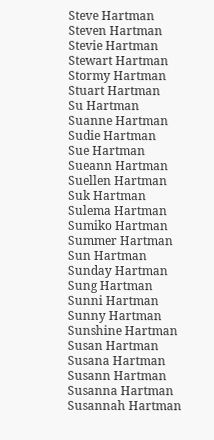Steve Hartman
Steven Hartman
Stevie Hartman
Stewart Hartman
Stormy Hartman
Stuart Hartman
Su Hartman
Suanne Hartman
Sudie Hartman
Sue Hartman
Sueann Hartman
Suellen Hartman
Suk Hartman
Sulema Hartman
Sumiko Hartman
Summer Hartman
Sun Hartman
Sunday Hartman
Sung Hartman
Sunni Hartman
Sunny Hartman
Sunshine Hartman
Susan Hartman
Susana Hartman
Susann Hartman
Susanna Hartman
Susannah Hartman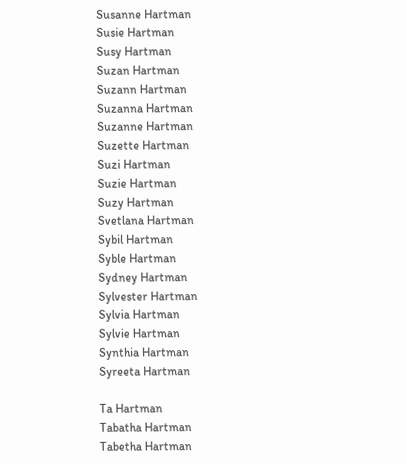Susanne Hartman
Susie Hartman
Susy Hartman
Suzan Hartman
Suzann Hartman
Suzanna Hartman
Suzanne Hartman
Suzette Hartman
Suzi Hartman
Suzie Hartman
Suzy Hartman
Svetlana Hartman
Sybil Hartman
Syble Hartman
Sydney Hartman
Sylvester Hartman
Sylvia Hartman
Sylvie Hartman
Synthia Hartman
Syreeta Hartman

Ta Hartman
Tabatha Hartman
Tabetha Hartman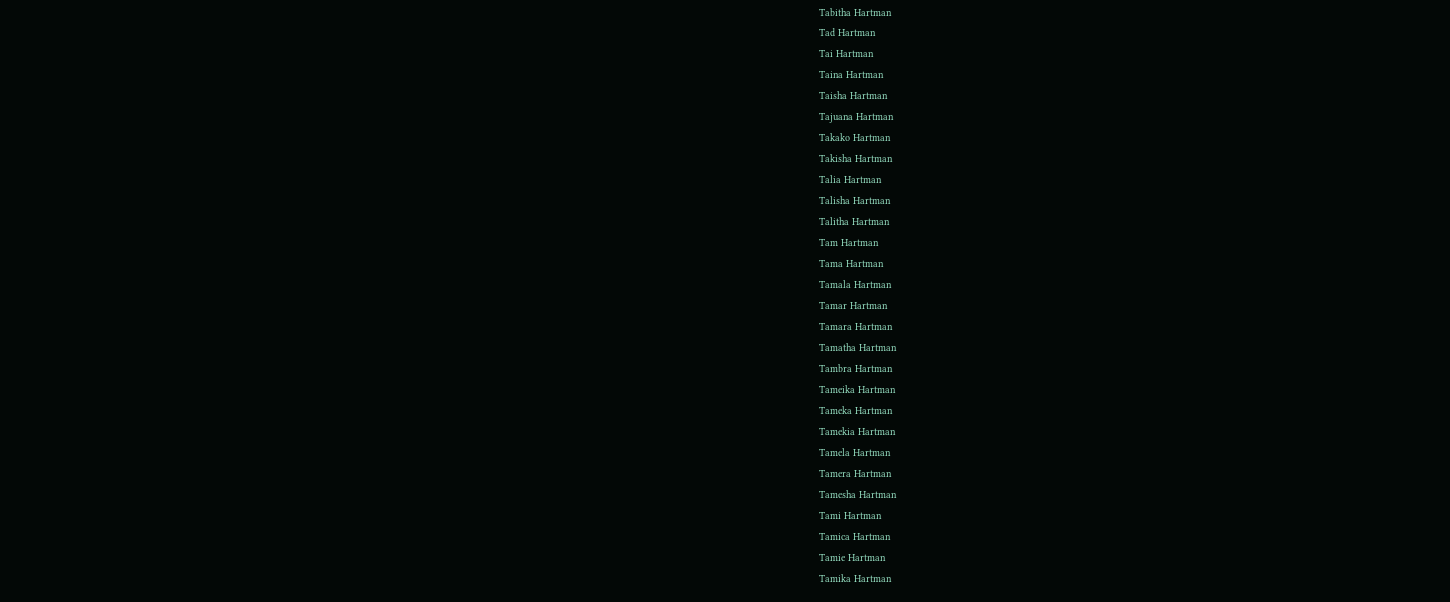Tabitha Hartman
Tad Hartman
Tai Hartman
Taina Hartman
Taisha Hartman
Tajuana Hartman
Takako Hartman
Takisha Hartman
Talia Hartman
Talisha Hartman
Talitha Hartman
Tam Hartman
Tama Hartman
Tamala Hartman
Tamar Hartman
Tamara Hartman
Tamatha Hartman
Tambra Hartman
Tameika Hartman
Tameka Hartman
Tamekia Hartman
Tamela Hartman
Tamera Hartman
Tamesha Hartman
Tami Hartman
Tamica Hartman
Tamie Hartman
Tamika Hartman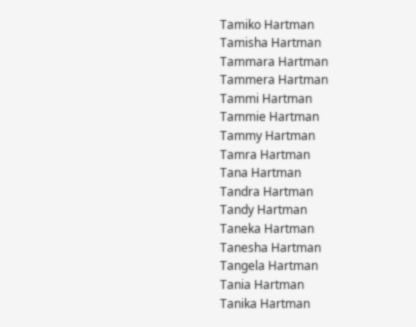Tamiko Hartman
Tamisha Hartman
Tammara Hartman
Tammera Hartman
Tammi Hartman
Tammie Hartman
Tammy Hartman
Tamra Hartman
Tana Hartman
Tandra Hartman
Tandy Hartman
Taneka Hartman
Tanesha Hartman
Tangela Hartman
Tania Hartman
Tanika Hartman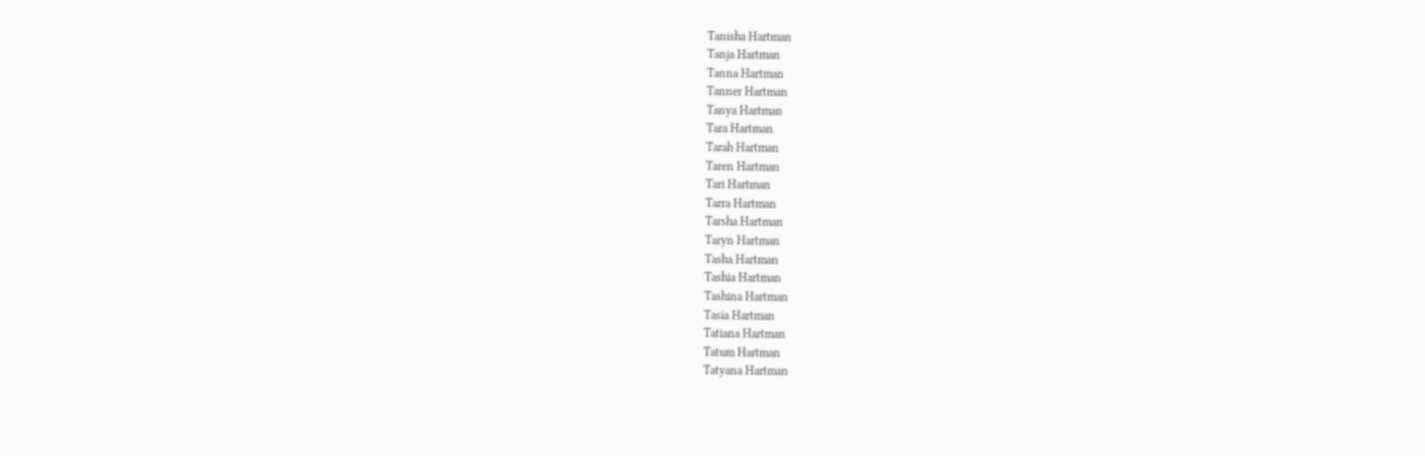Tanisha Hartman
Tanja Hartman
Tanna Hartman
Tanner Hartman
Tanya Hartman
Tara Hartman
Tarah Hartman
Taren Hartman
Tari Hartman
Tarra Hartman
Tarsha Hartman
Taryn Hartman
Tasha Hartman
Tashia Hartman
Tashina Hartman
Tasia Hartman
Tatiana Hartman
Tatum Hartman
Tatyana Hartman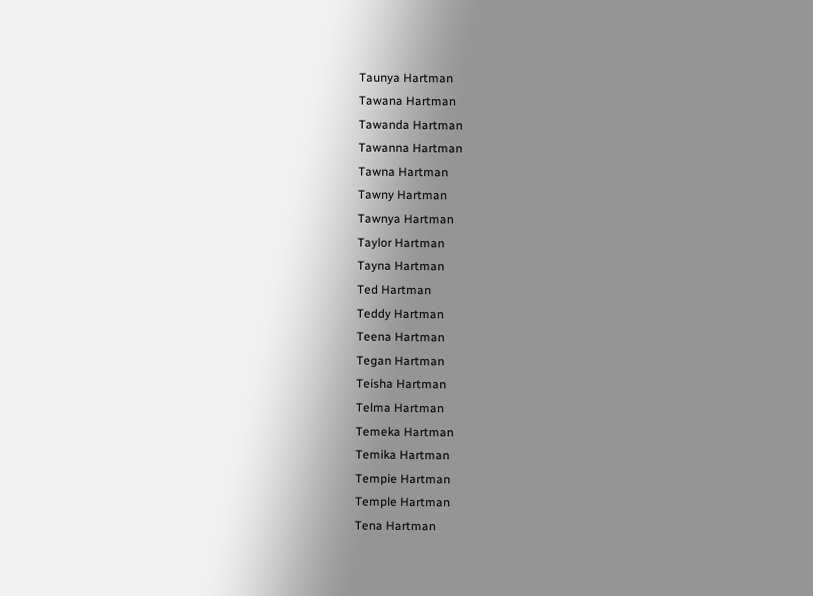Taunya Hartman
Tawana Hartman
Tawanda Hartman
Tawanna Hartman
Tawna Hartman
Tawny Hartman
Tawnya Hartman
Taylor Hartman
Tayna Hartman
Ted Hartman
Teddy Hartman
Teena Hartman
Tegan Hartman
Teisha Hartman
Telma Hartman
Temeka Hartman
Temika Hartman
Tempie Hartman
Temple Hartman
Tena Hartman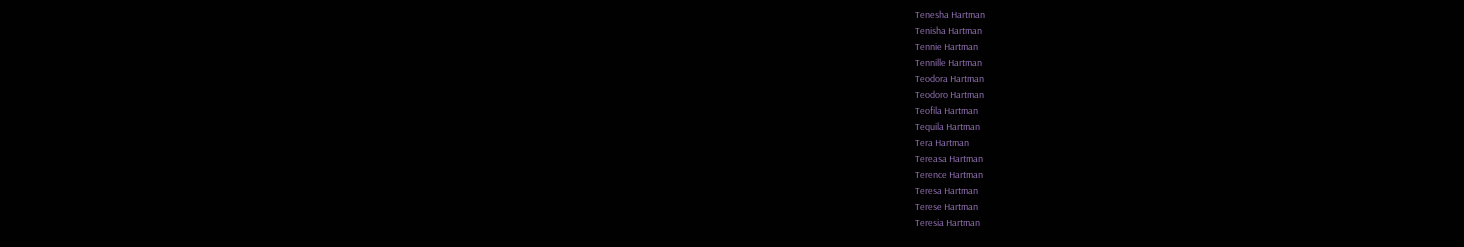Tenesha Hartman
Tenisha Hartman
Tennie Hartman
Tennille Hartman
Teodora Hartman
Teodoro Hartman
Teofila Hartman
Tequila Hartman
Tera Hartman
Tereasa Hartman
Terence Hartman
Teresa Hartman
Terese Hartman
Teresia Hartman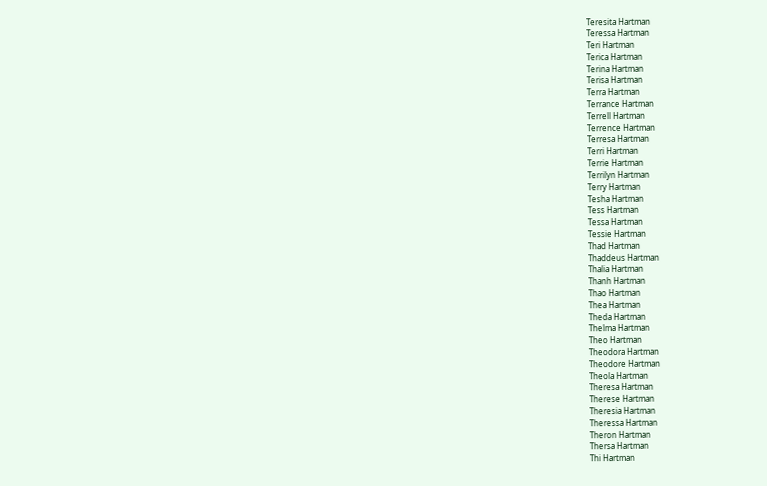Teresita Hartman
Teressa Hartman
Teri Hartman
Terica Hartman
Terina Hartman
Terisa Hartman
Terra Hartman
Terrance Hartman
Terrell Hartman
Terrence Hartman
Terresa Hartman
Terri Hartman
Terrie Hartman
Terrilyn Hartman
Terry Hartman
Tesha Hartman
Tess Hartman
Tessa Hartman
Tessie Hartman
Thad Hartman
Thaddeus Hartman
Thalia Hartman
Thanh Hartman
Thao Hartman
Thea Hartman
Theda Hartman
Thelma Hartman
Theo Hartman
Theodora Hartman
Theodore Hartman
Theola Hartman
Theresa Hartman
Therese Hartman
Theresia Hartman
Theressa Hartman
Theron Hartman
Thersa Hartman
Thi Hartman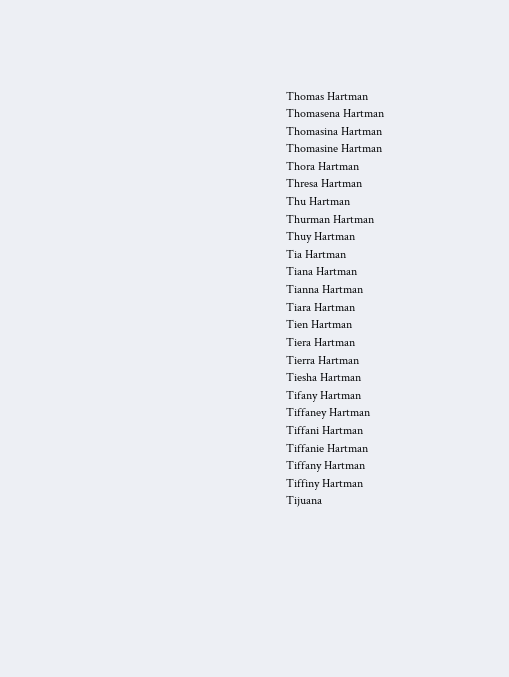Thomas Hartman
Thomasena Hartman
Thomasina Hartman
Thomasine Hartman
Thora Hartman
Thresa Hartman
Thu Hartman
Thurman Hartman
Thuy Hartman
Tia Hartman
Tiana Hartman
Tianna Hartman
Tiara Hartman
Tien Hartman
Tiera Hartman
Tierra Hartman
Tiesha Hartman
Tifany Hartman
Tiffaney Hartman
Tiffani Hartman
Tiffanie Hartman
Tiffany Hartman
Tiffiny Hartman
Tijuana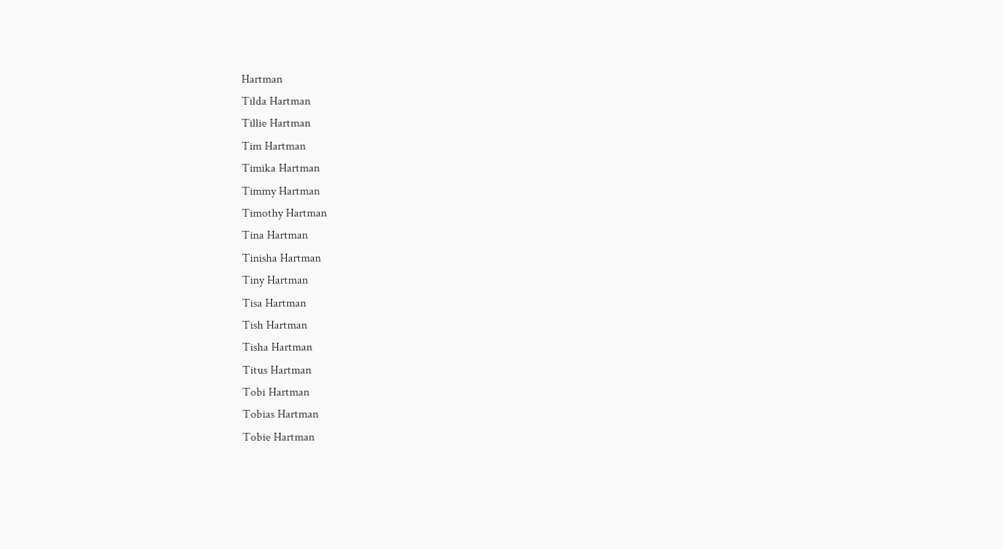Hartman
Tilda Hartman
Tillie Hartman
Tim Hartman
Timika Hartman
Timmy Hartman
Timothy Hartman
Tina Hartman
Tinisha Hartman
Tiny Hartman
Tisa Hartman
Tish Hartman
Tisha Hartman
Titus Hartman
Tobi Hartman
Tobias Hartman
Tobie Hartman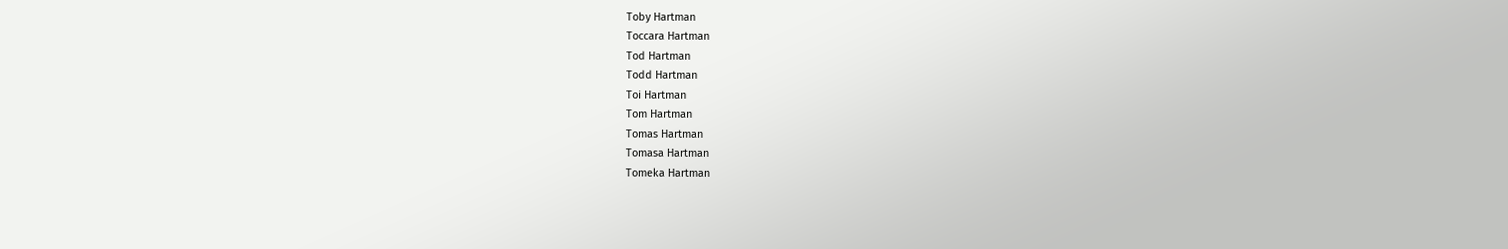Toby Hartman
Toccara Hartman
Tod Hartman
Todd Hartman
Toi Hartman
Tom Hartman
Tomas Hartman
Tomasa Hartman
Tomeka Hartman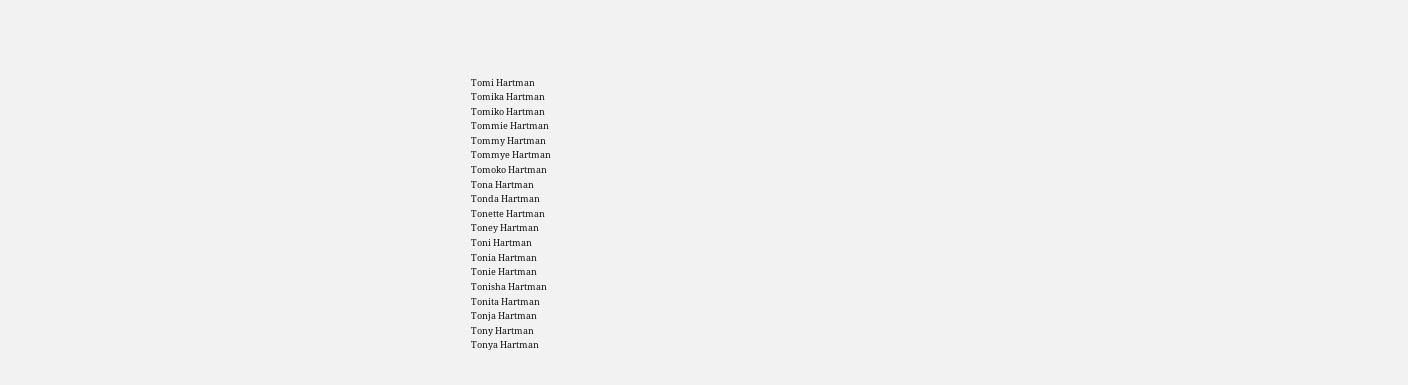Tomi Hartman
Tomika Hartman
Tomiko Hartman
Tommie Hartman
Tommy Hartman
Tommye Hartman
Tomoko Hartman
Tona Hartman
Tonda Hartman
Tonette Hartman
Toney Hartman
Toni Hartman
Tonia Hartman
Tonie Hartman
Tonisha Hartman
Tonita Hartman
Tonja Hartman
Tony Hartman
Tonya Hartman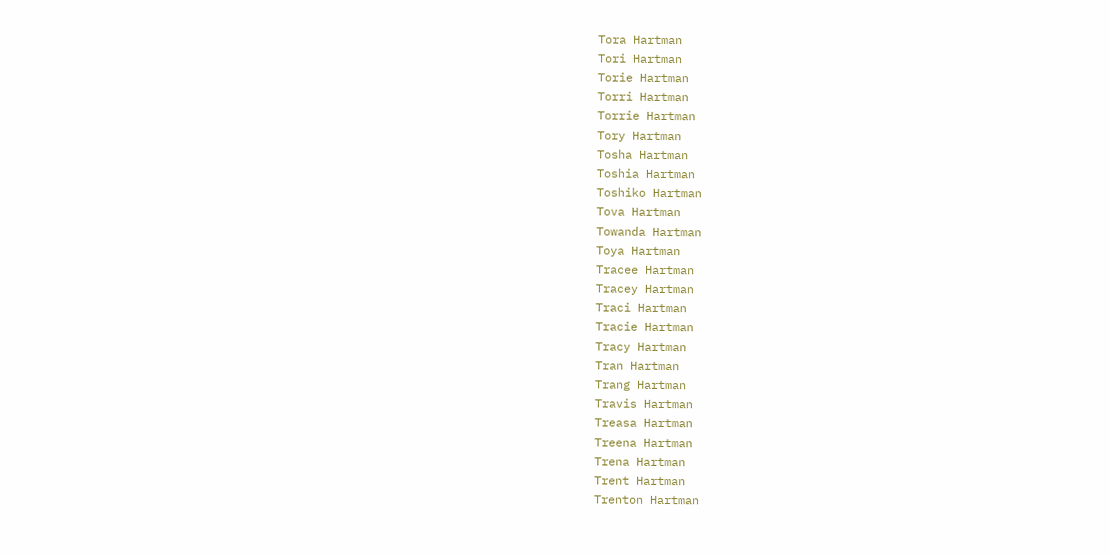Tora Hartman
Tori Hartman
Torie Hartman
Torri Hartman
Torrie Hartman
Tory Hartman
Tosha Hartman
Toshia Hartman
Toshiko Hartman
Tova Hartman
Towanda Hartman
Toya Hartman
Tracee Hartman
Tracey Hartman
Traci Hartman
Tracie Hartman
Tracy Hartman
Tran Hartman
Trang Hartman
Travis Hartman
Treasa Hartman
Treena Hartman
Trena Hartman
Trent Hartman
Trenton Hartman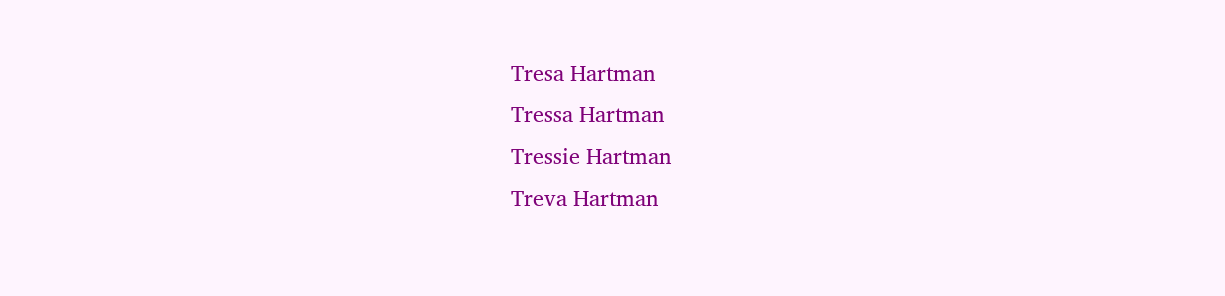Tresa Hartman
Tressa Hartman
Tressie Hartman
Treva Hartman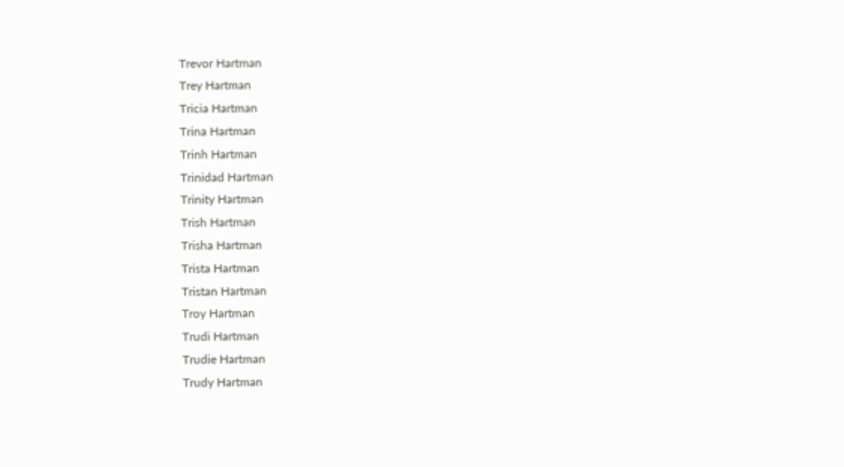Trevor Hartman
Trey Hartman
Tricia Hartman
Trina Hartman
Trinh Hartman
Trinidad Hartman
Trinity Hartman
Trish Hartman
Trisha Hartman
Trista Hartman
Tristan Hartman
Troy Hartman
Trudi Hartman
Trudie Hartman
Trudy Hartman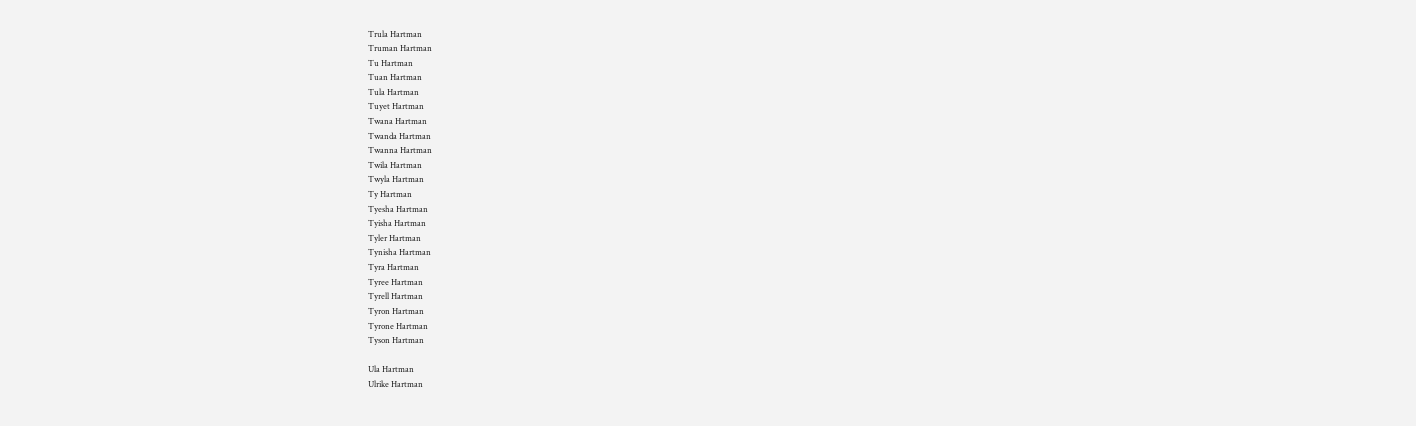Trula Hartman
Truman Hartman
Tu Hartman
Tuan Hartman
Tula Hartman
Tuyet Hartman
Twana Hartman
Twanda Hartman
Twanna Hartman
Twila Hartman
Twyla Hartman
Ty Hartman
Tyesha Hartman
Tyisha Hartman
Tyler Hartman
Tynisha Hartman
Tyra Hartman
Tyree Hartman
Tyrell Hartman
Tyron Hartman
Tyrone Hartman
Tyson Hartman

Ula Hartman
Ulrike Hartman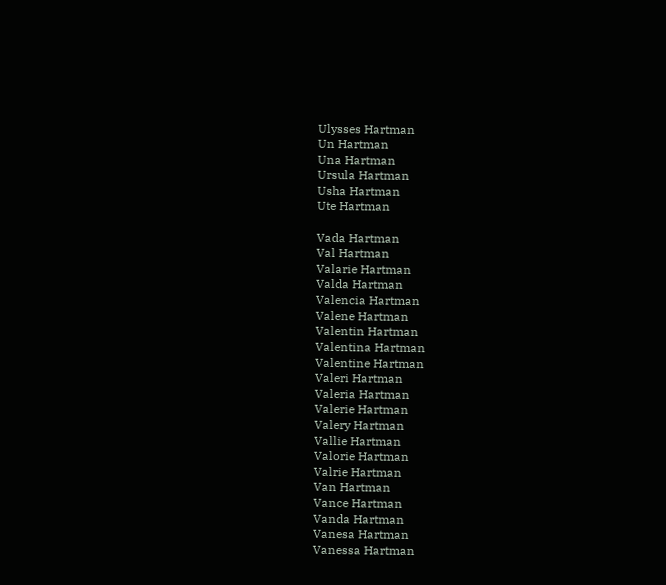Ulysses Hartman
Un Hartman
Una Hartman
Ursula Hartman
Usha Hartman
Ute Hartman

Vada Hartman
Val Hartman
Valarie Hartman
Valda Hartman
Valencia Hartman
Valene Hartman
Valentin Hartman
Valentina Hartman
Valentine Hartman
Valeri Hartman
Valeria Hartman
Valerie Hartman
Valery Hartman
Vallie Hartman
Valorie Hartman
Valrie Hartman
Van Hartman
Vance Hartman
Vanda Hartman
Vanesa Hartman
Vanessa Hartman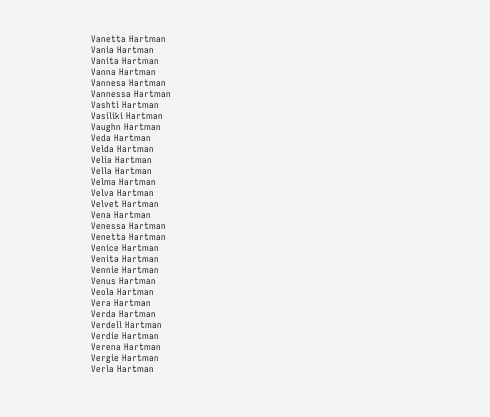Vanetta Hartman
Vania Hartman
Vanita Hartman
Vanna Hartman
Vannesa Hartman
Vannessa Hartman
Vashti Hartman
Vasiliki Hartman
Vaughn Hartman
Veda Hartman
Velda Hartman
Velia Hartman
Vella Hartman
Velma Hartman
Velva Hartman
Velvet Hartman
Vena Hartman
Venessa Hartman
Venetta Hartman
Venice Hartman
Venita Hartman
Vennie Hartman
Venus Hartman
Veola Hartman
Vera Hartman
Verda Hartman
Verdell Hartman
Verdie Hartman
Verena Hartman
Vergie Hartman
Verla Hartman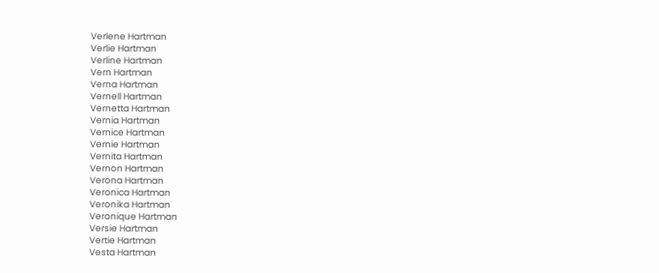Verlene Hartman
Verlie Hartman
Verline Hartman
Vern Hartman
Verna Hartman
Vernell Hartman
Vernetta Hartman
Vernia Hartman
Vernice Hartman
Vernie Hartman
Vernita Hartman
Vernon Hartman
Verona Hartman
Veronica Hartman
Veronika Hartman
Veronique Hartman
Versie Hartman
Vertie Hartman
Vesta Hartman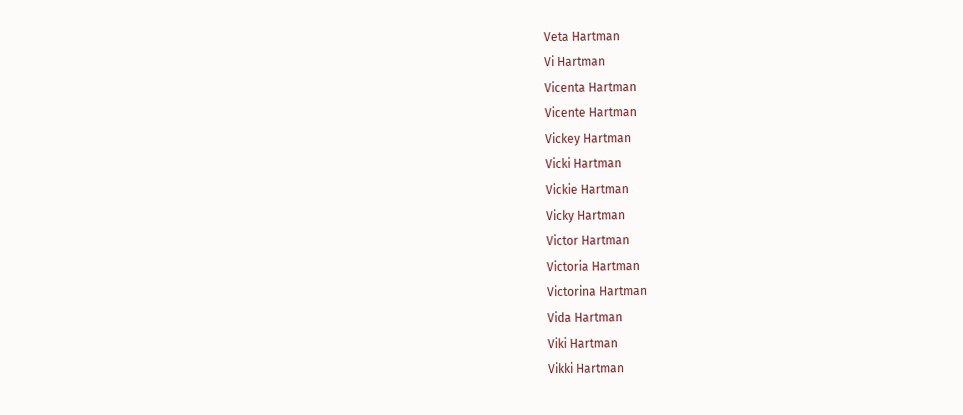Veta Hartman
Vi Hartman
Vicenta Hartman
Vicente Hartman
Vickey Hartman
Vicki Hartman
Vickie Hartman
Vicky Hartman
Victor Hartman
Victoria Hartman
Victorina Hartman
Vida Hartman
Viki Hartman
Vikki Hartman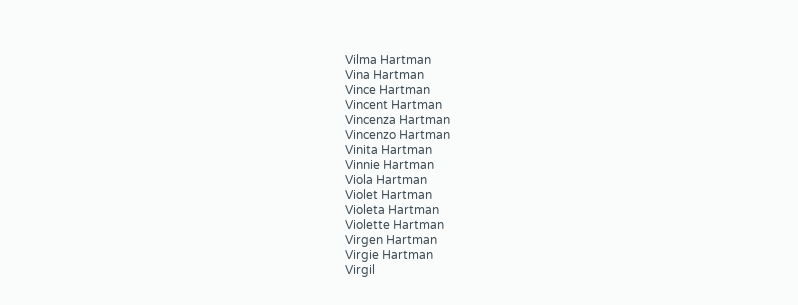Vilma Hartman
Vina Hartman
Vince Hartman
Vincent Hartman
Vincenza Hartman
Vincenzo Hartman
Vinita Hartman
Vinnie Hartman
Viola Hartman
Violet Hartman
Violeta Hartman
Violette Hartman
Virgen Hartman
Virgie Hartman
Virgil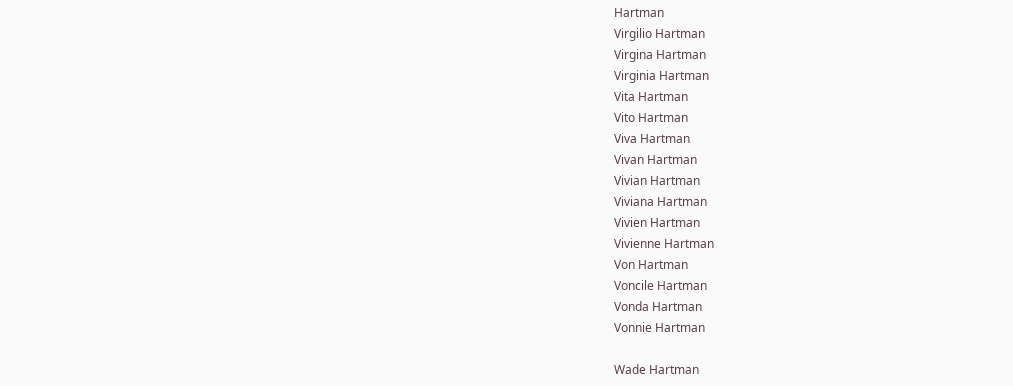Hartman
Virgilio Hartman
Virgina Hartman
Virginia Hartman
Vita Hartman
Vito Hartman
Viva Hartman
Vivan Hartman
Vivian Hartman
Viviana Hartman
Vivien Hartman
Vivienne Hartman
Von Hartman
Voncile Hartman
Vonda Hartman
Vonnie Hartman

Wade Hartman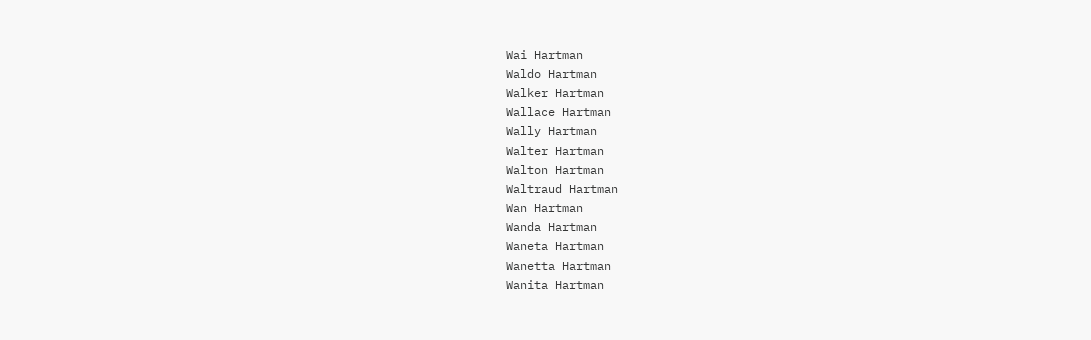Wai Hartman
Waldo Hartman
Walker Hartman
Wallace Hartman
Wally Hartman
Walter Hartman
Walton Hartman
Waltraud Hartman
Wan Hartman
Wanda Hartman
Waneta Hartman
Wanetta Hartman
Wanita Hartman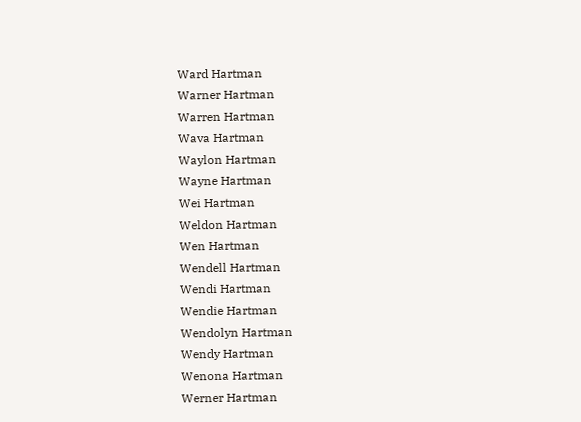Ward Hartman
Warner Hartman
Warren Hartman
Wava Hartman
Waylon Hartman
Wayne Hartman
Wei Hartman
Weldon Hartman
Wen Hartman
Wendell Hartman
Wendi Hartman
Wendie Hartman
Wendolyn Hartman
Wendy Hartman
Wenona Hartman
Werner Hartman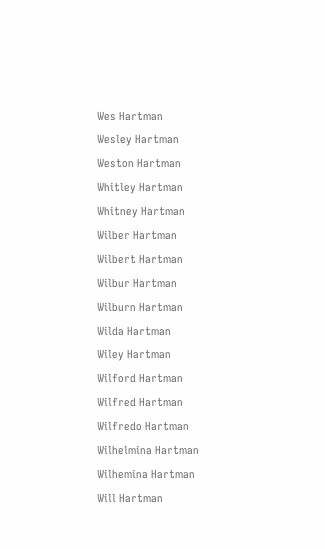Wes Hartman
Wesley Hartman
Weston Hartman
Whitley Hartman
Whitney Hartman
Wilber Hartman
Wilbert Hartman
Wilbur Hartman
Wilburn Hartman
Wilda Hartman
Wiley Hartman
Wilford Hartman
Wilfred Hartman
Wilfredo Hartman
Wilhelmina Hartman
Wilhemina Hartman
Will Hartman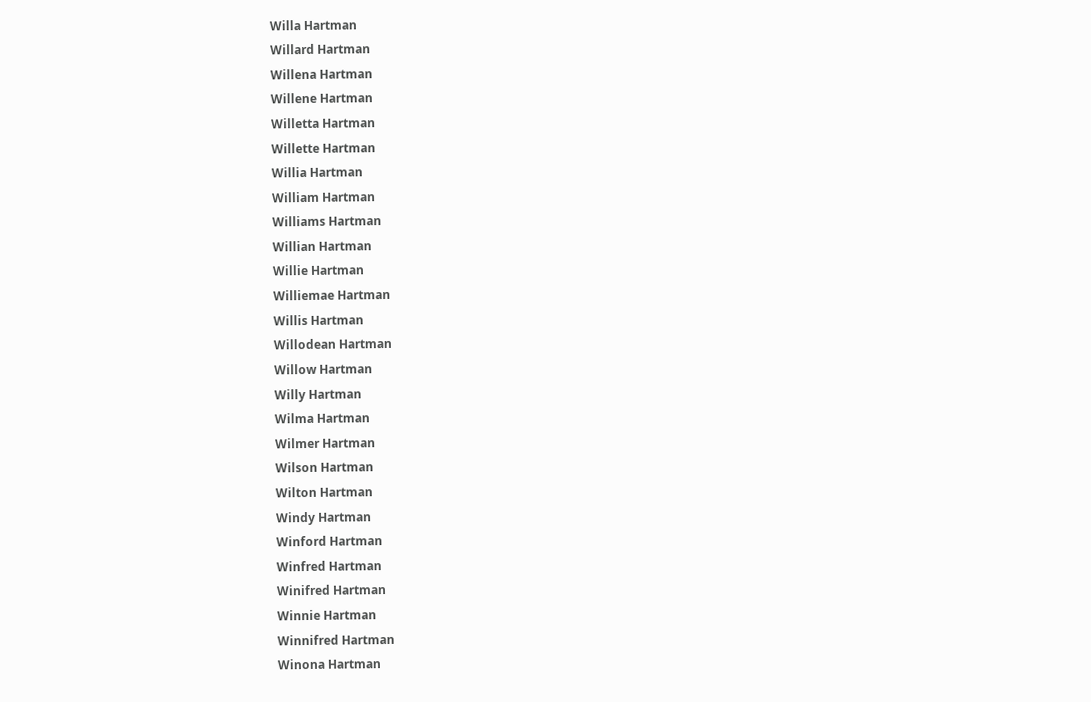Willa Hartman
Willard Hartman
Willena Hartman
Willene Hartman
Willetta Hartman
Willette Hartman
Willia Hartman
William Hartman
Williams Hartman
Willian Hartman
Willie Hartman
Williemae Hartman
Willis Hartman
Willodean Hartman
Willow Hartman
Willy Hartman
Wilma Hartman
Wilmer Hartman
Wilson Hartman
Wilton Hartman
Windy Hartman
Winford Hartman
Winfred Hartman
Winifred Hartman
Winnie Hartman
Winnifred Hartman
Winona Hartman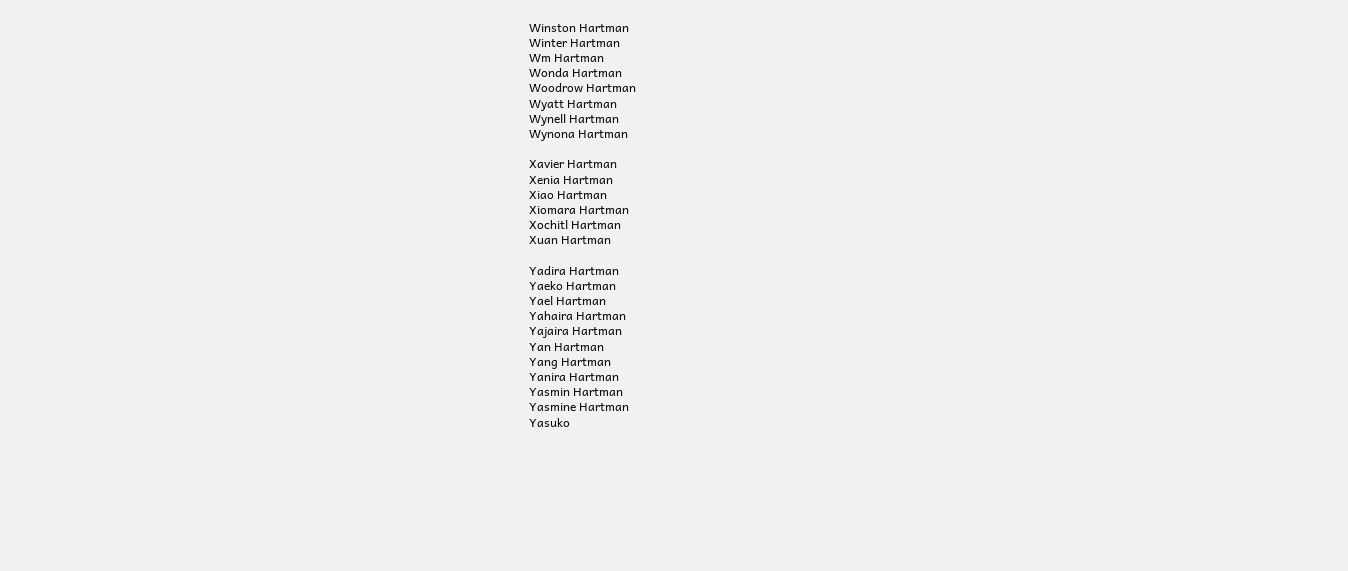Winston Hartman
Winter Hartman
Wm Hartman
Wonda Hartman
Woodrow Hartman
Wyatt Hartman
Wynell Hartman
Wynona Hartman

Xavier Hartman
Xenia Hartman
Xiao Hartman
Xiomara Hartman
Xochitl Hartman
Xuan Hartman

Yadira Hartman
Yaeko Hartman
Yael Hartman
Yahaira Hartman
Yajaira Hartman
Yan Hartman
Yang Hartman
Yanira Hartman
Yasmin Hartman
Yasmine Hartman
Yasuko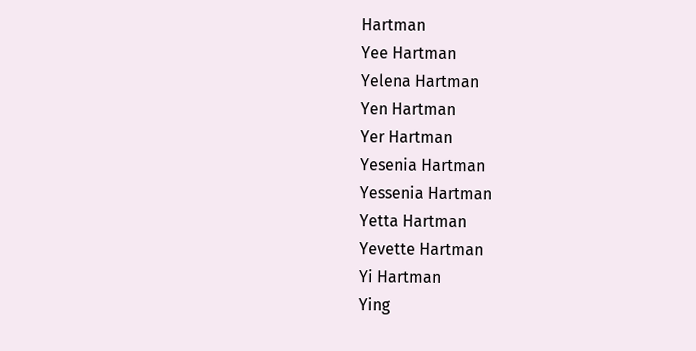Hartman
Yee Hartman
Yelena Hartman
Yen Hartman
Yer Hartman
Yesenia Hartman
Yessenia Hartman
Yetta Hartman
Yevette Hartman
Yi Hartman
Ying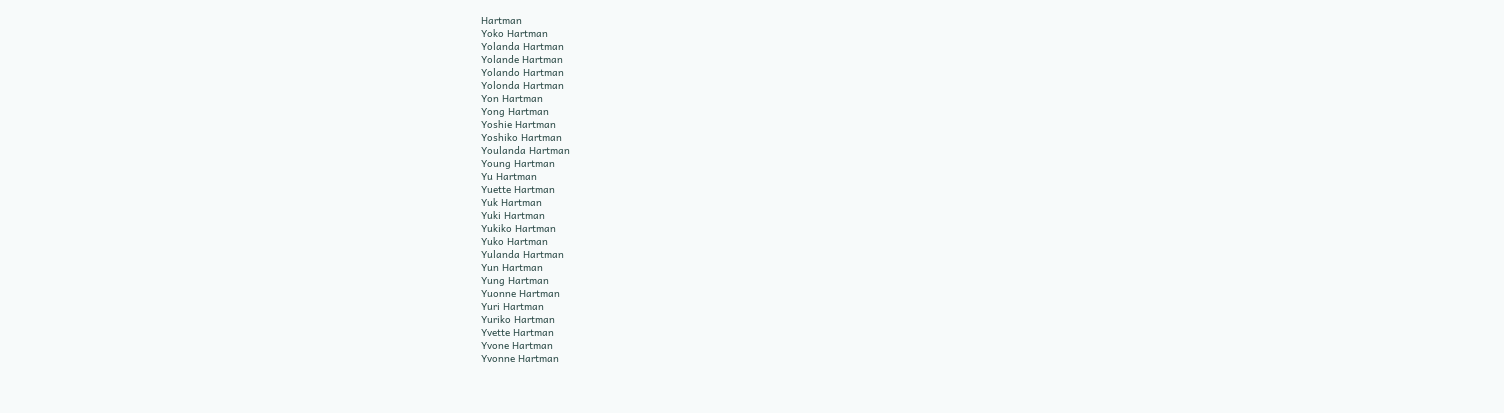Hartman
Yoko Hartman
Yolanda Hartman
Yolande Hartman
Yolando Hartman
Yolonda Hartman
Yon Hartman
Yong Hartman
Yoshie Hartman
Yoshiko Hartman
Youlanda Hartman
Young Hartman
Yu Hartman
Yuette Hartman
Yuk Hartman
Yuki Hartman
Yukiko Hartman
Yuko Hartman
Yulanda Hartman
Yun Hartman
Yung Hartman
Yuonne Hartman
Yuri Hartman
Yuriko Hartman
Yvette Hartman
Yvone Hartman
Yvonne Hartman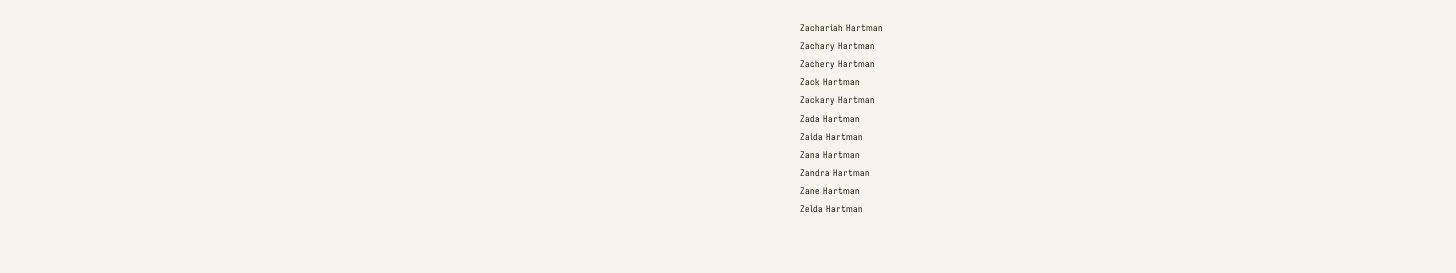Zachariah Hartman
Zachary Hartman
Zachery Hartman
Zack Hartman
Zackary Hartman
Zada Hartman
Zaida Hartman
Zana Hartman
Zandra Hartman
Zane Hartman
Zelda Hartman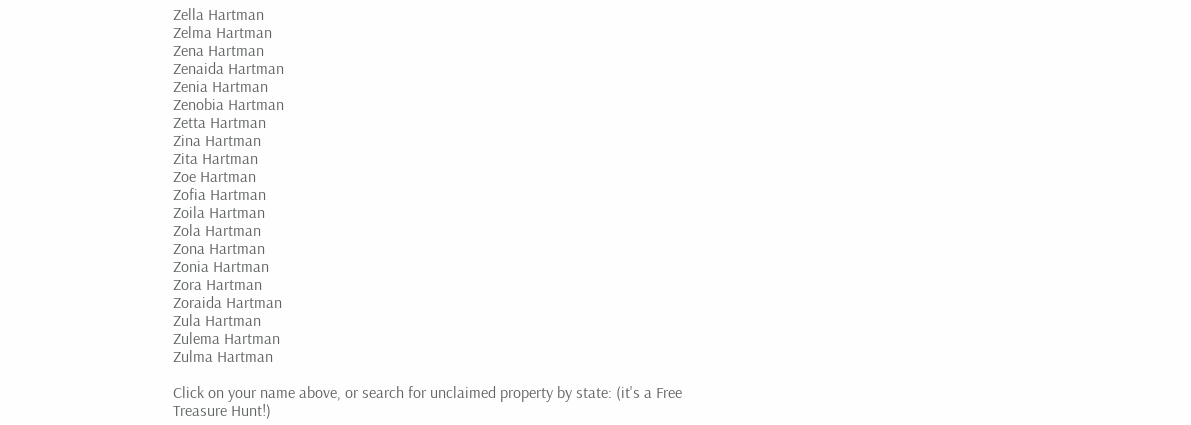Zella Hartman
Zelma Hartman
Zena Hartman
Zenaida Hartman
Zenia Hartman
Zenobia Hartman
Zetta Hartman
Zina Hartman
Zita Hartman
Zoe Hartman
Zofia Hartman
Zoila Hartman
Zola Hartman
Zona Hartman
Zonia Hartman
Zora Hartman
Zoraida Hartman
Zula Hartman
Zulema Hartman
Zulma Hartman

Click on your name above, or search for unclaimed property by state: (it's a Free Treasure Hunt!)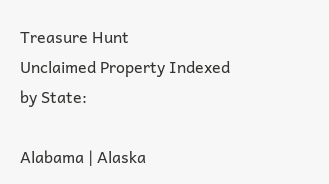Treasure Hunt
Unclaimed Property Indexed by State:

Alabama | Alaska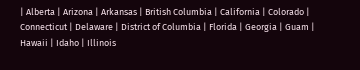| Alberta | Arizona | Arkansas | British Columbia | California | Colorado | Connecticut | Delaware | District of Columbia | Florida | Georgia | Guam | Hawaii | Idaho | Illinois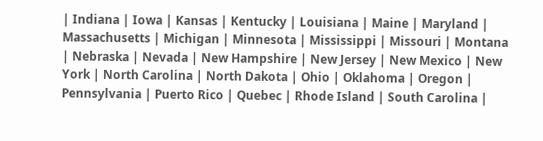| Indiana | Iowa | Kansas | Kentucky | Louisiana | Maine | Maryland | Massachusetts | Michigan | Minnesota | Mississippi | Missouri | Montana | Nebraska | Nevada | New Hampshire | New Jersey | New Mexico | New York | North Carolina | North Dakota | Ohio | Oklahoma | Oregon | Pennsylvania | Puerto Rico | Quebec | Rhode Island | South Carolina |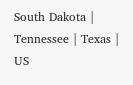South Dakota | Tennessee | Texas | US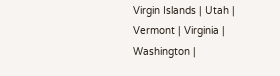Virgin Islands | Utah | Vermont | Virginia | Washington |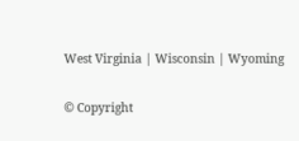West Virginia | Wisconsin | Wyoming

© Copyright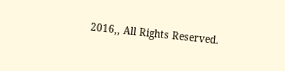2016,, All Rights Reserved.